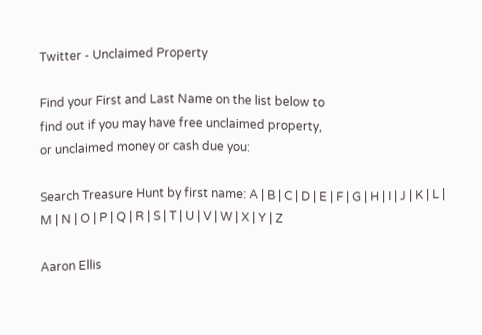Twitter - Unclaimed Property

Find your First and Last Name on the list below to
find out if you may have free unclaimed property,
or unclaimed money or cash due you:

Search Treasure Hunt by first name: A | B | C | D | E | F | G | H | I | J | K | L | M | N | O | P | Q | R | S | T | U | V | W | X | Y | Z

Aaron Ellis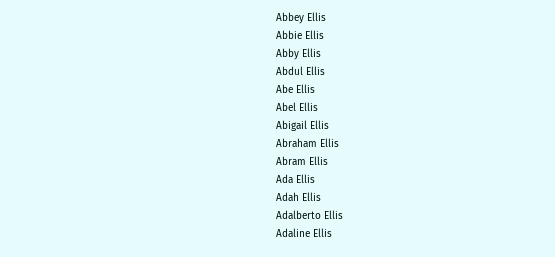Abbey Ellis
Abbie Ellis
Abby Ellis
Abdul Ellis
Abe Ellis
Abel Ellis
Abigail Ellis
Abraham Ellis
Abram Ellis
Ada Ellis
Adah Ellis
Adalberto Ellis
Adaline Ellis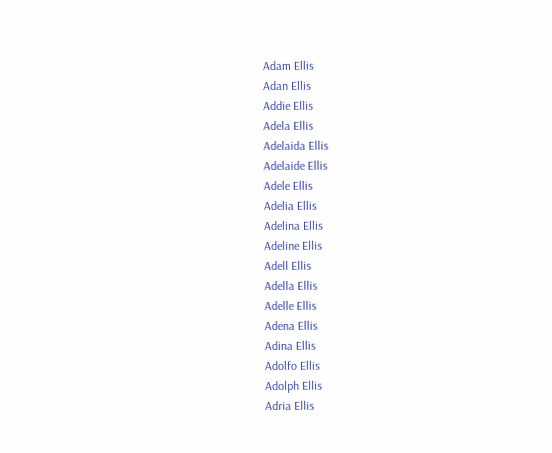Adam Ellis
Adan Ellis
Addie Ellis
Adela Ellis
Adelaida Ellis
Adelaide Ellis
Adele Ellis
Adelia Ellis
Adelina Ellis
Adeline Ellis
Adell Ellis
Adella Ellis
Adelle Ellis
Adena Ellis
Adina Ellis
Adolfo Ellis
Adolph Ellis
Adria Ellis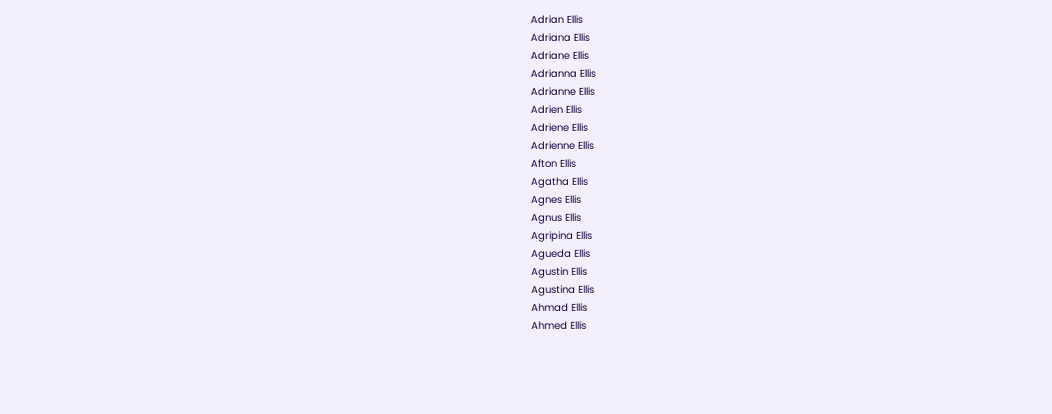Adrian Ellis
Adriana Ellis
Adriane Ellis
Adrianna Ellis
Adrianne Ellis
Adrien Ellis
Adriene Ellis
Adrienne Ellis
Afton Ellis
Agatha Ellis
Agnes Ellis
Agnus Ellis
Agripina Ellis
Agueda Ellis
Agustin Ellis
Agustina Ellis
Ahmad Ellis
Ahmed Ellis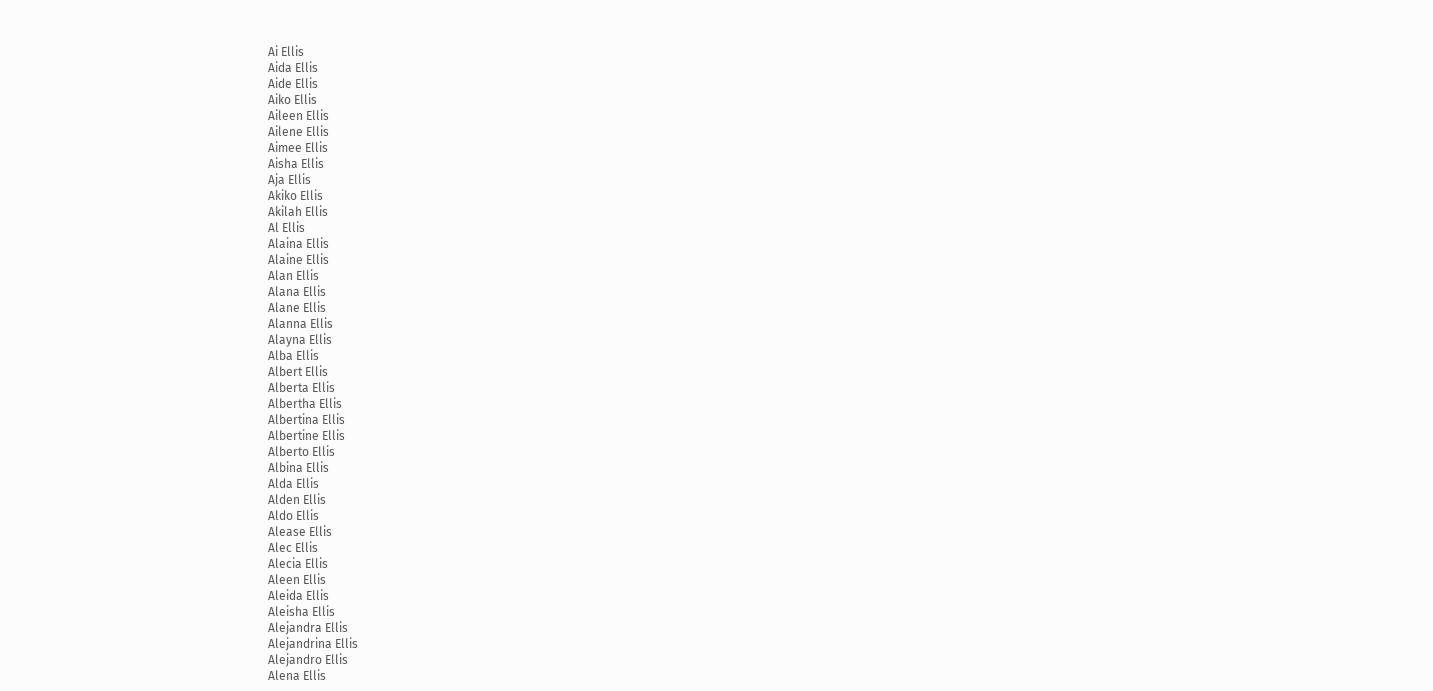Ai Ellis
Aida Ellis
Aide Ellis
Aiko Ellis
Aileen Ellis
Ailene Ellis
Aimee Ellis
Aisha Ellis
Aja Ellis
Akiko Ellis
Akilah Ellis
Al Ellis
Alaina Ellis
Alaine Ellis
Alan Ellis
Alana Ellis
Alane Ellis
Alanna Ellis
Alayna Ellis
Alba Ellis
Albert Ellis
Alberta Ellis
Albertha Ellis
Albertina Ellis
Albertine Ellis
Alberto Ellis
Albina Ellis
Alda Ellis
Alden Ellis
Aldo Ellis
Alease Ellis
Alec Ellis
Alecia Ellis
Aleen Ellis
Aleida Ellis
Aleisha Ellis
Alejandra Ellis
Alejandrina Ellis
Alejandro Ellis
Alena Ellis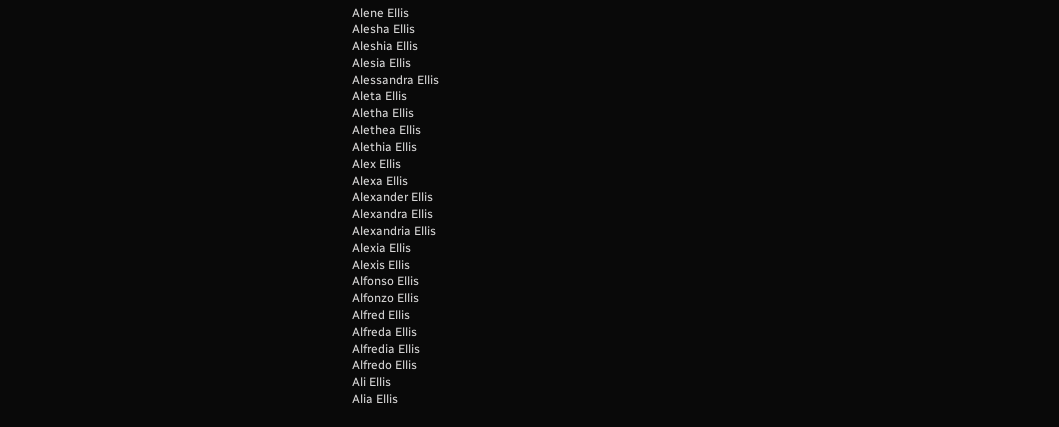Alene Ellis
Alesha Ellis
Aleshia Ellis
Alesia Ellis
Alessandra Ellis
Aleta Ellis
Aletha Ellis
Alethea Ellis
Alethia Ellis
Alex Ellis
Alexa Ellis
Alexander Ellis
Alexandra Ellis
Alexandria Ellis
Alexia Ellis
Alexis Ellis
Alfonso Ellis
Alfonzo Ellis
Alfred Ellis
Alfreda Ellis
Alfredia Ellis
Alfredo Ellis
Ali Ellis
Alia Ellis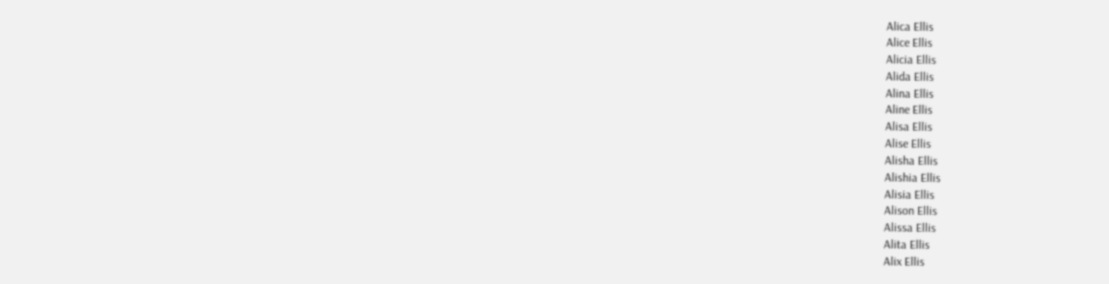Alica Ellis
Alice Ellis
Alicia Ellis
Alida Ellis
Alina Ellis
Aline Ellis
Alisa Ellis
Alise Ellis
Alisha Ellis
Alishia Ellis
Alisia Ellis
Alison Ellis
Alissa Ellis
Alita Ellis
Alix Ellis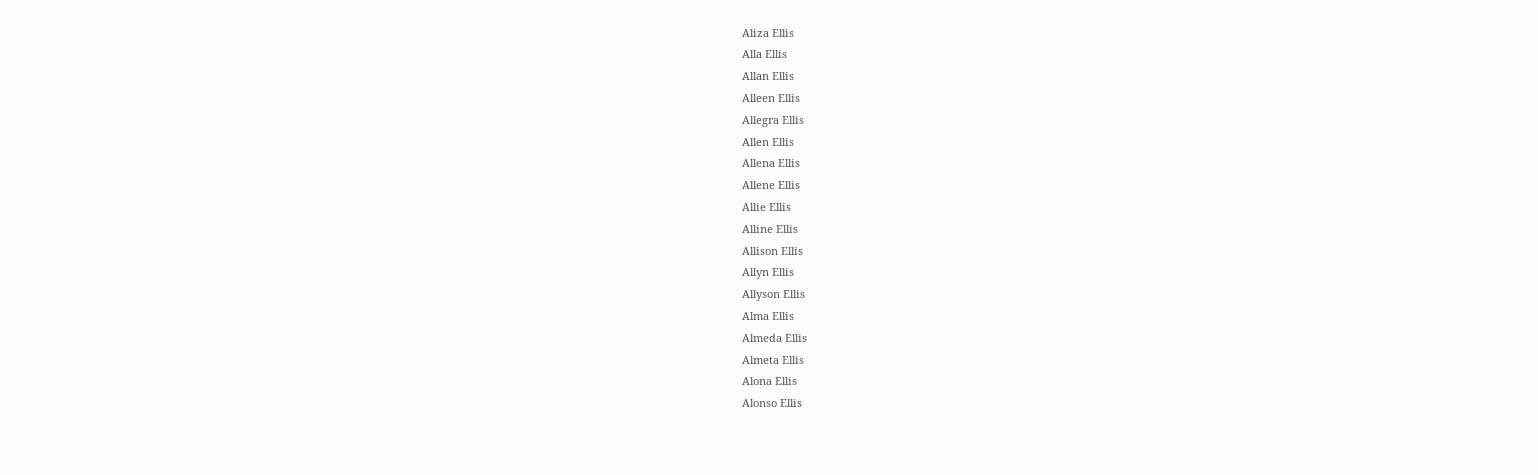Aliza Ellis
Alla Ellis
Allan Ellis
Alleen Ellis
Allegra Ellis
Allen Ellis
Allena Ellis
Allene Ellis
Allie Ellis
Alline Ellis
Allison Ellis
Allyn Ellis
Allyson Ellis
Alma Ellis
Almeda Ellis
Almeta Ellis
Alona Ellis
Alonso Ellis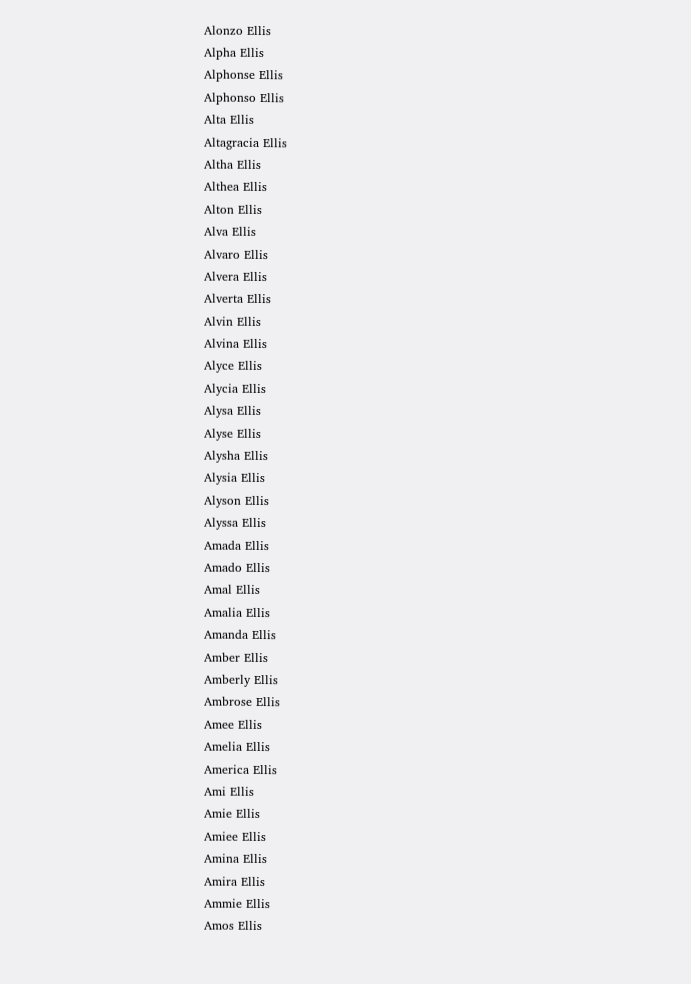Alonzo Ellis
Alpha Ellis
Alphonse Ellis
Alphonso Ellis
Alta Ellis
Altagracia Ellis
Altha Ellis
Althea Ellis
Alton Ellis
Alva Ellis
Alvaro Ellis
Alvera Ellis
Alverta Ellis
Alvin Ellis
Alvina Ellis
Alyce Ellis
Alycia Ellis
Alysa Ellis
Alyse Ellis
Alysha Ellis
Alysia Ellis
Alyson Ellis
Alyssa Ellis
Amada Ellis
Amado Ellis
Amal Ellis
Amalia Ellis
Amanda Ellis
Amber Ellis
Amberly Ellis
Ambrose Ellis
Amee Ellis
Amelia Ellis
America Ellis
Ami Ellis
Amie Ellis
Amiee Ellis
Amina Ellis
Amira Ellis
Ammie Ellis
Amos Ellis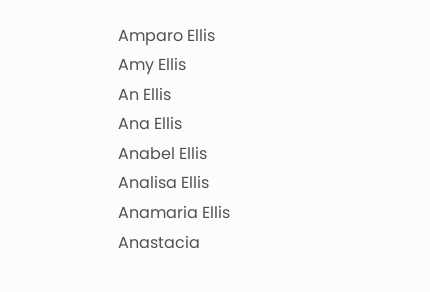Amparo Ellis
Amy Ellis
An Ellis
Ana Ellis
Anabel Ellis
Analisa Ellis
Anamaria Ellis
Anastacia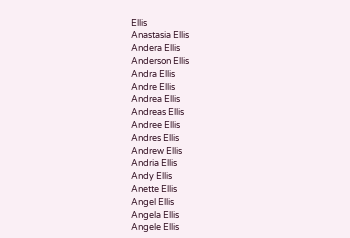Ellis
Anastasia Ellis
Andera Ellis
Anderson Ellis
Andra Ellis
Andre Ellis
Andrea Ellis
Andreas Ellis
Andree Ellis
Andres Ellis
Andrew Ellis
Andria Ellis
Andy Ellis
Anette Ellis
Angel Ellis
Angela Ellis
Angele Ellis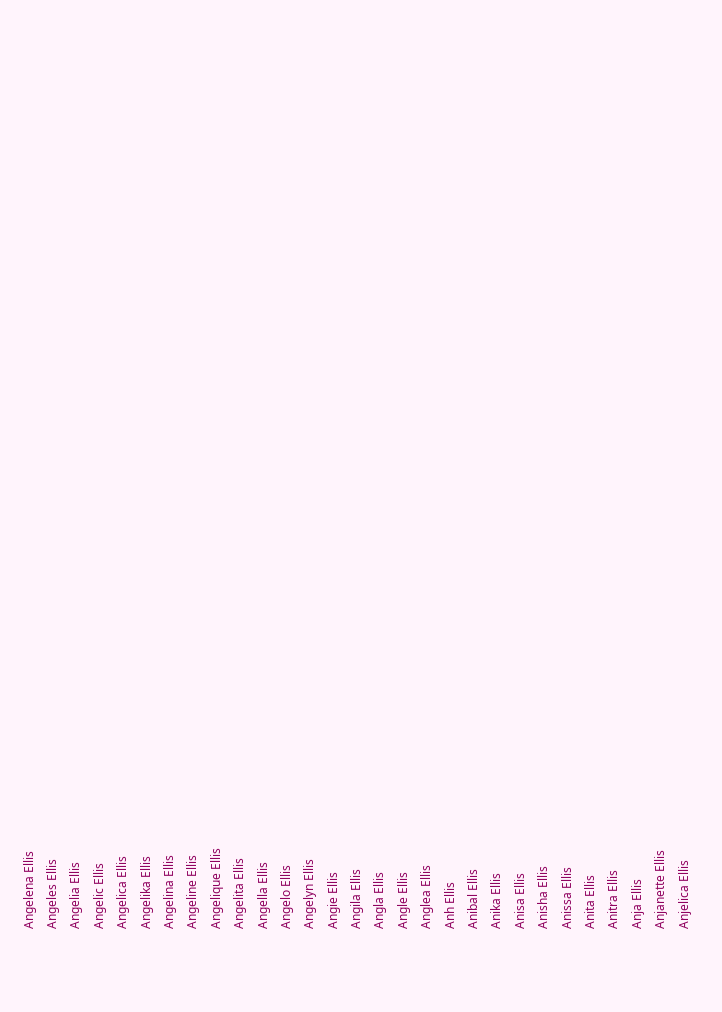Angelena Ellis
Angeles Ellis
Angelia Ellis
Angelic Ellis
Angelica Ellis
Angelika Ellis
Angelina Ellis
Angeline Ellis
Angelique Ellis
Angelita Ellis
Angella Ellis
Angelo Ellis
Angelyn Ellis
Angie Ellis
Angila Ellis
Angla Ellis
Angle Ellis
Anglea Ellis
Anh Ellis
Anibal Ellis
Anika Ellis
Anisa Ellis
Anisha Ellis
Anissa Ellis
Anita Ellis
Anitra Ellis
Anja Ellis
Anjanette Ellis
Anjelica Ellis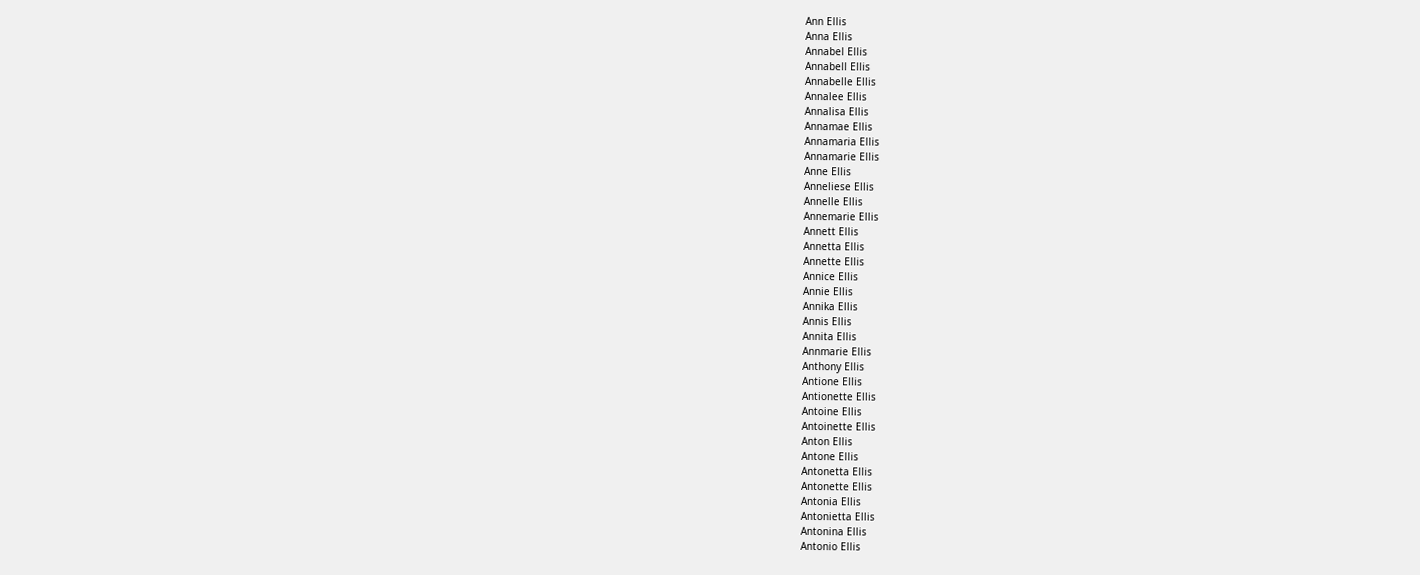Ann Ellis
Anna Ellis
Annabel Ellis
Annabell Ellis
Annabelle Ellis
Annalee Ellis
Annalisa Ellis
Annamae Ellis
Annamaria Ellis
Annamarie Ellis
Anne Ellis
Anneliese Ellis
Annelle Ellis
Annemarie Ellis
Annett Ellis
Annetta Ellis
Annette Ellis
Annice Ellis
Annie Ellis
Annika Ellis
Annis Ellis
Annita Ellis
Annmarie Ellis
Anthony Ellis
Antione Ellis
Antionette Ellis
Antoine Ellis
Antoinette Ellis
Anton Ellis
Antone Ellis
Antonetta Ellis
Antonette Ellis
Antonia Ellis
Antonietta Ellis
Antonina Ellis
Antonio Ellis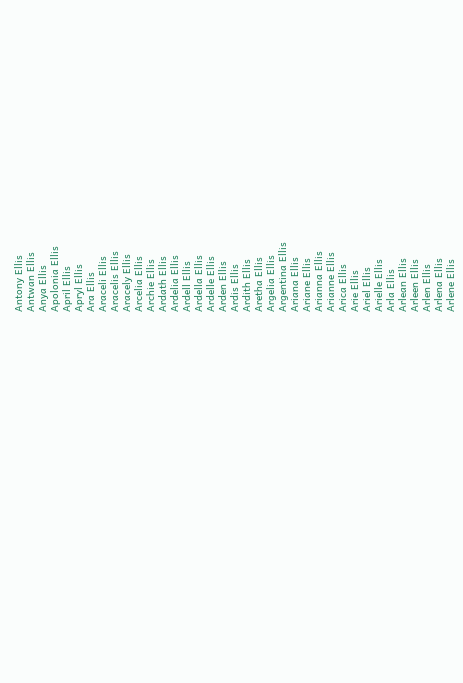Antony Ellis
Antwan Ellis
Anya Ellis
Apolonia Ellis
April Ellis
Apryl Ellis
Ara Ellis
Araceli Ellis
Aracelis Ellis
Aracely Ellis
Arcelia Ellis
Archie Ellis
Ardath Ellis
Ardelia Ellis
Ardell Ellis
Ardella Ellis
Ardelle Ellis
Arden Ellis
Ardis Ellis
Ardith Ellis
Aretha Ellis
Argelia Ellis
Argentina Ellis
Ariana Ellis
Ariane Ellis
Arianna Ellis
Arianne Ellis
Arica Ellis
Arie Ellis
Ariel Ellis
Arielle Ellis
Arla Ellis
Arlean Ellis
Arleen Ellis
Arlen Ellis
Arlena Ellis
Arlene Ellis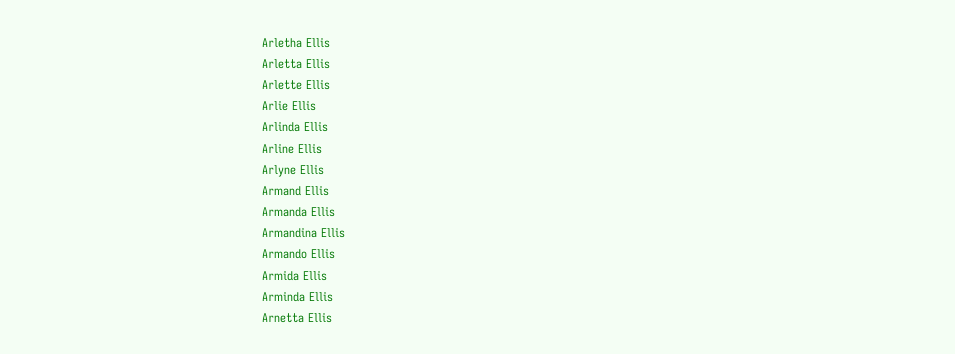Arletha Ellis
Arletta Ellis
Arlette Ellis
Arlie Ellis
Arlinda Ellis
Arline Ellis
Arlyne Ellis
Armand Ellis
Armanda Ellis
Armandina Ellis
Armando Ellis
Armida Ellis
Arminda Ellis
Arnetta Ellis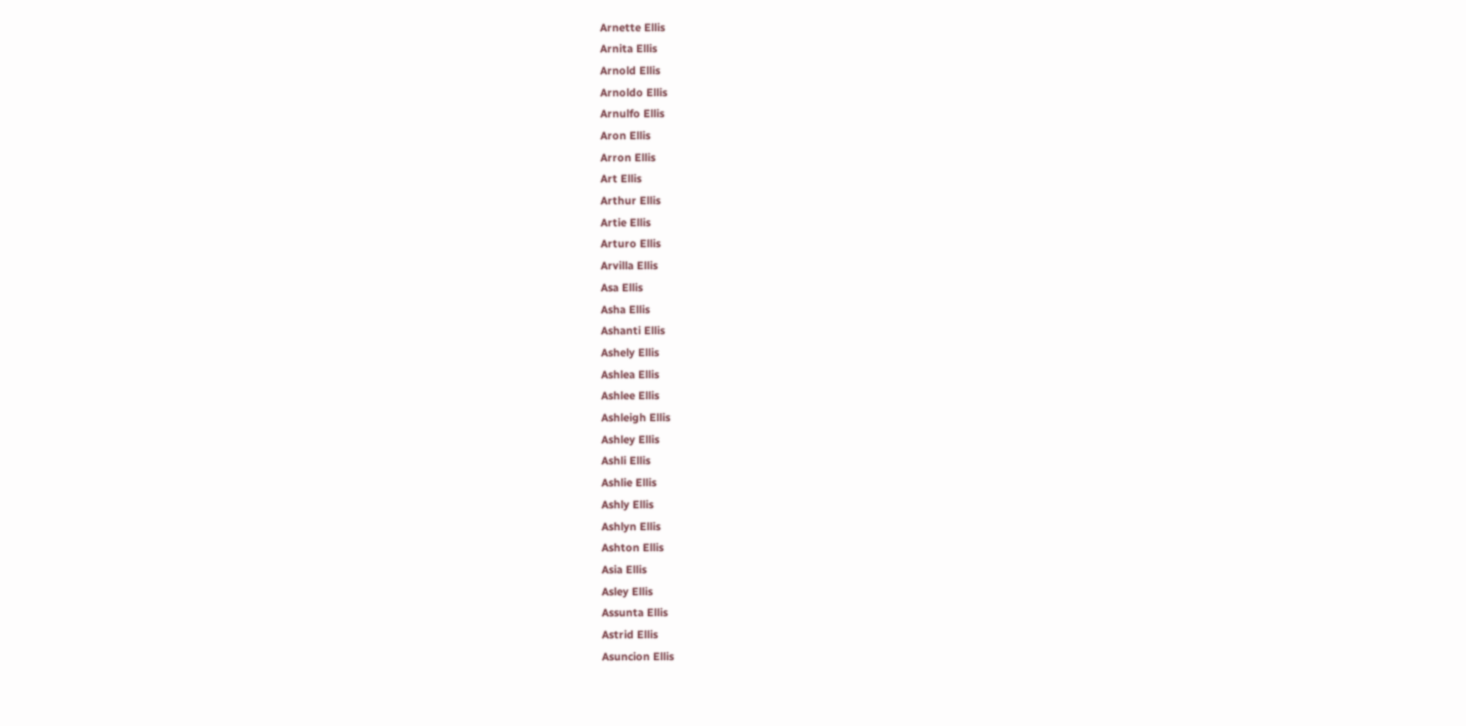Arnette Ellis
Arnita Ellis
Arnold Ellis
Arnoldo Ellis
Arnulfo Ellis
Aron Ellis
Arron Ellis
Art Ellis
Arthur Ellis
Artie Ellis
Arturo Ellis
Arvilla Ellis
Asa Ellis
Asha Ellis
Ashanti Ellis
Ashely Ellis
Ashlea Ellis
Ashlee Ellis
Ashleigh Ellis
Ashley Ellis
Ashli Ellis
Ashlie Ellis
Ashly Ellis
Ashlyn Ellis
Ashton Ellis
Asia Ellis
Asley Ellis
Assunta Ellis
Astrid Ellis
Asuncion Ellis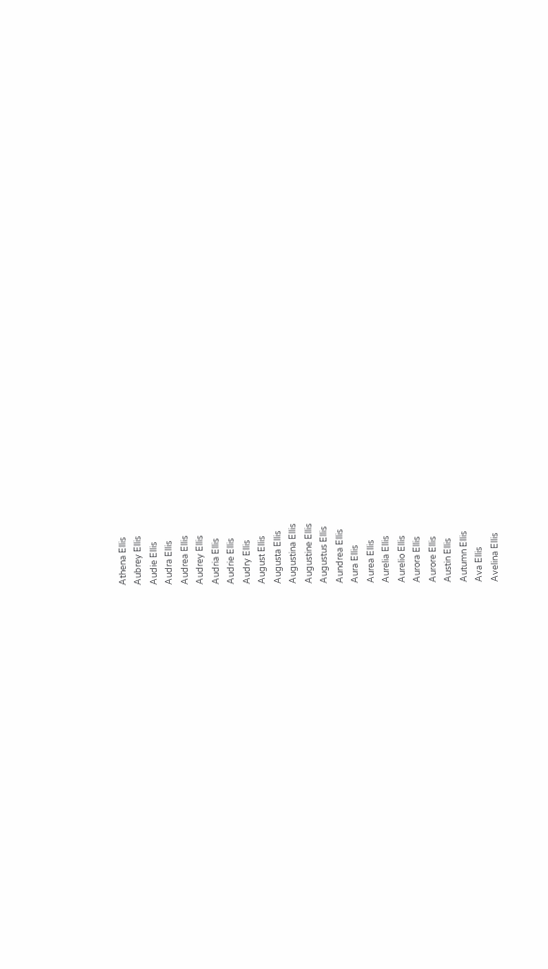Athena Ellis
Aubrey Ellis
Audie Ellis
Audra Ellis
Audrea Ellis
Audrey Ellis
Audria Ellis
Audrie Ellis
Audry Ellis
August Ellis
Augusta Ellis
Augustina Ellis
Augustine Ellis
Augustus Ellis
Aundrea Ellis
Aura Ellis
Aurea Ellis
Aurelia Ellis
Aurelio Ellis
Aurora Ellis
Aurore Ellis
Austin Ellis
Autumn Ellis
Ava Ellis
Avelina Ellis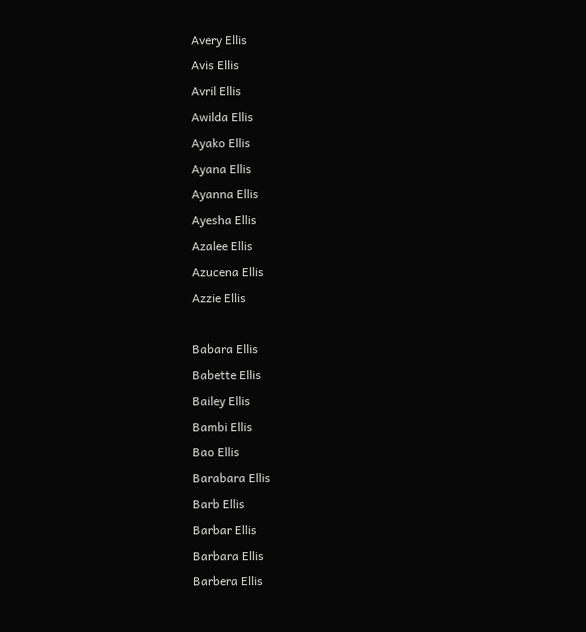Avery Ellis
Avis Ellis
Avril Ellis
Awilda Ellis
Ayako Ellis
Ayana Ellis
Ayanna Ellis
Ayesha Ellis
Azalee Ellis
Azucena Ellis
Azzie Ellis

Babara Ellis
Babette Ellis
Bailey Ellis
Bambi Ellis
Bao Ellis
Barabara Ellis
Barb Ellis
Barbar Ellis
Barbara Ellis
Barbera Ellis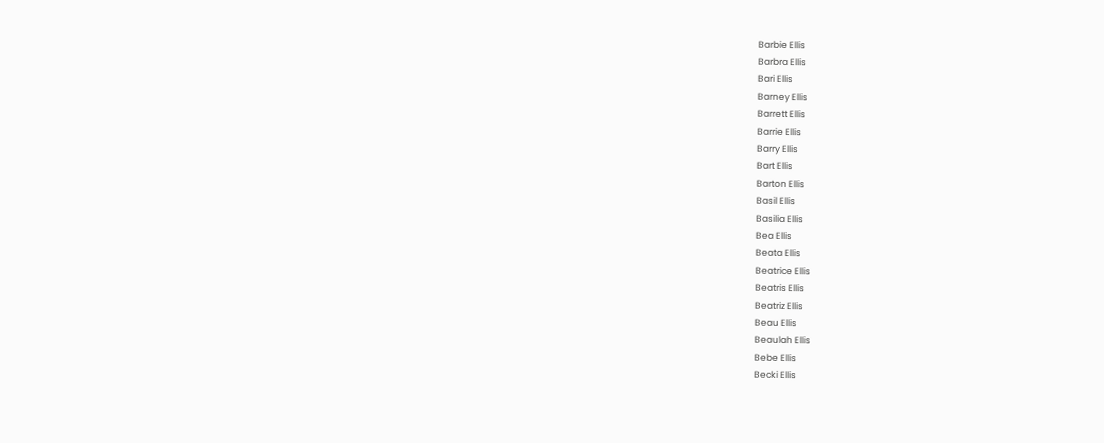Barbie Ellis
Barbra Ellis
Bari Ellis
Barney Ellis
Barrett Ellis
Barrie Ellis
Barry Ellis
Bart Ellis
Barton Ellis
Basil Ellis
Basilia Ellis
Bea Ellis
Beata Ellis
Beatrice Ellis
Beatris Ellis
Beatriz Ellis
Beau Ellis
Beaulah Ellis
Bebe Ellis
Becki Ellis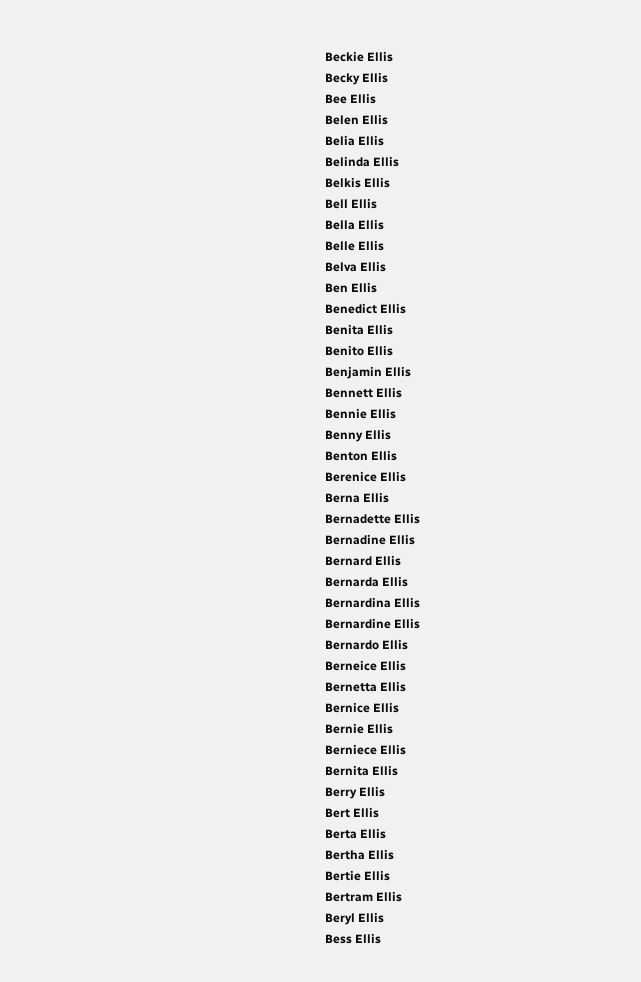Beckie Ellis
Becky Ellis
Bee Ellis
Belen Ellis
Belia Ellis
Belinda Ellis
Belkis Ellis
Bell Ellis
Bella Ellis
Belle Ellis
Belva Ellis
Ben Ellis
Benedict Ellis
Benita Ellis
Benito Ellis
Benjamin Ellis
Bennett Ellis
Bennie Ellis
Benny Ellis
Benton Ellis
Berenice Ellis
Berna Ellis
Bernadette Ellis
Bernadine Ellis
Bernard Ellis
Bernarda Ellis
Bernardina Ellis
Bernardine Ellis
Bernardo Ellis
Berneice Ellis
Bernetta Ellis
Bernice Ellis
Bernie Ellis
Berniece Ellis
Bernita Ellis
Berry Ellis
Bert Ellis
Berta Ellis
Bertha Ellis
Bertie Ellis
Bertram Ellis
Beryl Ellis
Bess Ellis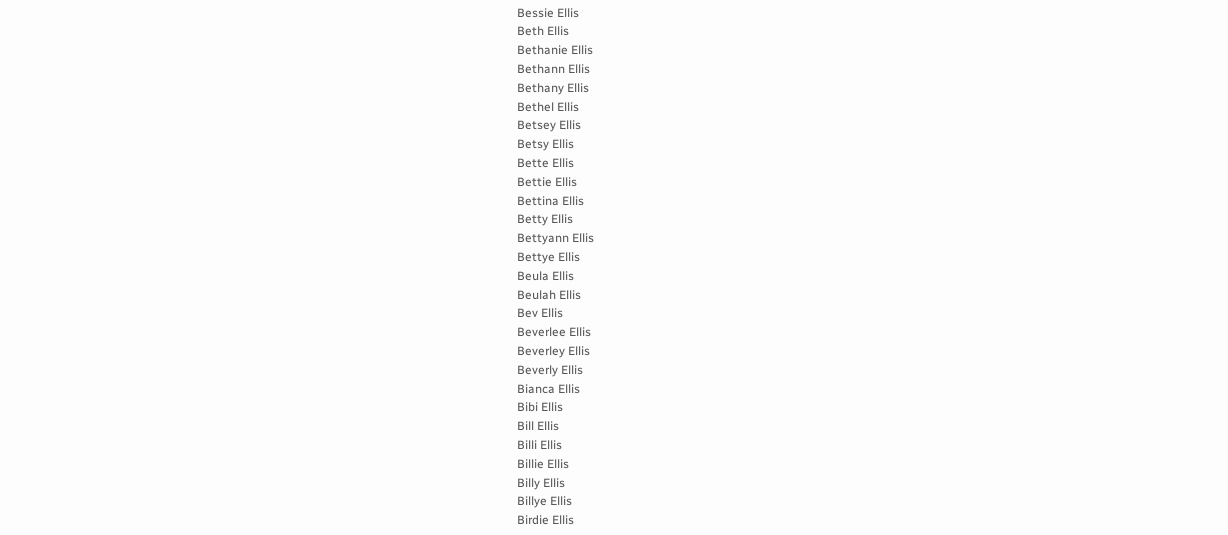Bessie Ellis
Beth Ellis
Bethanie Ellis
Bethann Ellis
Bethany Ellis
Bethel Ellis
Betsey Ellis
Betsy Ellis
Bette Ellis
Bettie Ellis
Bettina Ellis
Betty Ellis
Bettyann Ellis
Bettye Ellis
Beula Ellis
Beulah Ellis
Bev Ellis
Beverlee Ellis
Beverley Ellis
Beverly Ellis
Bianca Ellis
Bibi Ellis
Bill Ellis
Billi Ellis
Billie Ellis
Billy Ellis
Billye Ellis
Birdie Ellis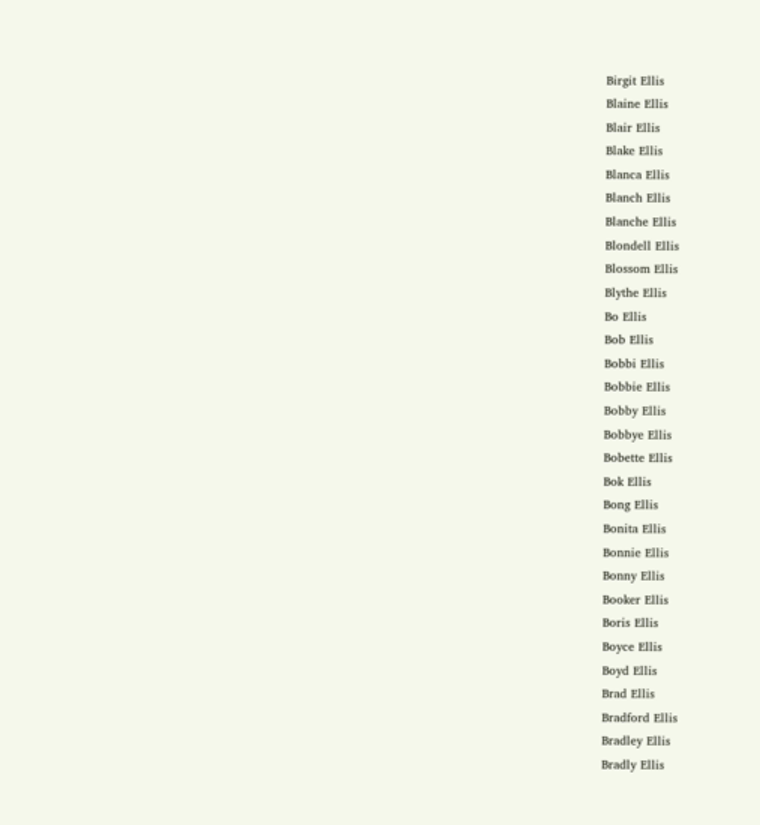Birgit Ellis
Blaine Ellis
Blair Ellis
Blake Ellis
Blanca Ellis
Blanch Ellis
Blanche Ellis
Blondell Ellis
Blossom Ellis
Blythe Ellis
Bo Ellis
Bob Ellis
Bobbi Ellis
Bobbie Ellis
Bobby Ellis
Bobbye Ellis
Bobette Ellis
Bok Ellis
Bong Ellis
Bonita Ellis
Bonnie Ellis
Bonny Ellis
Booker Ellis
Boris Ellis
Boyce Ellis
Boyd Ellis
Brad Ellis
Bradford Ellis
Bradley Ellis
Bradly Ellis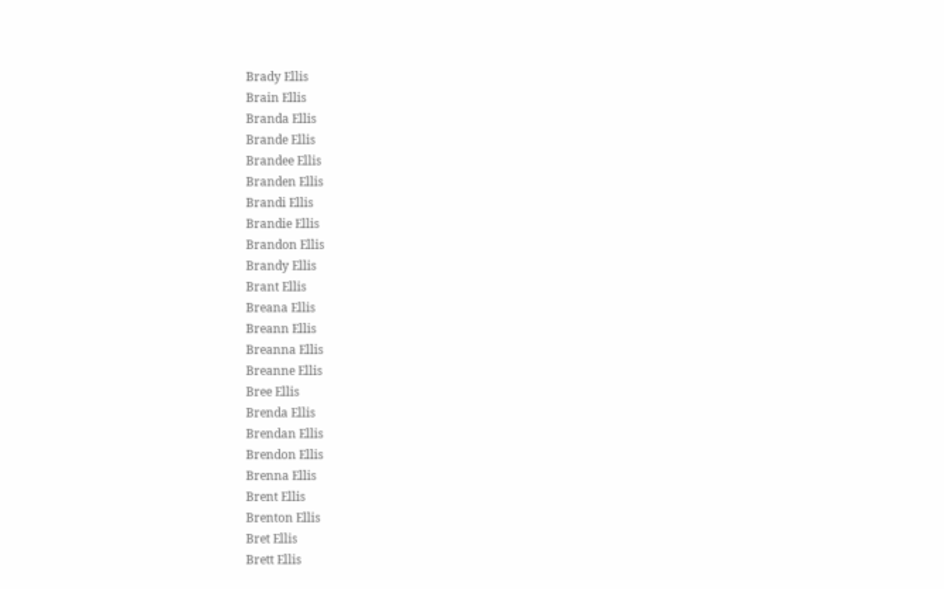Brady Ellis
Brain Ellis
Branda Ellis
Brande Ellis
Brandee Ellis
Branden Ellis
Brandi Ellis
Brandie Ellis
Brandon Ellis
Brandy Ellis
Brant Ellis
Breana Ellis
Breann Ellis
Breanna Ellis
Breanne Ellis
Bree Ellis
Brenda Ellis
Brendan Ellis
Brendon Ellis
Brenna Ellis
Brent Ellis
Brenton Ellis
Bret Ellis
Brett Ellis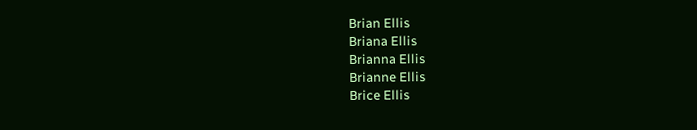Brian Ellis
Briana Ellis
Brianna Ellis
Brianne Ellis
Brice Ellis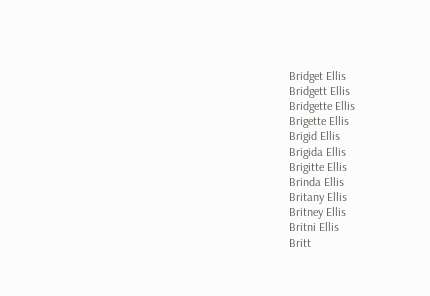Bridget Ellis
Bridgett Ellis
Bridgette Ellis
Brigette Ellis
Brigid Ellis
Brigida Ellis
Brigitte Ellis
Brinda Ellis
Britany Ellis
Britney Ellis
Britni Ellis
Britt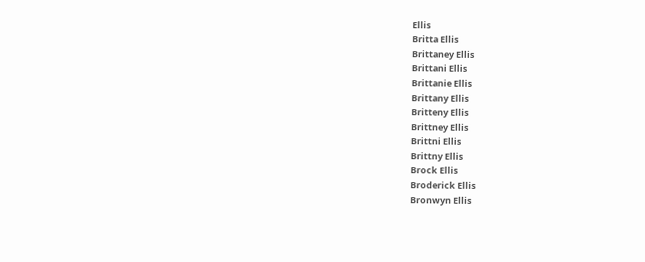Ellis
Britta Ellis
Brittaney Ellis
Brittani Ellis
Brittanie Ellis
Brittany Ellis
Britteny Ellis
Brittney Ellis
Brittni Ellis
Brittny Ellis
Brock Ellis
Broderick Ellis
Bronwyn Ellis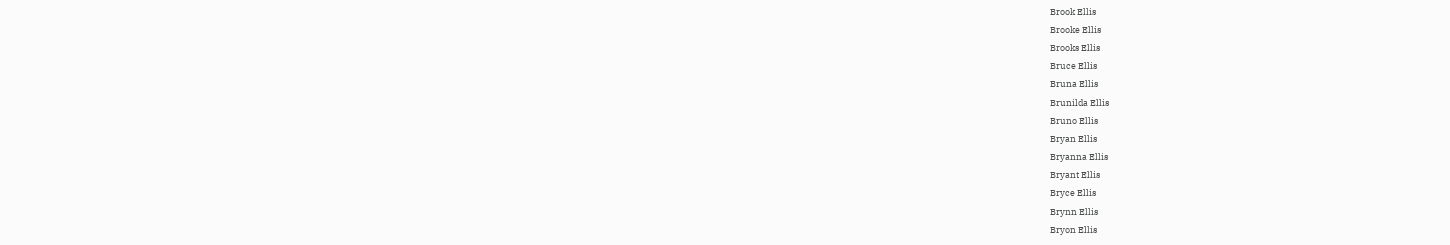Brook Ellis
Brooke Ellis
Brooks Ellis
Bruce Ellis
Bruna Ellis
Brunilda Ellis
Bruno Ellis
Bryan Ellis
Bryanna Ellis
Bryant Ellis
Bryce Ellis
Brynn Ellis
Bryon Ellis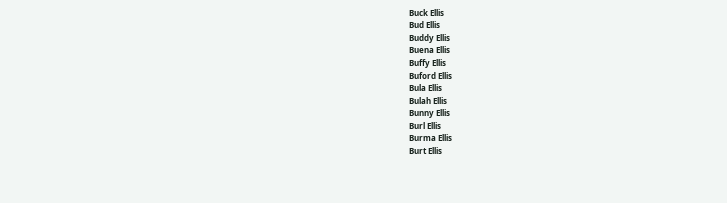Buck Ellis
Bud Ellis
Buddy Ellis
Buena Ellis
Buffy Ellis
Buford Ellis
Bula Ellis
Bulah Ellis
Bunny Ellis
Burl Ellis
Burma Ellis
Burt Ellis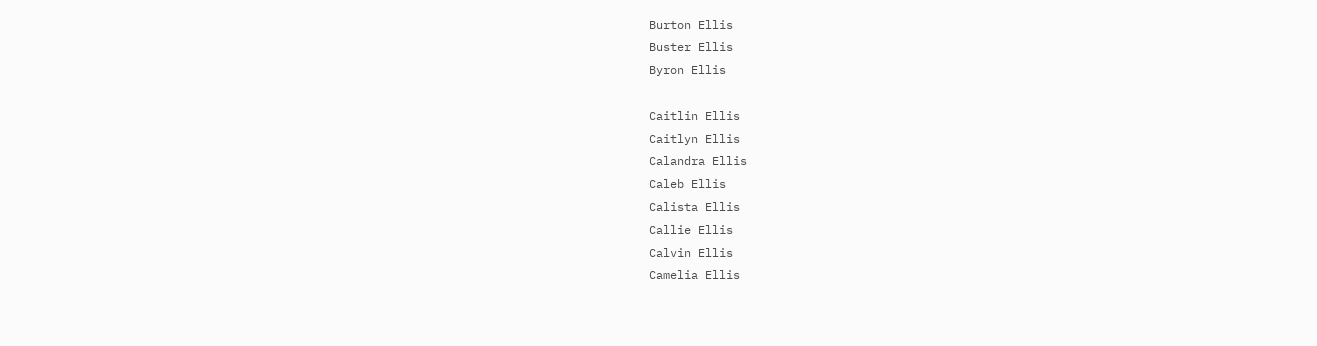Burton Ellis
Buster Ellis
Byron Ellis

Caitlin Ellis
Caitlyn Ellis
Calandra Ellis
Caleb Ellis
Calista Ellis
Callie Ellis
Calvin Ellis
Camelia Ellis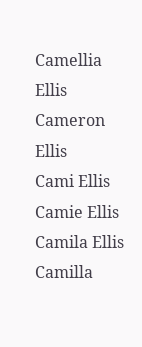Camellia Ellis
Cameron Ellis
Cami Ellis
Camie Ellis
Camila Ellis
Camilla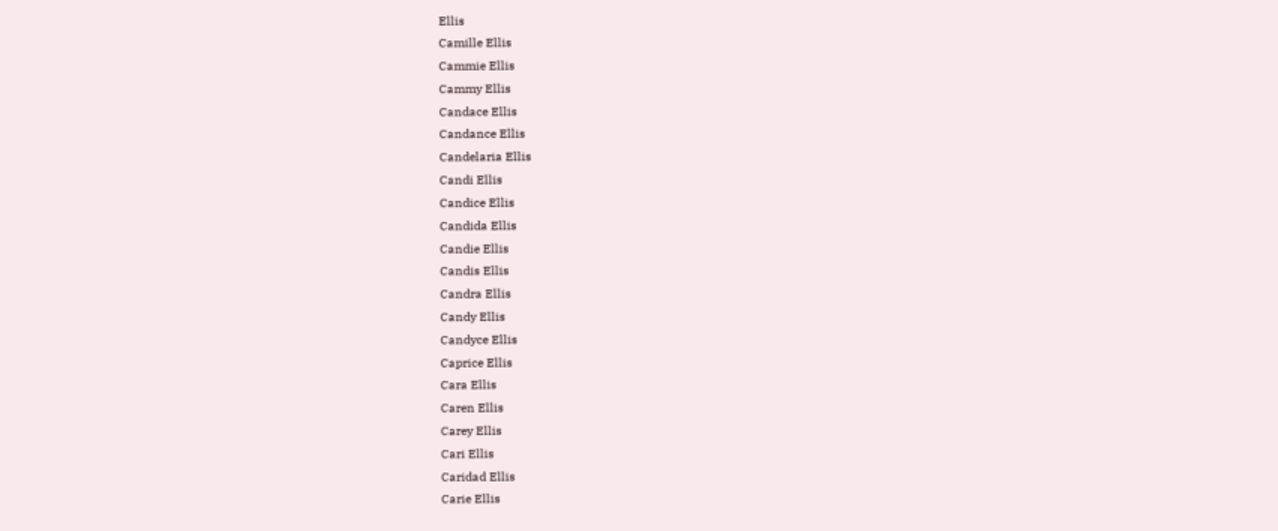Ellis
Camille Ellis
Cammie Ellis
Cammy Ellis
Candace Ellis
Candance Ellis
Candelaria Ellis
Candi Ellis
Candice Ellis
Candida Ellis
Candie Ellis
Candis Ellis
Candra Ellis
Candy Ellis
Candyce Ellis
Caprice Ellis
Cara Ellis
Caren Ellis
Carey Ellis
Cari Ellis
Caridad Ellis
Carie Ellis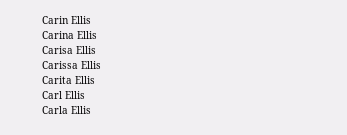Carin Ellis
Carina Ellis
Carisa Ellis
Carissa Ellis
Carita Ellis
Carl Ellis
Carla Ellis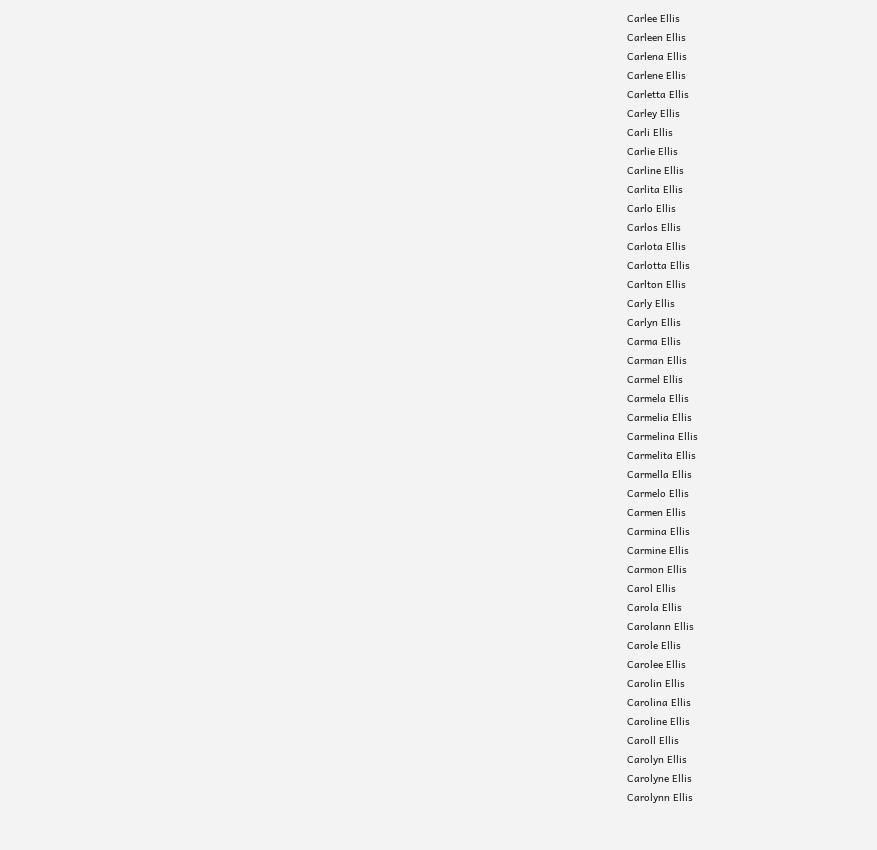Carlee Ellis
Carleen Ellis
Carlena Ellis
Carlene Ellis
Carletta Ellis
Carley Ellis
Carli Ellis
Carlie Ellis
Carline Ellis
Carlita Ellis
Carlo Ellis
Carlos Ellis
Carlota Ellis
Carlotta Ellis
Carlton Ellis
Carly Ellis
Carlyn Ellis
Carma Ellis
Carman Ellis
Carmel Ellis
Carmela Ellis
Carmelia Ellis
Carmelina Ellis
Carmelita Ellis
Carmella Ellis
Carmelo Ellis
Carmen Ellis
Carmina Ellis
Carmine Ellis
Carmon Ellis
Carol Ellis
Carola Ellis
Carolann Ellis
Carole Ellis
Carolee Ellis
Carolin Ellis
Carolina Ellis
Caroline Ellis
Caroll Ellis
Carolyn Ellis
Carolyne Ellis
Carolynn Ellis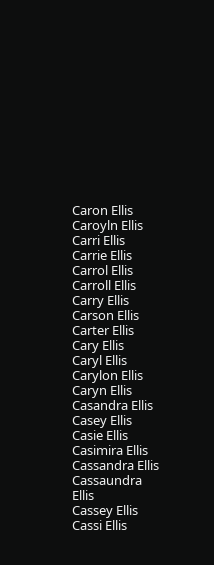Caron Ellis
Caroyln Ellis
Carri Ellis
Carrie Ellis
Carrol Ellis
Carroll Ellis
Carry Ellis
Carson Ellis
Carter Ellis
Cary Ellis
Caryl Ellis
Carylon Ellis
Caryn Ellis
Casandra Ellis
Casey Ellis
Casie Ellis
Casimira Ellis
Cassandra Ellis
Cassaundra Ellis
Cassey Ellis
Cassi Ellis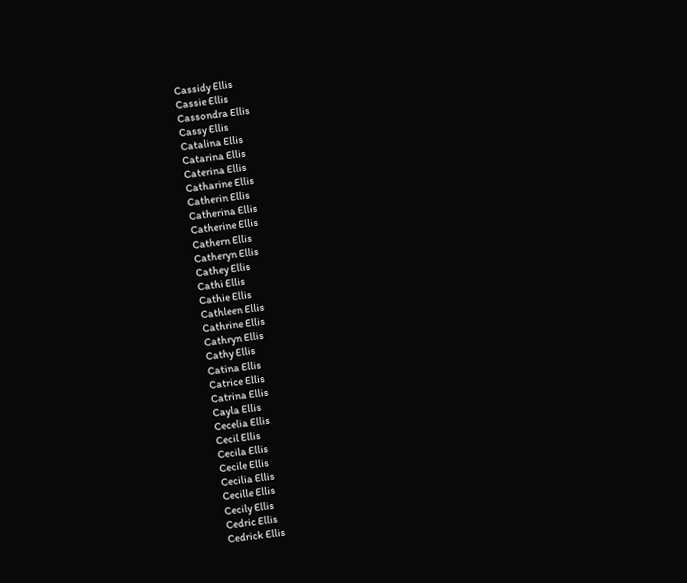Cassidy Ellis
Cassie Ellis
Cassondra Ellis
Cassy Ellis
Catalina Ellis
Catarina Ellis
Caterina Ellis
Catharine Ellis
Catherin Ellis
Catherina Ellis
Catherine Ellis
Cathern Ellis
Catheryn Ellis
Cathey Ellis
Cathi Ellis
Cathie Ellis
Cathleen Ellis
Cathrine Ellis
Cathryn Ellis
Cathy Ellis
Catina Ellis
Catrice Ellis
Catrina Ellis
Cayla Ellis
Cecelia Ellis
Cecil Ellis
Cecila Ellis
Cecile Ellis
Cecilia Ellis
Cecille Ellis
Cecily Ellis
Cedric Ellis
Cedrick Ellis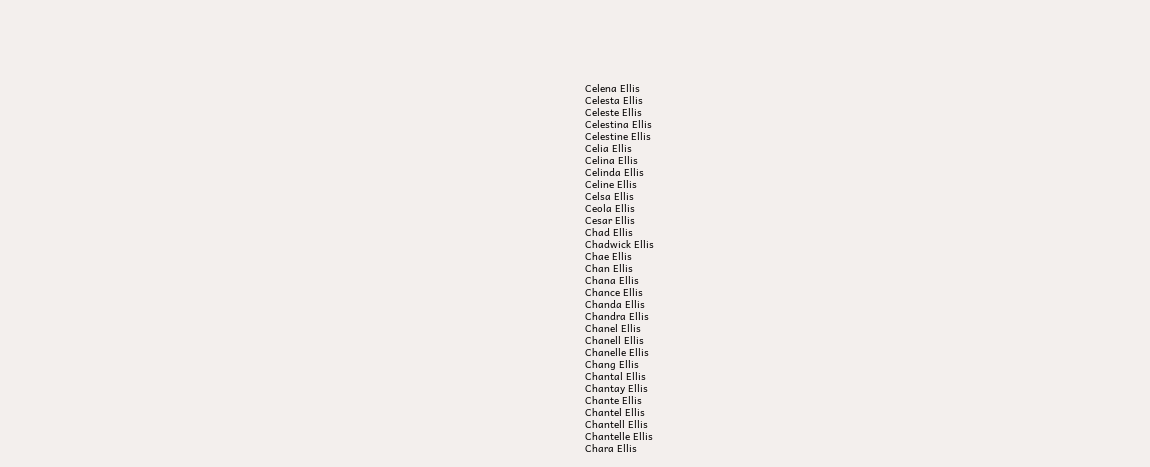Celena Ellis
Celesta Ellis
Celeste Ellis
Celestina Ellis
Celestine Ellis
Celia Ellis
Celina Ellis
Celinda Ellis
Celine Ellis
Celsa Ellis
Ceola Ellis
Cesar Ellis
Chad Ellis
Chadwick Ellis
Chae Ellis
Chan Ellis
Chana Ellis
Chance Ellis
Chanda Ellis
Chandra Ellis
Chanel Ellis
Chanell Ellis
Chanelle Ellis
Chang Ellis
Chantal Ellis
Chantay Ellis
Chante Ellis
Chantel Ellis
Chantell Ellis
Chantelle Ellis
Chara Ellis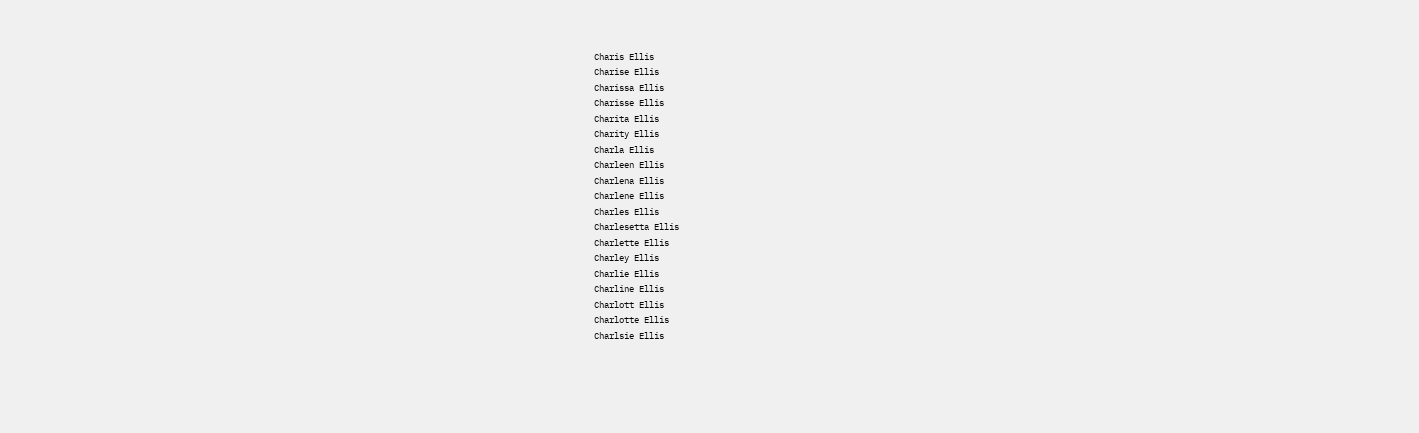Charis Ellis
Charise Ellis
Charissa Ellis
Charisse Ellis
Charita Ellis
Charity Ellis
Charla Ellis
Charleen Ellis
Charlena Ellis
Charlene Ellis
Charles Ellis
Charlesetta Ellis
Charlette Ellis
Charley Ellis
Charlie Ellis
Charline Ellis
Charlott Ellis
Charlotte Ellis
Charlsie Ellis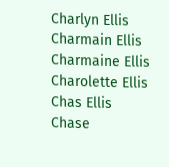Charlyn Ellis
Charmain Ellis
Charmaine Ellis
Charolette Ellis
Chas Ellis
Chase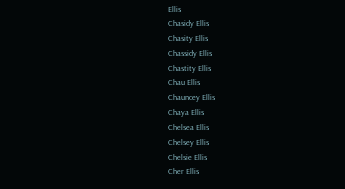Ellis
Chasidy Ellis
Chasity Ellis
Chassidy Ellis
Chastity Ellis
Chau Ellis
Chauncey Ellis
Chaya Ellis
Chelsea Ellis
Chelsey Ellis
Chelsie Ellis
Cher Ellis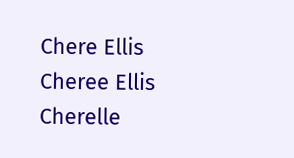Chere Ellis
Cheree Ellis
Cherelle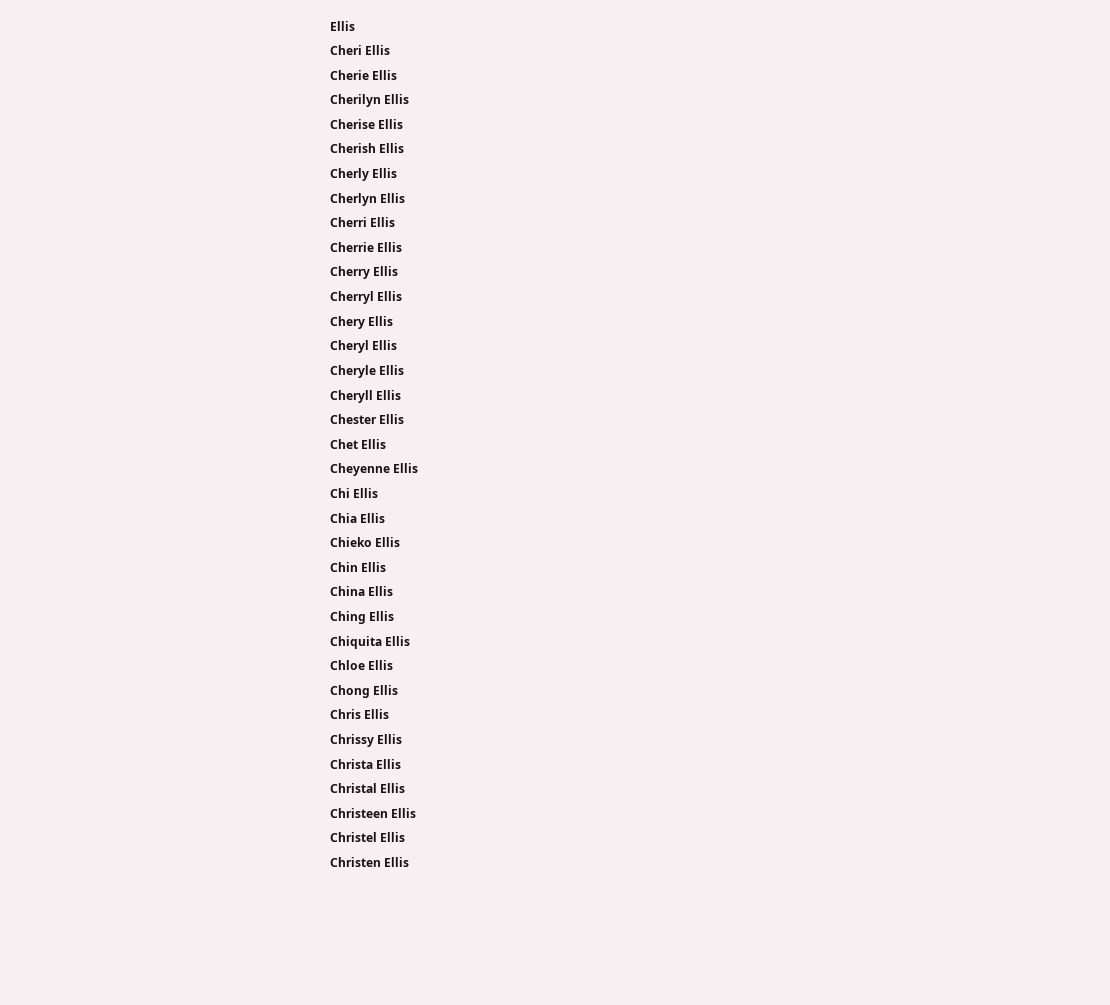Ellis
Cheri Ellis
Cherie Ellis
Cherilyn Ellis
Cherise Ellis
Cherish Ellis
Cherly Ellis
Cherlyn Ellis
Cherri Ellis
Cherrie Ellis
Cherry Ellis
Cherryl Ellis
Chery Ellis
Cheryl Ellis
Cheryle Ellis
Cheryll Ellis
Chester Ellis
Chet Ellis
Cheyenne Ellis
Chi Ellis
Chia Ellis
Chieko Ellis
Chin Ellis
China Ellis
Ching Ellis
Chiquita Ellis
Chloe Ellis
Chong Ellis
Chris Ellis
Chrissy Ellis
Christa Ellis
Christal Ellis
Christeen Ellis
Christel Ellis
Christen Ellis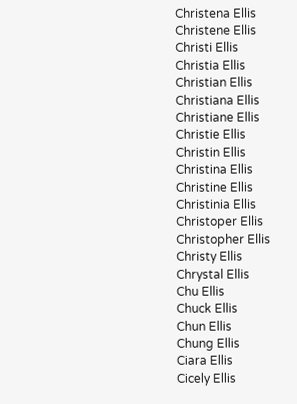Christena Ellis
Christene Ellis
Christi Ellis
Christia Ellis
Christian Ellis
Christiana Ellis
Christiane Ellis
Christie Ellis
Christin Ellis
Christina Ellis
Christine Ellis
Christinia Ellis
Christoper Ellis
Christopher Ellis
Christy Ellis
Chrystal Ellis
Chu Ellis
Chuck Ellis
Chun Ellis
Chung Ellis
Ciara Ellis
Cicely Ellis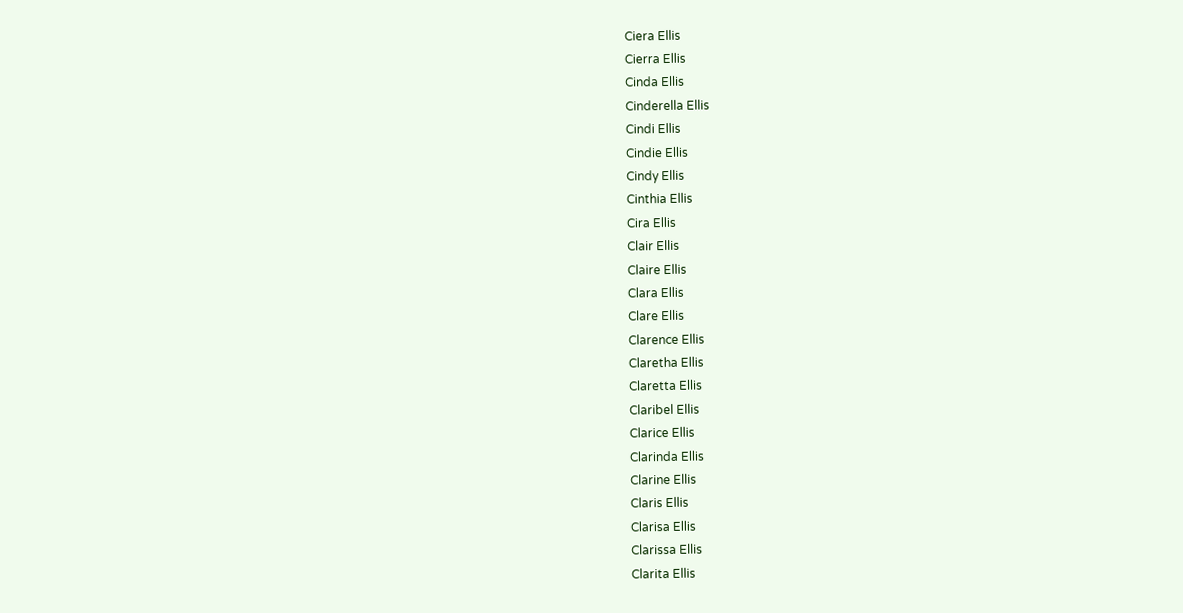Ciera Ellis
Cierra Ellis
Cinda Ellis
Cinderella Ellis
Cindi Ellis
Cindie Ellis
Cindy Ellis
Cinthia Ellis
Cira Ellis
Clair Ellis
Claire Ellis
Clara Ellis
Clare Ellis
Clarence Ellis
Claretha Ellis
Claretta Ellis
Claribel Ellis
Clarice Ellis
Clarinda Ellis
Clarine Ellis
Claris Ellis
Clarisa Ellis
Clarissa Ellis
Clarita Ellis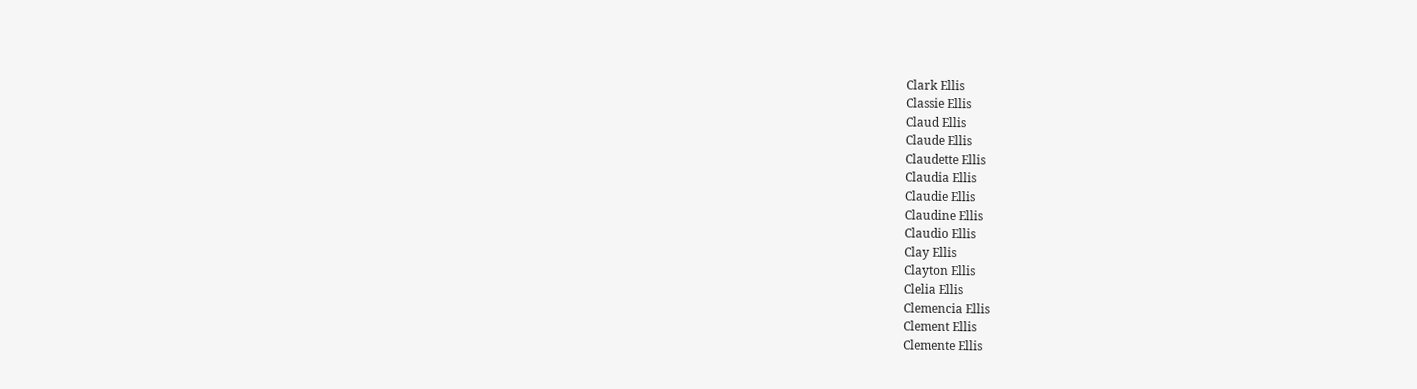Clark Ellis
Classie Ellis
Claud Ellis
Claude Ellis
Claudette Ellis
Claudia Ellis
Claudie Ellis
Claudine Ellis
Claudio Ellis
Clay Ellis
Clayton Ellis
Clelia Ellis
Clemencia Ellis
Clement Ellis
Clemente Ellis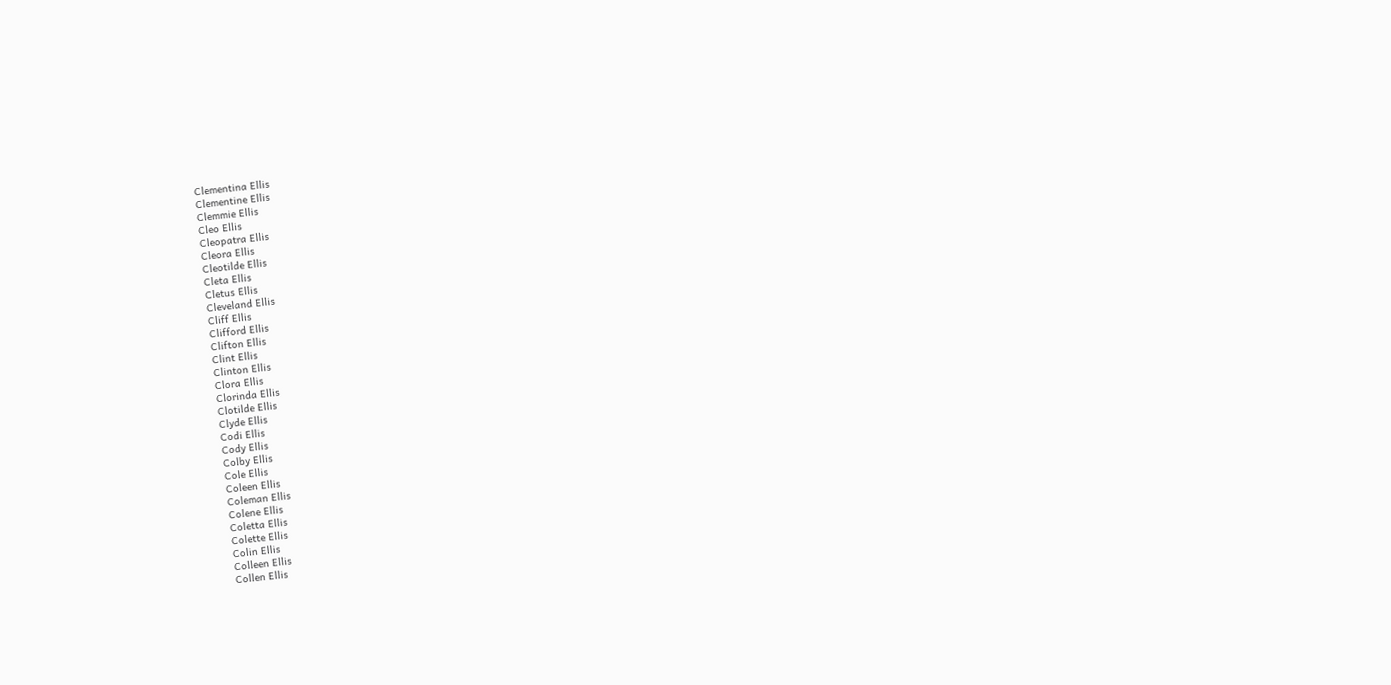Clementina Ellis
Clementine Ellis
Clemmie Ellis
Cleo Ellis
Cleopatra Ellis
Cleora Ellis
Cleotilde Ellis
Cleta Ellis
Cletus Ellis
Cleveland Ellis
Cliff Ellis
Clifford Ellis
Clifton Ellis
Clint Ellis
Clinton Ellis
Clora Ellis
Clorinda Ellis
Clotilde Ellis
Clyde Ellis
Codi Ellis
Cody Ellis
Colby Ellis
Cole Ellis
Coleen Ellis
Coleman Ellis
Colene Ellis
Coletta Ellis
Colette Ellis
Colin Ellis
Colleen Ellis
Collen Ellis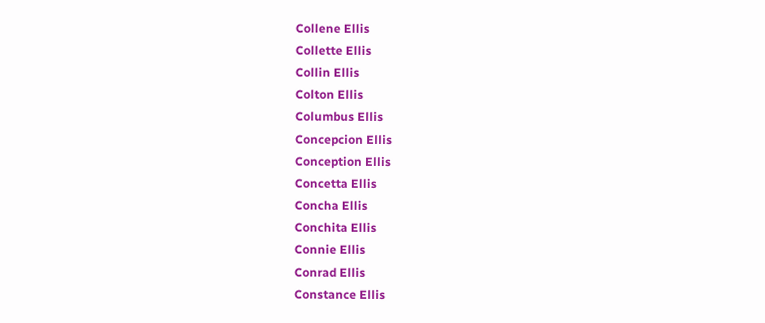Collene Ellis
Collette Ellis
Collin Ellis
Colton Ellis
Columbus Ellis
Concepcion Ellis
Conception Ellis
Concetta Ellis
Concha Ellis
Conchita Ellis
Connie Ellis
Conrad Ellis
Constance Ellis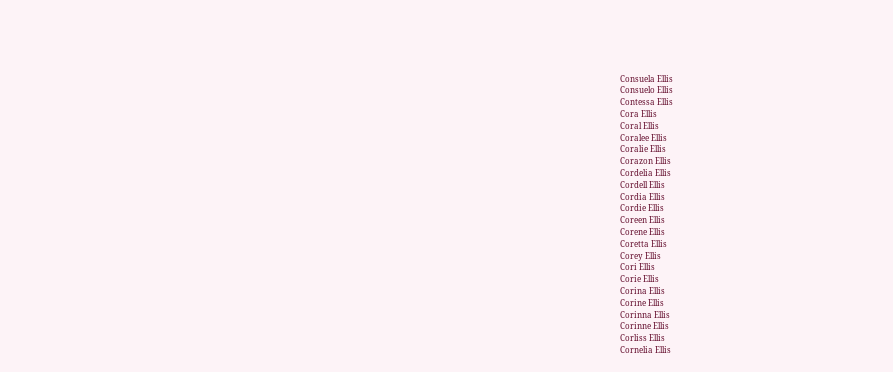Consuela Ellis
Consuelo Ellis
Contessa Ellis
Cora Ellis
Coral Ellis
Coralee Ellis
Coralie Ellis
Corazon Ellis
Cordelia Ellis
Cordell Ellis
Cordia Ellis
Cordie Ellis
Coreen Ellis
Corene Ellis
Coretta Ellis
Corey Ellis
Cori Ellis
Corie Ellis
Corina Ellis
Corine Ellis
Corinna Ellis
Corinne Ellis
Corliss Ellis
Cornelia Ellis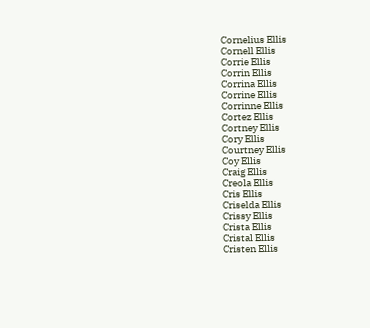Cornelius Ellis
Cornell Ellis
Corrie Ellis
Corrin Ellis
Corrina Ellis
Corrine Ellis
Corrinne Ellis
Cortez Ellis
Cortney Ellis
Cory Ellis
Courtney Ellis
Coy Ellis
Craig Ellis
Creola Ellis
Cris Ellis
Criselda Ellis
Crissy Ellis
Crista Ellis
Cristal Ellis
Cristen Ellis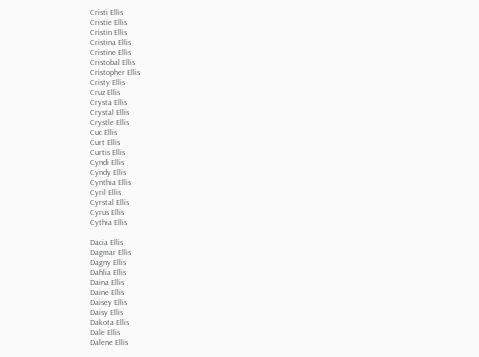Cristi Ellis
Cristie Ellis
Cristin Ellis
Cristina Ellis
Cristine Ellis
Cristobal Ellis
Cristopher Ellis
Cristy Ellis
Cruz Ellis
Crysta Ellis
Crystal Ellis
Crystle Ellis
Cuc Ellis
Curt Ellis
Curtis Ellis
Cyndi Ellis
Cyndy Ellis
Cynthia Ellis
Cyril Ellis
Cyrstal Ellis
Cyrus Ellis
Cythia Ellis

Dacia Ellis
Dagmar Ellis
Dagny Ellis
Dahlia Ellis
Daina Ellis
Daine Ellis
Daisey Ellis
Daisy Ellis
Dakota Ellis
Dale Ellis
Dalene Ellis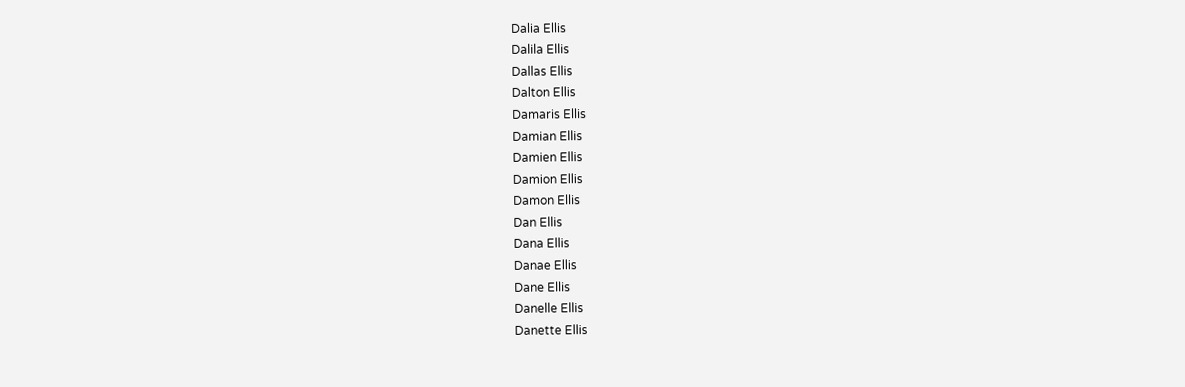Dalia Ellis
Dalila Ellis
Dallas Ellis
Dalton Ellis
Damaris Ellis
Damian Ellis
Damien Ellis
Damion Ellis
Damon Ellis
Dan Ellis
Dana Ellis
Danae Ellis
Dane Ellis
Danelle Ellis
Danette Ellis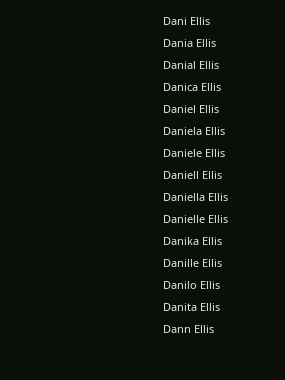Dani Ellis
Dania Ellis
Danial Ellis
Danica Ellis
Daniel Ellis
Daniela Ellis
Daniele Ellis
Daniell Ellis
Daniella Ellis
Danielle Ellis
Danika Ellis
Danille Ellis
Danilo Ellis
Danita Ellis
Dann Ellis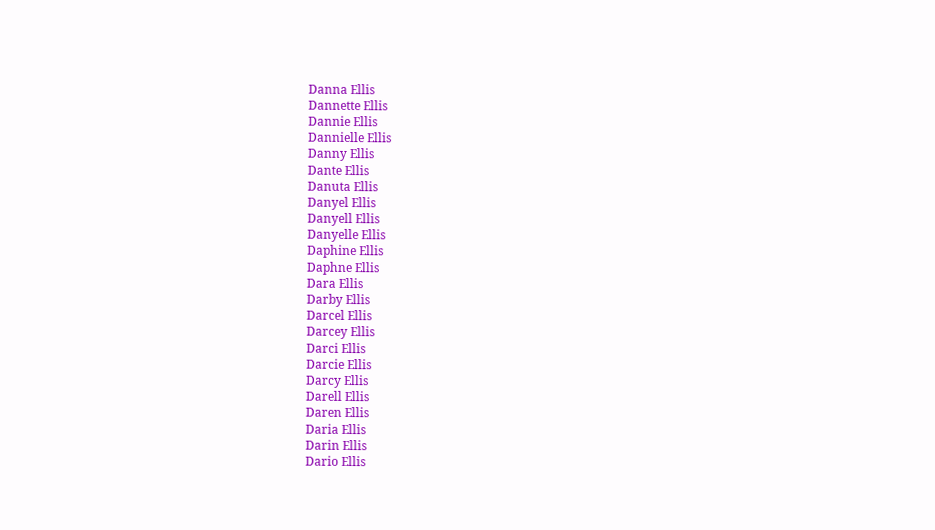Danna Ellis
Dannette Ellis
Dannie Ellis
Dannielle Ellis
Danny Ellis
Dante Ellis
Danuta Ellis
Danyel Ellis
Danyell Ellis
Danyelle Ellis
Daphine Ellis
Daphne Ellis
Dara Ellis
Darby Ellis
Darcel Ellis
Darcey Ellis
Darci Ellis
Darcie Ellis
Darcy Ellis
Darell Ellis
Daren Ellis
Daria Ellis
Darin Ellis
Dario Ellis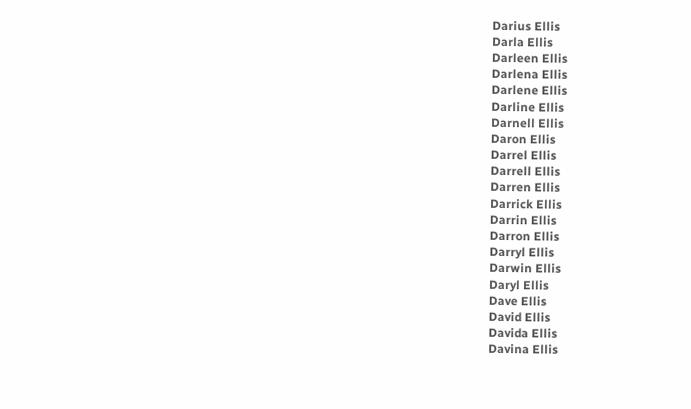Darius Ellis
Darla Ellis
Darleen Ellis
Darlena Ellis
Darlene Ellis
Darline Ellis
Darnell Ellis
Daron Ellis
Darrel Ellis
Darrell Ellis
Darren Ellis
Darrick Ellis
Darrin Ellis
Darron Ellis
Darryl Ellis
Darwin Ellis
Daryl Ellis
Dave Ellis
David Ellis
Davida Ellis
Davina Ellis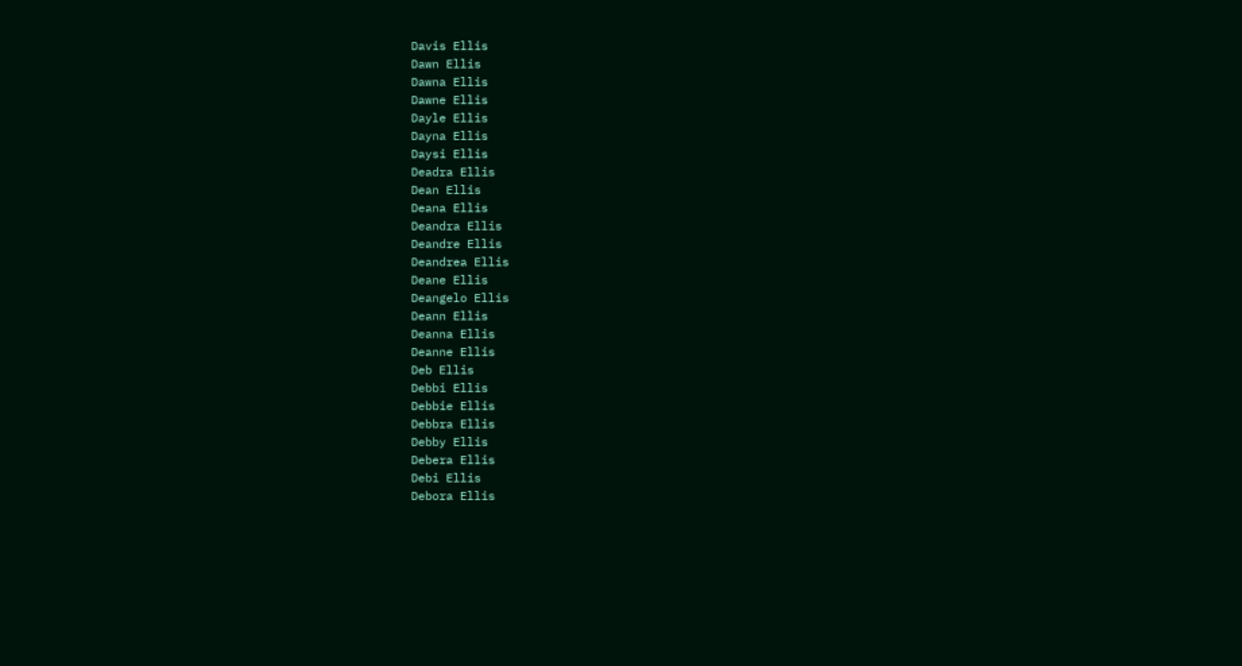Davis Ellis
Dawn Ellis
Dawna Ellis
Dawne Ellis
Dayle Ellis
Dayna Ellis
Daysi Ellis
Deadra Ellis
Dean Ellis
Deana Ellis
Deandra Ellis
Deandre Ellis
Deandrea Ellis
Deane Ellis
Deangelo Ellis
Deann Ellis
Deanna Ellis
Deanne Ellis
Deb Ellis
Debbi Ellis
Debbie Ellis
Debbra Ellis
Debby Ellis
Debera Ellis
Debi Ellis
Debora Ellis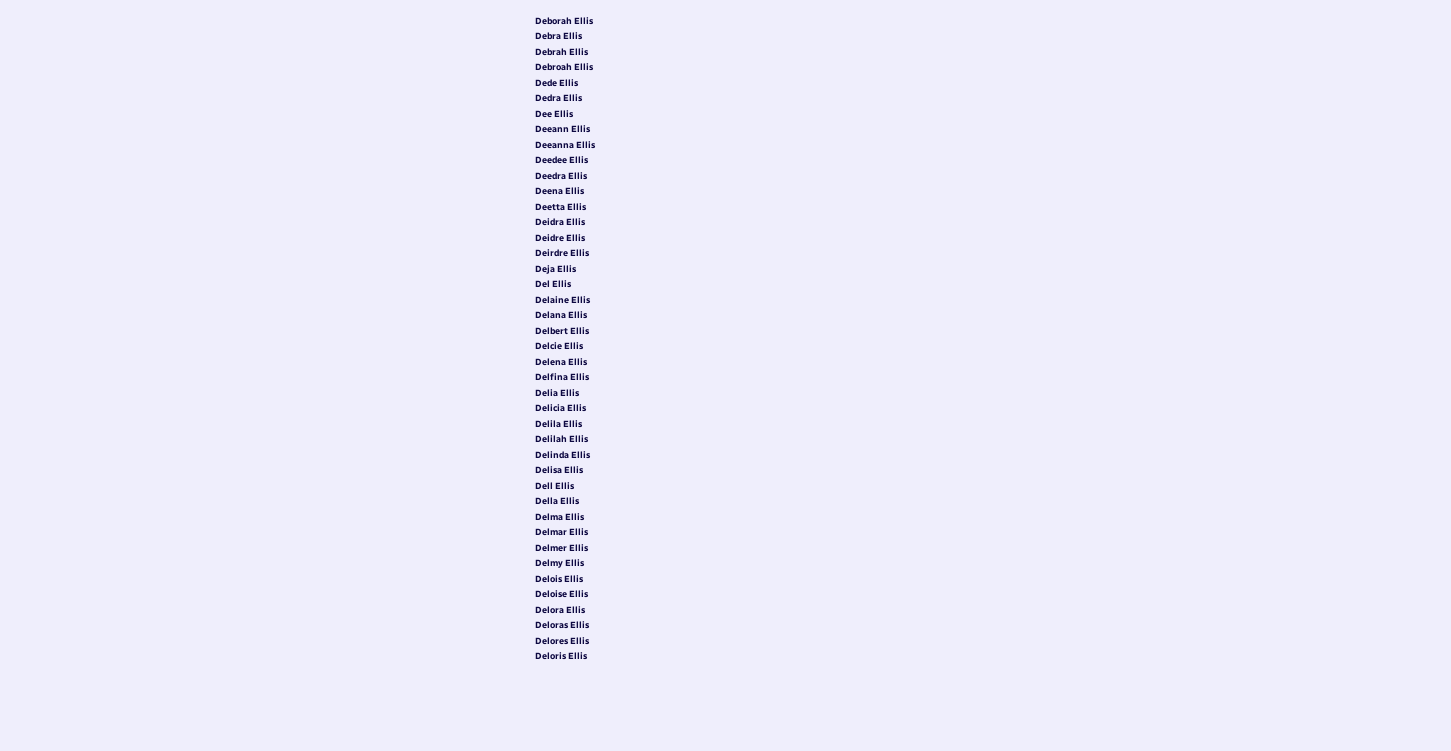Deborah Ellis
Debra Ellis
Debrah Ellis
Debroah Ellis
Dede Ellis
Dedra Ellis
Dee Ellis
Deeann Ellis
Deeanna Ellis
Deedee Ellis
Deedra Ellis
Deena Ellis
Deetta Ellis
Deidra Ellis
Deidre Ellis
Deirdre Ellis
Deja Ellis
Del Ellis
Delaine Ellis
Delana Ellis
Delbert Ellis
Delcie Ellis
Delena Ellis
Delfina Ellis
Delia Ellis
Delicia Ellis
Delila Ellis
Delilah Ellis
Delinda Ellis
Delisa Ellis
Dell Ellis
Della Ellis
Delma Ellis
Delmar Ellis
Delmer Ellis
Delmy Ellis
Delois Ellis
Deloise Ellis
Delora Ellis
Deloras Ellis
Delores Ellis
Deloris Ellis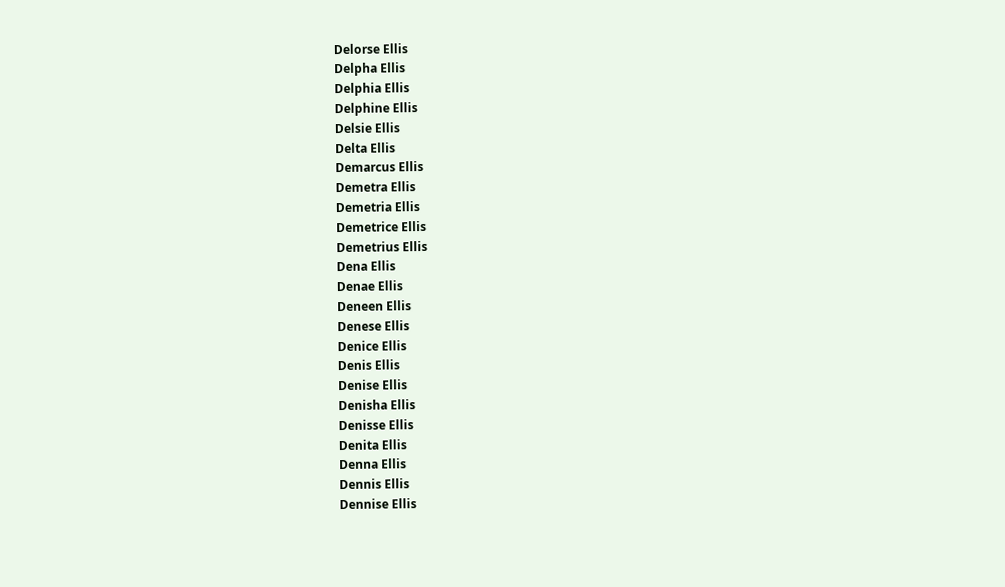Delorse Ellis
Delpha Ellis
Delphia Ellis
Delphine Ellis
Delsie Ellis
Delta Ellis
Demarcus Ellis
Demetra Ellis
Demetria Ellis
Demetrice Ellis
Demetrius Ellis
Dena Ellis
Denae Ellis
Deneen Ellis
Denese Ellis
Denice Ellis
Denis Ellis
Denise Ellis
Denisha Ellis
Denisse Ellis
Denita Ellis
Denna Ellis
Dennis Ellis
Dennise Ellis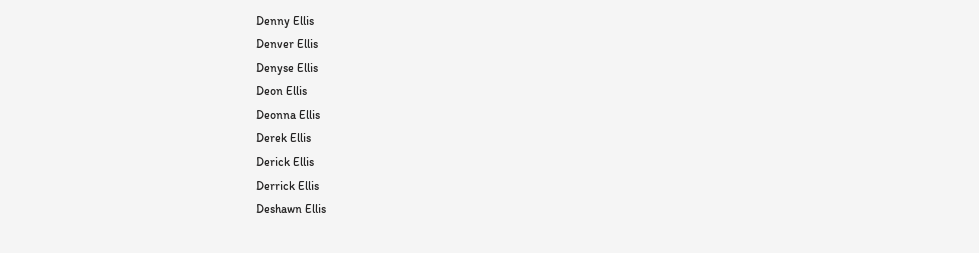Denny Ellis
Denver Ellis
Denyse Ellis
Deon Ellis
Deonna Ellis
Derek Ellis
Derick Ellis
Derrick Ellis
Deshawn Ellis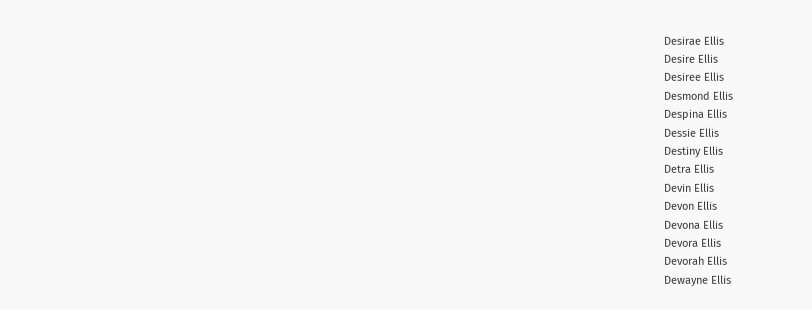Desirae Ellis
Desire Ellis
Desiree Ellis
Desmond Ellis
Despina Ellis
Dessie Ellis
Destiny Ellis
Detra Ellis
Devin Ellis
Devon Ellis
Devona Ellis
Devora Ellis
Devorah Ellis
Dewayne Ellis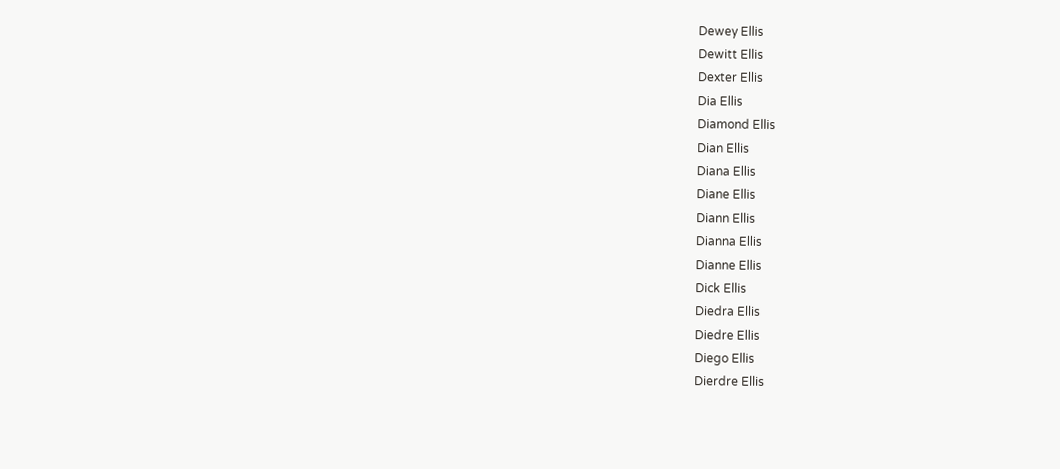Dewey Ellis
Dewitt Ellis
Dexter Ellis
Dia Ellis
Diamond Ellis
Dian Ellis
Diana Ellis
Diane Ellis
Diann Ellis
Dianna Ellis
Dianne Ellis
Dick Ellis
Diedra Ellis
Diedre Ellis
Diego Ellis
Dierdre Ellis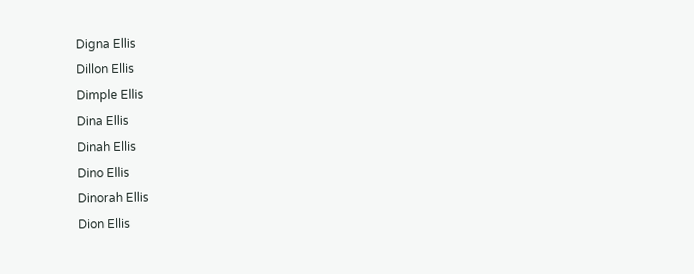Digna Ellis
Dillon Ellis
Dimple Ellis
Dina Ellis
Dinah Ellis
Dino Ellis
Dinorah Ellis
Dion Ellis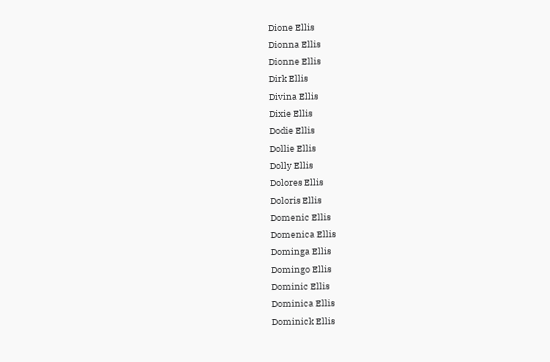Dione Ellis
Dionna Ellis
Dionne Ellis
Dirk Ellis
Divina Ellis
Dixie Ellis
Dodie Ellis
Dollie Ellis
Dolly Ellis
Dolores Ellis
Doloris Ellis
Domenic Ellis
Domenica Ellis
Dominga Ellis
Domingo Ellis
Dominic Ellis
Dominica Ellis
Dominick Ellis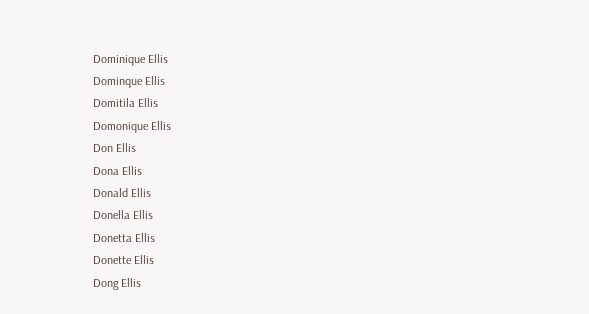Dominique Ellis
Dominque Ellis
Domitila Ellis
Domonique Ellis
Don Ellis
Dona Ellis
Donald Ellis
Donella Ellis
Donetta Ellis
Donette Ellis
Dong Ellis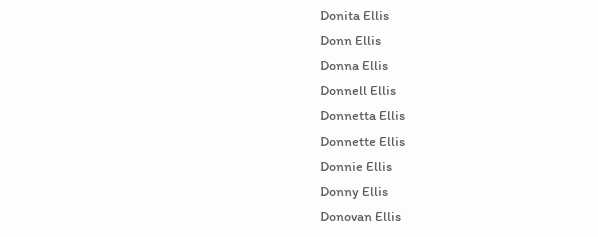Donita Ellis
Donn Ellis
Donna Ellis
Donnell Ellis
Donnetta Ellis
Donnette Ellis
Donnie Ellis
Donny Ellis
Donovan Ellis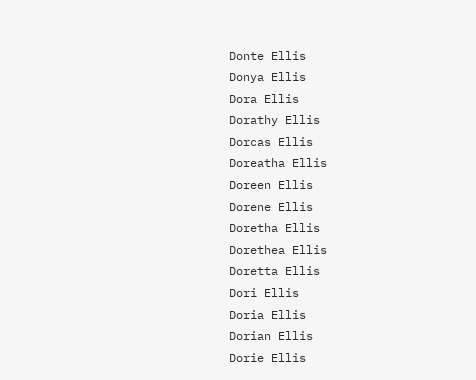Donte Ellis
Donya Ellis
Dora Ellis
Dorathy Ellis
Dorcas Ellis
Doreatha Ellis
Doreen Ellis
Dorene Ellis
Doretha Ellis
Dorethea Ellis
Doretta Ellis
Dori Ellis
Doria Ellis
Dorian Ellis
Dorie Ellis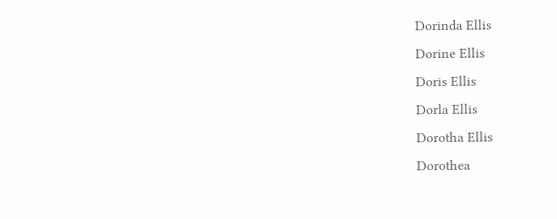Dorinda Ellis
Dorine Ellis
Doris Ellis
Dorla Ellis
Dorotha Ellis
Dorothea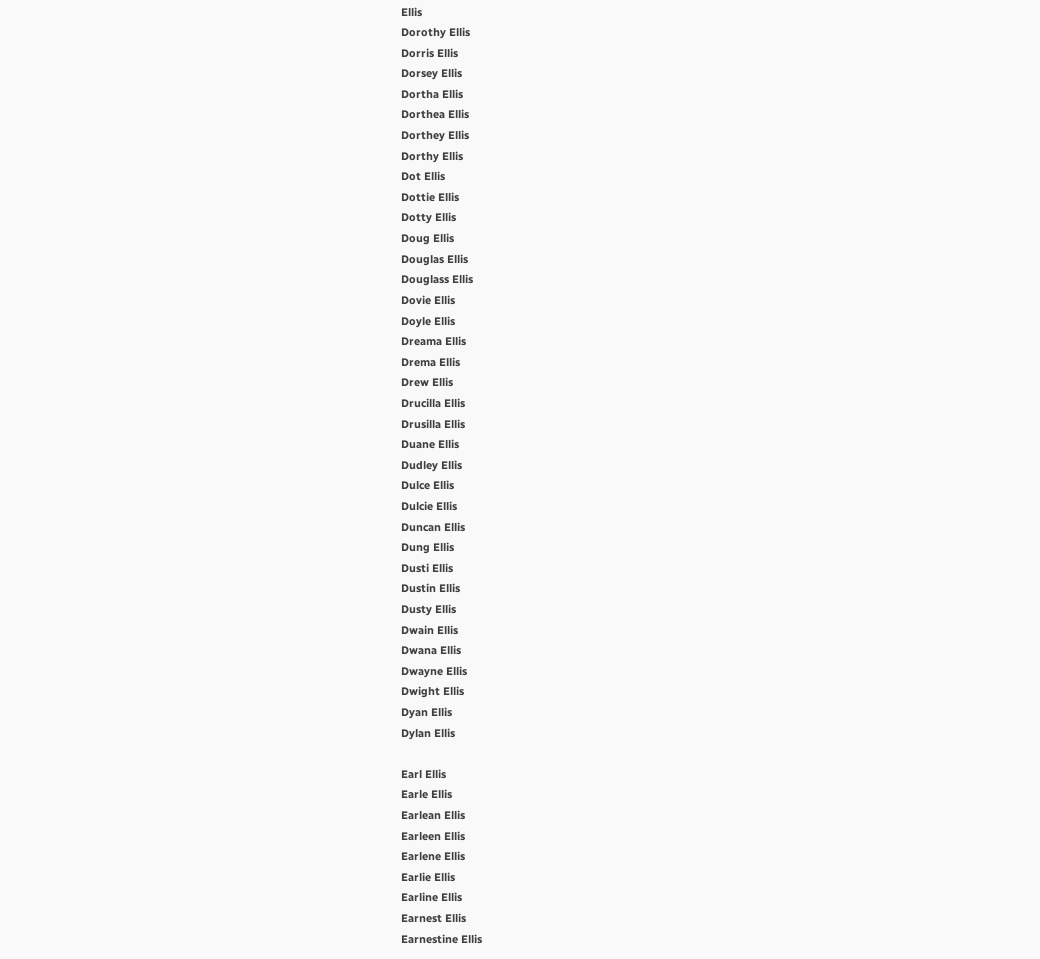Ellis
Dorothy Ellis
Dorris Ellis
Dorsey Ellis
Dortha Ellis
Dorthea Ellis
Dorthey Ellis
Dorthy Ellis
Dot Ellis
Dottie Ellis
Dotty Ellis
Doug Ellis
Douglas Ellis
Douglass Ellis
Dovie Ellis
Doyle Ellis
Dreama Ellis
Drema Ellis
Drew Ellis
Drucilla Ellis
Drusilla Ellis
Duane Ellis
Dudley Ellis
Dulce Ellis
Dulcie Ellis
Duncan Ellis
Dung Ellis
Dusti Ellis
Dustin Ellis
Dusty Ellis
Dwain Ellis
Dwana Ellis
Dwayne Ellis
Dwight Ellis
Dyan Ellis
Dylan Ellis

Earl Ellis
Earle Ellis
Earlean Ellis
Earleen Ellis
Earlene Ellis
Earlie Ellis
Earline Ellis
Earnest Ellis
Earnestine Ellis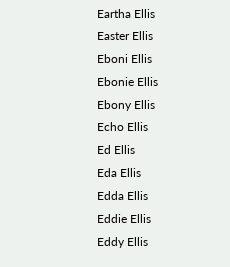Eartha Ellis
Easter Ellis
Eboni Ellis
Ebonie Ellis
Ebony Ellis
Echo Ellis
Ed Ellis
Eda Ellis
Edda Ellis
Eddie Ellis
Eddy Ellis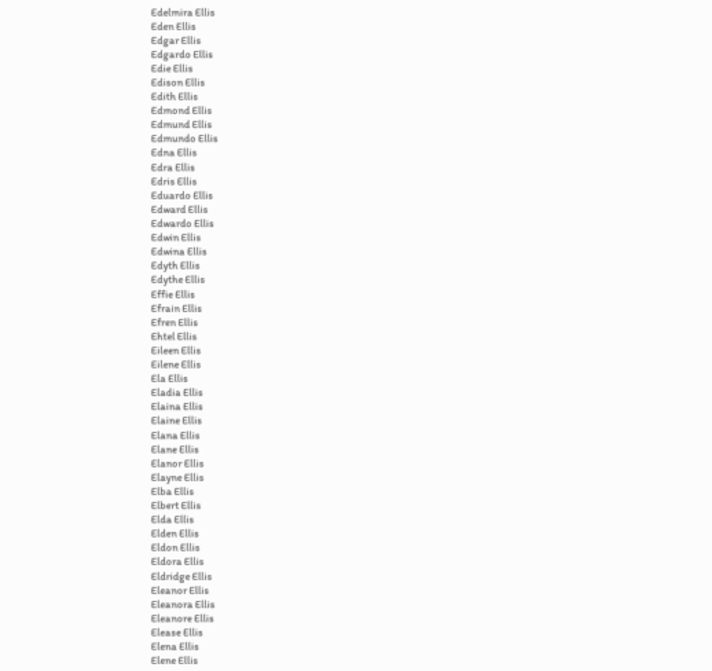Edelmira Ellis
Eden Ellis
Edgar Ellis
Edgardo Ellis
Edie Ellis
Edison Ellis
Edith Ellis
Edmond Ellis
Edmund Ellis
Edmundo Ellis
Edna Ellis
Edra Ellis
Edris Ellis
Eduardo Ellis
Edward Ellis
Edwardo Ellis
Edwin Ellis
Edwina Ellis
Edyth Ellis
Edythe Ellis
Effie Ellis
Efrain Ellis
Efren Ellis
Ehtel Ellis
Eileen Ellis
Eilene Ellis
Ela Ellis
Eladia Ellis
Elaina Ellis
Elaine Ellis
Elana Ellis
Elane Ellis
Elanor Ellis
Elayne Ellis
Elba Ellis
Elbert Ellis
Elda Ellis
Elden Ellis
Eldon Ellis
Eldora Ellis
Eldridge Ellis
Eleanor Ellis
Eleanora Ellis
Eleanore Ellis
Elease Ellis
Elena Ellis
Elene Ellis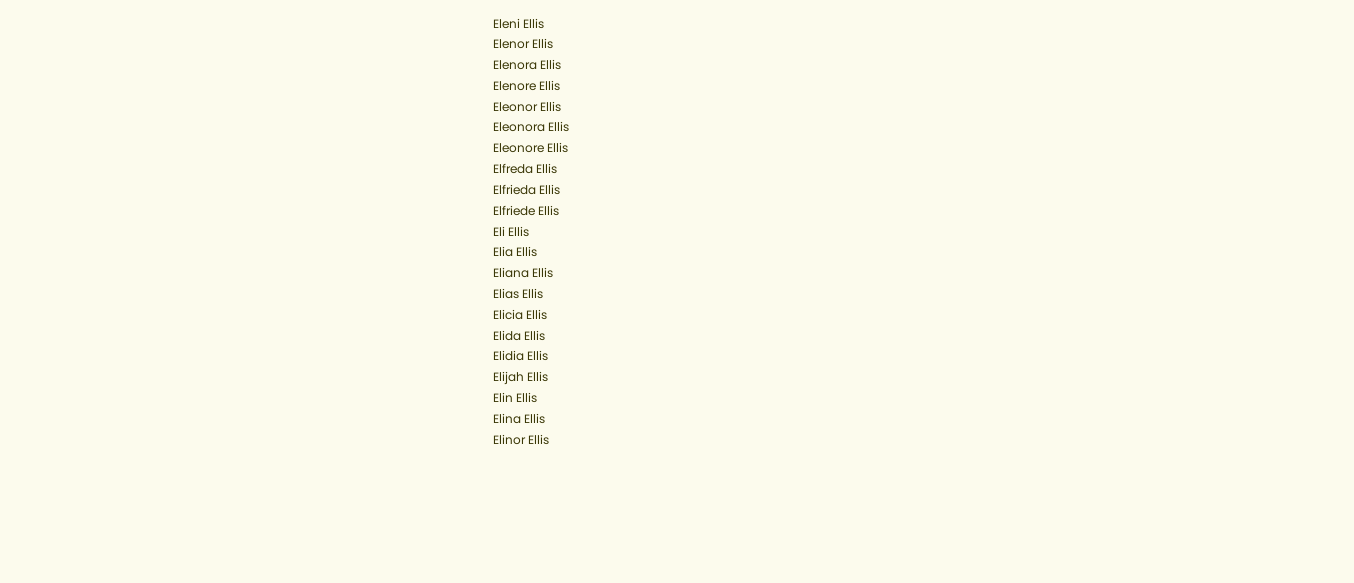Eleni Ellis
Elenor Ellis
Elenora Ellis
Elenore Ellis
Eleonor Ellis
Eleonora Ellis
Eleonore Ellis
Elfreda Ellis
Elfrieda Ellis
Elfriede Ellis
Eli Ellis
Elia Ellis
Eliana Ellis
Elias Ellis
Elicia Ellis
Elida Ellis
Elidia Ellis
Elijah Ellis
Elin Ellis
Elina Ellis
Elinor Ellis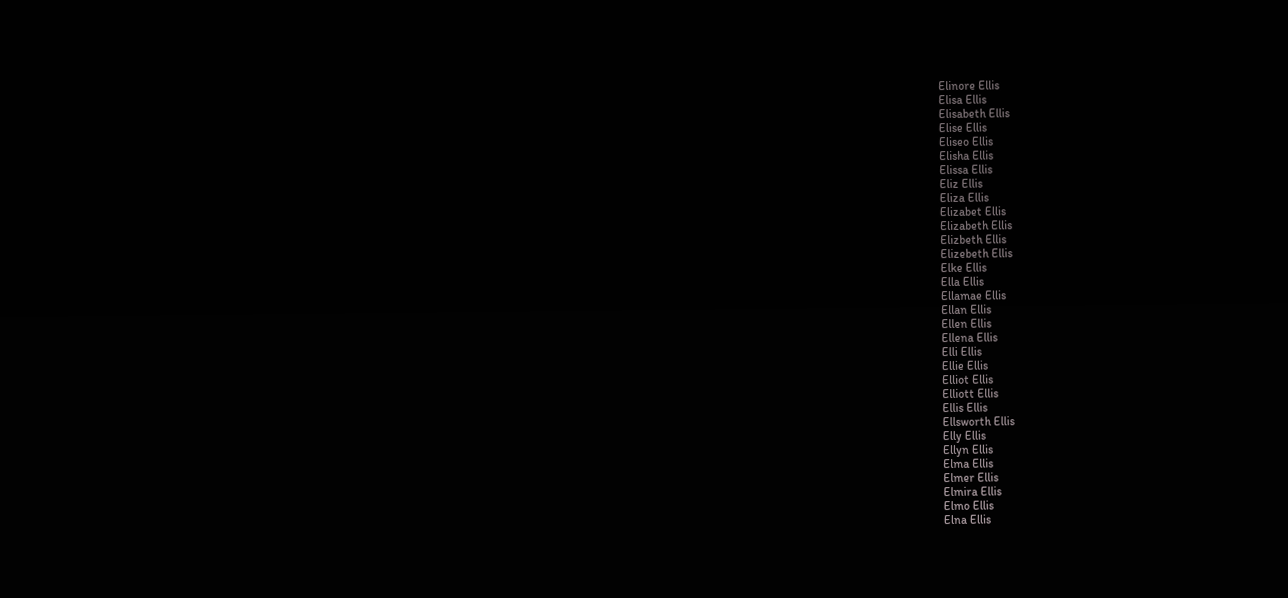Elinore Ellis
Elisa Ellis
Elisabeth Ellis
Elise Ellis
Eliseo Ellis
Elisha Ellis
Elissa Ellis
Eliz Ellis
Eliza Ellis
Elizabet Ellis
Elizabeth Ellis
Elizbeth Ellis
Elizebeth Ellis
Elke Ellis
Ella Ellis
Ellamae Ellis
Ellan Ellis
Ellen Ellis
Ellena Ellis
Elli Ellis
Ellie Ellis
Elliot Ellis
Elliott Ellis
Ellis Ellis
Ellsworth Ellis
Elly Ellis
Ellyn Ellis
Elma Ellis
Elmer Ellis
Elmira Ellis
Elmo Ellis
Elna Ellis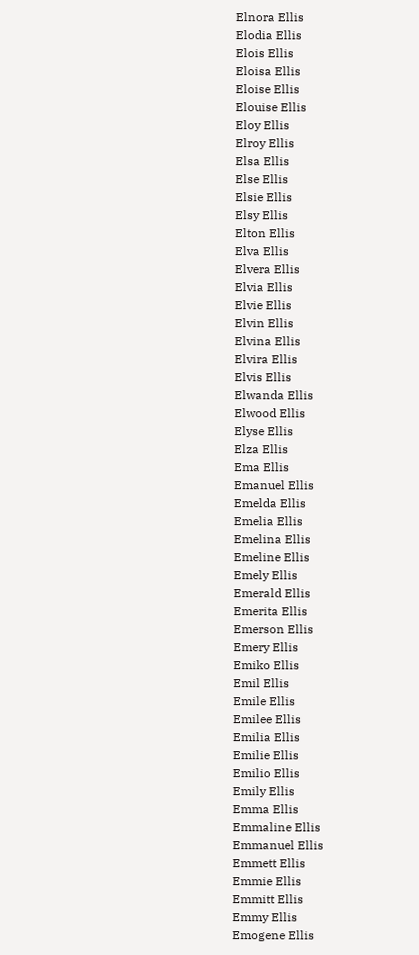Elnora Ellis
Elodia Ellis
Elois Ellis
Eloisa Ellis
Eloise Ellis
Elouise Ellis
Eloy Ellis
Elroy Ellis
Elsa Ellis
Else Ellis
Elsie Ellis
Elsy Ellis
Elton Ellis
Elva Ellis
Elvera Ellis
Elvia Ellis
Elvie Ellis
Elvin Ellis
Elvina Ellis
Elvira Ellis
Elvis Ellis
Elwanda Ellis
Elwood Ellis
Elyse Ellis
Elza Ellis
Ema Ellis
Emanuel Ellis
Emelda Ellis
Emelia Ellis
Emelina Ellis
Emeline Ellis
Emely Ellis
Emerald Ellis
Emerita Ellis
Emerson Ellis
Emery Ellis
Emiko Ellis
Emil Ellis
Emile Ellis
Emilee Ellis
Emilia Ellis
Emilie Ellis
Emilio Ellis
Emily Ellis
Emma Ellis
Emmaline Ellis
Emmanuel Ellis
Emmett Ellis
Emmie Ellis
Emmitt Ellis
Emmy Ellis
Emogene Ellis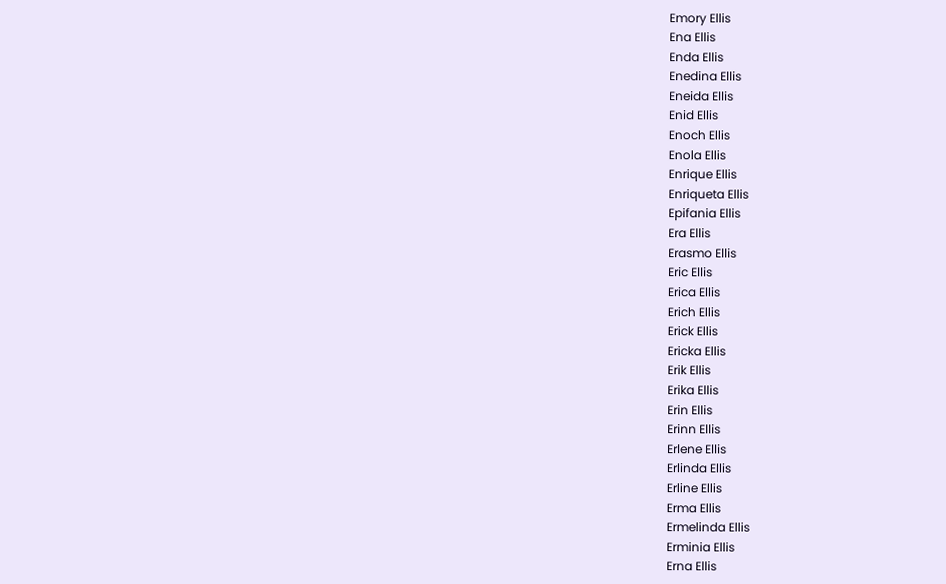Emory Ellis
Ena Ellis
Enda Ellis
Enedina Ellis
Eneida Ellis
Enid Ellis
Enoch Ellis
Enola Ellis
Enrique Ellis
Enriqueta Ellis
Epifania Ellis
Era Ellis
Erasmo Ellis
Eric Ellis
Erica Ellis
Erich Ellis
Erick Ellis
Ericka Ellis
Erik Ellis
Erika Ellis
Erin Ellis
Erinn Ellis
Erlene Ellis
Erlinda Ellis
Erline Ellis
Erma Ellis
Ermelinda Ellis
Erminia Ellis
Erna Ellis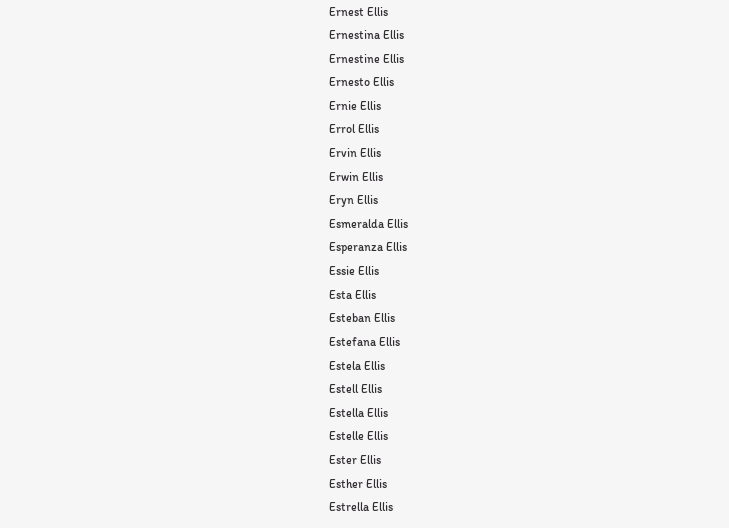Ernest Ellis
Ernestina Ellis
Ernestine Ellis
Ernesto Ellis
Ernie Ellis
Errol Ellis
Ervin Ellis
Erwin Ellis
Eryn Ellis
Esmeralda Ellis
Esperanza Ellis
Essie Ellis
Esta Ellis
Esteban Ellis
Estefana Ellis
Estela Ellis
Estell Ellis
Estella Ellis
Estelle Ellis
Ester Ellis
Esther Ellis
Estrella Ellis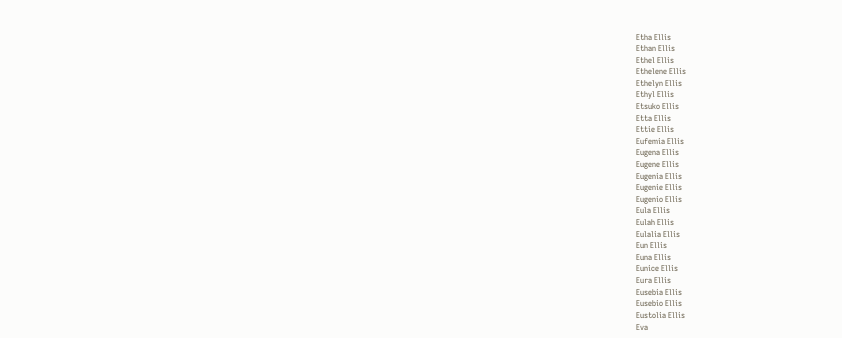Etha Ellis
Ethan Ellis
Ethel Ellis
Ethelene Ellis
Ethelyn Ellis
Ethyl Ellis
Etsuko Ellis
Etta Ellis
Ettie Ellis
Eufemia Ellis
Eugena Ellis
Eugene Ellis
Eugenia Ellis
Eugenie Ellis
Eugenio Ellis
Eula Ellis
Eulah Ellis
Eulalia Ellis
Eun Ellis
Euna Ellis
Eunice Ellis
Eura Ellis
Eusebia Ellis
Eusebio Ellis
Eustolia Ellis
Eva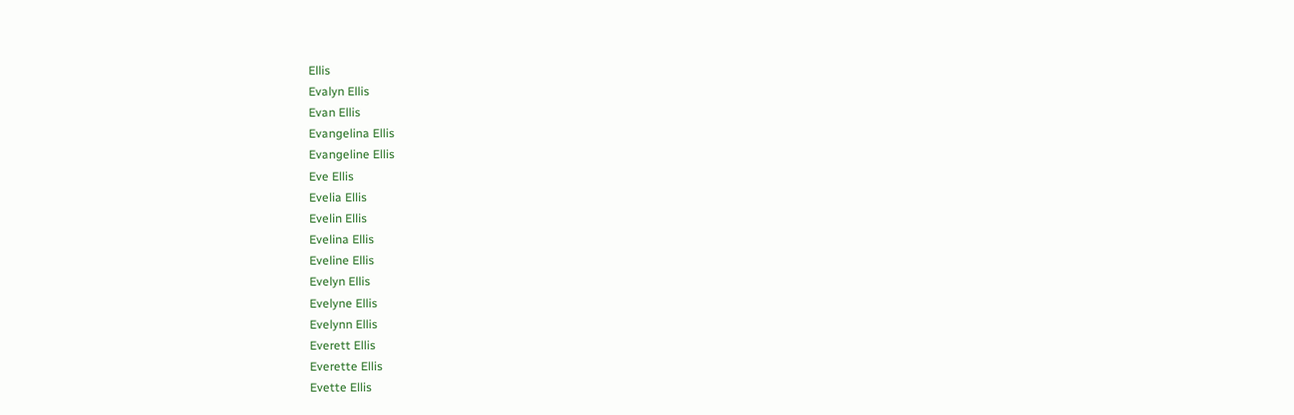Ellis
Evalyn Ellis
Evan Ellis
Evangelina Ellis
Evangeline Ellis
Eve Ellis
Evelia Ellis
Evelin Ellis
Evelina Ellis
Eveline Ellis
Evelyn Ellis
Evelyne Ellis
Evelynn Ellis
Everett Ellis
Everette Ellis
Evette Ellis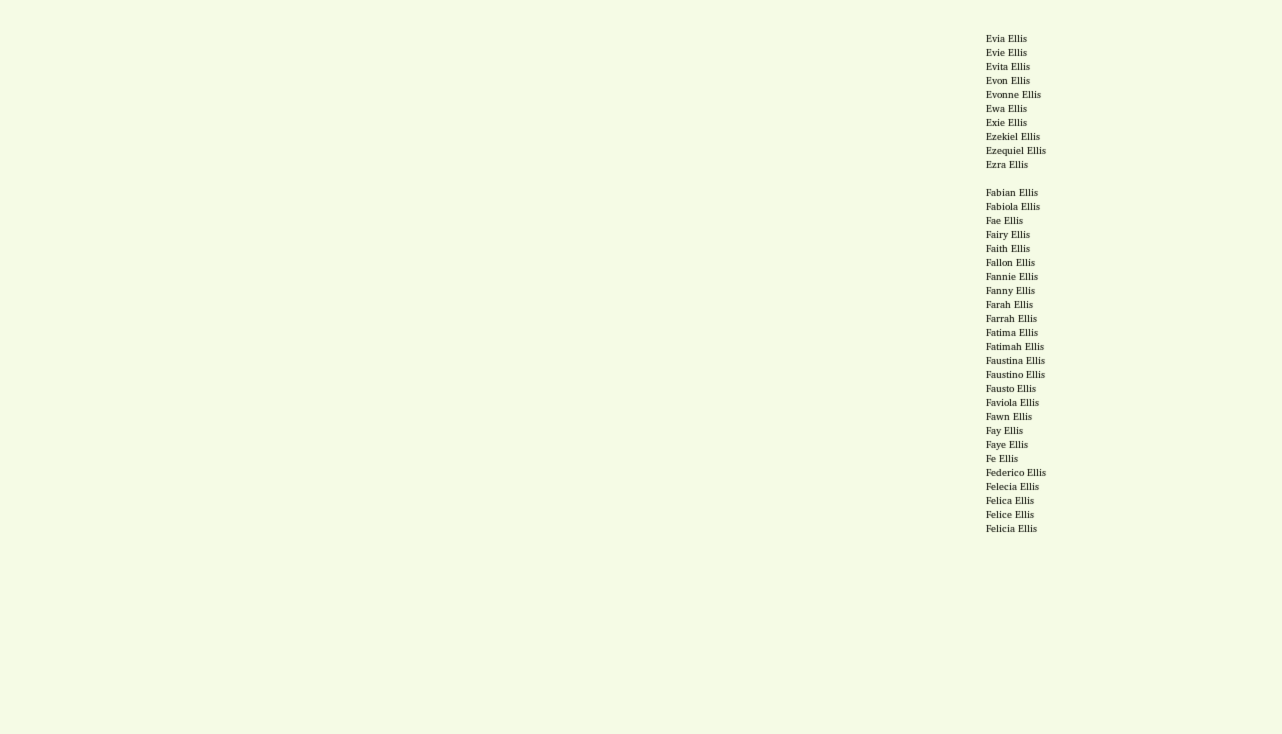Evia Ellis
Evie Ellis
Evita Ellis
Evon Ellis
Evonne Ellis
Ewa Ellis
Exie Ellis
Ezekiel Ellis
Ezequiel Ellis
Ezra Ellis

Fabian Ellis
Fabiola Ellis
Fae Ellis
Fairy Ellis
Faith Ellis
Fallon Ellis
Fannie Ellis
Fanny Ellis
Farah Ellis
Farrah Ellis
Fatima Ellis
Fatimah Ellis
Faustina Ellis
Faustino Ellis
Fausto Ellis
Faviola Ellis
Fawn Ellis
Fay Ellis
Faye Ellis
Fe Ellis
Federico Ellis
Felecia Ellis
Felica Ellis
Felice Ellis
Felicia Ellis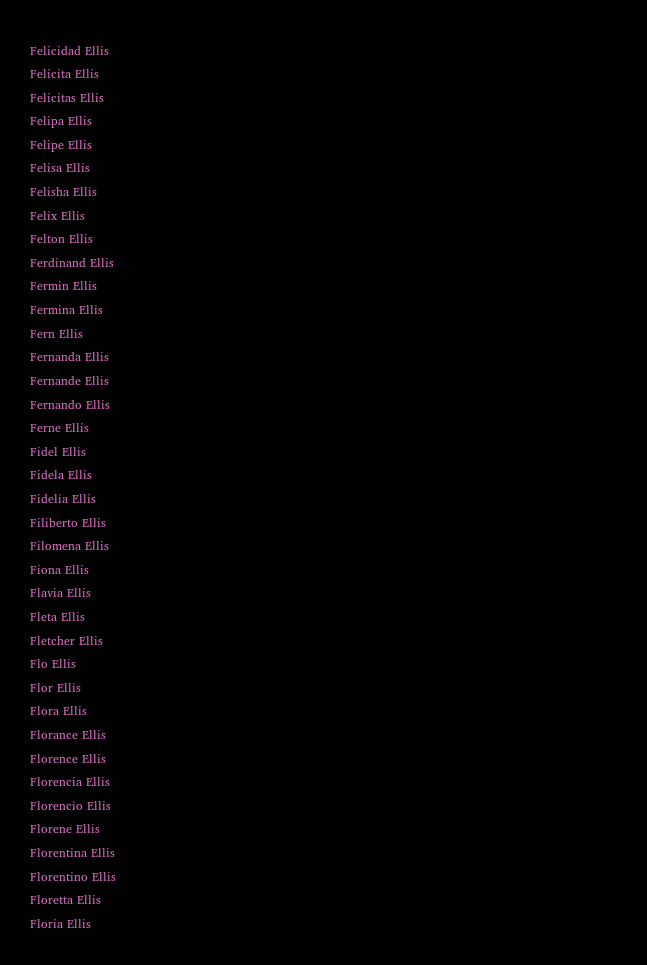Felicidad Ellis
Felicita Ellis
Felicitas Ellis
Felipa Ellis
Felipe Ellis
Felisa Ellis
Felisha Ellis
Felix Ellis
Felton Ellis
Ferdinand Ellis
Fermin Ellis
Fermina Ellis
Fern Ellis
Fernanda Ellis
Fernande Ellis
Fernando Ellis
Ferne Ellis
Fidel Ellis
Fidela Ellis
Fidelia Ellis
Filiberto Ellis
Filomena Ellis
Fiona Ellis
Flavia Ellis
Fleta Ellis
Fletcher Ellis
Flo Ellis
Flor Ellis
Flora Ellis
Florance Ellis
Florence Ellis
Florencia Ellis
Florencio Ellis
Florene Ellis
Florentina Ellis
Florentino Ellis
Floretta Ellis
Floria Ellis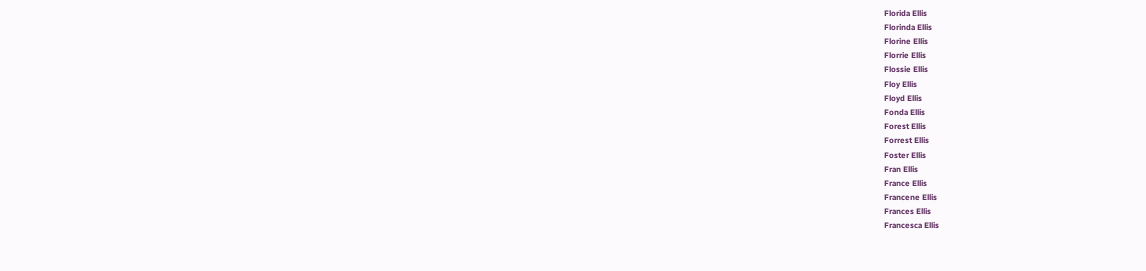Florida Ellis
Florinda Ellis
Florine Ellis
Florrie Ellis
Flossie Ellis
Floy Ellis
Floyd Ellis
Fonda Ellis
Forest Ellis
Forrest Ellis
Foster Ellis
Fran Ellis
France Ellis
Francene Ellis
Frances Ellis
Francesca Ellis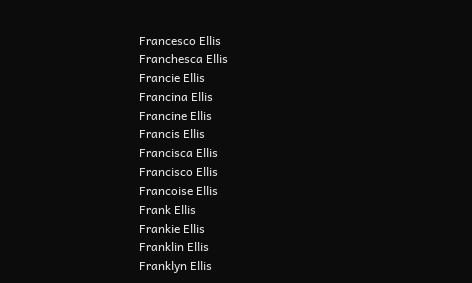Francesco Ellis
Franchesca Ellis
Francie Ellis
Francina Ellis
Francine Ellis
Francis Ellis
Francisca Ellis
Francisco Ellis
Francoise Ellis
Frank Ellis
Frankie Ellis
Franklin Ellis
Franklyn Ellis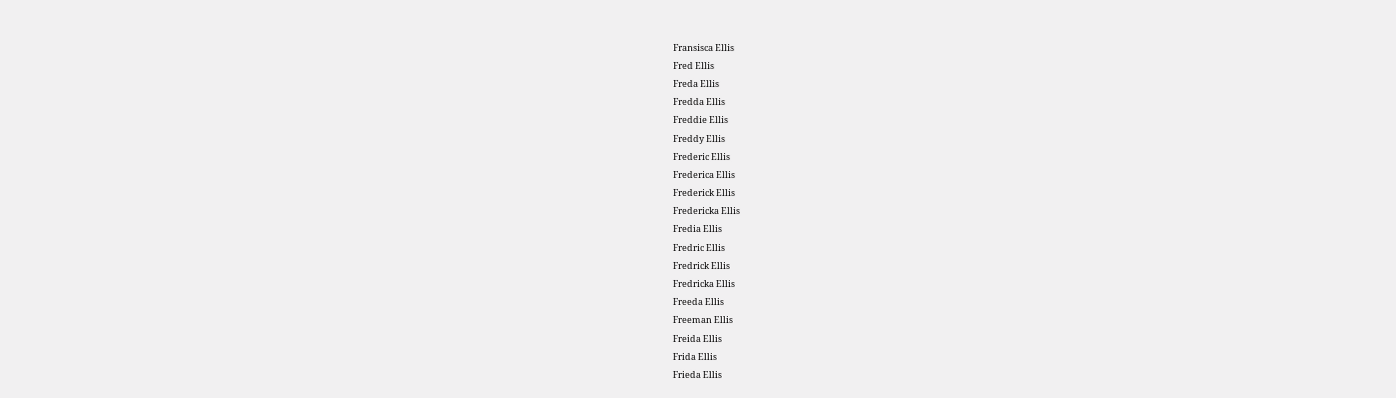Fransisca Ellis
Fred Ellis
Freda Ellis
Fredda Ellis
Freddie Ellis
Freddy Ellis
Frederic Ellis
Frederica Ellis
Frederick Ellis
Fredericka Ellis
Fredia Ellis
Fredric Ellis
Fredrick Ellis
Fredricka Ellis
Freeda Ellis
Freeman Ellis
Freida Ellis
Frida Ellis
Frieda Ellis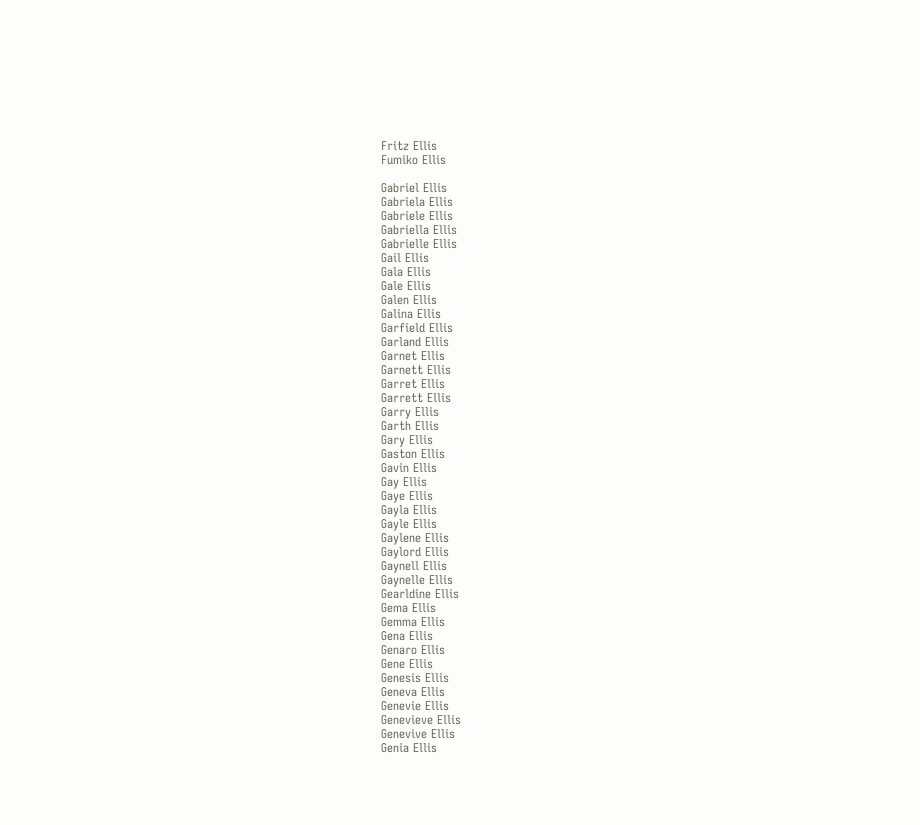Fritz Ellis
Fumiko Ellis

Gabriel Ellis
Gabriela Ellis
Gabriele Ellis
Gabriella Ellis
Gabrielle Ellis
Gail Ellis
Gala Ellis
Gale Ellis
Galen Ellis
Galina Ellis
Garfield Ellis
Garland Ellis
Garnet Ellis
Garnett Ellis
Garret Ellis
Garrett Ellis
Garry Ellis
Garth Ellis
Gary Ellis
Gaston Ellis
Gavin Ellis
Gay Ellis
Gaye Ellis
Gayla Ellis
Gayle Ellis
Gaylene Ellis
Gaylord Ellis
Gaynell Ellis
Gaynelle Ellis
Gearldine Ellis
Gema Ellis
Gemma Ellis
Gena Ellis
Genaro Ellis
Gene Ellis
Genesis Ellis
Geneva Ellis
Genevie Ellis
Genevieve Ellis
Genevive Ellis
Genia Ellis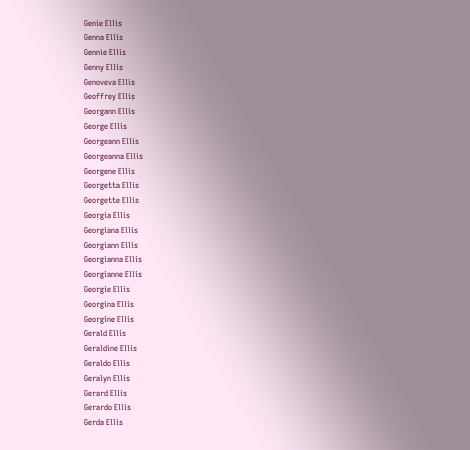Genie Ellis
Genna Ellis
Gennie Ellis
Genny Ellis
Genoveva Ellis
Geoffrey Ellis
Georgann Ellis
George Ellis
Georgeann Ellis
Georgeanna Ellis
Georgene Ellis
Georgetta Ellis
Georgette Ellis
Georgia Ellis
Georgiana Ellis
Georgiann Ellis
Georgianna Ellis
Georgianne Ellis
Georgie Ellis
Georgina Ellis
Georgine Ellis
Gerald Ellis
Geraldine Ellis
Geraldo Ellis
Geralyn Ellis
Gerard Ellis
Gerardo Ellis
Gerda Ellis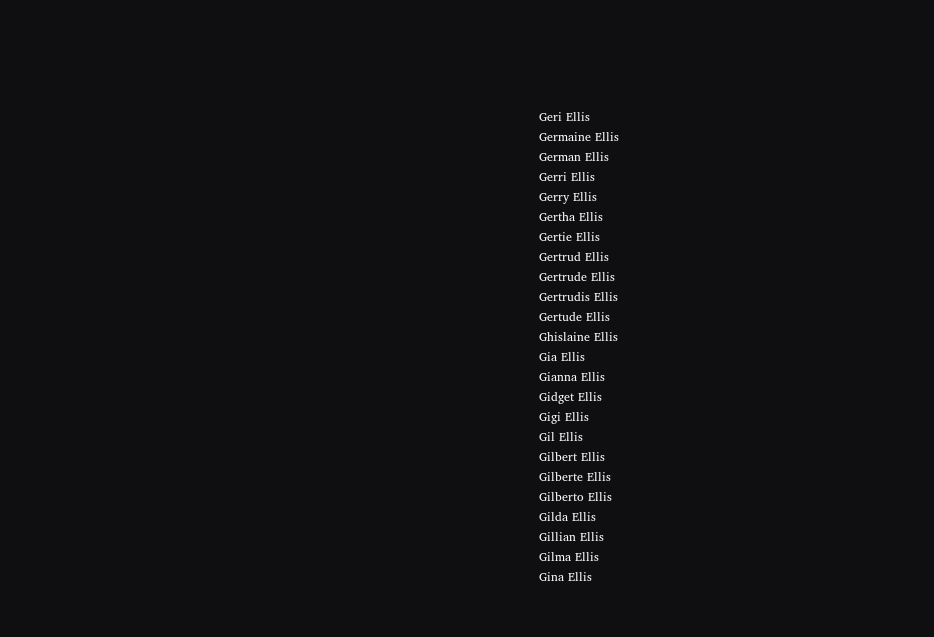Geri Ellis
Germaine Ellis
German Ellis
Gerri Ellis
Gerry Ellis
Gertha Ellis
Gertie Ellis
Gertrud Ellis
Gertrude Ellis
Gertrudis Ellis
Gertude Ellis
Ghislaine Ellis
Gia Ellis
Gianna Ellis
Gidget Ellis
Gigi Ellis
Gil Ellis
Gilbert Ellis
Gilberte Ellis
Gilberto Ellis
Gilda Ellis
Gillian Ellis
Gilma Ellis
Gina Ellis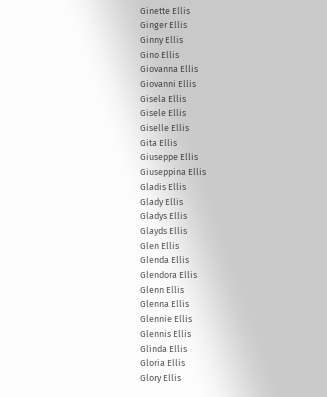Ginette Ellis
Ginger Ellis
Ginny Ellis
Gino Ellis
Giovanna Ellis
Giovanni Ellis
Gisela Ellis
Gisele Ellis
Giselle Ellis
Gita Ellis
Giuseppe Ellis
Giuseppina Ellis
Gladis Ellis
Glady Ellis
Gladys Ellis
Glayds Ellis
Glen Ellis
Glenda Ellis
Glendora Ellis
Glenn Ellis
Glenna Ellis
Glennie Ellis
Glennis Ellis
Glinda Ellis
Gloria Ellis
Glory Ellis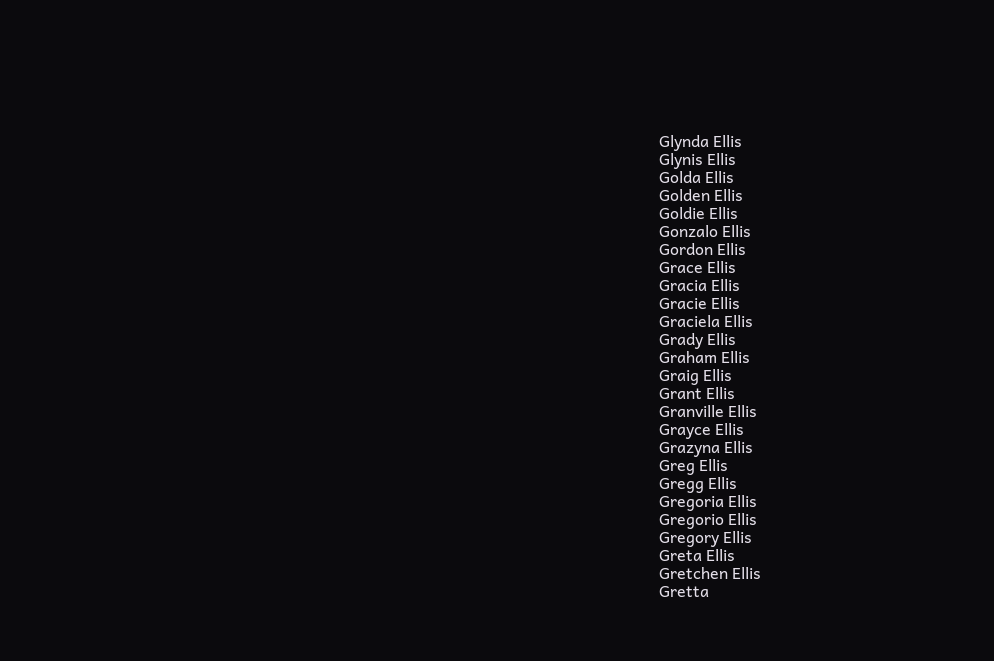Glynda Ellis
Glynis Ellis
Golda Ellis
Golden Ellis
Goldie Ellis
Gonzalo Ellis
Gordon Ellis
Grace Ellis
Gracia Ellis
Gracie Ellis
Graciela Ellis
Grady Ellis
Graham Ellis
Graig Ellis
Grant Ellis
Granville Ellis
Grayce Ellis
Grazyna Ellis
Greg Ellis
Gregg Ellis
Gregoria Ellis
Gregorio Ellis
Gregory Ellis
Greta Ellis
Gretchen Ellis
Gretta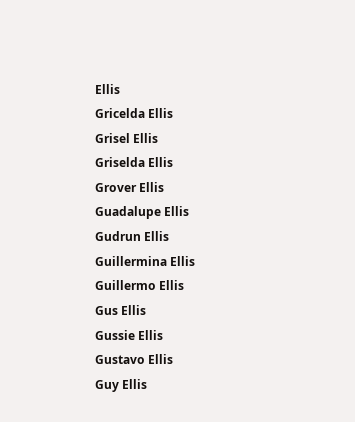Ellis
Gricelda Ellis
Grisel Ellis
Griselda Ellis
Grover Ellis
Guadalupe Ellis
Gudrun Ellis
Guillermina Ellis
Guillermo Ellis
Gus Ellis
Gussie Ellis
Gustavo Ellis
Guy Ellis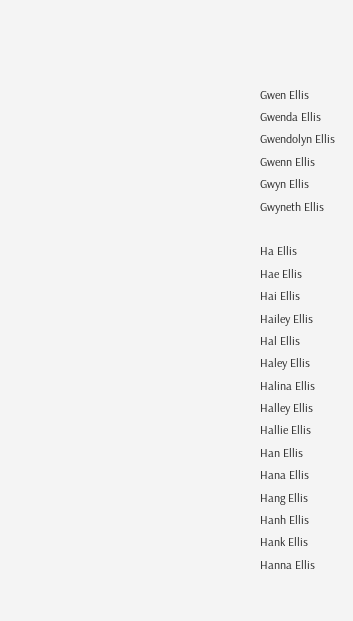Gwen Ellis
Gwenda Ellis
Gwendolyn Ellis
Gwenn Ellis
Gwyn Ellis
Gwyneth Ellis

Ha Ellis
Hae Ellis
Hai Ellis
Hailey Ellis
Hal Ellis
Haley Ellis
Halina Ellis
Halley Ellis
Hallie Ellis
Han Ellis
Hana Ellis
Hang Ellis
Hanh Ellis
Hank Ellis
Hanna Ellis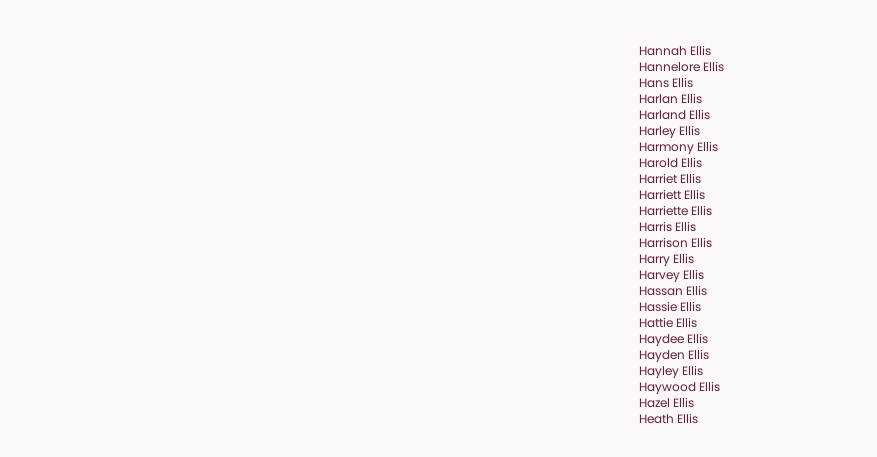Hannah Ellis
Hannelore Ellis
Hans Ellis
Harlan Ellis
Harland Ellis
Harley Ellis
Harmony Ellis
Harold Ellis
Harriet Ellis
Harriett Ellis
Harriette Ellis
Harris Ellis
Harrison Ellis
Harry Ellis
Harvey Ellis
Hassan Ellis
Hassie Ellis
Hattie Ellis
Haydee Ellis
Hayden Ellis
Hayley Ellis
Haywood Ellis
Hazel Ellis
Heath Ellis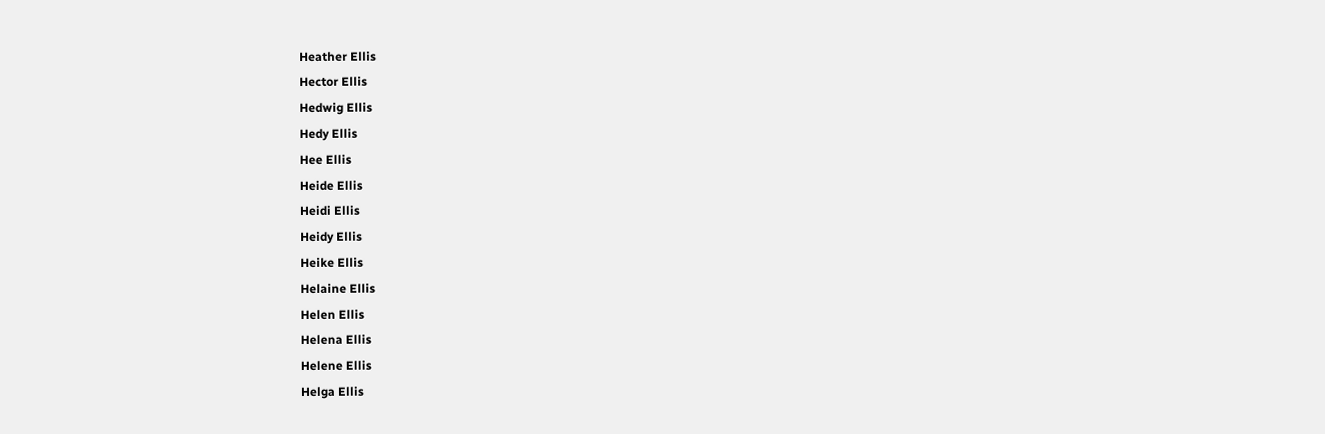Heather Ellis
Hector Ellis
Hedwig Ellis
Hedy Ellis
Hee Ellis
Heide Ellis
Heidi Ellis
Heidy Ellis
Heike Ellis
Helaine Ellis
Helen Ellis
Helena Ellis
Helene Ellis
Helga Ellis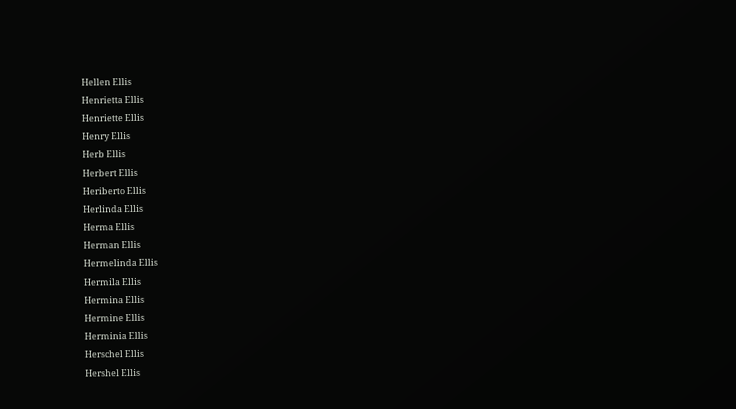Hellen Ellis
Henrietta Ellis
Henriette Ellis
Henry Ellis
Herb Ellis
Herbert Ellis
Heriberto Ellis
Herlinda Ellis
Herma Ellis
Herman Ellis
Hermelinda Ellis
Hermila Ellis
Hermina Ellis
Hermine Ellis
Herminia Ellis
Herschel Ellis
Hershel Ellis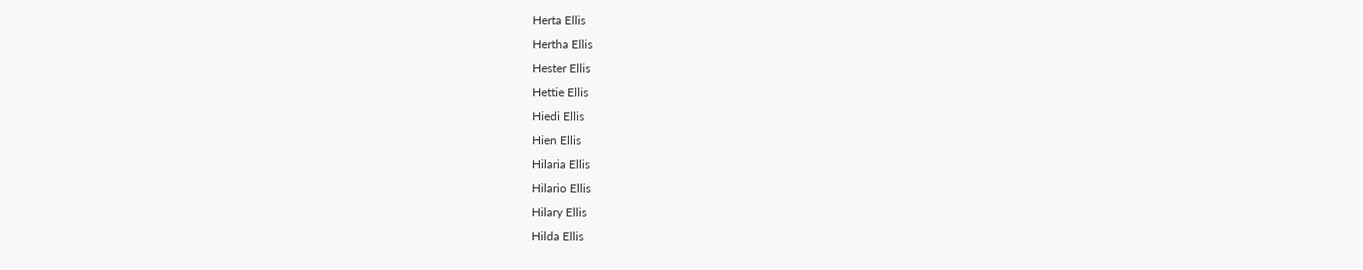Herta Ellis
Hertha Ellis
Hester Ellis
Hettie Ellis
Hiedi Ellis
Hien Ellis
Hilaria Ellis
Hilario Ellis
Hilary Ellis
Hilda Ellis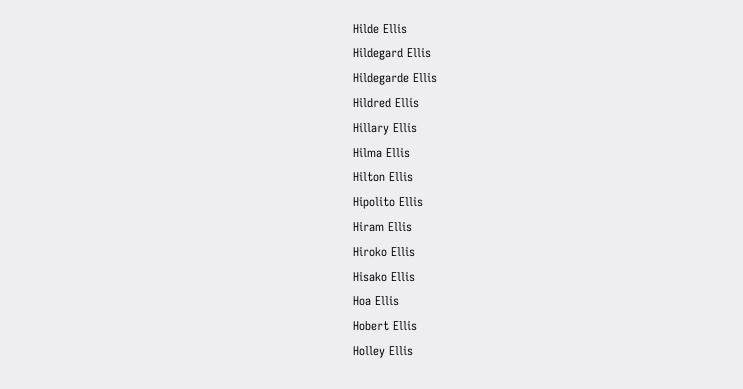Hilde Ellis
Hildegard Ellis
Hildegarde Ellis
Hildred Ellis
Hillary Ellis
Hilma Ellis
Hilton Ellis
Hipolito Ellis
Hiram Ellis
Hiroko Ellis
Hisako Ellis
Hoa Ellis
Hobert Ellis
Holley Ellis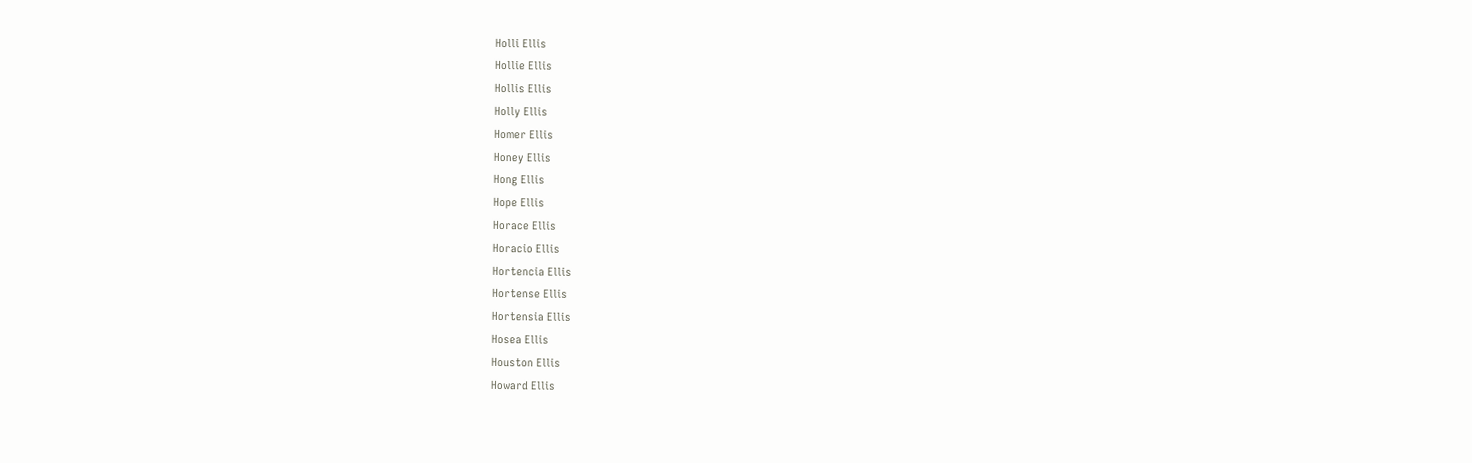Holli Ellis
Hollie Ellis
Hollis Ellis
Holly Ellis
Homer Ellis
Honey Ellis
Hong Ellis
Hope Ellis
Horace Ellis
Horacio Ellis
Hortencia Ellis
Hortense Ellis
Hortensia Ellis
Hosea Ellis
Houston Ellis
Howard Ellis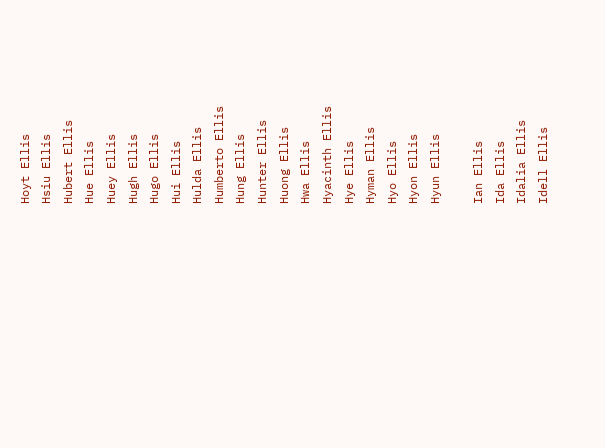Hoyt Ellis
Hsiu Ellis
Hubert Ellis
Hue Ellis
Huey Ellis
Hugh Ellis
Hugo Ellis
Hui Ellis
Hulda Ellis
Humberto Ellis
Hung Ellis
Hunter Ellis
Huong Ellis
Hwa Ellis
Hyacinth Ellis
Hye Ellis
Hyman Ellis
Hyo Ellis
Hyon Ellis
Hyun Ellis

Ian Ellis
Ida Ellis
Idalia Ellis
Idell Ellis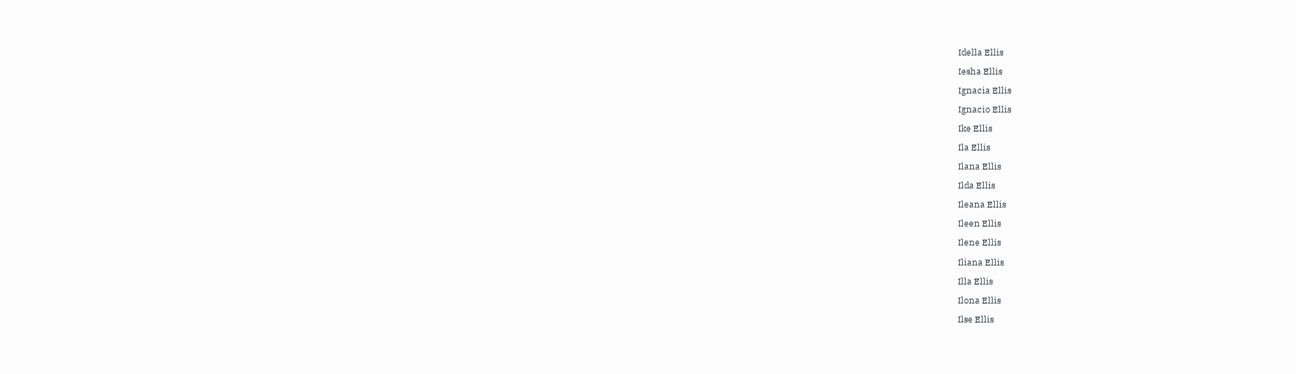Idella Ellis
Iesha Ellis
Ignacia Ellis
Ignacio Ellis
Ike Ellis
Ila Ellis
Ilana Ellis
Ilda Ellis
Ileana Ellis
Ileen Ellis
Ilene Ellis
Iliana Ellis
Illa Ellis
Ilona Ellis
Ilse Ellis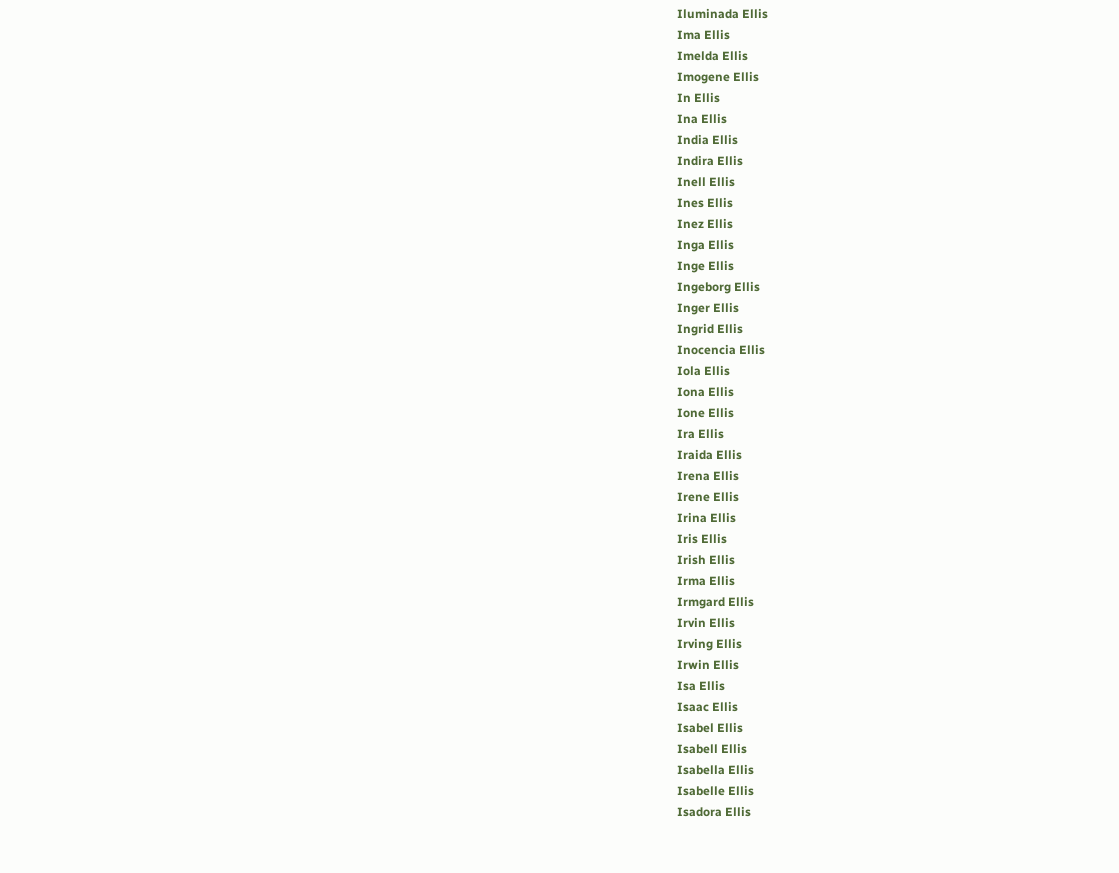Iluminada Ellis
Ima Ellis
Imelda Ellis
Imogene Ellis
In Ellis
Ina Ellis
India Ellis
Indira Ellis
Inell Ellis
Ines Ellis
Inez Ellis
Inga Ellis
Inge Ellis
Ingeborg Ellis
Inger Ellis
Ingrid Ellis
Inocencia Ellis
Iola Ellis
Iona Ellis
Ione Ellis
Ira Ellis
Iraida Ellis
Irena Ellis
Irene Ellis
Irina Ellis
Iris Ellis
Irish Ellis
Irma Ellis
Irmgard Ellis
Irvin Ellis
Irving Ellis
Irwin Ellis
Isa Ellis
Isaac Ellis
Isabel Ellis
Isabell Ellis
Isabella Ellis
Isabelle Ellis
Isadora Ellis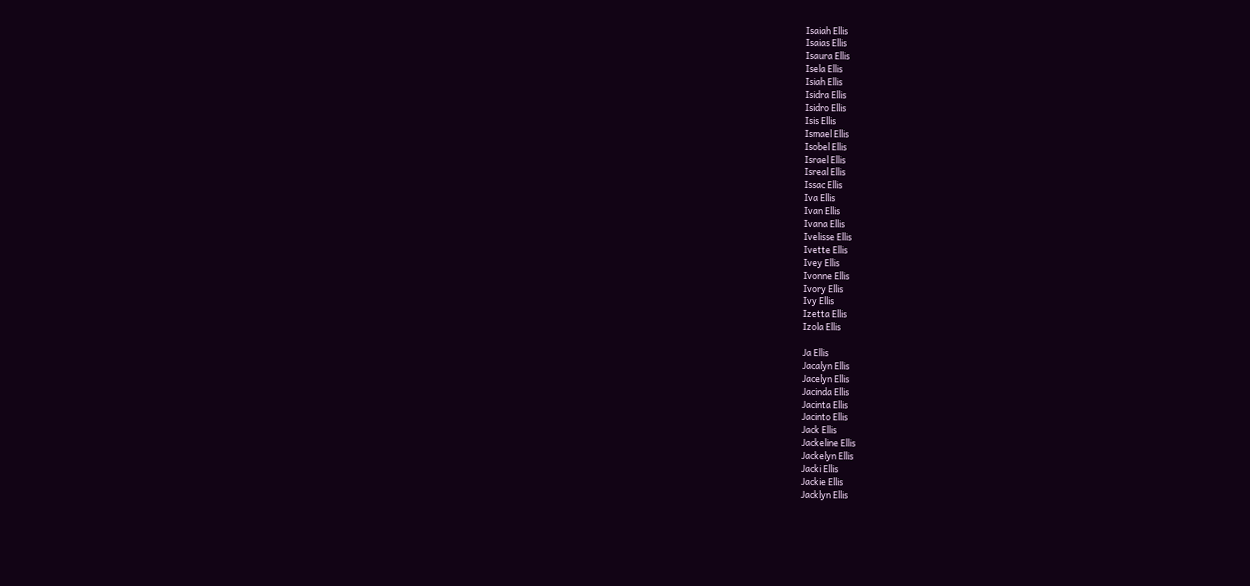Isaiah Ellis
Isaias Ellis
Isaura Ellis
Isela Ellis
Isiah Ellis
Isidra Ellis
Isidro Ellis
Isis Ellis
Ismael Ellis
Isobel Ellis
Israel Ellis
Isreal Ellis
Issac Ellis
Iva Ellis
Ivan Ellis
Ivana Ellis
Ivelisse Ellis
Ivette Ellis
Ivey Ellis
Ivonne Ellis
Ivory Ellis
Ivy Ellis
Izetta Ellis
Izola Ellis

Ja Ellis
Jacalyn Ellis
Jacelyn Ellis
Jacinda Ellis
Jacinta Ellis
Jacinto Ellis
Jack Ellis
Jackeline Ellis
Jackelyn Ellis
Jacki Ellis
Jackie Ellis
Jacklyn Ellis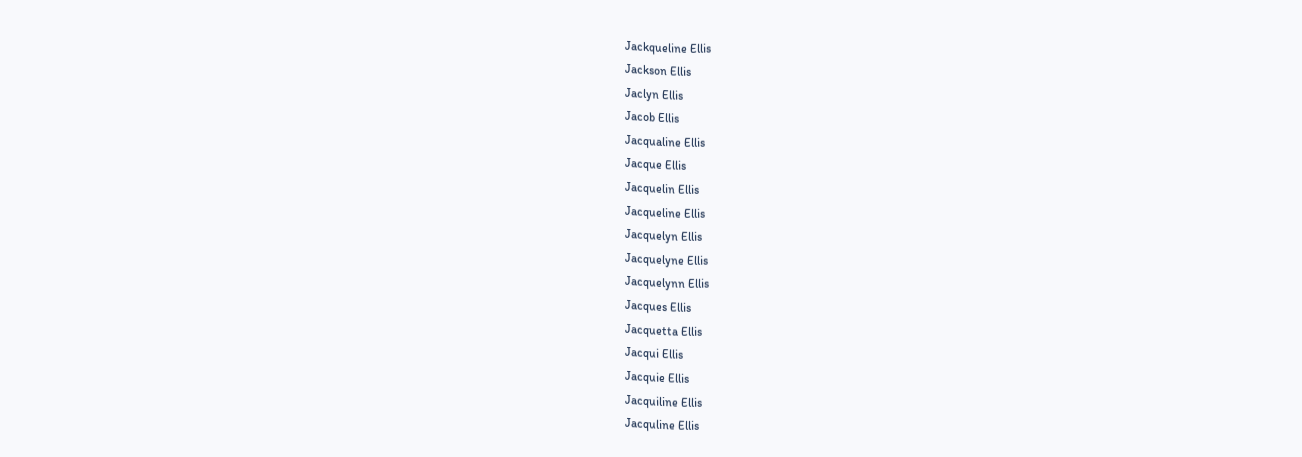Jackqueline Ellis
Jackson Ellis
Jaclyn Ellis
Jacob Ellis
Jacqualine Ellis
Jacque Ellis
Jacquelin Ellis
Jacqueline Ellis
Jacquelyn Ellis
Jacquelyne Ellis
Jacquelynn Ellis
Jacques Ellis
Jacquetta Ellis
Jacqui Ellis
Jacquie Ellis
Jacquiline Ellis
Jacquline Ellis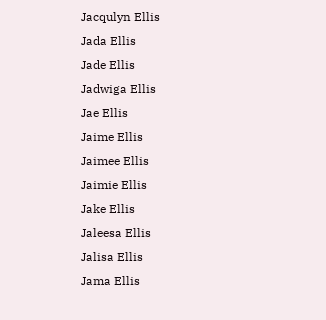Jacqulyn Ellis
Jada Ellis
Jade Ellis
Jadwiga Ellis
Jae Ellis
Jaime Ellis
Jaimee Ellis
Jaimie Ellis
Jake Ellis
Jaleesa Ellis
Jalisa Ellis
Jama Ellis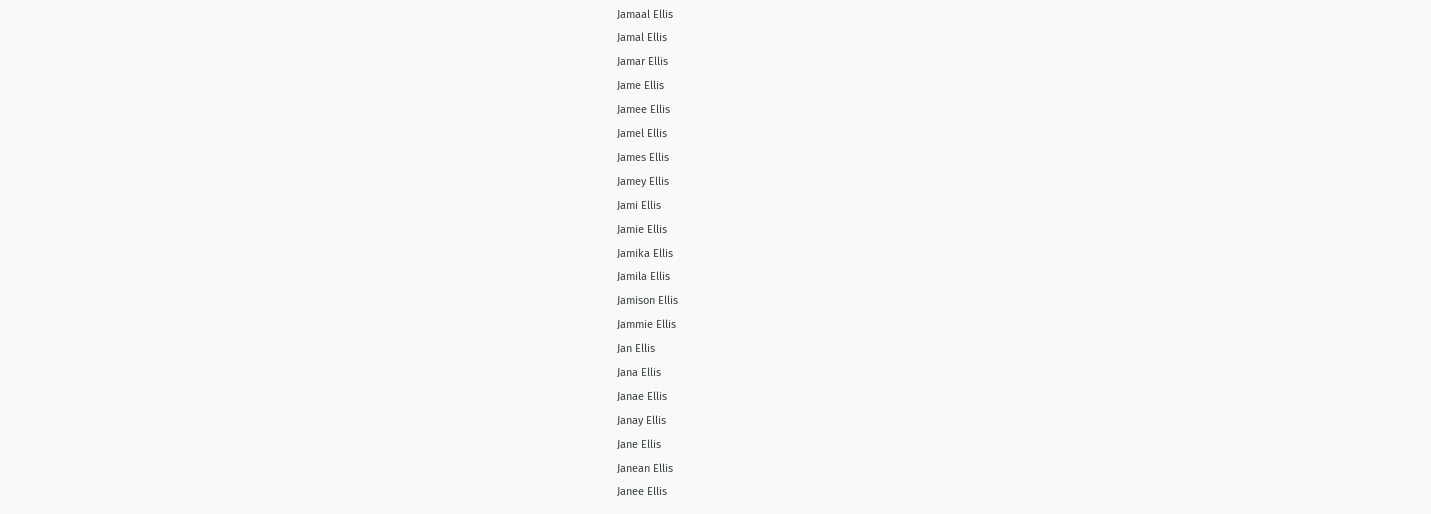Jamaal Ellis
Jamal Ellis
Jamar Ellis
Jame Ellis
Jamee Ellis
Jamel Ellis
James Ellis
Jamey Ellis
Jami Ellis
Jamie Ellis
Jamika Ellis
Jamila Ellis
Jamison Ellis
Jammie Ellis
Jan Ellis
Jana Ellis
Janae Ellis
Janay Ellis
Jane Ellis
Janean Ellis
Janee Ellis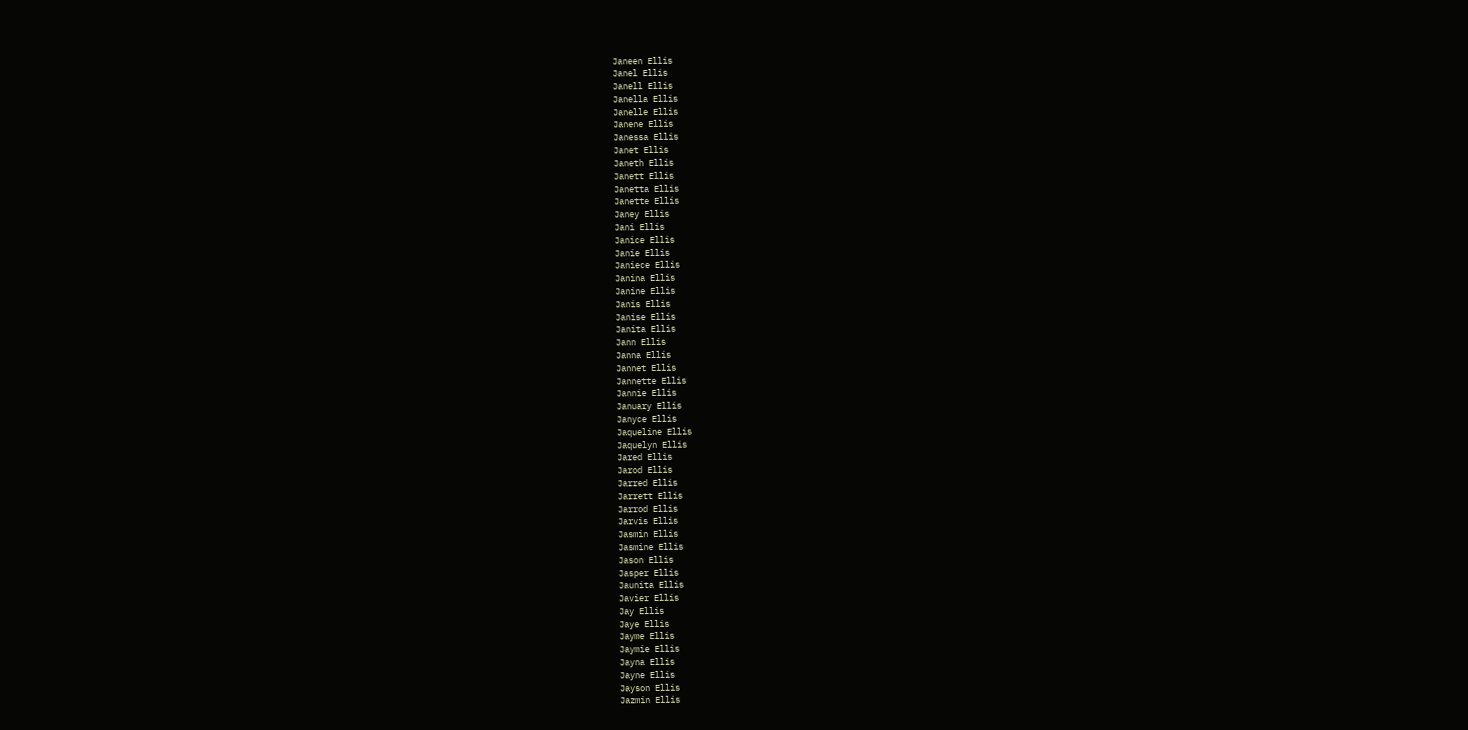Janeen Ellis
Janel Ellis
Janell Ellis
Janella Ellis
Janelle Ellis
Janene Ellis
Janessa Ellis
Janet Ellis
Janeth Ellis
Janett Ellis
Janetta Ellis
Janette Ellis
Janey Ellis
Jani Ellis
Janice Ellis
Janie Ellis
Janiece Ellis
Janina Ellis
Janine Ellis
Janis Ellis
Janise Ellis
Janita Ellis
Jann Ellis
Janna Ellis
Jannet Ellis
Jannette Ellis
Jannie Ellis
January Ellis
Janyce Ellis
Jaqueline Ellis
Jaquelyn Ellis
Jared Ellis
Jarod Ellis
Jarred Ellis
Jarrett Ellis
Jarrod Ellis
Jarvis Ellis
Jasmin Ellis
Jasmine Ellis
Jason Ellis
Jasper Ellis
Jaunita Ellis
Javier Ellis
Jay Ellis
Jaye Ellis
Jayme Ellis
Jaymie Ellis
Jayna Ellis
Jayne Ellis
Jayson Ellis
Jazmin Ellis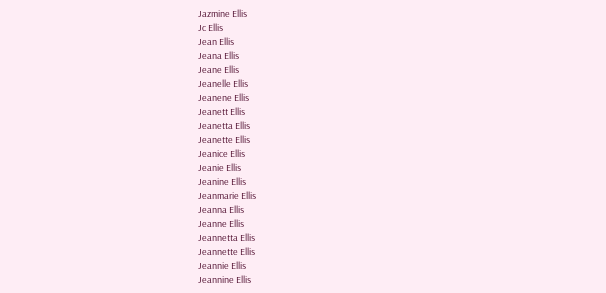Jazmine Ellis
Jc Ellis
Jean Ellis
Jeana Ellis
Jeane Ellis
Jeanelle Ellis
Jeanene Ellis
Jeanett Ellis
Jeanetta Ellis
Jeanette Ellis
Jeanice Ellis
Jeanie Ellis
Jeanine Ellis
Jeanmarie Ellis
Jeanna Ellis
Jeanne Ellis
Jeannetta Ellis
Jeannette Ellis
Jeannie Ellis
Jeannine Ellis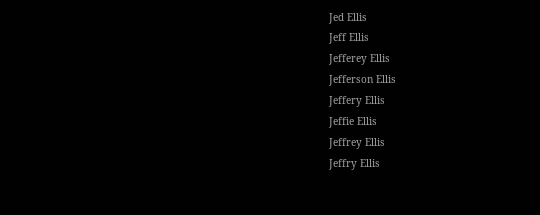Jed Ellis
Jeff Ellis
Jefferey Ellis
Jefferson Ellis
Jeffery Ellis
Jeffie Ellis
Jeffrey Ellis
Jeffry Ellis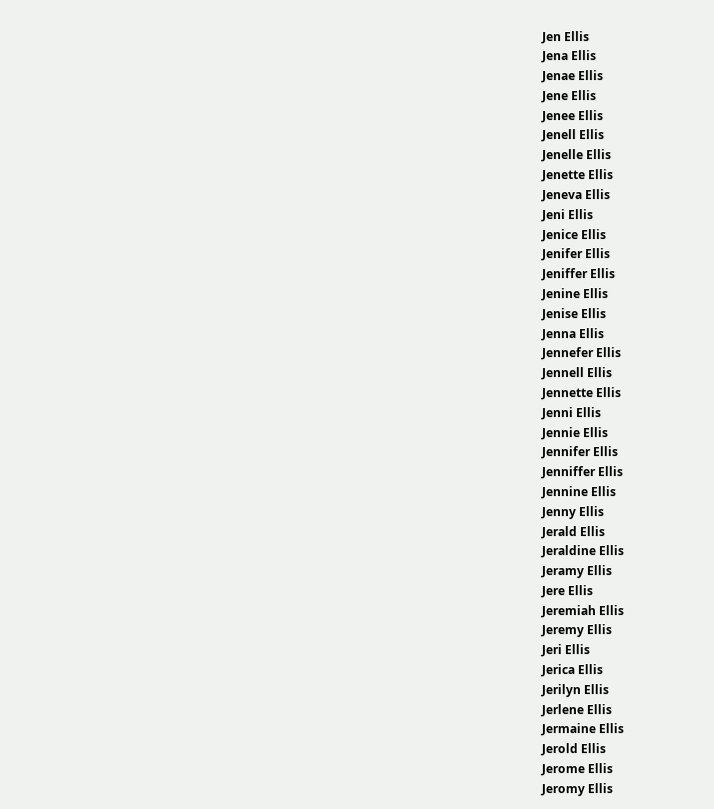Jen Ellis
Jena Ellis
Jenae Ellis
Jene Ellis
Jenee Ellis
Jenell Ellis
Jenelle Ellis
Jenette Ellis
Jeneva Ellis
Jeni Ellis
Jenice Ellis
Jenifer Ellis
Jeniffer Ellis
Jenine Ellis
Jenise Ellis
Jenna Ellis
Jennefer Ellis
Jennell Ellis
Jennette Ellis
Jenni Ellis
Jennie Ellis
Jennifer Ellis
Jenniffer Ellis
Jennine Ellis
Jenny Ellis
Jerald Ellis
Jeraldine Ellis
Jeramy Ellis
Jere Ellis
Jeremiah Ellis
Jeremy Ellis
Jeri Ellis
Jerica Ellis
Jerilyn Ellis
Jerlene Ellis
Jermaine Ellis
Jerold Ellis
Jerome Ellis
Jeromy Ellis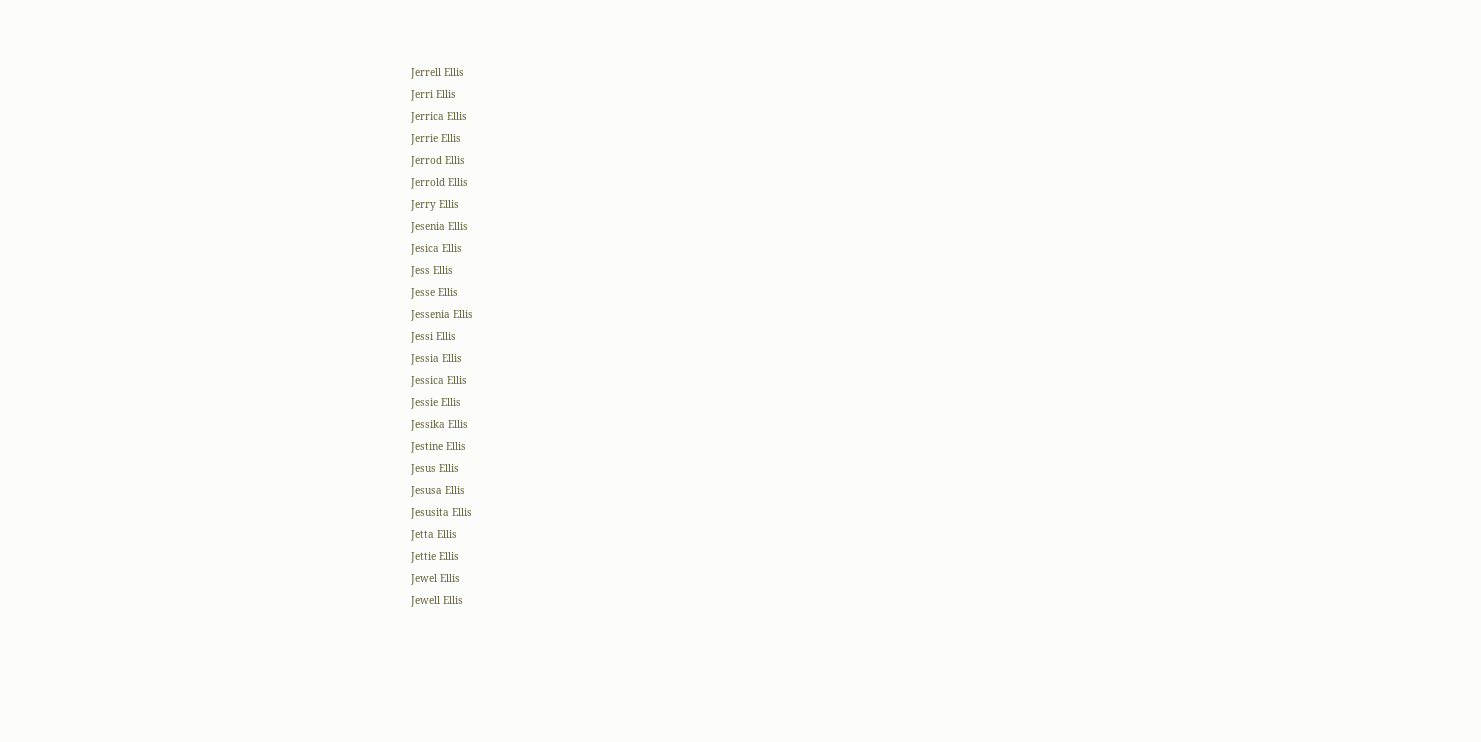Jerrell Ellis
Jerri Ellis
Jerrica Ellis
Jerrie Ellis
Jerrod Ellis
Jerrold Ellis
Jerry Ellis
Jesenia Ellis
Jesica Ellis
Jess Ellis
Jesse Ellis
Jessenia Ellis
Jessi Ellis
Jessia Ellis
Jessica Ellis
Jessie Ellis
Jessika Ellis
Jestine Ellis
Jesus Ellis
Jesusa Ellis
Jesusita Ellis
Jetta Ellis
Jettie Ellis
Jewel Ellis
Jewell Ellis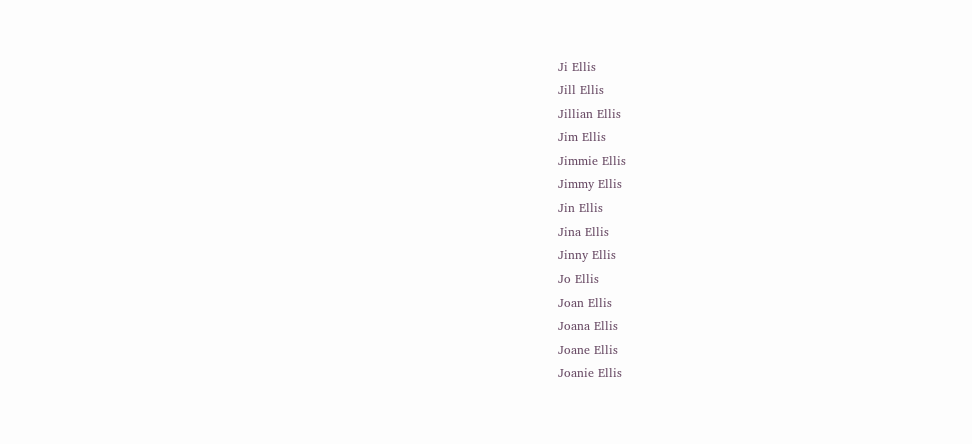Ji Ellis
Jill Ellis
Jillian Ellis
Jim Ellis
Jimmie Ellis
Jimmy Ellis
Jin Ellis
Jina Ellis
Jinny Ellis
Jo Ellis
Joan Ellis
Joana Ellis
Joane Ellis
Joanie Ellis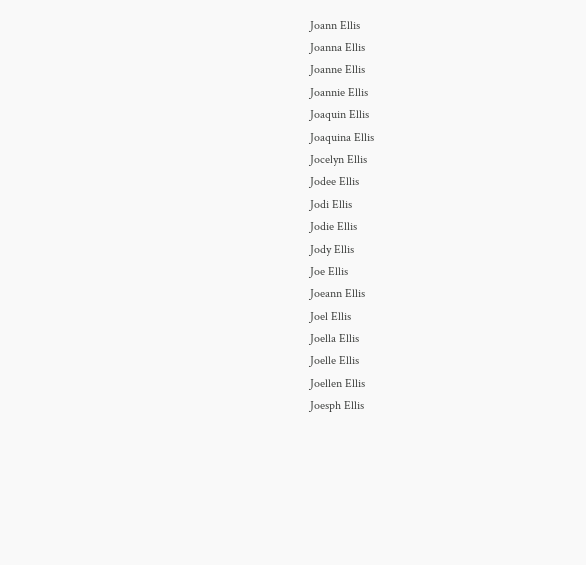Joann Ellis
Joanna Ellis
Joanne Ellis
Joannie Ellis
Joaquin Ellis
Joaquina Ellis
Jocelyn Ellis
Jodee Ellis
Jodi Ellis
Jodie Ellis
Jody Ellis
Joe Ellis
Joeann Ellis
Joel Ellis
Joella Ellis
Joelle Ellis
Joellen Ellis
Joesph Ellis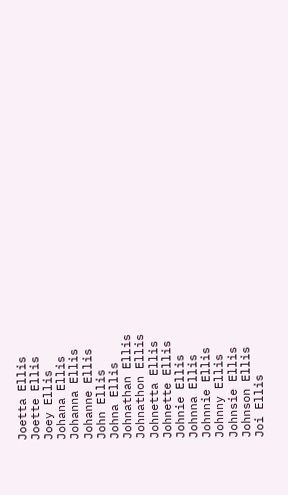Joetta Ellis
Joette Ellis
Joey Ellis
Johana Ellis
Johanna Ellis
Johanne Ellis
John Ellis
Johna Ellis
Johnathan Ellis
Johnathon Ellis
Johnetta Ellis
Johnette Ellis
Johnie Ellis
Johnna Ellis
Johnnie Ellis
Johnny Ellis
Johnsie Ellis
Johnson Ellis
Joi Ellis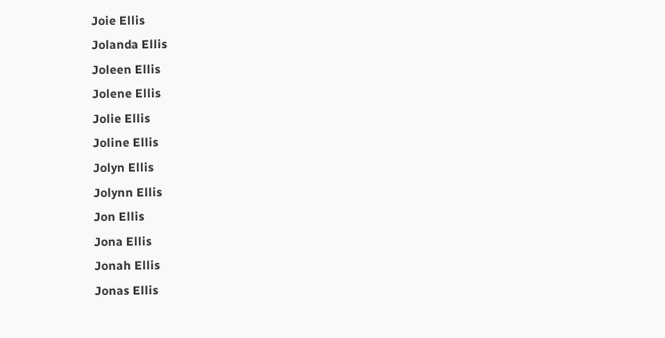Joie Ellis
Jolanda Ellis
Joleen Ellis
Jolene Ellis
Jolie Ellis
Joline Ellis
Jolyn Ellis
Jolynn Ellis
Jon Ellis
Jona Ellis
Jonah Ellis
Jonas Ellis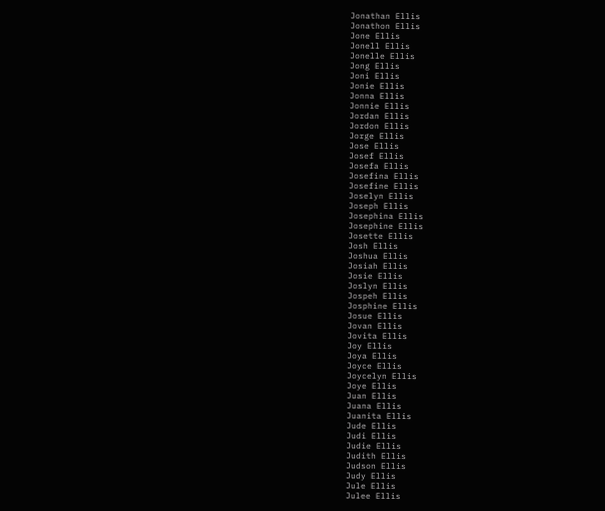Jonathan Ellis
Jonathon Ellis
Jone Ellis
Jonell Ellis
Jonelle Ellis
Jong Ellis
Joni Ellis
Jonie Ellis
Jonna Ellis
Jonnie Ellis
Jordan Ellis
Jordon Ellis
Jorge Ellis
Jose Ellis
Josef Ellis
Josefa Ellis
Josefina Ellis
Josefine Ellis
Joselyn Ellis
Joseph Ellis
Josephina Ellis
Josephine Ellis
Josette Ellis
Josh Ellis
Joshua Ellis
Josiah Ellis
Josie Ellis
Joslyn Ellis
Jospeh Ellis
Josphine Ellis
Josue Ellis
Jovan Ellis
Jovita Ellis
Joy Ellis
Joya Ellis
Joyce Ellis
Joycelyn Ellis
Joye Ellis
Juan Ellis
Juana Ellis
Juanita Ellis
Jude Ellis
Judi Ellis
Judie Ellis
Judith Ellis
Judson Ellis
Judy Ellis
Jule Ellis
Julee Ellis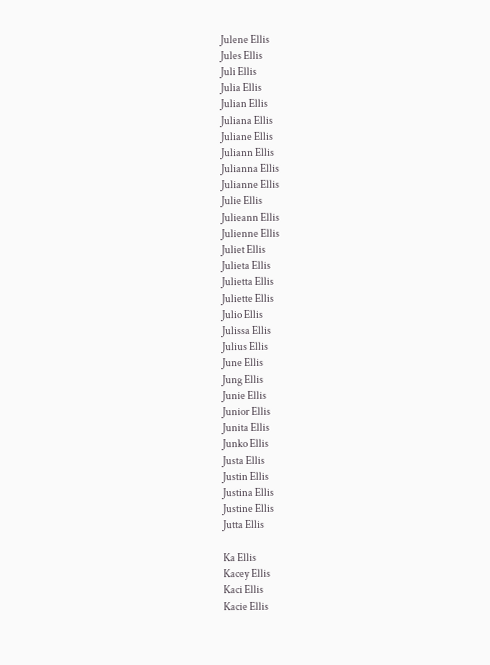Julene Ellis
Jules Ellis
Juli Ellis
Julia Ellis
Julian Ellis
Juliana Ellis
Juliane Ellis
Juliann Ellis
Julianna Ellis
Julianne Ellis
Julie Ellis
Julieann Ellis
Julienne Ellis
Juliet Ellis
Julieta Ellis
Julietta Ellis
Juliette Ellis
Julio Ellis
Julissa Ellis
Julius Ellis
June Ellis
Jung Ellis
Junie Ellis
Junior Ellis
Junita Ellis
Junko Ellis
Justa Ellis
Justin Ellis
Justina Ellis
Justine Ellis
Jutta Ellis

Ka Ellis
Kacey Ellis
Kaci Ellis
Kacie Ellis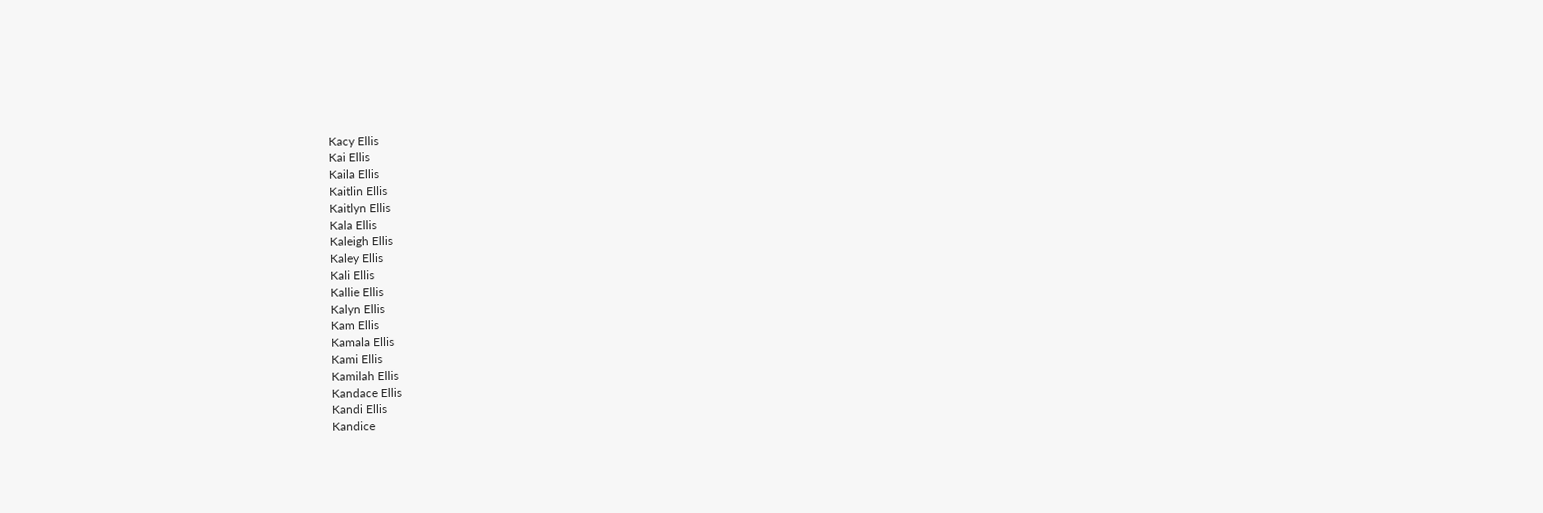Kacy Ellis
Kai Ellis
Kaila Ellis
Kaitlin Ellis
Kaitlyn Ellis
Kala Ellis
Kaleigh Ellis
Kaley Ellis
Kali Ellis
Kallie Ellis
Kalyn Ellis
Kam Ellis
Kamala Ellis
Kami Ellis
Kamilah Ellis
Kandace Ellis
Kandi Ellis
Kandice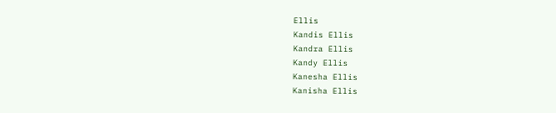Ellis
Kandis Ellis
Kandra Ellis
Kandy Ellis
Kanesha Ellis
Kanisha Ellis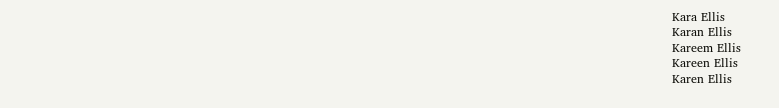Kara Ellis
Karan Ellis
Kareem Ellis
Kareen Ellis
Karen Ellis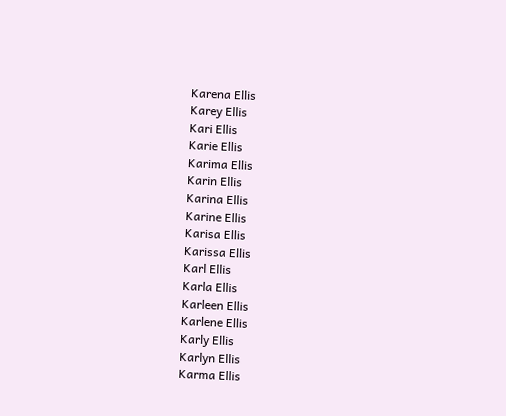Karena Ellis
Karey Ellis
Kari Ellis
Karie Ellis
Karima Ellis
Karin Ellis
Karina Ellis
Karine Ellis
Karisa Ellis
Karissa Ellis
Karl Ellis
Karla Ellis
Karleen Ellis
Karlene Ellis
Karly Ellis
Karlyn Ellis
Karma Ellis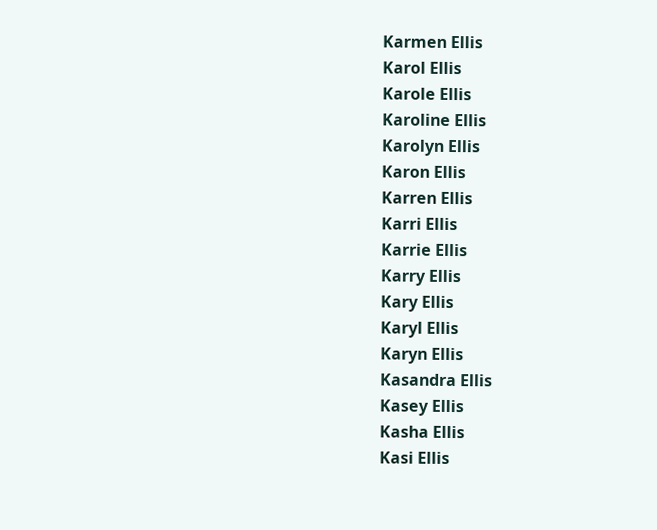Karmen Ellis
Karol Ellis
Karole Ellis
Karoline Ellis
Karolyn Ellis
Karon Ellis
Karren Ellis
Karri Ellis
Karrie Ellis
Karry Ellis
Kary Ellis
Karyl Ellis
Karyn Ellis
Kasandra Ellis
Kasey Ellis
Kasha Ellis
Kasi Ellis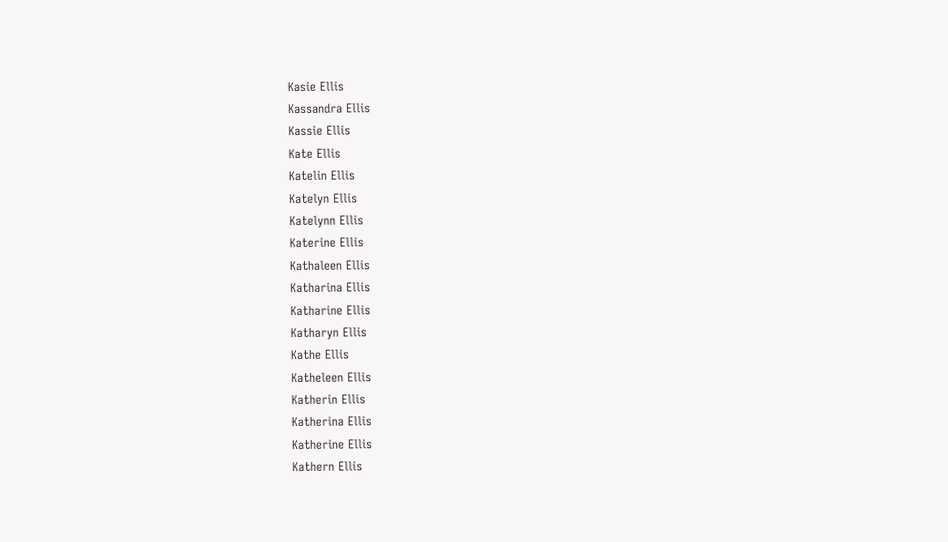Kasie Ellis
Kassandra Ellis
Kassie Ellis
Kate Ellis
Katelin Ellis
Katelyn Ellis
Katelynn Ellis
Katerine Ellis
Kathaleen Ellis
Katharina Ellis
Katharine Ellis
Katharyn Ellis
Kathe Ellis
Katheleen Ellis
Katherin Ellis
Katherina Ellis
Katherine Ellis
Kathern Ellis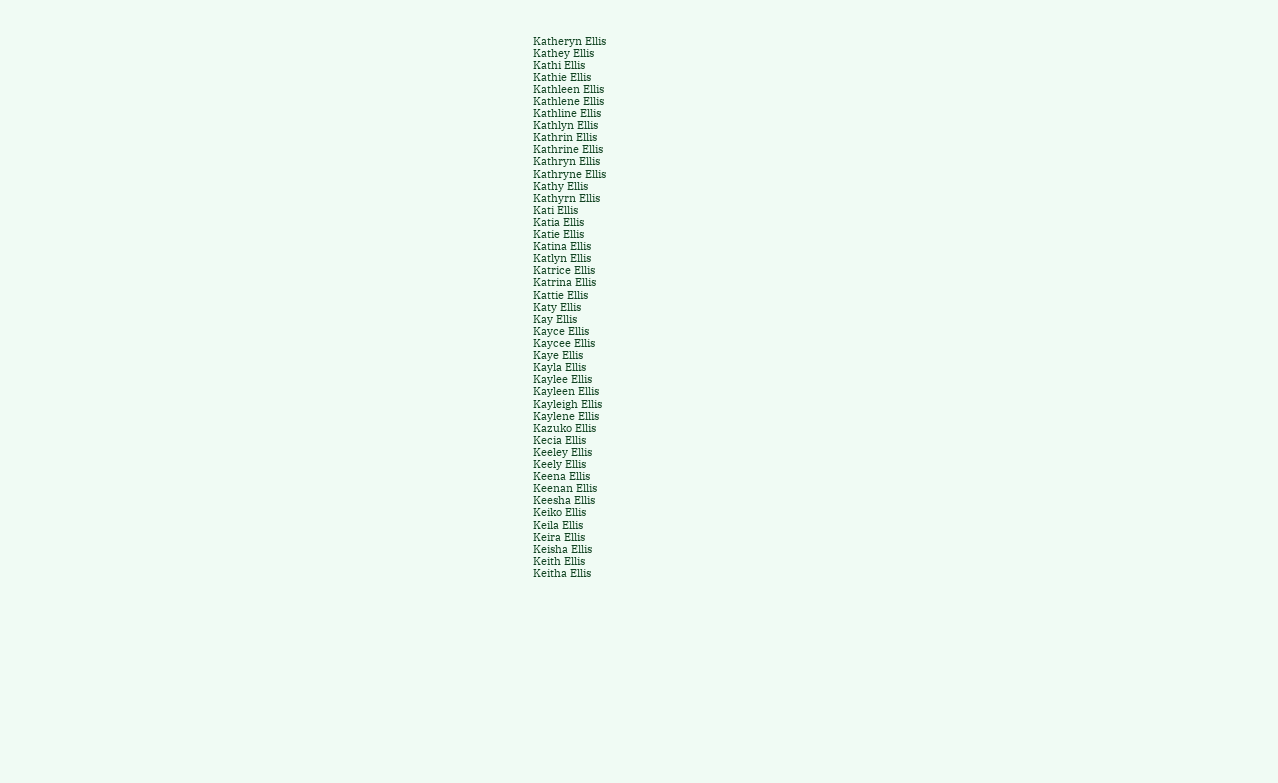Katheryn Ellis
Kathey Ellis
Kathi Ellis
Kathie Ellis
Kathleen Ellis
Kathlene Ellis
Kathline Ellis
Kathlyn Ellis
Kathrin Ellis
Kathrine Ellis
Kathryn Ellis
Kathryne Ellis
Kathy Ellis
Kathyrn Ellis
Kati Ellis
Katia Ellis
Katie Ellis
Katina Ellis
Katlyn Ellis
Katrice Ellis
Katrina Ellis
Kattie Ellis
Katy Ellis
Kay Ellis
Kayce Ellis
Kaycee Ellis
Kaye Ellis
Kayla Ellis
Kaylee Ellis
Kayleen Ellis
Kayleigh Ellis
Kaylene Ellis
Kazuko Ellis
Kecia Ellis
Keeley Ellis
Keely Ellis
Keena Ellis
Keenan Ellis
Keesha Ellis
Keiko Ellis
Keila Ellis
Keira Ellis
Keisha Ellis
Keith Ellis
Keitha Ellis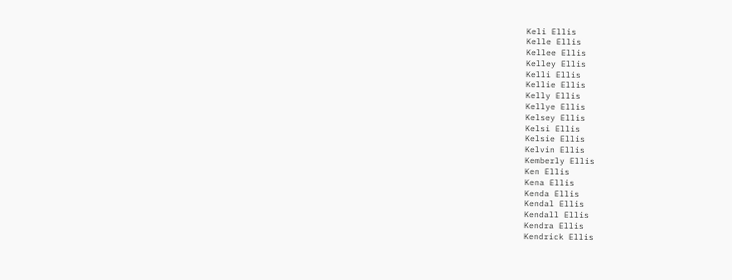Keli Ellis
Kelle Ellis
Kellee Ellis
Kelley Ellis
Kelli Ellis
Kellie Ellis
Kelly Ellis
Kellye Ellis
Kelsey Ellis
Kelsi Ellis
Kelsie Ellis
Kelvin Ellis
Kemberly Ellis
Ken Ellis
Kena Ellis
Kenda Ellis
Kendal Ellis
Kendall Ellis
Kendra Ellis
Kendrick Ellis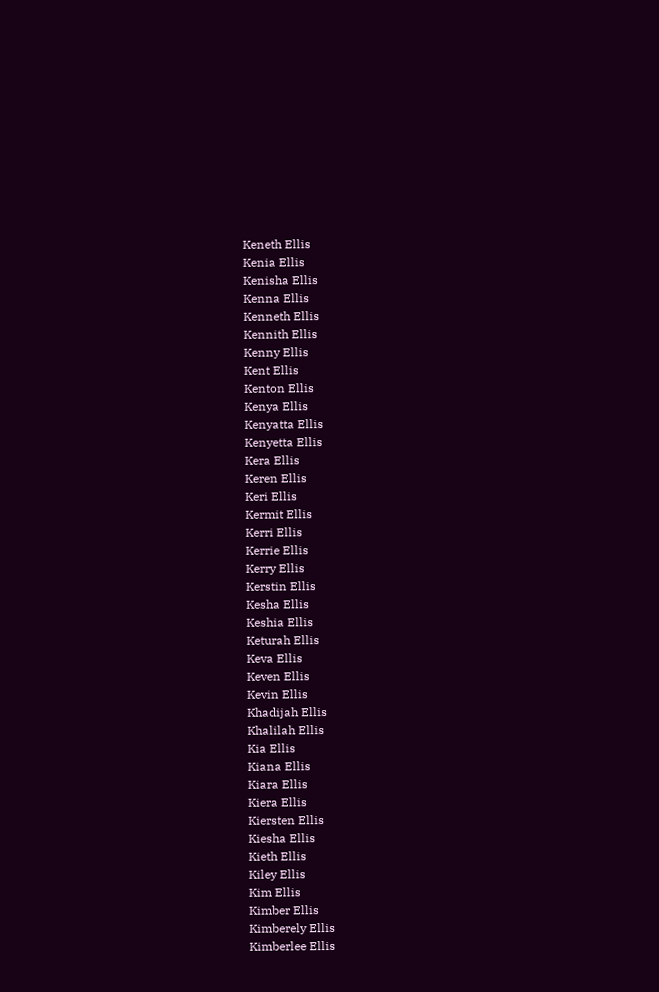Keneth Ellis
Kenia Ellis
Kenisha Ellis
Kenna Ellis
Kenneth Ellis
Kennith Ellis
Kenny Ellis
Kent Ellis
Kenton Ellis
Kenya Ellis
Kenyatta Ellis
Kenyetta Ellis
Kera Ellis
Keren Ellis
Keri Ellis
Kermit Ellis
Kerri Ellis
Kerrie Ellis
Kerry Ellis
Kerstin Ellis
Kesha Ellis
Keshia Ellis
Keturah Ellis
Keva Ellis
Keven Ellis
Kevin Ellis
Khadijah Ellis
Khalilah Ellis
Kia Ellis
Kiana Ellis
Kiara Ellis
Kiera Ellis
Kiersten Ellis
Kiesha Ellis
Kieth Ellis
Kiley Ellis
Kim Ellis
Kimber Ellis
Kimberely Ellis
Kimberlee Ellis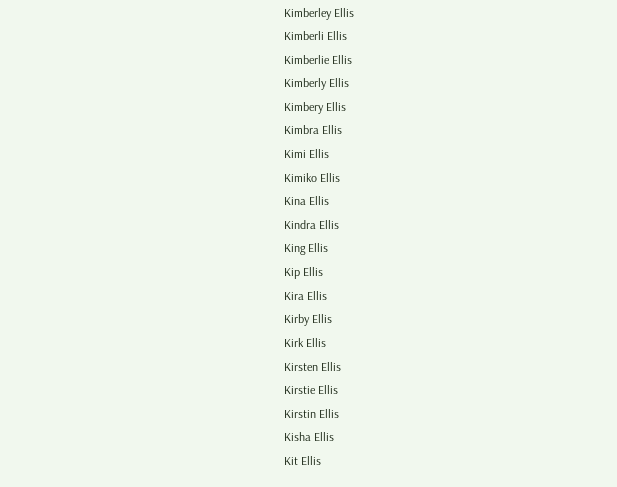Kimberley Ellis
Kimberli Ellis
Kimberlie Ellis
Kimberly Ellis
Kimbery Ellis
Kimbra Ellis
Kimi Ellis
Kimiko Ellis
Kina Ellis
Kindra Ellis
King Ellis
Kip Ellis
Kira Ellis
Kirby Ellis
Kirk Ellis
Kirsten Ellis
Kirstie Ellis
Kirstin Ellis
Kisha Ellis
Kit Ellis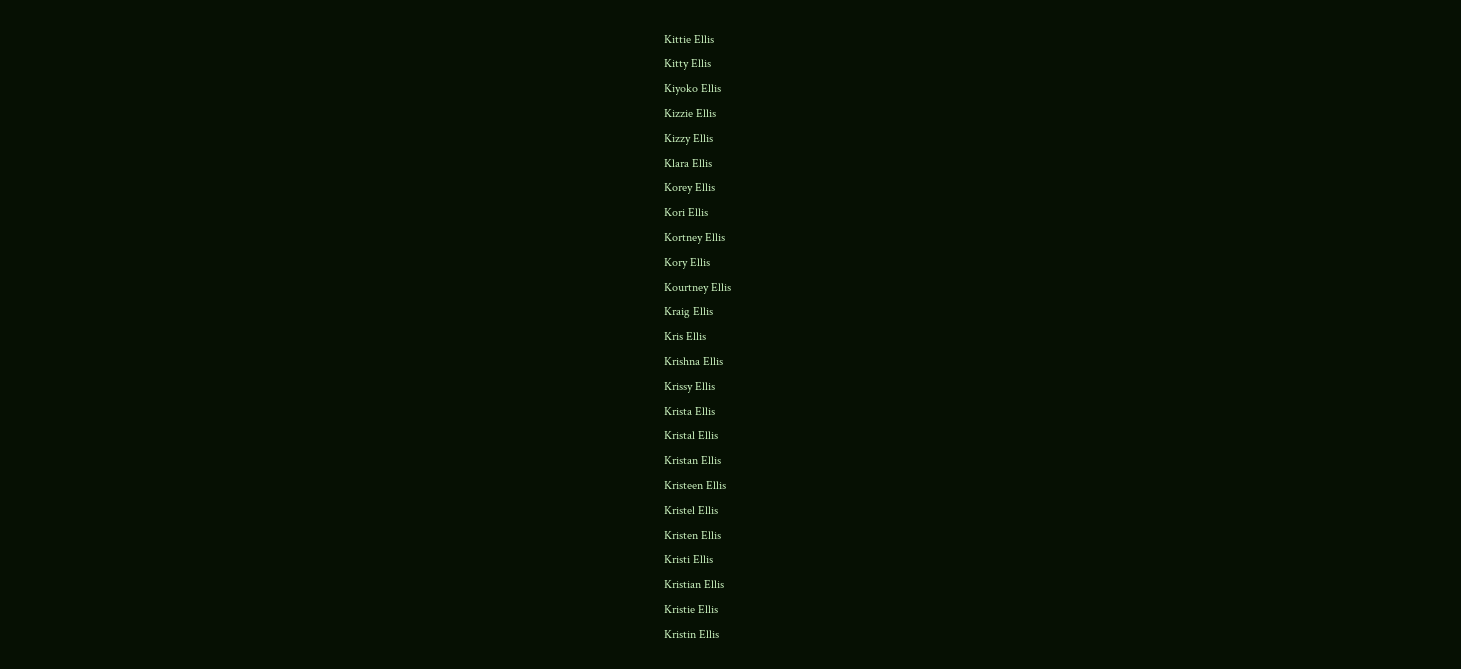Kittie Ellis
Kitty Ellis
Kiyoko Ellis
Kizzie Ellis
Kizzy Ellis
Klara Ellis
Korey Ellis
Kori Ellis
Kortney Ellis
Kory Ellis
Kourtney Ellis
Kraig Ellis
Kris Ellis
Krishna Ellis
Krissy Ellis
Krista Ellis
Kristal Ellis
Kristan Ellis
Kristeen Ellis
Kristel Ellis
Kristen Ellis
Kristi Ellis
Kristian Ellis
Kristie Ellis
Kristin Ellis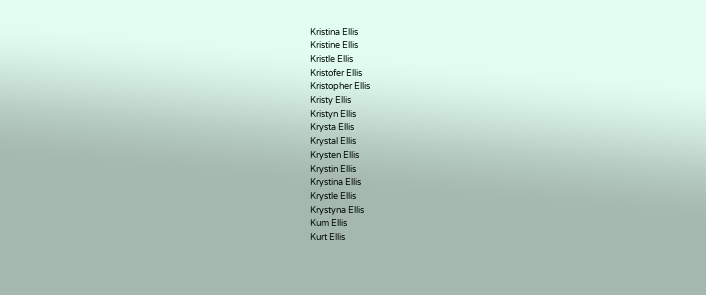Kristina Ellis
Kristine Ellis
Kristle Ellis
Kristofer Ellis
Kristopher Ellis
Kristy Ellis
Kristyn Ellis
Krysta Ellis
Krystal Ellis
Krysten Ellis
Krystin Ellis
Krystina Ellis
Krystle Ellis
Krystyna Ellis
Kum Ellis
Kurt Ellis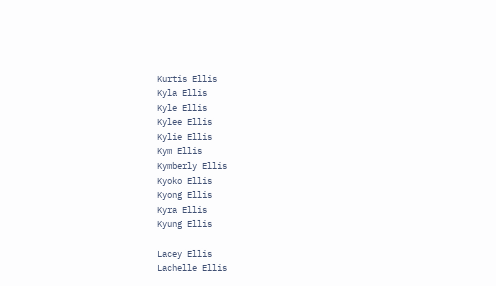Kurtis Ellis
Kyla Ellis
Kyle Ellis
Kylee Ellis
Kylie Ellis
Kym Ellis
Kymberly Ellis
Kyoko Ellis
Kyong Ellis
Kyra Ellis
Kyung Ellis

Lacey Ellis
Lachelle Ellis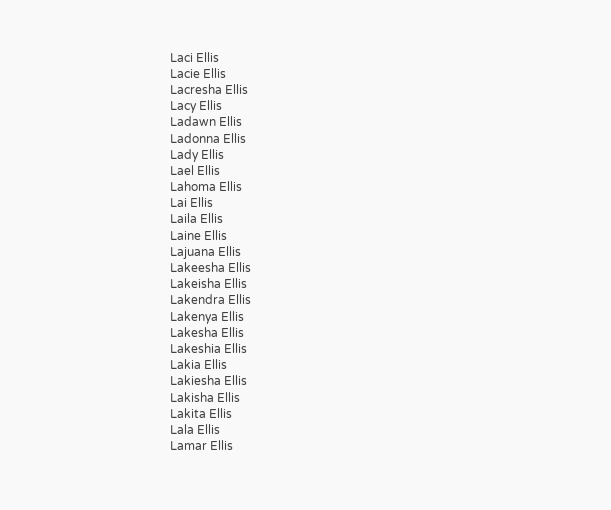Laci Ellis
Lacie Ellis
Lacresha Ellis
Lacy Ellis
Ladawn Ellis
Ladonna Ellis
Lady Ellis
Lael Ellis
Lahoma Ellis
Lai Ellis
Laila Ellis
Laine Ellis
Lajuana Ellis
Lakeesha Ellis
Lakeisha Ellis
Lakendra Ellis
Lakenya Ellis
Lakesha Ellis
Lakeshia Ellis
Lakia Ellis
Lakiesha Ellis
Lakisha Ellis
Lakita Ellis
Lala Ellis
Lamar Ellis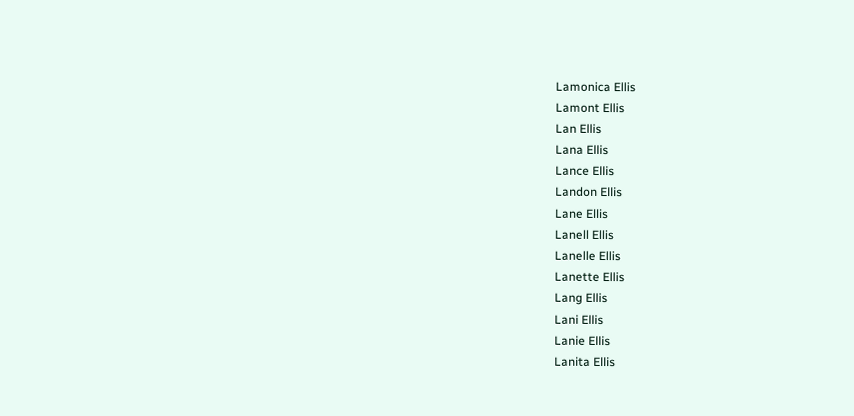Lamonica Ellis
Lamont Ellis
Lan Ellis
Lana Ellis
Lance Ellis
Landon Ellis
Lane Ellis
Lanell Ellis
Lanelle Ellis
Lanette Ellis
Lang Ellis
Lani Ellis
Lanie Ellis
Lanita Ellis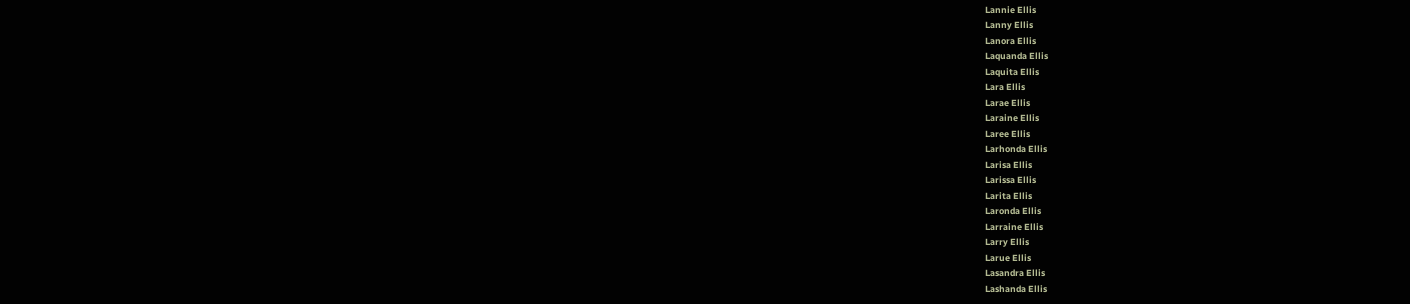Lannie Ellis
Lanny Ellis
Lanora Ellis
Laquanda Ellis
Laquita Ellis
Lara Ellis
Larae Ellis
Laraine Ellis
Laree Ellis
Larhonda Ellis
Larisa Ellis
Larissa Ellis
Larita Ellis
Laronda Ellis
Larraine Ellis
Larry Ellis
Larue Ellis
Lasandra Ellis
Lashanda Ellis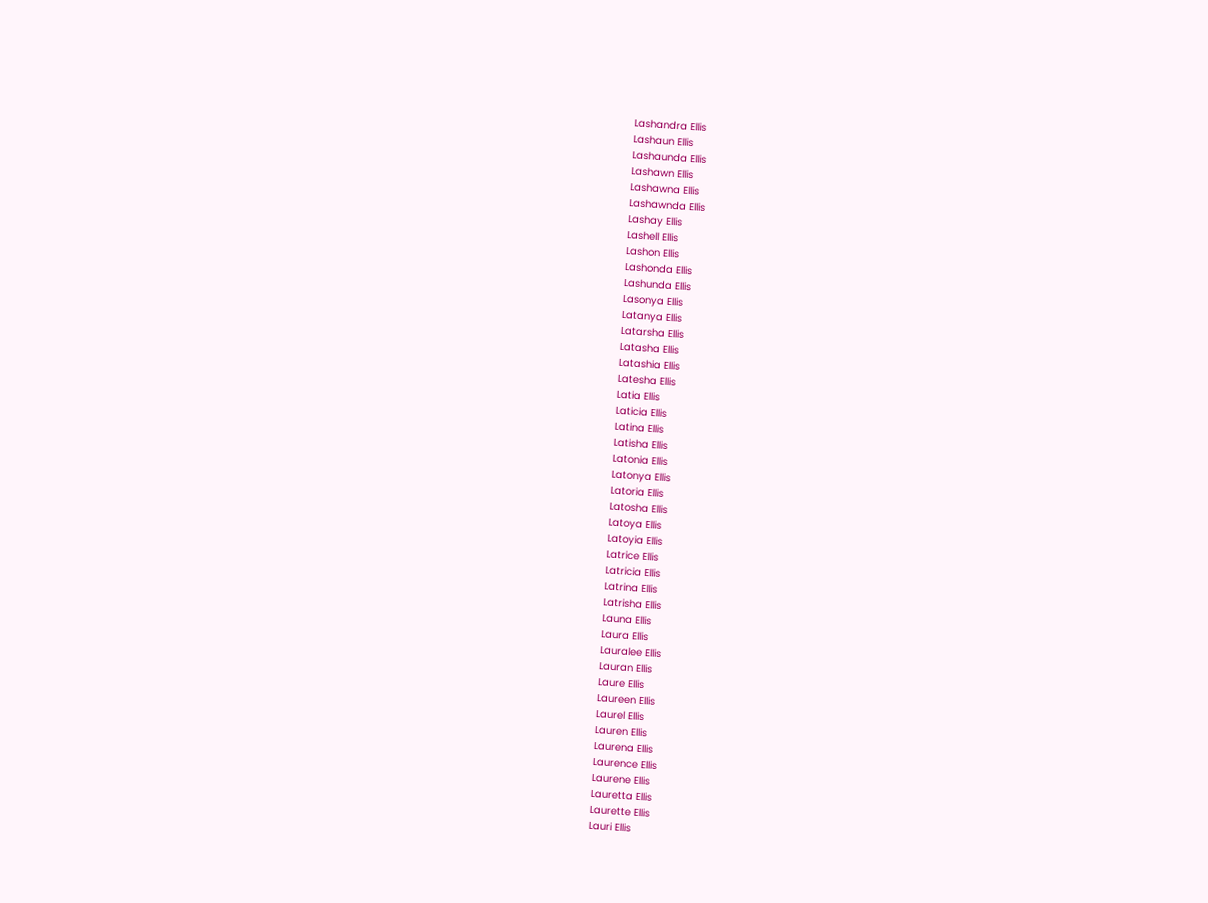Lashandra Ellis
Lashaun Ellis
Lashaunda Ellis
Lashawn Ellis
Lashawna Ellis
Lashawnda Ellis
Lashay Ellis
Lashell Ellis
Lashon Ellis
Lashonda Ellis
Lashunda Ellis
Lasonya Ellis
Latanya Ellis
Latarsha Ellis
Latasha Ellis
Latashia Ellis
Latesha Ellis
Latia Ellis
Laticia Ellis
Latina Ellis
Latisha Ellis
Latonia Ellis
Latonya Ellis
Latoria Ellis
Latosha Ellis
Latoya Ellis
Latoyia Ellis
Latrice Ellis
Latricia Ellis
Latrina Ellis
Latrisha Ellis
Launa Ellis
Laura Ellis
Lauralee Ellis
Lauran Ellis
Laure Ellis
Laureen Ellis
Laurel Ellis
Lauren Ellis
Laurena Ellis
Laurence Ellis
Laurene Ellis
Lauretta Ellis
Laurette Ellis
Lauri Ellis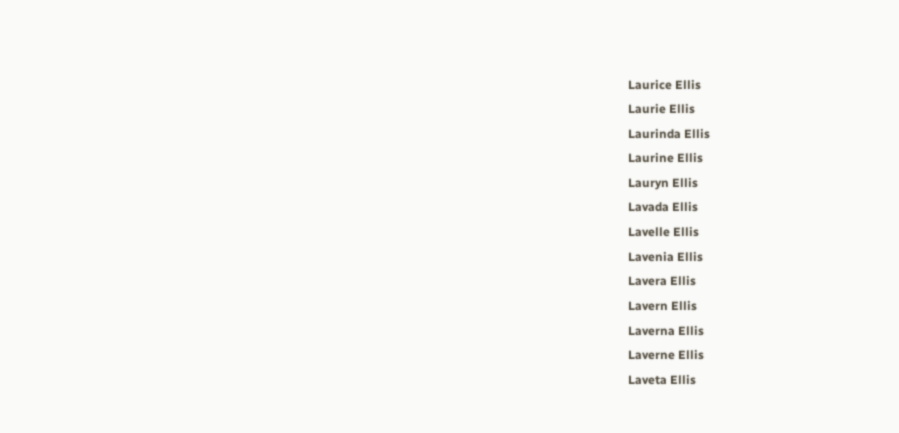Laurice Ellis
Laurie Ellis
Laurinda Ellis
Laurine Ellis
Lauryn Ellis
Lavada Ellis
Lavelle Ellis
Lavenia Ellis
Lavera Ellis
Lavern Ellis
Laverna Ellis
Laverne Ellis
Laveta Ellis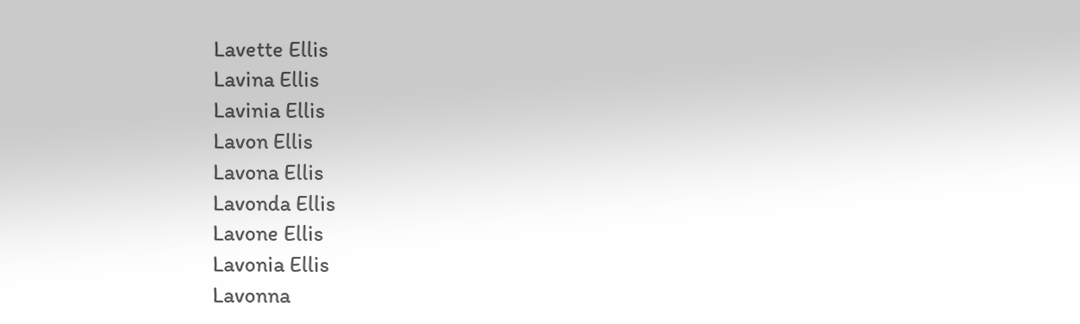Lavette Ellis
Lavina Ellis
Lavinia Ellis
Lavon Ellis
Lavona Ellis
Lavonda Ellis
Lavone Ellis
Lavonia Ellis
Lavonna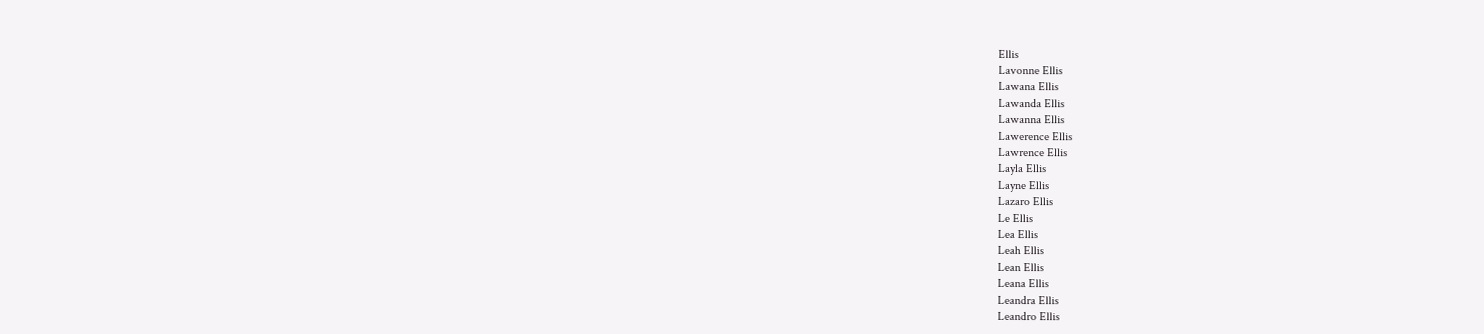Ellis
Lavonne Ellis
Lawana Ellis
Lawanda Ellis
Lawanna Ellis
Lawerence Ellis
Lawrence Ellis
Layla Ellis
Layne Ellis
Lazaro Ellis
Le Ellis
Lea Ellis
Leah Ellis
Lean Ellis
Leana Ellis
Leandra Ellis
Leandro Ellis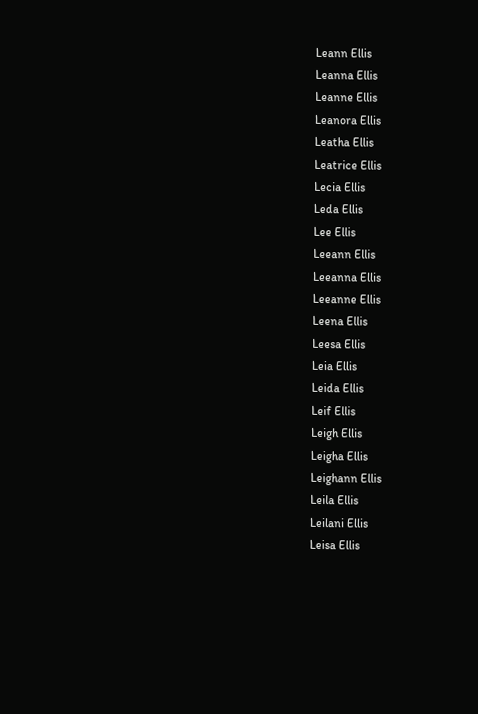Leann Ellis
Leanna Ellis
Leanne Ellis
Leanora Ellis
Leatha Ellis
Leatrice Ellis
Lecia Ellis
Leda Ellis
Lee Ellis
Leeann Ellis
Leeanna Ellis
Leeanne Ellis
Leena Ellis
Leesa Ellis
Leia Ellis
Leida Ellis
Leif Ellis
Leigh Ellis
Leigha Ellis
Leighann Ellis
Leila Ellis
Leilani Ellis
Leisa Ellis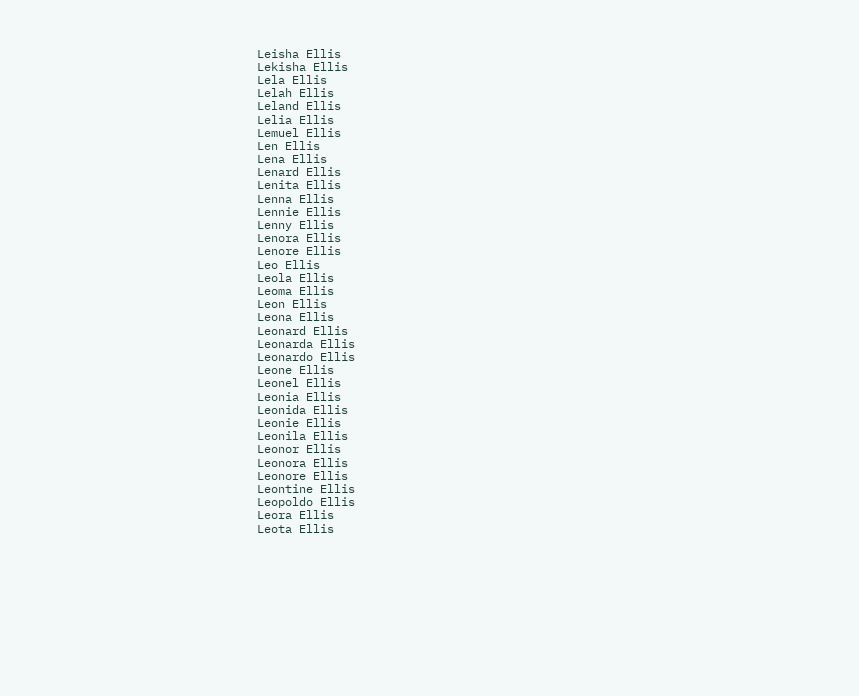Leisha Ellis
Lekisha Ellis
Lela Ellis
Lelah Ellis
Leland Ellis
Lelia Ellis
Lemuel Ellis
Len Ellis
Lena Ellis
Lenard Ellis
Lenita Ellis
Lenna Ellis
Lennie Ellis
Lenny Ellis
Lenora Ellis
Lenore Ellis
Leo Ellis
Leola Ellis
Leoma Ellis
Leon Ellis
Leona Ellis
Leonard Ellis
Leonarda Ellis
Leonardo Ellis
Leone Ellis
Leonel Ellis
Leonia Ellis
Leonida Ellis
Leonie Ellis
Leonila Ellis
Leonor Ellis
Leonora Ellis
Leonore Ellis
Leontine Ellis
Leopoldo Ellis
Leora Ellis
Leota Ellis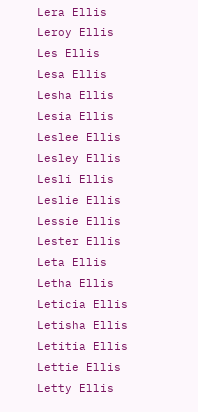Lera Ellis
Leroy Ellis
Les Ellis
Lesa Ellis
Lesha Ellis
Lesia Ellis
Leslee Ellis
Lesley Ellis
Lesli Ellis
Leslie Ellis
Lessie Ellis
Lester Ellis
Leta Ellis
Letha Ellis
Leticia Ellis
Letisha Ellis
Letitia Ellis
Lettie Ellis
Letty Ellis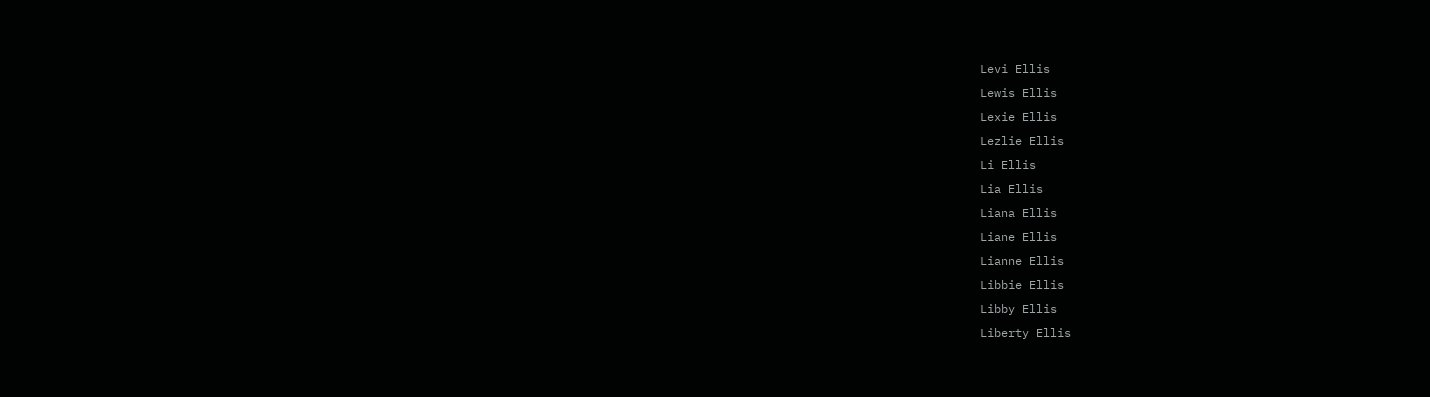Levi Ellis
Lewis Ellis
Lexie Ellis
Lezlie Ellis
Li Ellis
Lia Ellis
Liana Ellis
Liane Ellis
Lianne Ellis
Libbie Ellis
Libby Ellis
Liberty Ellis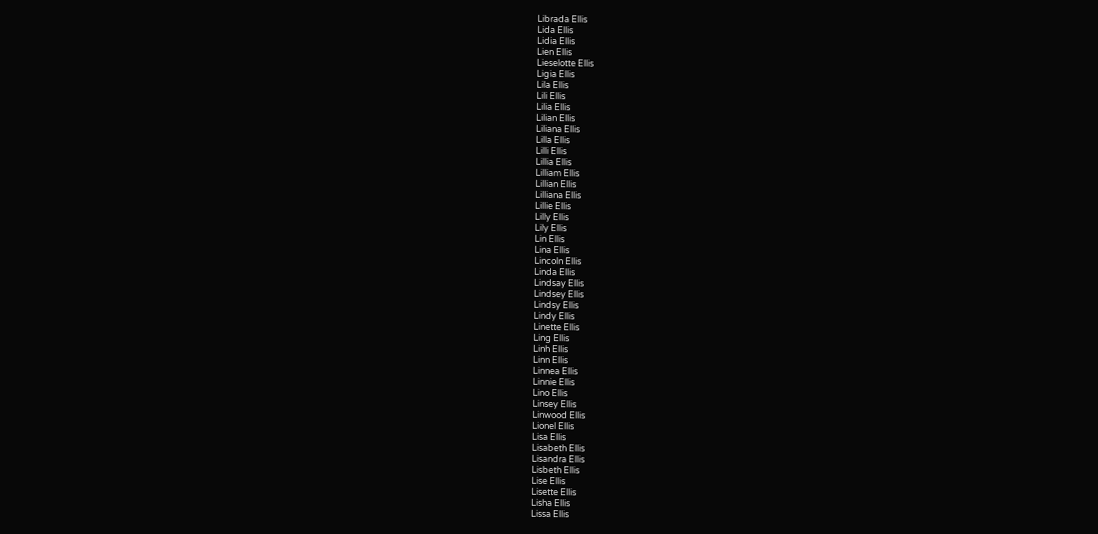Librada Ellis
Lida Ellis
Lidia Ellis
Lien Ellis
Lieselotte Ellis
Ligia Ellis
Lila Ellis
Lili Ellis
Lilia Ellis
Lilian Ellis
Liliana Ellis
Lilla Ellis
Lilli Ellis
Lillia Ellis
Lilliam Ellis
Lillian Ellis
Lilliana Ellis
Lillie Ellis
Lilly Ellis
Lily Ellis
Lin Ellis
Lina Ellis
Lincoln Ellis
Linda Ellis
Lindsay Ellis
Lindsey Ellis
Lindsy Ellis
Lindy Ellis
Linette Ellis
Ling Ellis
Linh Ellis
Linn Ellis
Linnea Ellis
Linnie Ellis
Lino Ellis
Linsey Ellis
Linwood Ellis
Lionel Ellis
Lisa Ellis
Lisabeth Ellis
Lisandra Ellis
Lisbeth Ellis
Lise Ellis
Lisette Ellis
Lisha Ellis
Lissa Ellis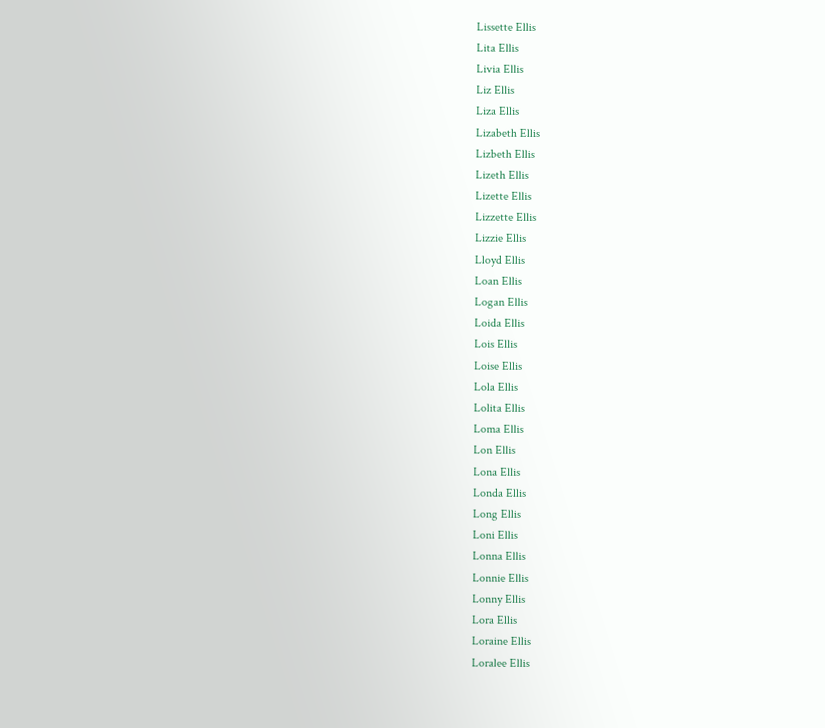Lissette Ellis
Lita Ellis
Livia Ellis
Liz Ellis
Liza Ellis
Lizabeth Ellis
Lizbeth Ellis
Lizeth Ellis
Lizette Ellis
Lizzette Ellis
Lizzie Ellis
Lloyd Ellis
Loan Ellis
Logan Ellis
Loida Ellis
Lois Ellis
Loise Ellis
Lola Ellis
Lolita Ellis
Loma Ellis
Lon Ellis
Lona Ellis
Londa Ellis
Long Ellis
Loni Ellis
Lonna Ellis
Lonnie Ellis
Lonny Ellis
Lora Ellis
Loraine Ellis
Loralee Ellis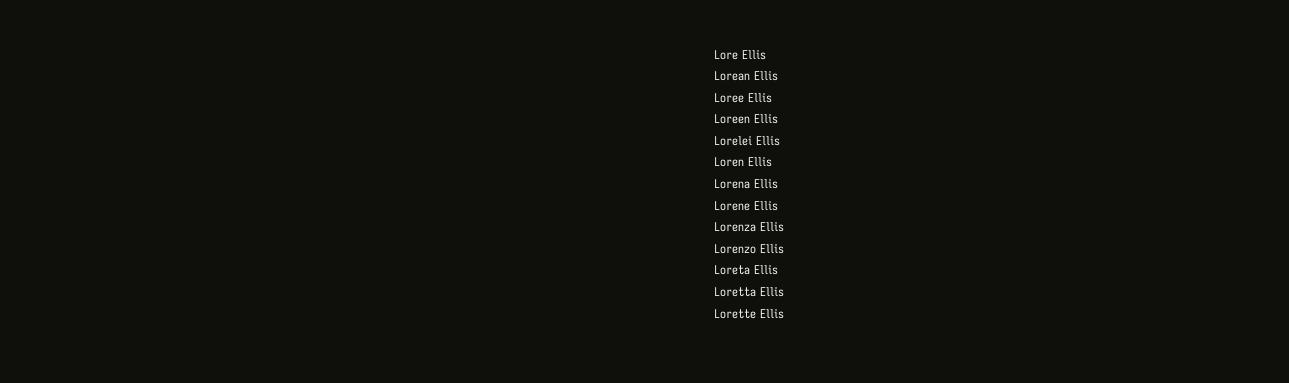Lore Ellis
Lorean Ellis
Loree Ellis
Loreen Ellis
Lorelei Ellis
Loren Ellis
Lorena Ellis
Lorene Ellis
Lorenza Ellis
Lorenzo Ellis
Loreta Ellis
Loretta Ellis
Lorette Ellis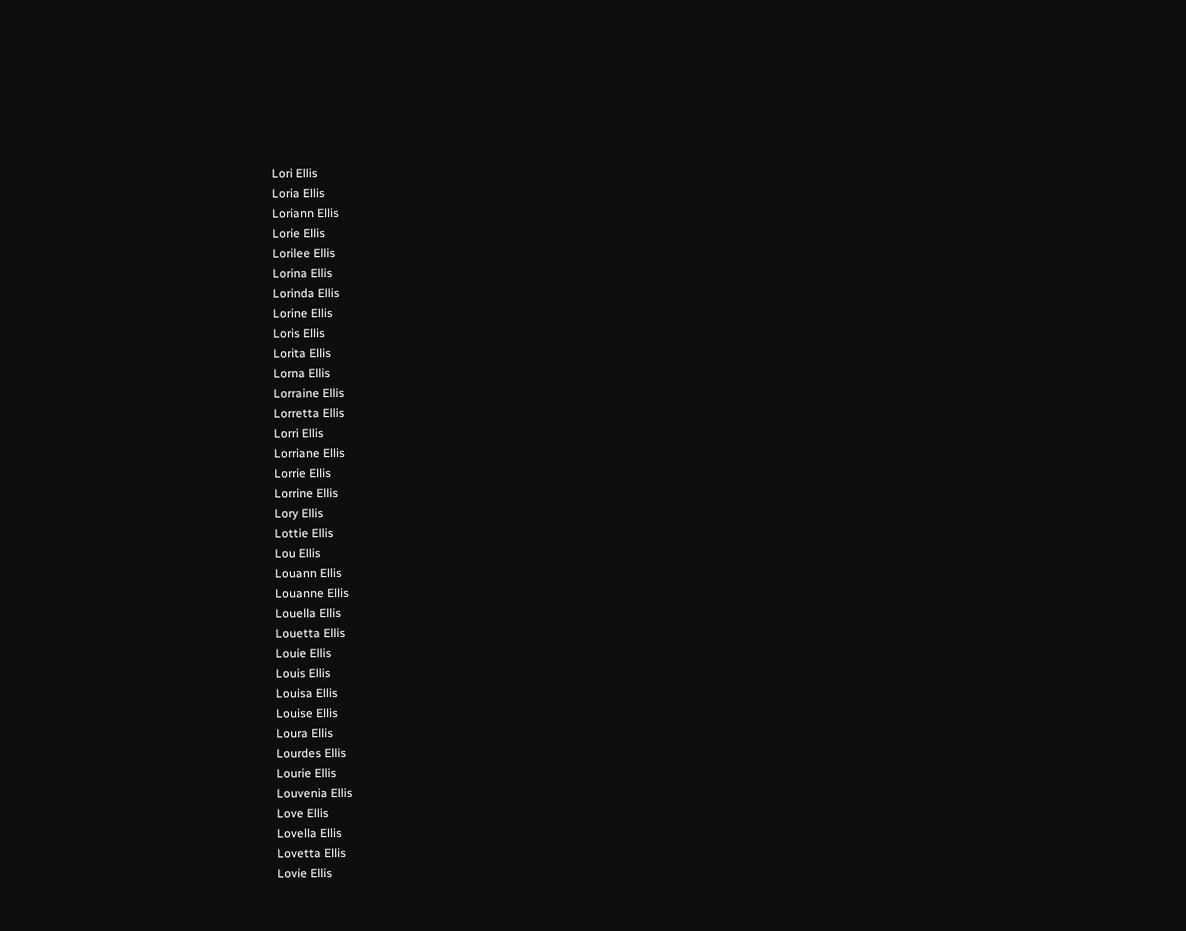Lori Ellis
Loria Ellis
Loriann Ellis
Lorie Ellis
Lorilee Ellis
Lorina Ellis
Lorinda Ellis
Lorine Ellis
Loris Ellis
Lorita Ellis
Lorna Ellis
Lorraine Ellis
Lorretta Ellis
Lorri Ellis
Lorriane Ellis
Lorrie Ellis
Lorrine Ellis
Lory Ellis
Lottie Ellis
Lou Ellis
Louann Ellis
Louanne Ellis
Louella Ellis
Louetta Ellis
Louie Ellis
Louis Ellis
Louisa Ellis
Louise Ellis
Loura Ellis
Lourdes Ellis
Lourie Ellis
Louvenia Ellis
Love Ellis
Lovella Ellis
Lovetta Ellis
Lovie Ellis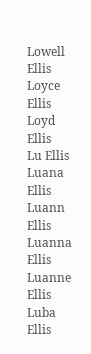Lowell Ellis
Loyce Ellis
Loyd Ellis
Lu Ellis
Luana Ellis
Luann Ellis
Luanna Ellis
Luanne Ellis
Luba Ellis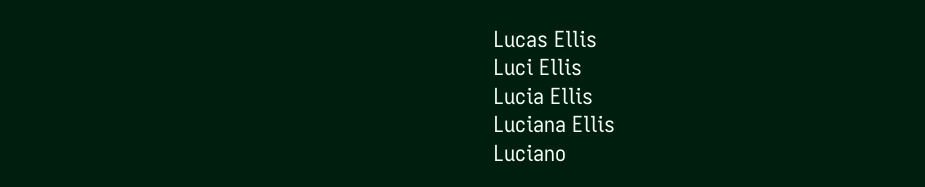Lucas Ellis
Luci Ellis
Lucia Ellis
Luciana Ellis
Luciano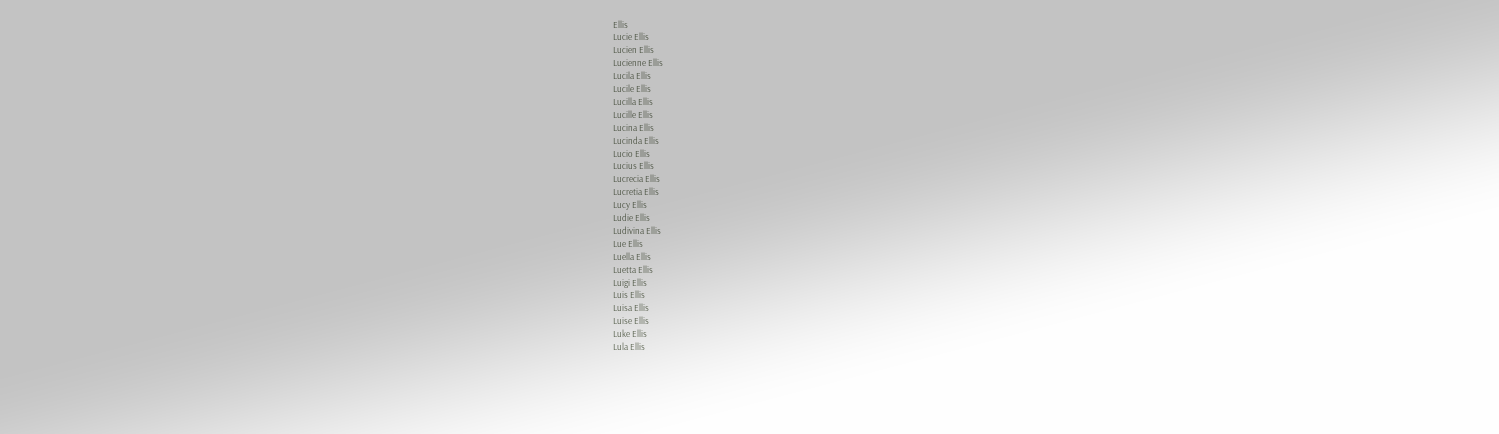Ellis
Lucie Ellis
Lucien Ellis
Lucienne Ellis
Lucila Ellis
Lucile Ellis
Lucilla Ellis
Lucille Ellis
Lucina Ellis
Lucinda Ellis
Lucio Ellis
Lucius Ellis
Lucrecia Ellis
Lucretia Ellis
Lucy Ellis
Ludie Ellis
Ludivina Ellis
Lue Ellis
Luella Ellis
Luetta Ellis
Luigi Ellis
Luis Ellis
Luisa Ellis
Luise Ellis
Luke Ellis
Lula Ellis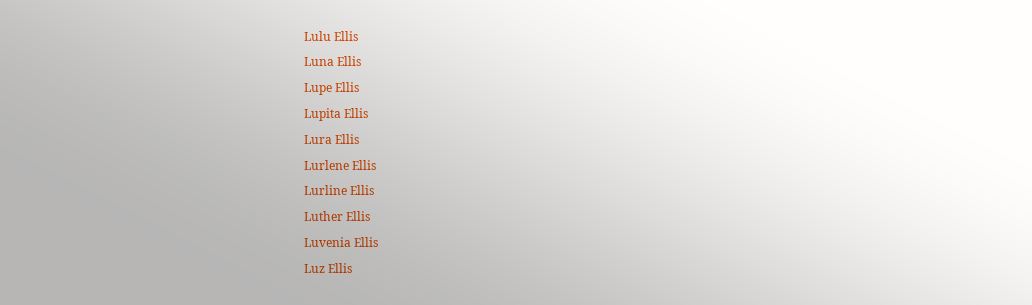Lulu Ellis
Luna Ellis
Lupe Ellis
Lupita Ellis
Lura Ellis
Lurlene Ellis
Lurline Ellis
Luther Ellis
Luvenia Ellis
Luz Ellis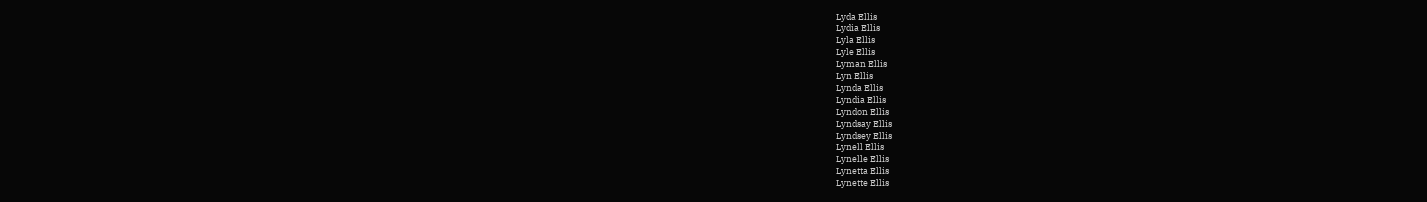Lyda Ellis
Lydia Ellis
Lyla Ellis
Lyle Ellis
Lyman Ellis
Lyn Ellis
Lynda Ellis
Lyndia Ellis
Lyndon Ellis
Lyndsay Ellis
Lyndsey Ellis
Lynell Ellis
Lynelle Ellis
Lynetta Ellis
Lynette Ellis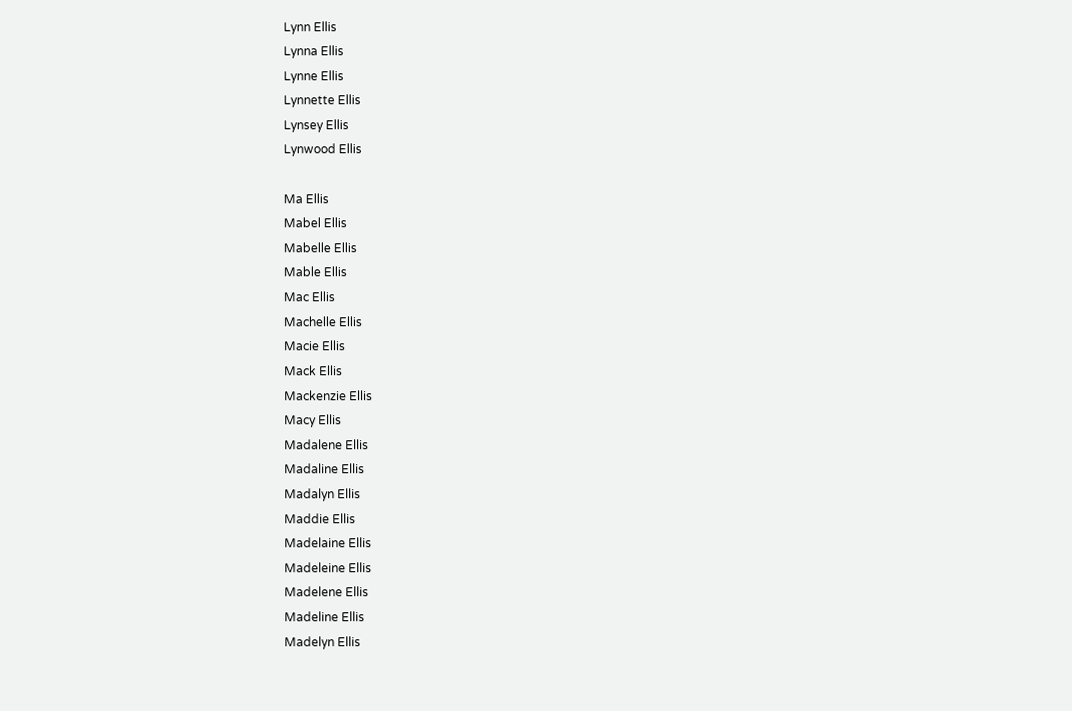Lynn Ellis
Lynna Ellis
Lynne Ellis
Lynnette Ellis
Lynsey Ellis
Lynwood Ellis

Ma Ellis
Mabel Ellis
Mabelle Ellis
Mable Ellis
Mac Ellis
Machelle Ellis
Macie Ellis
Mack Ellis
Mackenzie Ellis
Macy Ellis
Madalene Ellis
Madaline Ellis
Madalyn Ellis
Maddie Ellis
Madelaine Ellis
Madeleine Ellis
Madelene Ellis
Madeline Ellis
Madelyn Ellis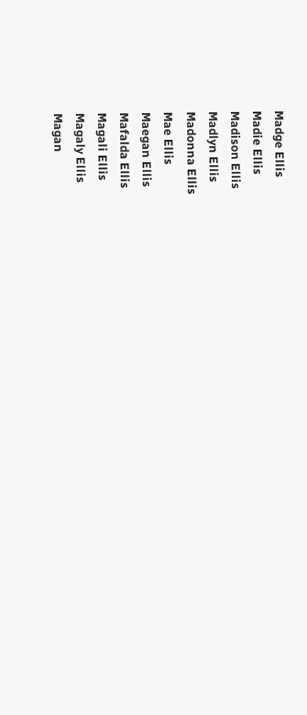Madge Ellis
Madie Ellis
Madison Ellis
Madlyn Ellis
Madonna Ellis
Mae Ellis
Maegan Ellis
Mafalda Ellis
Magali Ellis
Magaly Ellis
Magan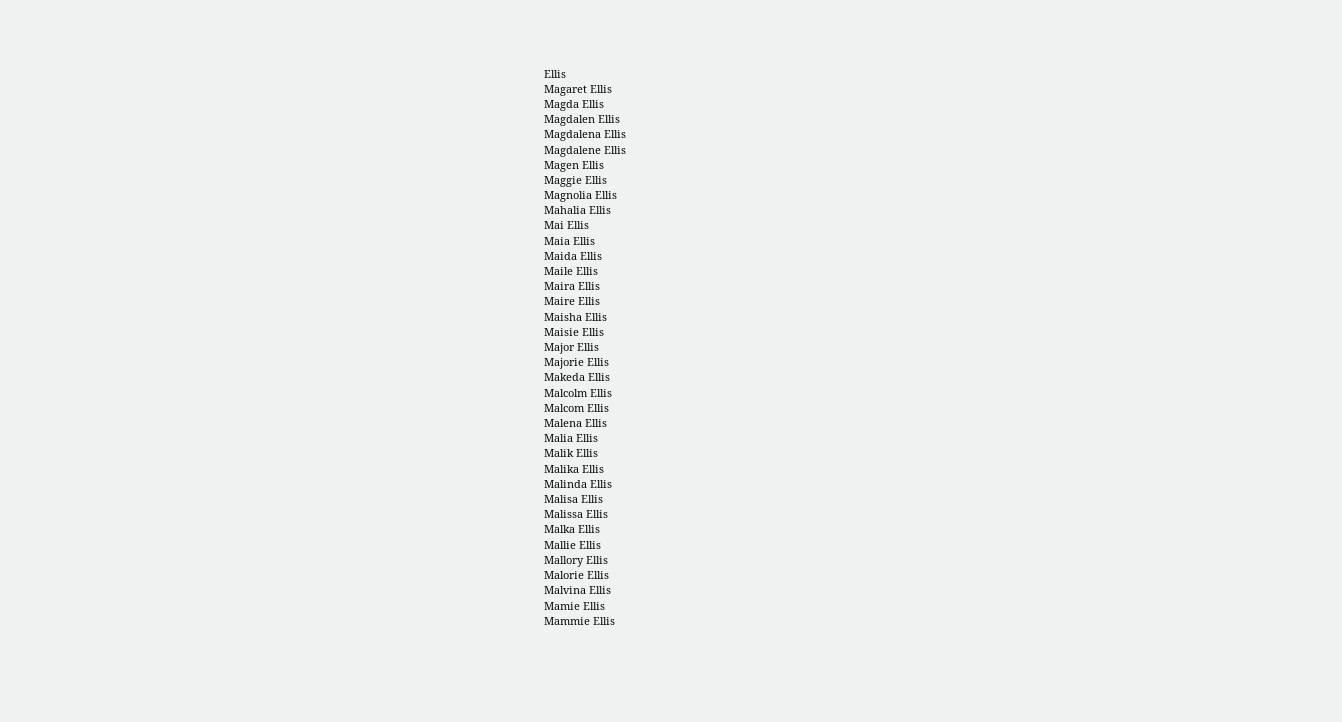Ellis
Magaret Ellis
Magda Ellis
Magdalen Ellis
Magdalena Ellis
Magdalene Ellis
Magen Ellis
Maggie Ellis
Magnolia Ellis
Mahalia Ellis
Mai Ellis
Maia Ellis
Maida Ellis
Maile Ellis
Maira Ellis
Maire Ellis
Maisha Ellis
Maisie Ellis
Major Ellis
Majorie Ellis
Makeda Ellis
Malcolm Ellis
Malcom Ellis
Malena Ellis
Malia Ellis
Malik Ellis
Malika Ellis
Malinda Ellis
Malisa Ellis
Malissa Ellis
Malka Ellis
Mallie Ellis
Mallory Ellis
Malorie Ellis
Malvina Ellis
Mamie Ellis
Mammie Ellis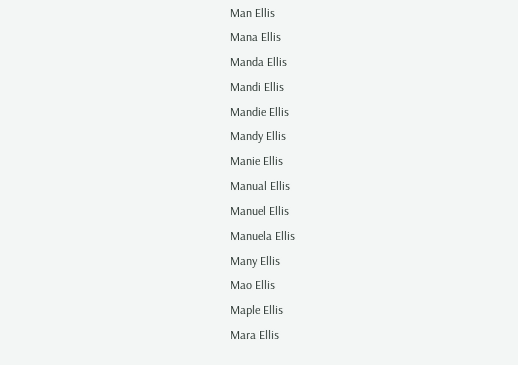Man Ellis
Mana Ellis
Manda Ellis
Mandi Ellis
Mandie Ellis
Mandy Ellis
Manie Ellis
Manual Ellis
Manuel Ellis
Manuela Ellis
Many Ellis
Mao Ellis
Maple Ellis
Mara Ellis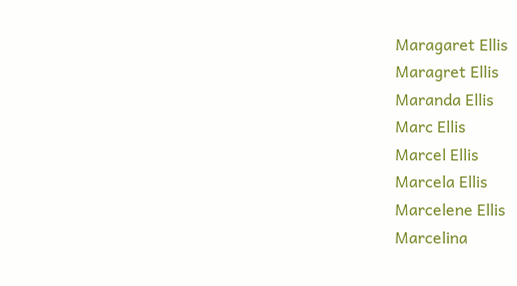Maragaret Ellis
Maragret Ellis
Maranda Ellis
Marc Ellis
Marcel Ellis
Marcela Ellis
Marcelene Ellis
Marcelina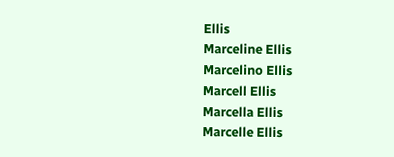Ellis
Marceline Ellis
Marcelino Ellis
Marcell Ellis
Marcella Ellis
Marcelle Ellis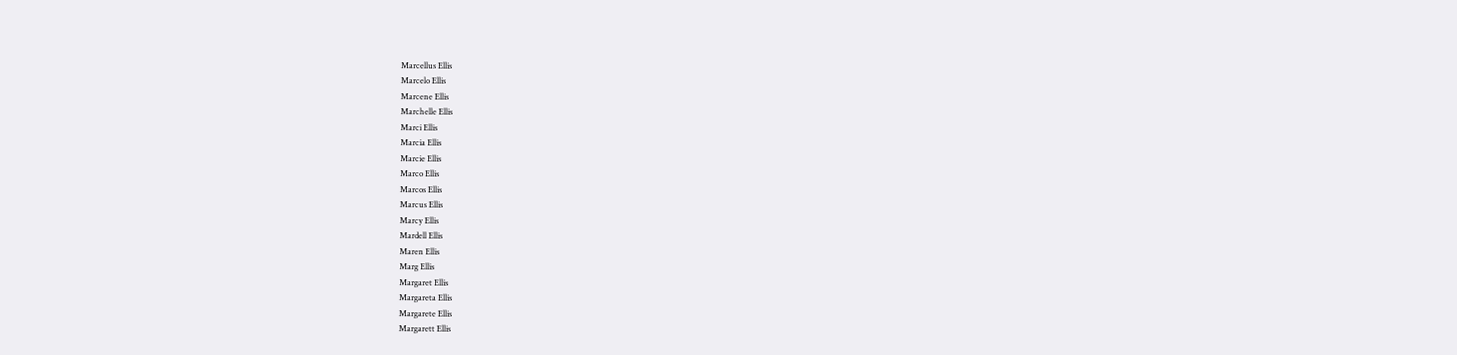Marcellus Ellis
Marcelo Ellis
Marcene Ellis
Marchelle Ellis
Marci Ellis
Marcia Ellis
Marcie Ellis
Marco Ellis
Marcos Ellis
Marcus Ellis
Marcy Ellis
Mardell Ellis
Maren Ellis
Marg Ellis
Margaret Ellis
Margareta Ellis
Margarete Ellis
Margarett Ellis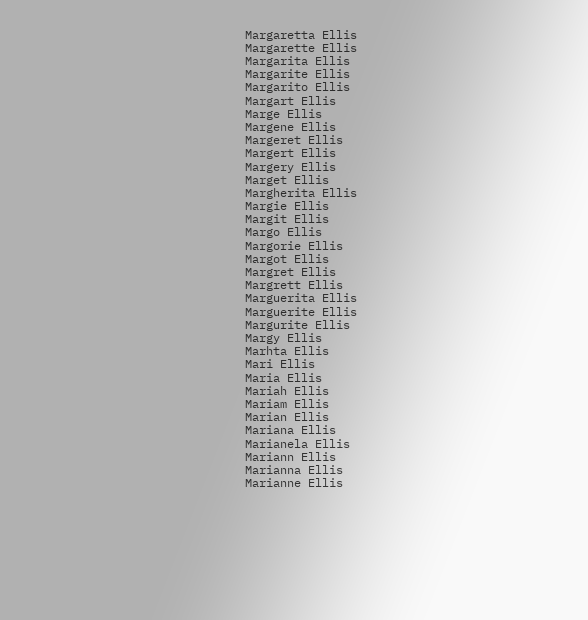Margaretta Ellis
Margarette Ellis
Margarita Ellis
Margarite Ellis
Margarito Ellis
Margart Ellis
Marge Ellis
Margene Ellis
Margeret Ellis
Margert Ellis
Margery Ellis
Marget Ellis
Margherita Ellis
Margie Ellis
Margit Ellis
Margo Ellis
Margorie Ellis
Margot Ellis
Margret Ellis
Margrett Ellis
Marguerita Ellis
Marguerite Ellis
Margurite Ellis
Margy Ellis
Marhta Ellis
Mari Ellis
Maria Ellis
Mariah Ellis
Mariam Ellis
Marian Ellis
Mariana Ellis
Marianela Ellis
Mariann Ellis
Marianna Ellis
Marianne Ellis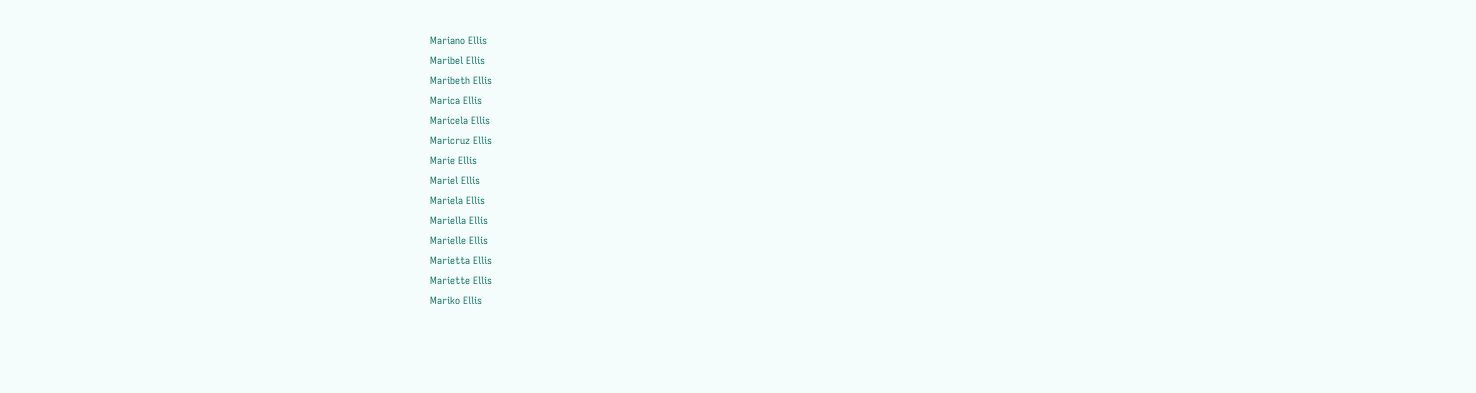Mariano Ellis
Maribel Ellis
Maribeth Ellis
Marica Ellis
Maricela Ellis
Maricruz Ellis
Marie Ellis
Mariel Ellis
Mariela Ellis
Mariella Ellis
Marielle Ellis
Marietta Ellis
Mariette Ellis
Mariko Ellis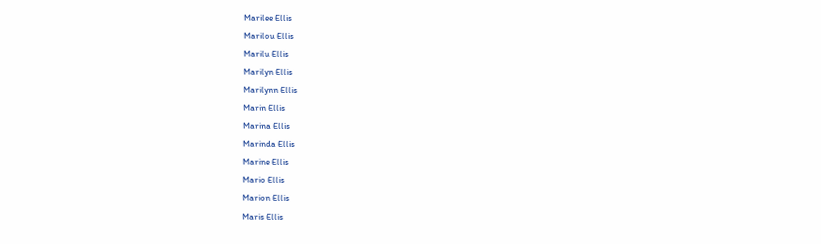Marilee Ellis
Marilou Ellis
Marilu Ellis
Marilyn Ellis
Marilynn Ellis
Marin Ellis
Marina Ellis
Marinda Ellis
Marine Ellis
Mario Ellis
Marion Ellis
Maris Ellis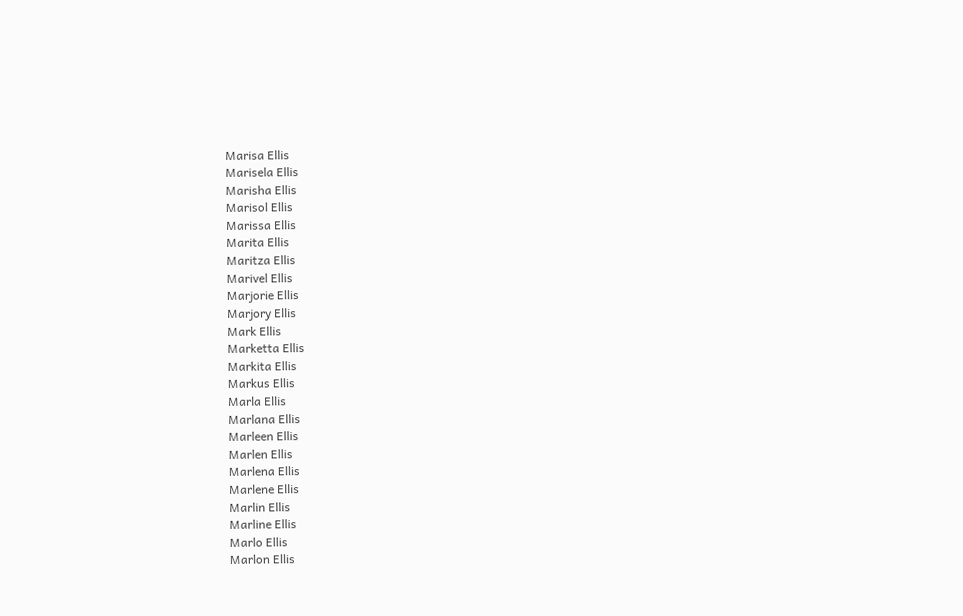Marisa Ellis
Marisela Ellis
Marisha Ellis
Marisol Ellis
Marissa Ellis
Marita Ellis
Maritza Ellis
Marivel Ellis
Marjorie Ellis
Marjory Ellis
Mark Ellis
Marketta Ellis
Markita Ellis
Markus Ellis
Marla Ellis
Marlana Ellis
Marleen Ellis
Marlen Ellis
Marlena Ellis
Marlene Ellis
Marlin Ellis
Marline Ellis
Marlo Ellis
Marlon Ellis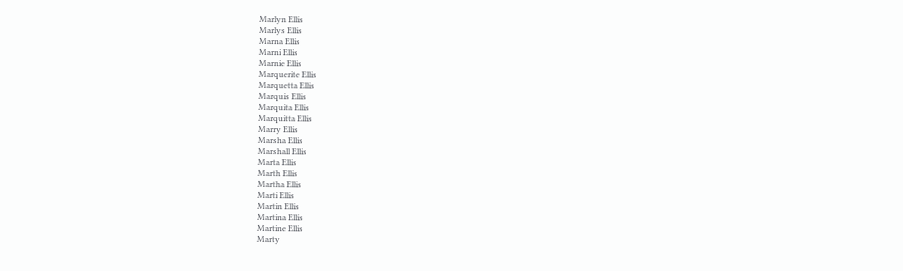Marlyn Ellis
Marlys Ellis
Marna Ellis
Marni Ellis
Marnie Ellis
Marquerite Ellis
Marquetta Ellis
Marquis Ellis
Marquita Ellis
Marquitta Ellis
Marry Ellis
Marsha Ellis
Marshall Ellis
Marta Ellis
Marth Ellis
Martha Ellis
Marti Ellis
Martin Ellis
Martina Ellis
Martine Ellis
Marty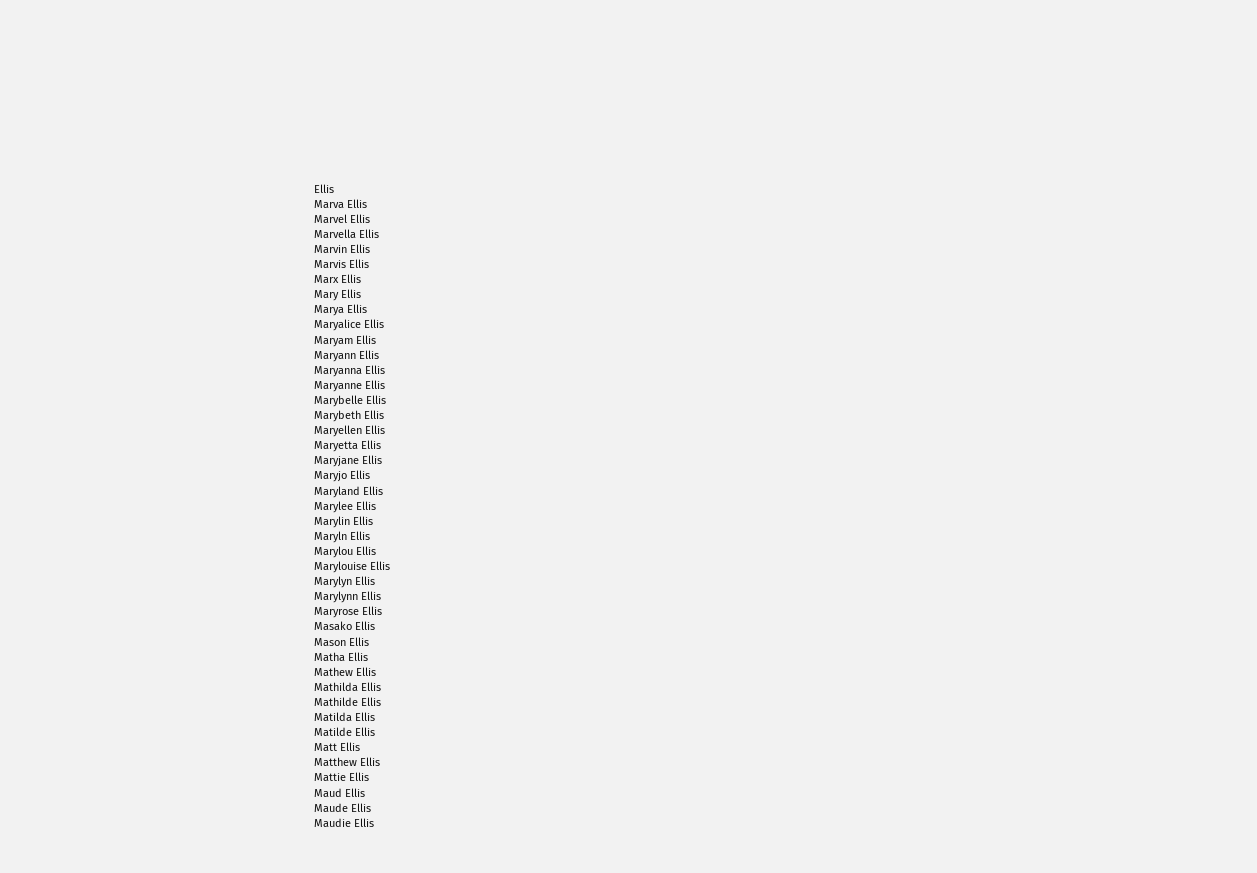Ellis
Marva Ellis
Marvel Ellis
Marvella Ellis
Marvin Ellis
Marvis Ellis
Marx Ellis
Mary Ellis
Marya Ellis
Maryalice Ellis
Maryam Ellis
Maryann Ellis
Maryanna Ellis
Maryanne Ellis
Marybelle Ellis
Marybeth Ellis
Maryellen Ellis
Maryetta Ellis
Maryjane Ellis
Maryjo Ellis
Maryland Ellis
Marylee Ellis
Marylin Ellis
Maryln Ellis
Marylou Ellis
Marylouise Ellis
Marylyn Ellis
Marylynn Ellis
Maryrose Ellis
Masako Ellis
Mason Ellis
Matha Ellis
Mathew Ellis
Mathilda Ellis
Mathilde Ellis
Matilda Ellis
Matilde Ellis
Matt Ellis
Matthew Ellis
Mattie Ellis
Maud Ellis
Maude Ellis
Maudie Ellis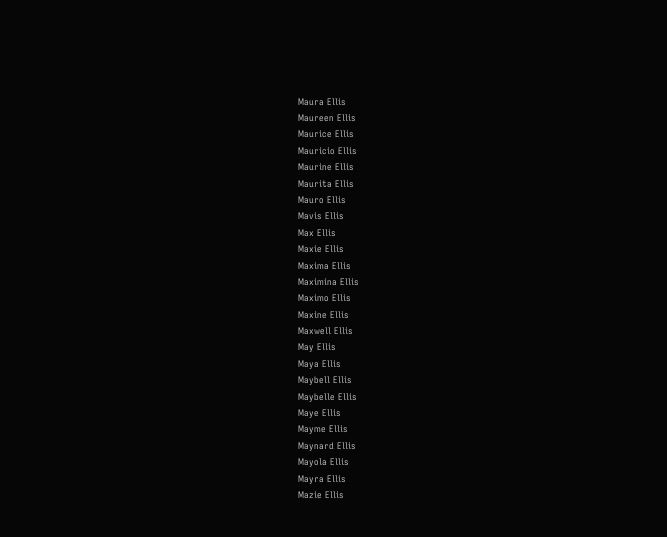Maura Ellis
Maureen Ellis
Maurice Ellis
Mauricio Ellis
Maurine Ellis
Maurita Ellis
Mauro Ellis
Mavis Ellis
Max Ellis
Maxie Ellis
Maxima Ellis
Maximina Ellis
Maximo Ellis
Maxine Ellis
Maxwell Ellis
May Ellis
Maya Ellis
Maybell Ellis
Maybelle Ellis
Maye Ellis
Mayme Ellis
Maynard Ellis
Mayola Ellis
Mayra Ellis
Mazie Ellis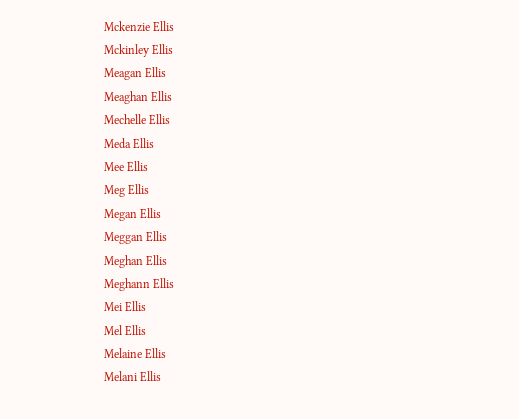Mckenzie Ellis
Mckinley Ellis
Meagan Ellis
Meaghan Ellis
Mechelle Ellis
Meda Ellis
Mee Ellis
Meg Ellis
Megan Ellis
Meggan Ellis
Meghan Ellis
Meghann Ellis
Mei Ellis
Mel Ellis
Melaine Ellis
Melani Ellis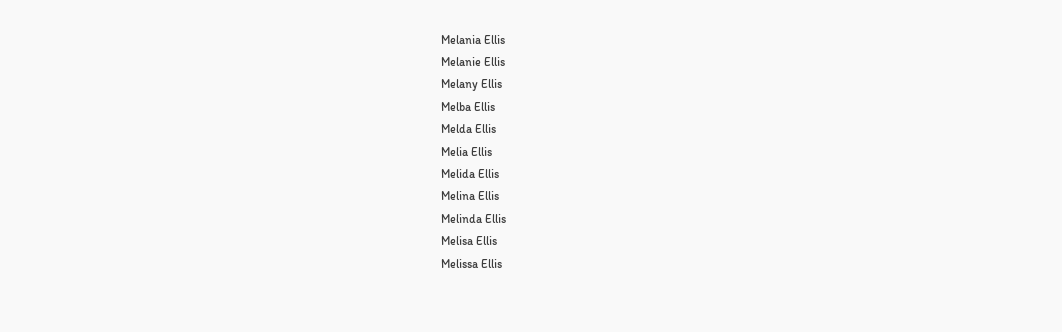Melania Ellis
Melanie Ellis
Melany Ellis
Melba Ellis
Melda Ellis
Melia Ellis
Melida Ellis
Melina Ellis
Melinda Ellis
Melisa Ellis
Melissa Ellis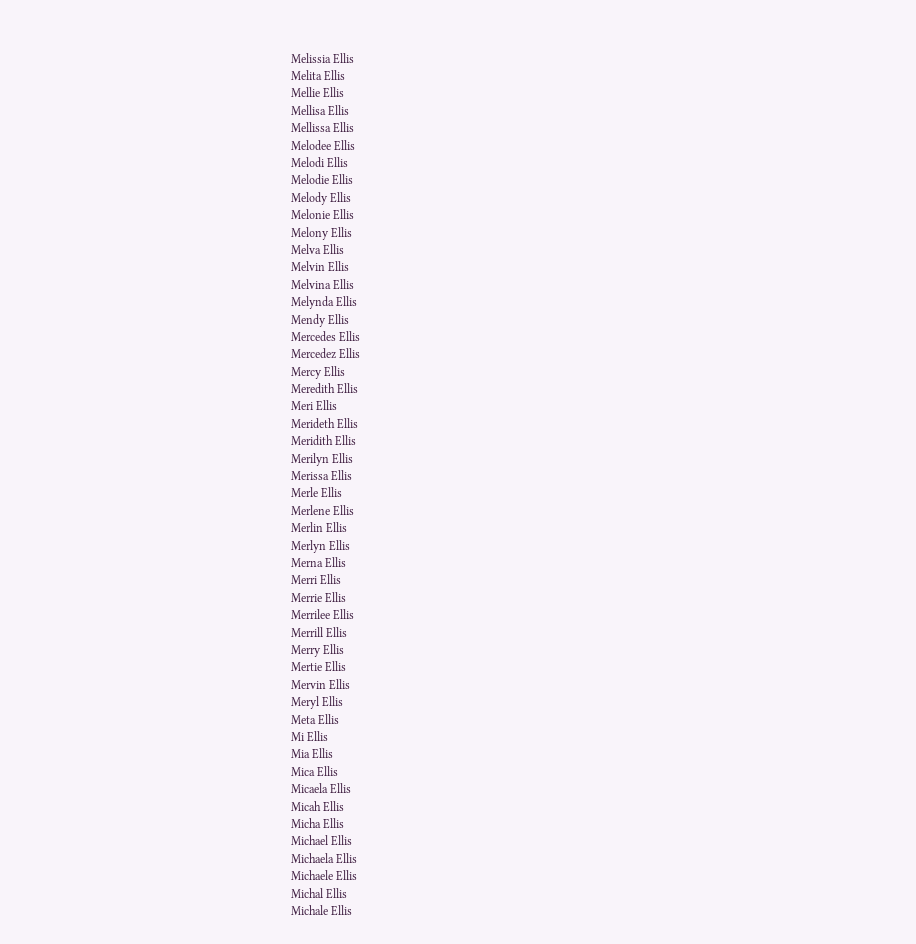Melissia Ellis
Melita Ellis
Mellie Ellis
Mellisa Ellis
Mellissa Ellis
Melodee Ellis
Melodi Ellis
Melodie Ellis
Melody Ellis
Melonie Ellis
Melony Ellis
Melva Ellis
Melvin Ellis
Melvina Ellis
Melynda Ellis
Mendy Ellis
Mercedes Ellis
Mercedez Ellis
Mercy Ellis
Meredith Ellis
Meri Ellis
Merideth Ellis
Meridith Ellis
Merilyn Ellis
Merissa Ellis
Merle Ellis
Merlene Ellis
Merlin Ellis
Merlyn Ellis
Merna Ellis
Merri Ellis
Merrie Ellis
Merrilee Ellis
Merrill Ellis
Merry Ellis
Mertie Ellis
Mervin Ellis
Meryl Ellis
Meta Ellis
Mi Ellis
Mia Ellis
Mica Ellis
Micaela Ellis
Micah Ellis
Micha Ellis
Michael Ellis
Michaela Ellis
Michaele Ellis
Michal Ellis
Michale Ellis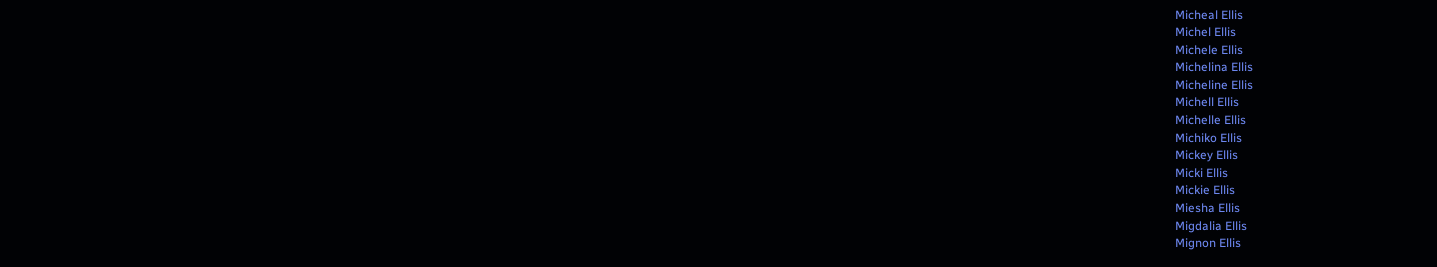Micheal Ellis
Michel Ellis
Michele Ellis
Michelina Ellis
Micheline Ellis
Michell Ellis
Michelle Ellis
Michiko Ellis
Mickey Ellis
Micki Ellis
Mickie Ellis
Miesha Ellis
Migdalia Ellis
Mignon Ellis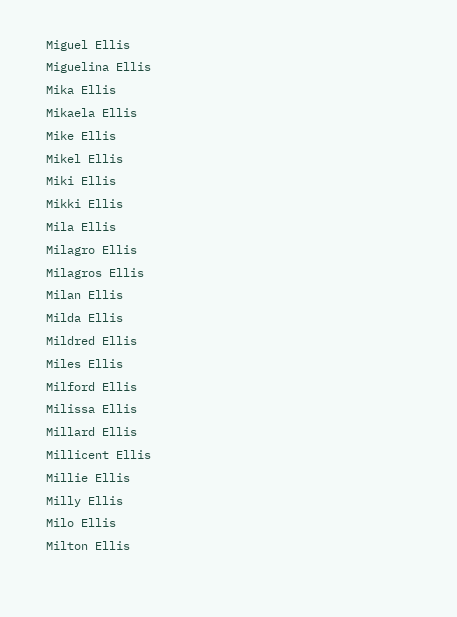Miguel Ellis
Miguelina Ellis
Mika Ellis
Mikaela Ellis
Mike Ellis
Mikel Ellis
Miki Ellis
Mikki Ellis
Mila Ellis
Milagro Ellis
Milagros Ellis
Milan Ellis
Milda Ellis
Mildred Ellis
Miles Ellis
Milford Ellis
Milissa Ellis
Millard Ellis
Millicent Ellis
Millie Ellis
Milly Ellis
Milo Ellis
Milton Ellis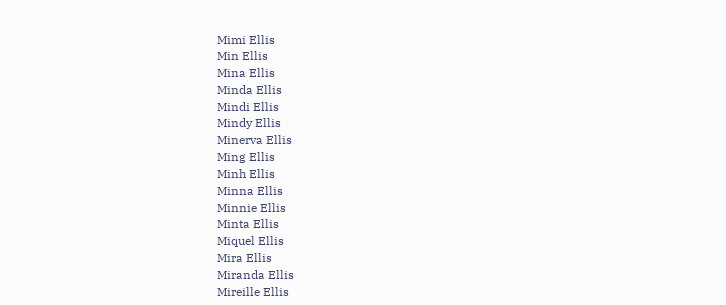Mimi Ellis
Min Ellis
Mina Ellis
Minda Ellis
Mindi Ellis
Mindy Ellis
Minerva Ellis
Ming Ellis
Minh Ellis
Minna Ellis
Minnie Ellis
Minta Ellis
Miquel Ellis
Mira Ellis
Miranda Ellis
Mireille Ellis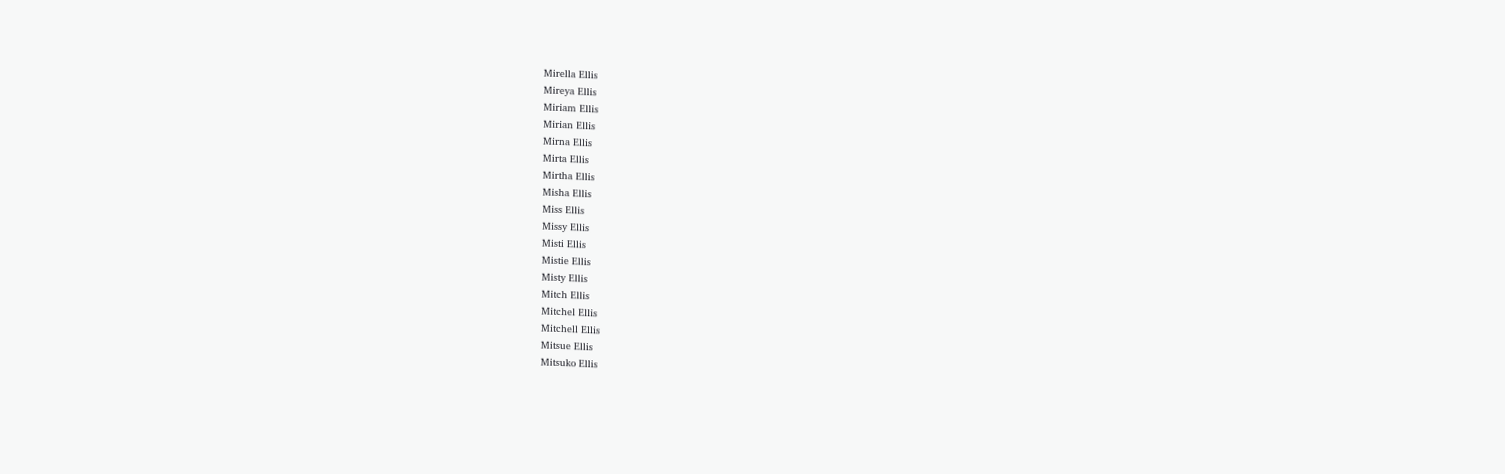Mirella Ellis
Mireya Ellis
Miriam Ellis
Mirian Ellis
Mirna Ellis
Mirta Ellis
Mirtha Ellis
Misha Ellis
Miss Ellis
Missy Ellis
Misti Ellis
Mistie Ellis
Misty Ellis
Mitch Ellis
Mitchel Ellis
Mitchell Ellis
Mitsue Ellis
Mitsuko Ellis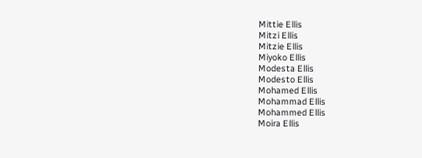Mittie Ellis
Mitzi Ellis
Mitzie Ellis
Miyoko Ellis
Modesta Ellis
Modesto Ellis
Mohamed Ellis
Mohammad Ellis
Mohammed Ellis
Moira Ellis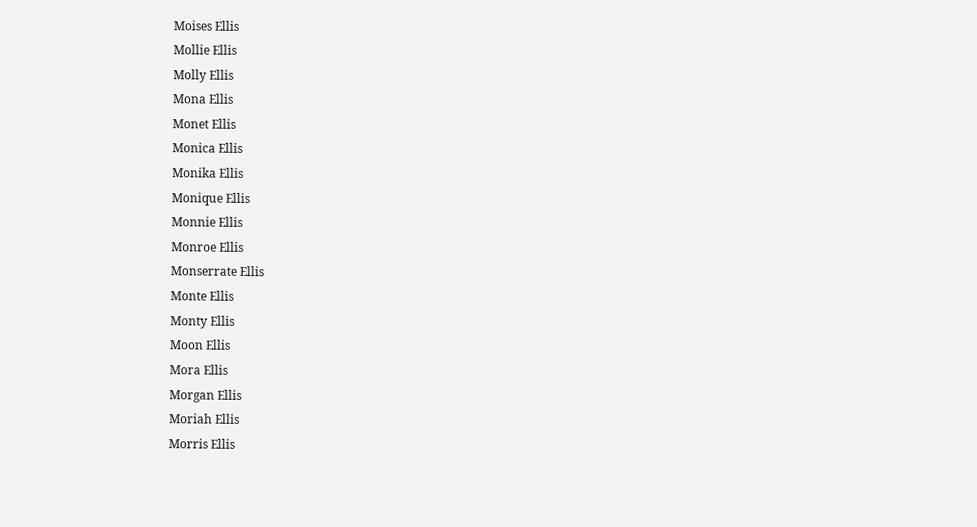Moises Ellis
Mollie Ellis
Molly Ellis
Mona Ellis
Monet Ellis
Monica Ellis
Monika Ellis
Monique Ellis
Monnie Ellis
Monroe Ellis
Monserrate Ellis
Monte Ellis
Monty Ellis
Moon Ellis
Mora Ellis
Morgan Ellis
Moriah Ellis
Morris Ellis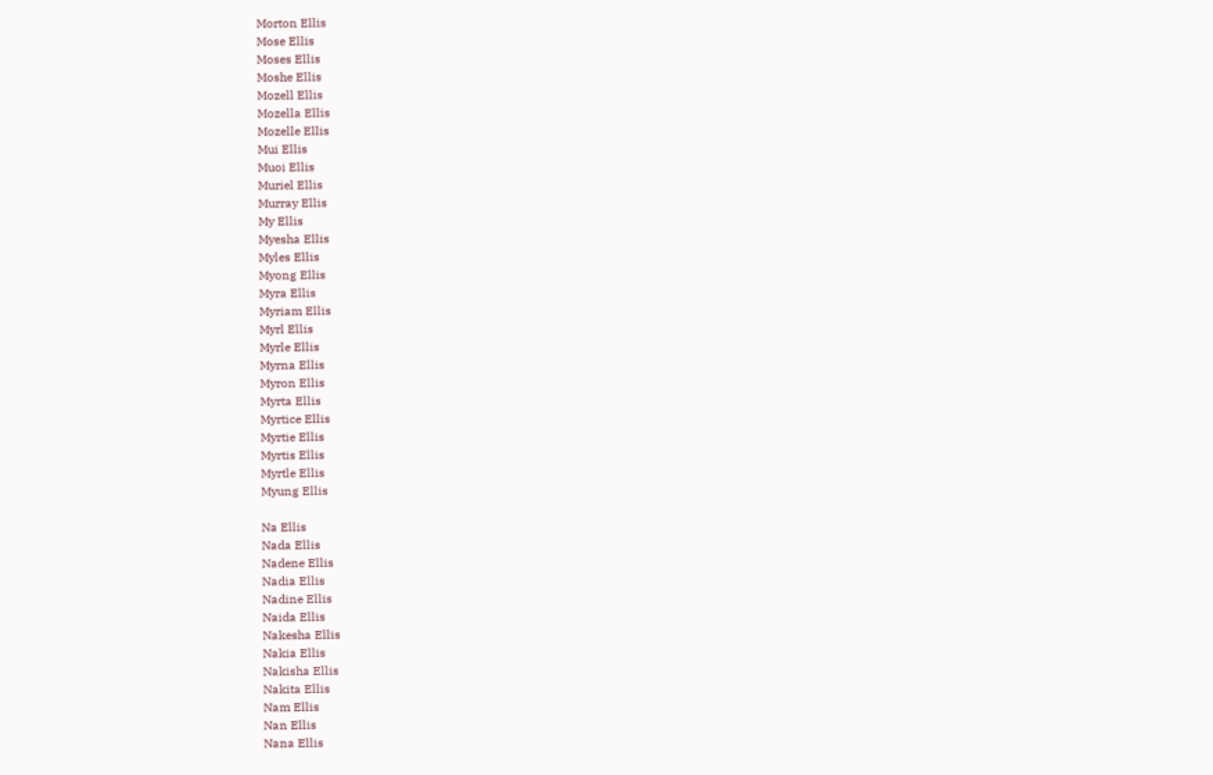Morton Ellis
Mose Ellis
Moses Ellis
Moshe Ellis
Mozell Ellis
Mozella Ellis
Mozelle Ellis
Mui Ellis
Muoi Ellis
Muriel Ellis
Murray Ellis
My Ellis
Myesha Ellis
Myles Ellis
Myong Ellis
Myra Ellis
Myriam Ellis
Myrl Ellis
Myrle Ellis
Myrna Ellis
Myron Ellis
Myrta Ellis
Myrtice Ellis
Myrtie Ellis
Myrtis Ellis
Myrtle Ellis
Myung Ellis

Na Ellis
Nada Ellis
Nadene Ellis
Nadia Ellis
Nadine Ellis
Naida Ellis
Nakesha Ellis
Nakia Ellis
Nakisha Ellis
Nakita Ellis
Nam Ellis
Nan Ellis
Nana Ellis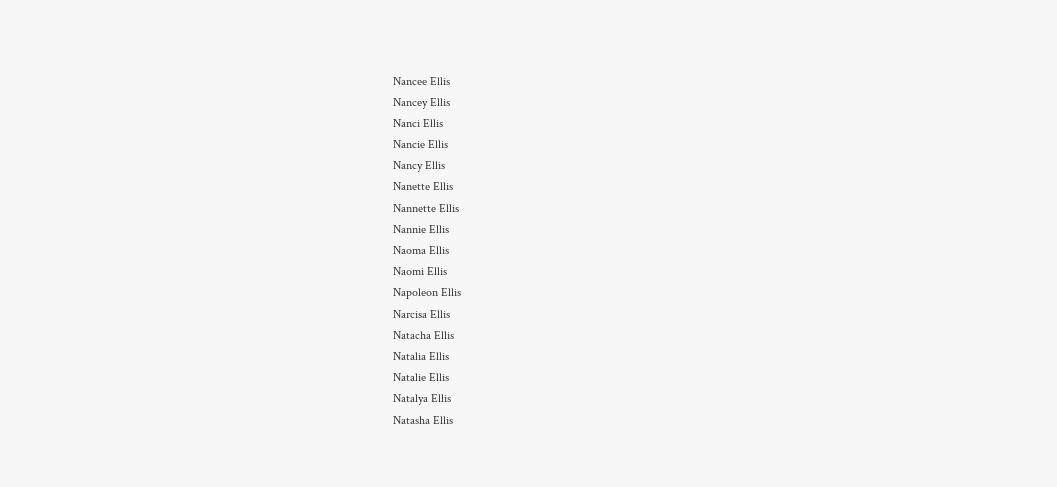Nancee Ellis
Nancey Ellis
Nanci Ellis
Nancie Ellis
Nancy Ellis
Nanette Ellis
Nannette Ellis
Nannie Ellis
Naoma Ellis
Naomi Ellis
Napoleon Ellis
Narcisa Ellis
Natacha Ellis
Natalia Ellis
Natalie Ellis
Natalya Ellis
Natasha Ellis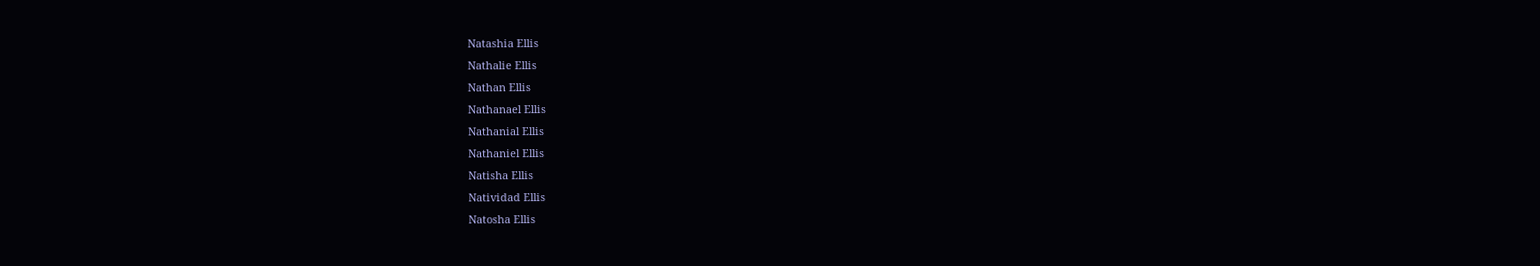Natashia Ellis
Nathalie Ellis
Nathan Ellis
Nathanael Ellis
Nathanial Ellis
Nathaniel Ellis
Natisha Ellis
Natividad Ellis
Natosha Ellis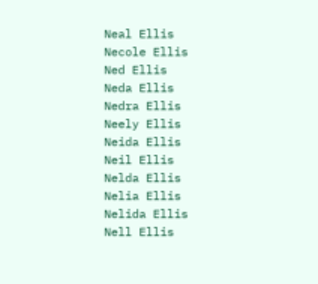Neal Ellis
Necole Ellis
Ned Ellis
Neda Ellis
Nedra Ellis
Neely Ellis
Neida Ellis
Neil Ellis
Nelda Ellis
Nelia Ellis
Nelida Ellis
Nell Ellis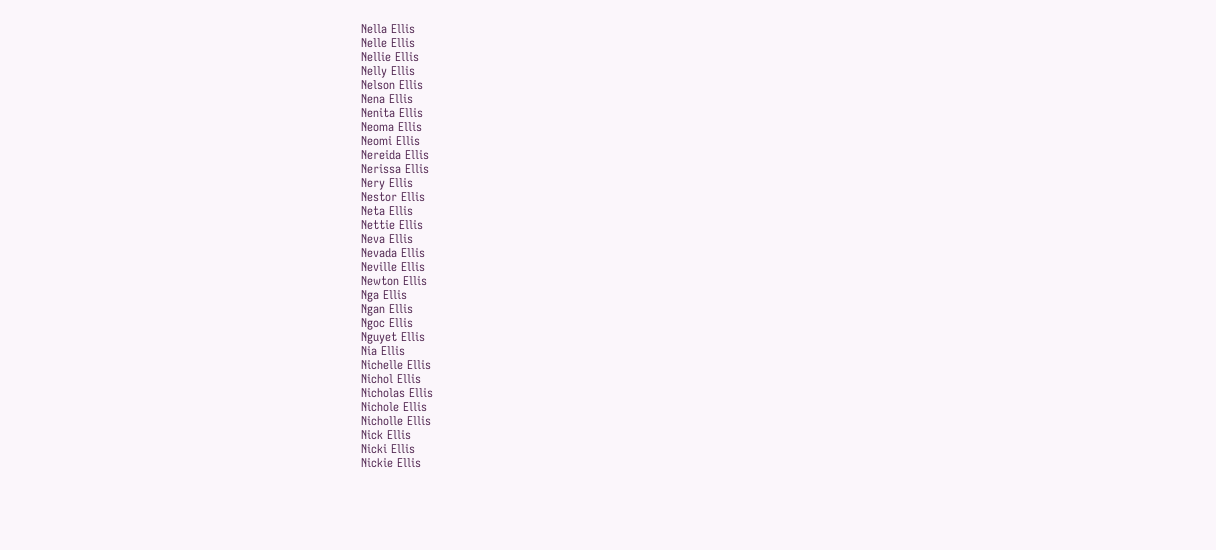Nella Ellis
Nelle Ellis
Nellie Ellis
Nelly Ellis
Nelson Ellis
Nena Ellis
Nenita Ellis
Neoma Ellis
Neomi Ellis
Nereida Ellis
Nerissa Ellis
Nery Ellis
Nestor Ellis
Neta Ellis
Nettie Ellis
Neva Ellis
Nevada Ellis
Neville Ellis
Newton Ellis
Nga Ellis
Ngan Ellis
Ngoc Ellis
Nguyet Ellis
Nia Ellis
Nichelle Ellis
Nichol Ellis
Nicholas Ellis
Nichole Ellis
Nicholle Ellis
Nick Ellis
Nicki Ellis
Nickie Ellis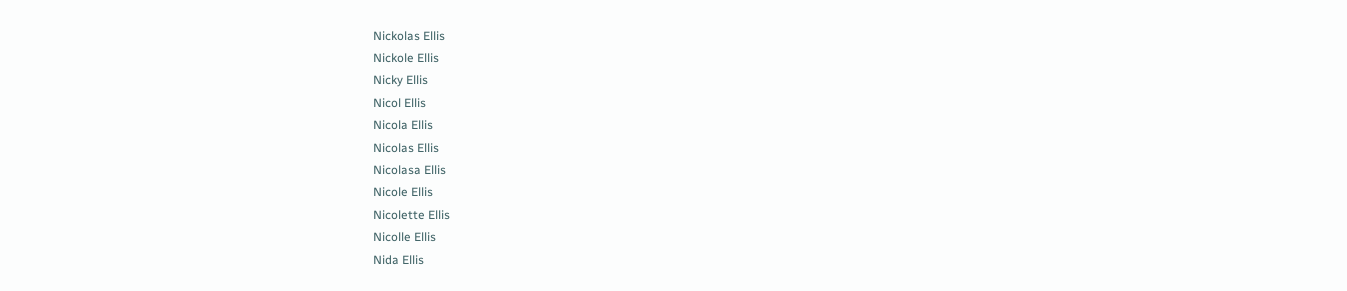Nickolas Ellis
Nickole Ellis
Nicky Ellis
Nicol Ellis
Nicola Ellis
Nicolas Ellis
Nicolasa Ellis
Nicole Ellis
Nicolette Ellis
Nicolle Ellis
Nida Ellis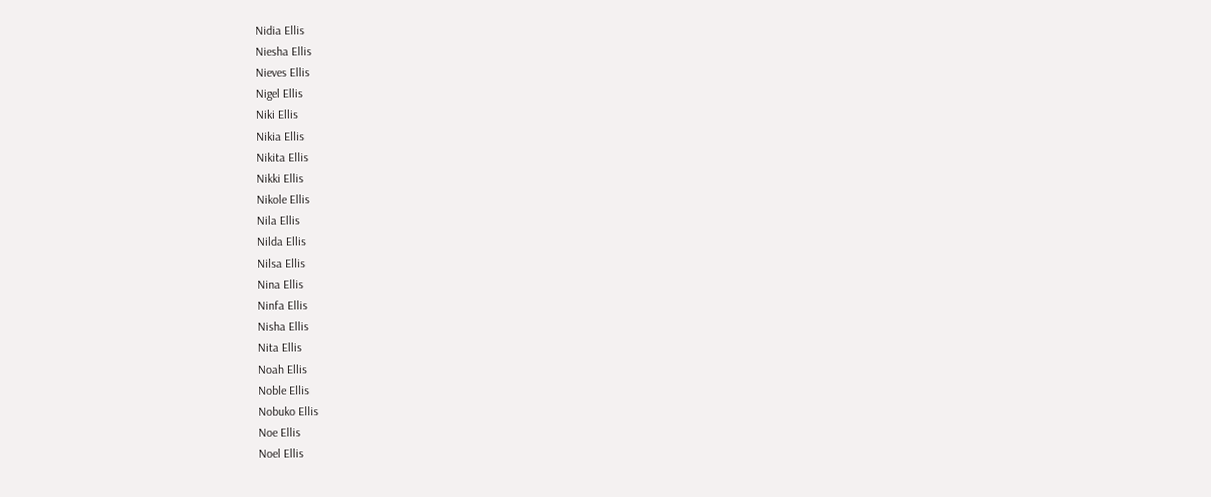Nidia Ellis
Niesha Ellis
Nieves Ellis
Nigel Ellis
Niki Ellis
Nikia Ellis
Nikita Ellis
Nikki Ellis
Nikole Ellis
Nila Ellis
Nilda Ellis
Nilsa Ellis
Nina Ellis
Ninfa Ellis
Nisha Ellis
Nita Ellis
Noah Ellis
Noble Ellis
Nobuko Ellis
Noe Ellis
Noel Ellis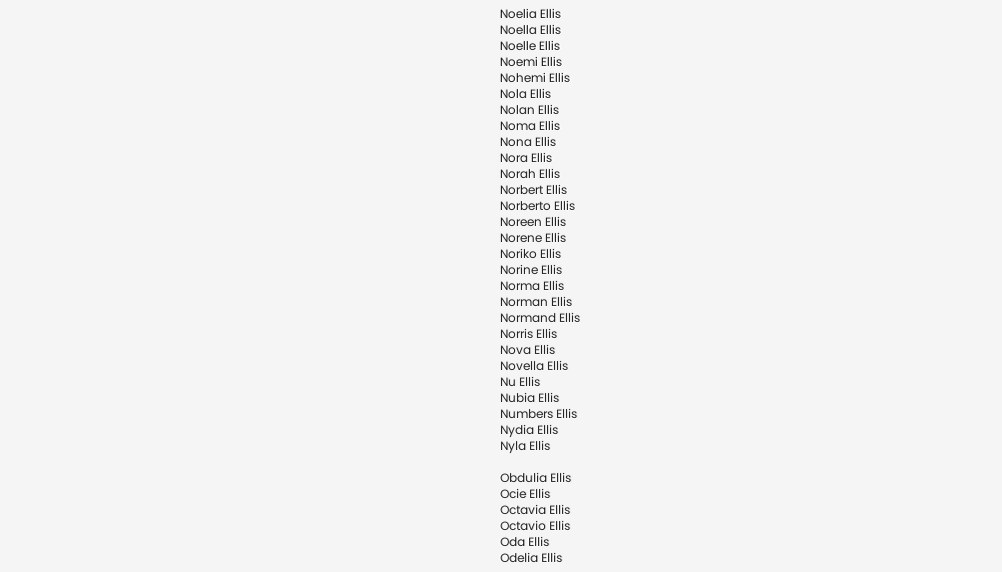Noelia Ellis
Noella Ellis
Noelle Ellis
Noemi Ellis
Nohemi Ellis
Nola Ellis
Nolan Ellis
Noma Ellis
Nona Ellis
Nora Ellis
Norah Ellis
Norbert Ellis
Norberto Ellis
Noreen Ellis
Norene Ellis
Noriko Ellis
Norine Ellis
Norma Ellis
Norman Ellis
Normand Ellis
Norris Ellis
Nova Ellis
Novella Ellis
Nu Ellis
Nubia Ellis
Numbers Ellis
Nydia Ellis
Nyla Ellis

Obdulia Ellis
Ocie Ellis
Octavia Ellis
Octavio Ellis
Oda Ellis
Odelia Ellis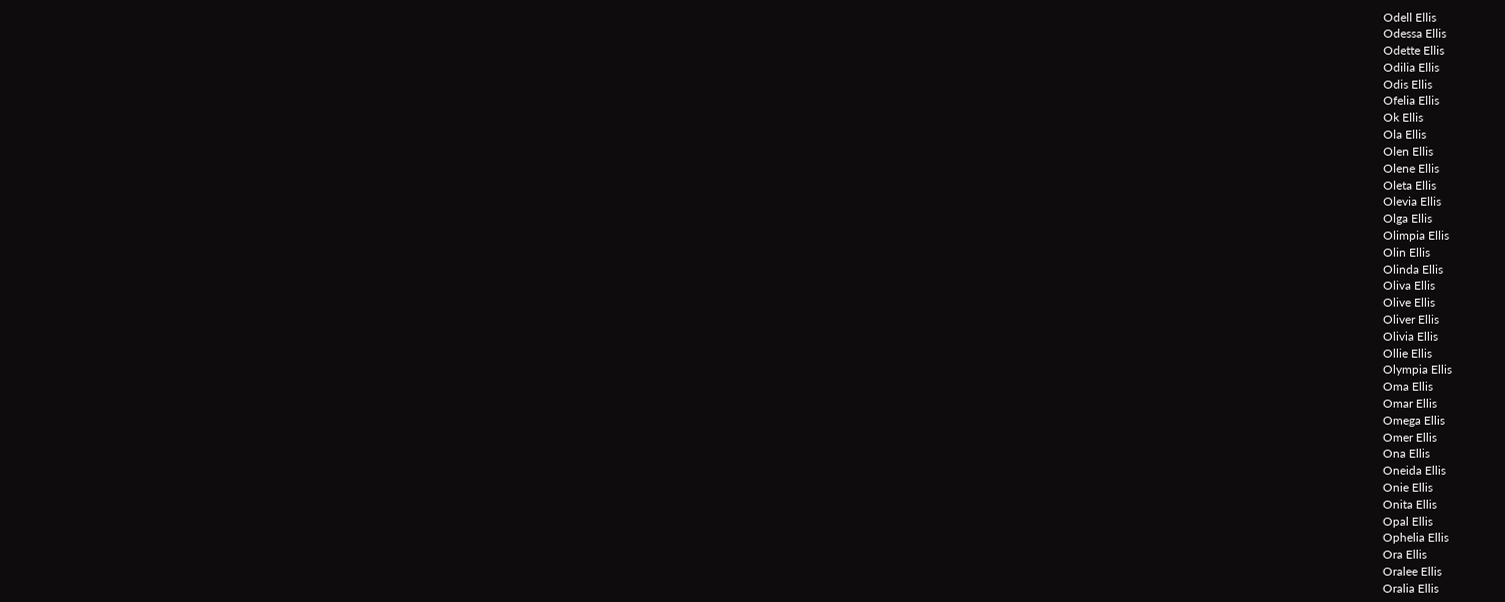Odell Ellis
Odessa Ellis
Odette Ellis
Odilia Ellis
Odis Ellis
Ofelia Ellis
Ok Ellis
Ola Ellis
Olen Ellis
Olene Ellis
Oleta Ellis
Olevia Ellis
Olga Ellis
Olimpia Ellis
Olin Ellis
Olinda Ellis
Oliva Ellis
Olive Ellis
Oliver Ellis
Olivia Ellis
Ollie Ellis
Olympia Ellis
Oma Ellis
Omar Ellis
Omega Ellis
Omer Ellis
Ona Ellis
Oneida Ellis
Onie Ellis
Onita Ellis
Opal Ellis
Ophelia Ellis
Ora Ellis
Oralee Ellis
Oralia Ellis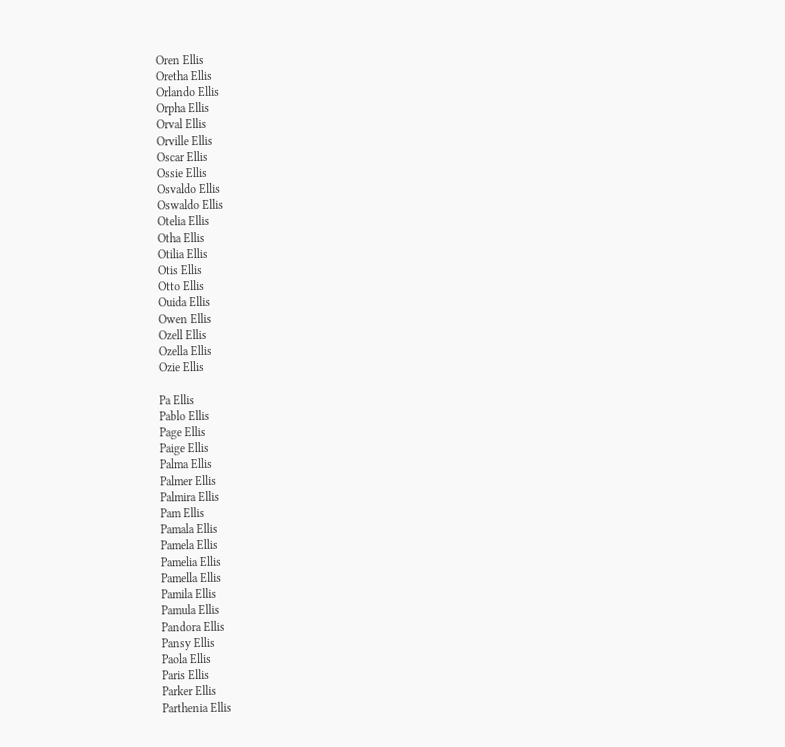Oren Ellis
Oretha Ellis
Orlando Ellis
Orpha Ellis
Orval Ellis
Orville Ellis
Oscar Ellis
Ossie Ellis
Osvaldo Ellis
Oswaldo Ellis
Otelia Ellis
Otha Ellis
Otilia Ellis
Otis Ellis
Otto Ellis
Ouida Ellis
Owen Ellis
Ozell Ellis
Ozella Ellis
Ozie Ellis

Pa Ellis
Pablo Ellis
Page Ellis
Paige Ellis
Palma Ellis
Palmer Ellis
Palmira Ellis
Pam Ellis
Pamala Ellis
Pamela Ellis
Pamelia Ellis
Pamella Ellis
Pamila Ellis
Pamula Ellis
Pandora Ellis
Pansy Ellis
Paola Ellis
Paris Ellis
Parker Ellis
Parthenia Ellis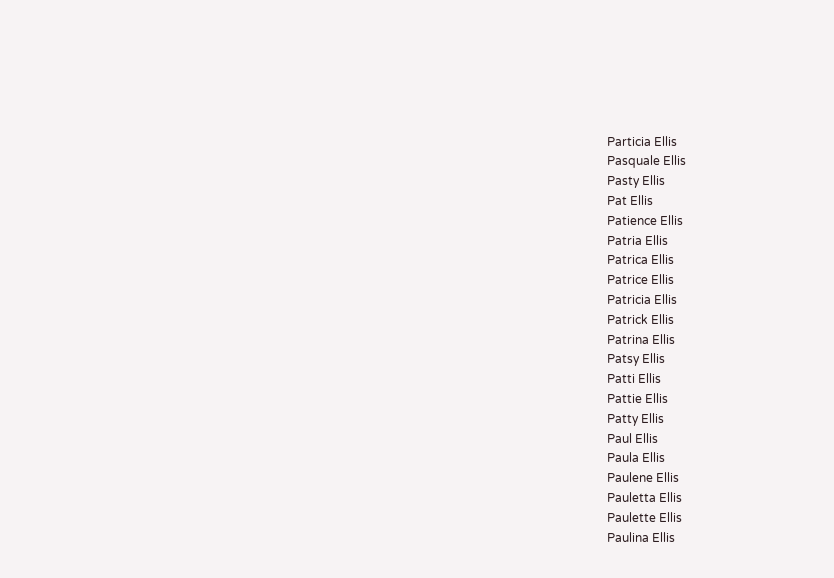Particia Ellis
Pasquale Ellis
Pasty Ellis
Pat Ellis
Patience Ellis
Patria Ellis
Patrica Ellis
Patrice Ellis
Patricia Ellis
Patrick Ellis
Patrina Ellis
Patsy Ellis
Patti Ellis
Pattie Ellis
Patty Ellis
Paul Ellis
Paula Ellis
Paulene Ellis
Pauletta Ellis
Paulette Ellis
Paulina Ellis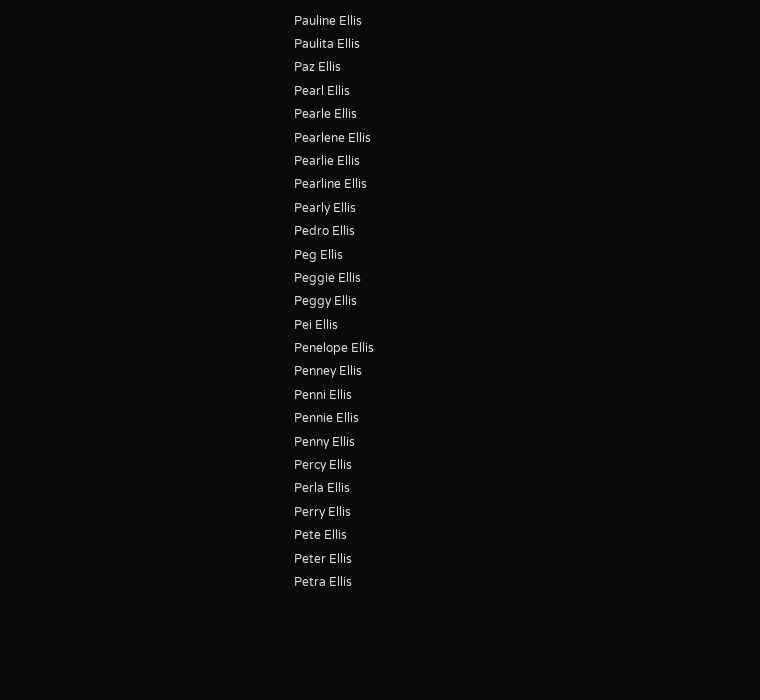Pauline Ellis
Paulita Ellis
Paz Ellis
Pearl Ellis
Pearle Ellis
Pearlene Ellis
Pearlie Ellis
Pearline Ellis
Pearly Ellis
Pedro Ellis
Peg Ellis
Peggie Ellis
Peggy Ellis
Pei Ellis
Penelope Ellis
Penney Ellis
Penni Ellis
Pennie Ellis
Penny Ellis
Percy Ellis
Perla Ellis
Perry Ellis
Pete Ellis
Peter Ellis
Petra Ellis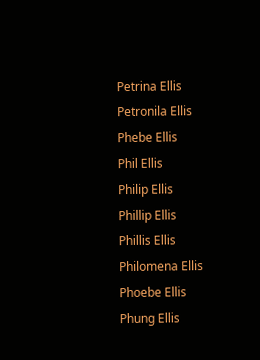Petrina Ellis
Petronila Ellis
Phebe Ellis
Phil Ellis
Philip Ellis
Phillip Ellis
Phillis Ellis
Philomena Ellis
Phoebe Ellis
Phung Ellis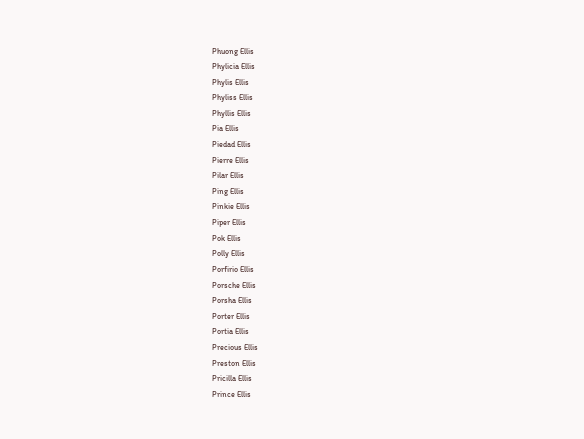Phuong Ellis
Phylicia Ellis
Phylis Ellis
Phyliss Ellis
Phyllis Ellis
Pia Ellis
Piedad Ellis
Pierre Ellis
Pilar Ellis
Ping Ellis
Pinkie Ellis
Piper Ellis
Pok Ellis
Polly Ellis
Porfirio Ellis
Porsche Ellis
Porsha Ellis
Porter Ellis
Portia Ellis
Precious Ellis
Preston Ellis
Pricilla Ellis
Prince Ellis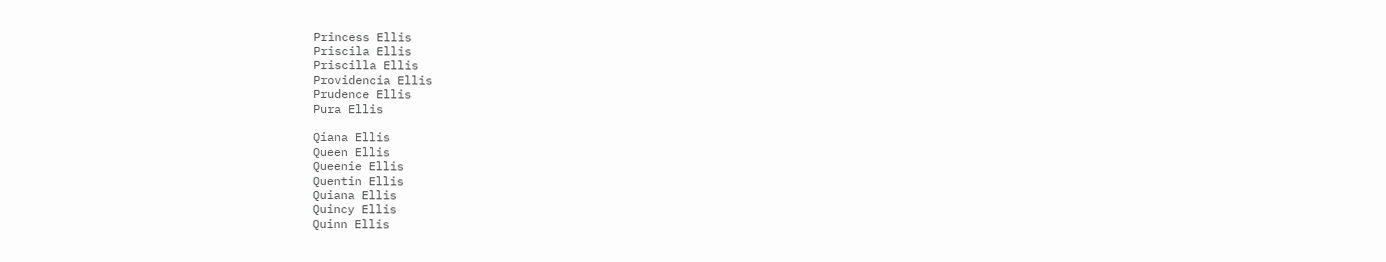Princess Ellis
Priscila Ellis
Priscilla Ellis
Providencia Ellis
Prudence Ellis
Pura Ellis

Qiana Ellis
Queen Ellis
Queenie Ellis
Quentin Ellis
Quiana Ellis
Quincy Ellis
Quinn Ellis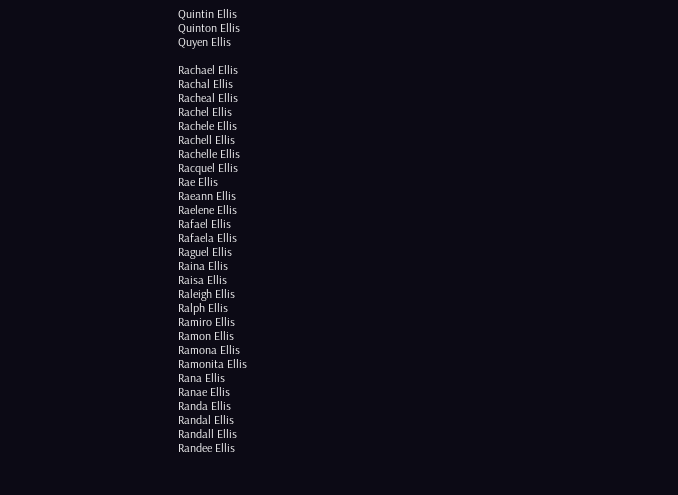Quintin Ellis
Quinton Ellis
Quyen Ellis

Rachael Ellis
Rachal Ellis
Racheal Ellis
Rachel Ellis
Rachele Ellis
Rachell Ellis
Rachelle Ellis
Racquel Ellis
Rae Ellis
Raeann Ellis
Raelene Ellis
Rafael Ellis
Rafaela Ellis
Raguel Ellis
Raina Ellis
Raisa Ellis
Raleigh Ellis
Ralph Ellis
Ramiro Ellis
Ramon Ellis
Ramona Ellis
Ramonita Ellis
Rana Ellis
Ranae Ellis
Randa Ellis
Randal Ellis
Randall Ellis
Randee Ellis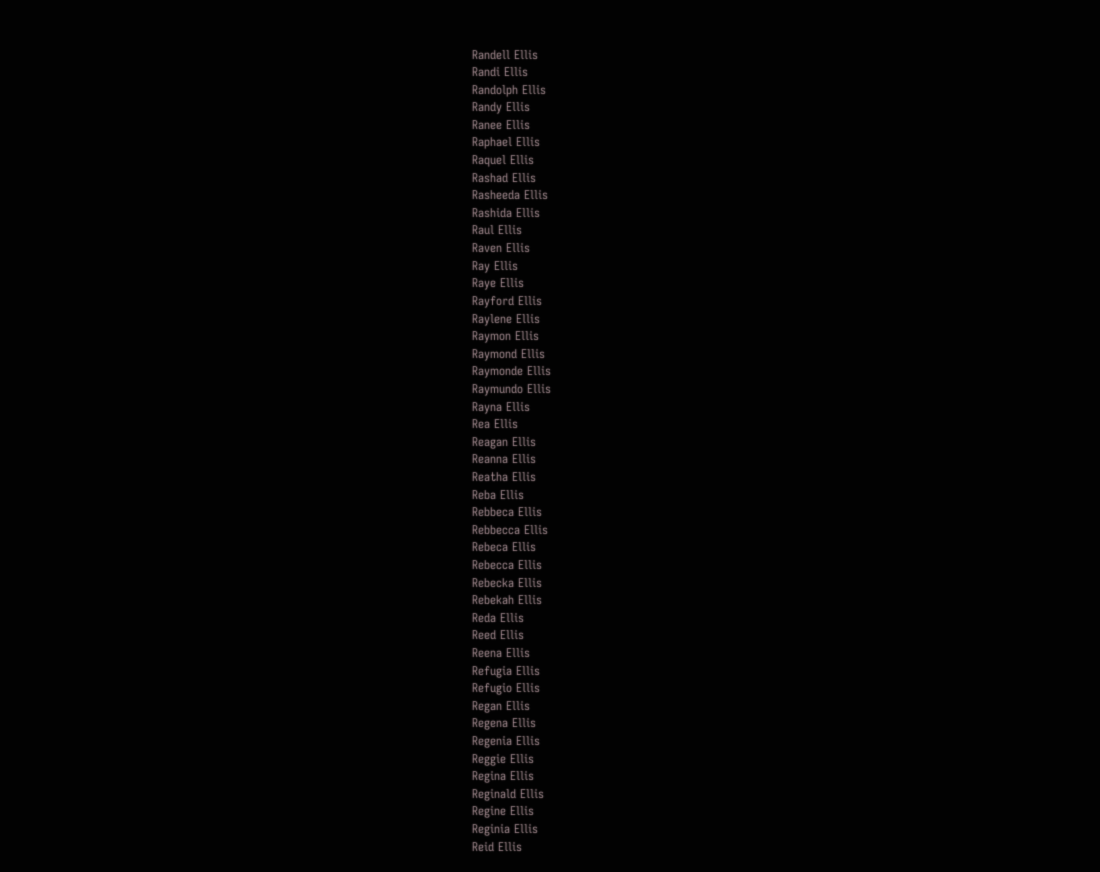Randell Ellis
Randi Ellis
Randolph Ellis
Randy Ellis
Ranee Ellis
Raphael Ellis
Raquel Ellis
Rashad Ellis
Rasheeda Ellis
Rashida Ellis
Raul Ellis
Raven Ellis
Ray Ellis
Raye Ellis
Rayford Ellis
Raylene Ellis
Raymon Ellis
Raymond Ellis
Raymonde Ellis
Raymundo Ellis
Rayna Ellis
Rea Ellis
Reagan Ellis
Reanna Ellis
Reatha Ellis
Reba Ellis
Rebbeca Ellis
Rebbecca Ellis
Rebeca Ellis
Rebecca Ellis
Rebecka Ellis
Rebekah Ellis
Reda Ellis
Reed Ellis
Reena Ellis
Refugia Ellis
Refugio Ellis
Regan Ellis
Regena Ellis
Regenia Ellis
Reggie Ellis
Regina Ellis
Reginald Ellis
Regine Ellis
Reginia Ellis
Reid Ellis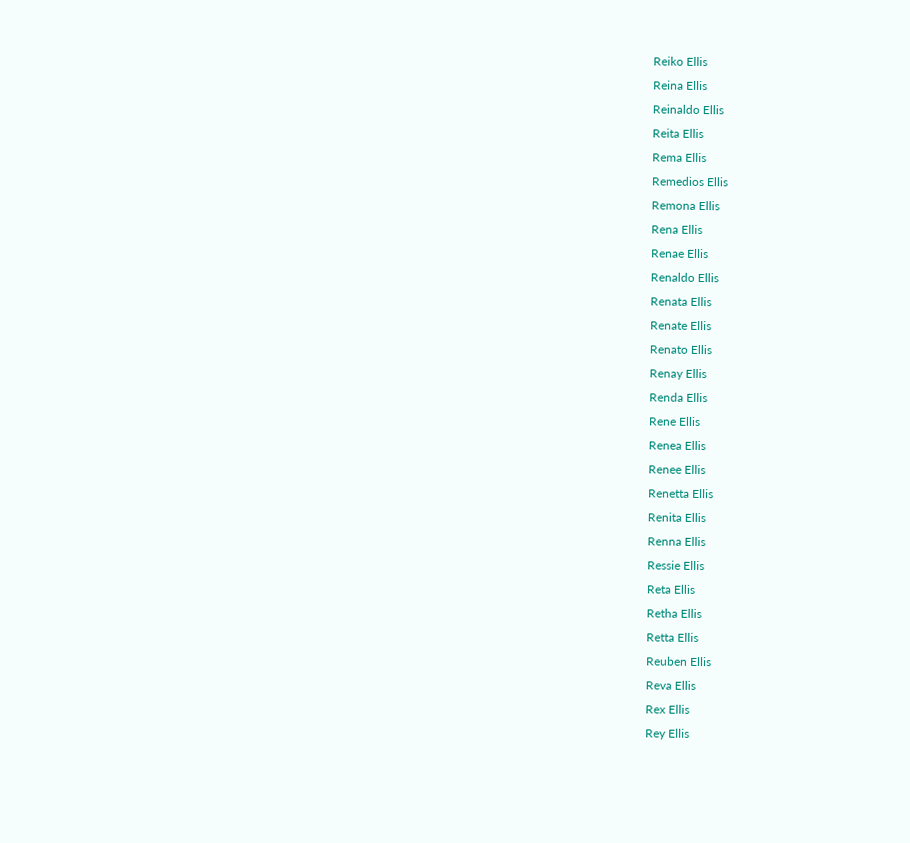Reiko Ellis
Reina Ellis
Reinaldo Ellis
Reita Ellis
Rema Ellis
Remedios Ellis
Remona Ellis
Rena Ellis
Renae Ellis
Renaldo Ellis
Renata Ellis
Renate Ellis
Renato Ellis
Renay Ellis
Renda Ellis
Rene Ellis
Renea Ellis
Renee Ellis
Renetta Ellis
Renita Ellis
Renna Ellis
Ressie Ellis
Reta Ellis
Retha Ellis
Retta Ellis
Reuben Ellis
Reva Ellis
Rex Ellis
Rey Ellis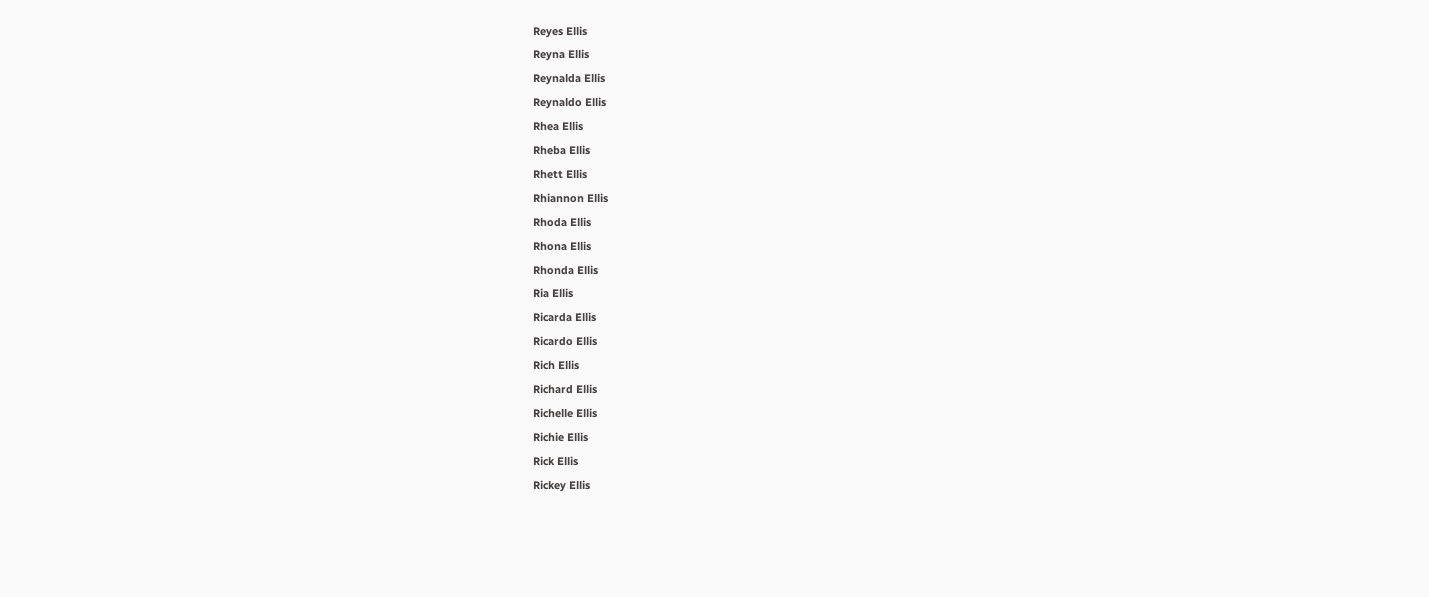Reyes Ellis
Reyna Ellis
Reynalda Ellis
Reynaldo Ellis
Rhea Ellis
Rheba Ellis
Rhett Ellis
Rhiannon Ellis
Rhoda Ellis
Rhona Ellis
Rhonda Ellis
Ria Ellis
Ricarda Ellis
Ricardo Ellis
Rich Ellis
Richard Ellis
Richelle Ellis
Richie Ellis
Rick Ellis
Rickey Ellis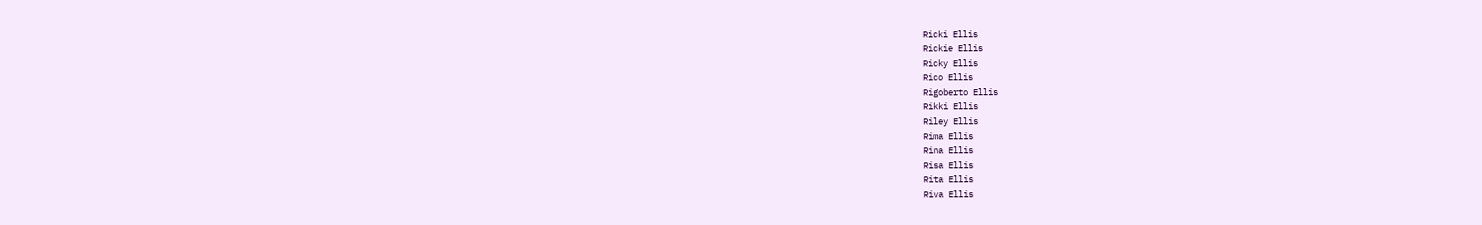Ricki Ellis
Rickie Ellis
Ricky Ellis
Rico Ellis
Rigoberto Ellis
Rikki Ellis
Riley Ellis
Rima Ellis
Rina Ellis
Risa Ellis
Rita Ellis
Riva Ellis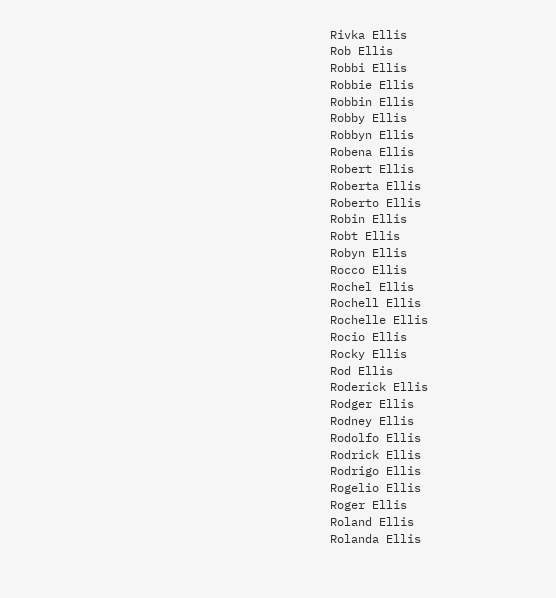Rivka Ellis
Rob Ellis
Robbi Ellis
Robbie Ellis
Robbin Ellis
Robby Ellis
Robbyn Ellis
Robena Ellis
Robert Ellis
Roberta Ellis
Roberto Ellis
Robin Ellis
Robt Ellis
Robyn Ellis
Rocco Ellis
Rochel Ellis
Rochell Ellis
Rochelle Ellis
Rocio Ellis
Rocky Ellis
Rod Ellis
Roderick Ellis
Rodger Ellis
Rodney Ellis
Rodolfo Ellis
Rodrick Ellis
Rodrigo Ellis
Rogelio Ellis
Roger Ellis
Roland Ellis
Rolanda Ellis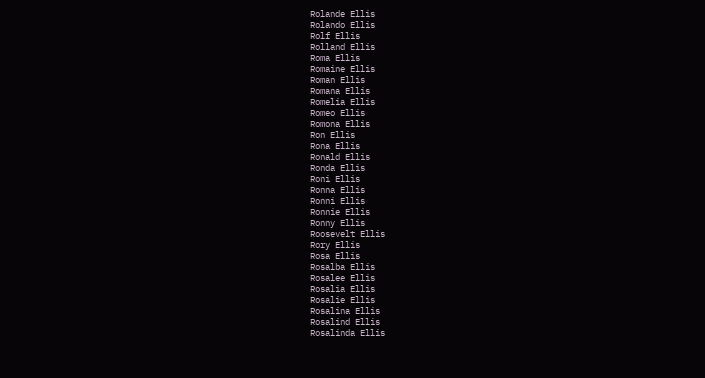Rolande Ellis
Rolando Ellis
Rolf Ellis
Rolland Ellis
Roma Ellis
Romaine Ellis
Roman Ellis
Romana Ellis
Romelia Ellis
Romeo Ellis
Romona Ellis
Ron Ellis
Rona Ellis
Ronald Ellis
Ronda Ellis
Roni Ellis
Ronna Ellis
Ronni Ellis
Ronnie Ellis
Ronny Ellis
Roosevelt Ellis
Rory Ellis
Rosa Ellis
Rosalba Ellis
Rosalee Ellis
Rosalia Ellis
Rosalie Ellis
Rosalina Ellis
Rosalind Ellis
Rosalinda Ellis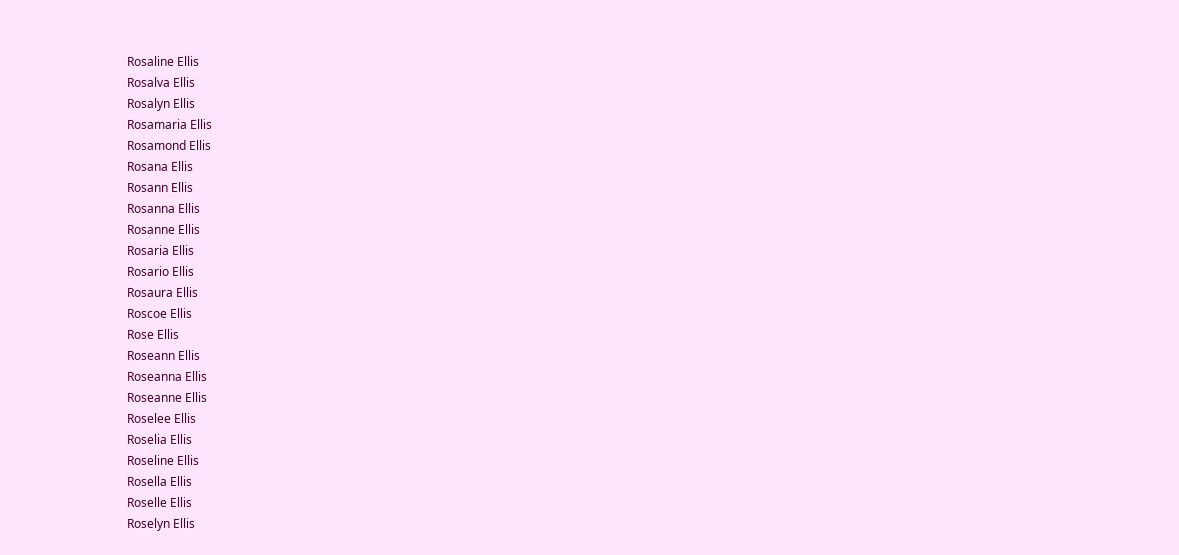Rosaline Ellis
Rosalva Ellis
Rosalyn Ellis
Rosamaria Ellis
Rosamond Ellis
Rosana Ellis
Rosann Ellis
Rosanna Ellis
Rosanne Ellis
Rosaria Ellis
Rosario Ellis
Rosaura Ellis
Roscoe Ellis
Rose Ellis
Roseann Ellis
Roseanna Ellis
Roseanne Ellis
Roselee Ellis
Roselia Ellis
Roseline Ellis
Rosella Ellis
Roselle Ellis
Roselyn Ellis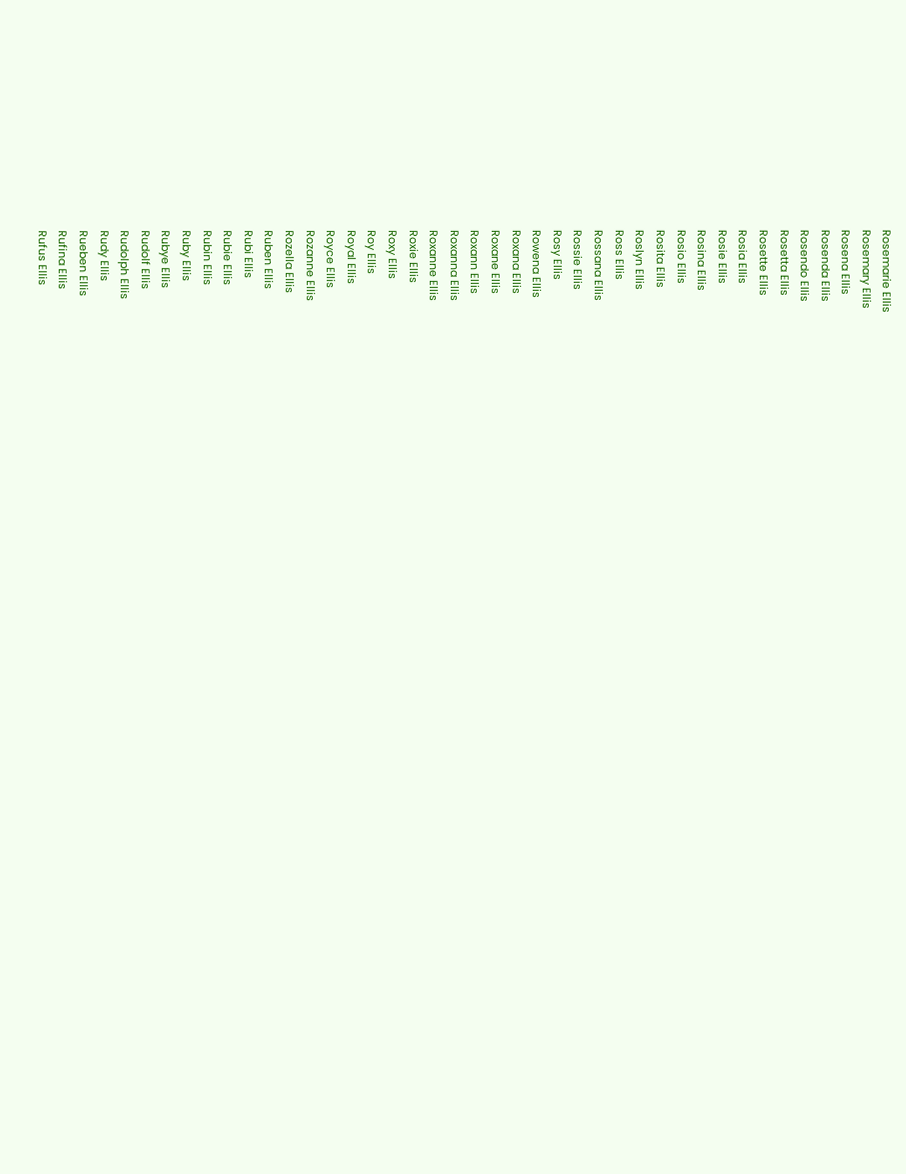Rosemarie Ellis
Rosemary Ellis
Rosena Ellis
Rosenda Ellis
Rosendo Ellis
Rosetta Ellis
Rosette Ellis
Rosia Ellis
Rosie Ellis
Rosina Ellis
Rosio Ellis
Rosita Ellis
Roslyn Ellis
Ross Ellis
Rossana Ellis
Rossie Ellis
Rosy Ellis
Rowena Ellis
Roxana Ellis
Roxane Ellis
Roxann Ellis
Roxanna Ellis
Roxanne Ellis
Roxie Ellis
Roxy Ellis
Roy Ellis
Royal Ellis
Royce Ellis
Rozanne Ellis
Rozella Ellis
Ruben Ellis
Rubi Ellis
Rubie Ellis
Rubin Ellis
Ruby Ellis
Rubye Ellis
Rudolf Ellis
Rudolph Ellis
Rudy Ellis
Rueben Ellis
Rufina Ellis
Rufus Ellis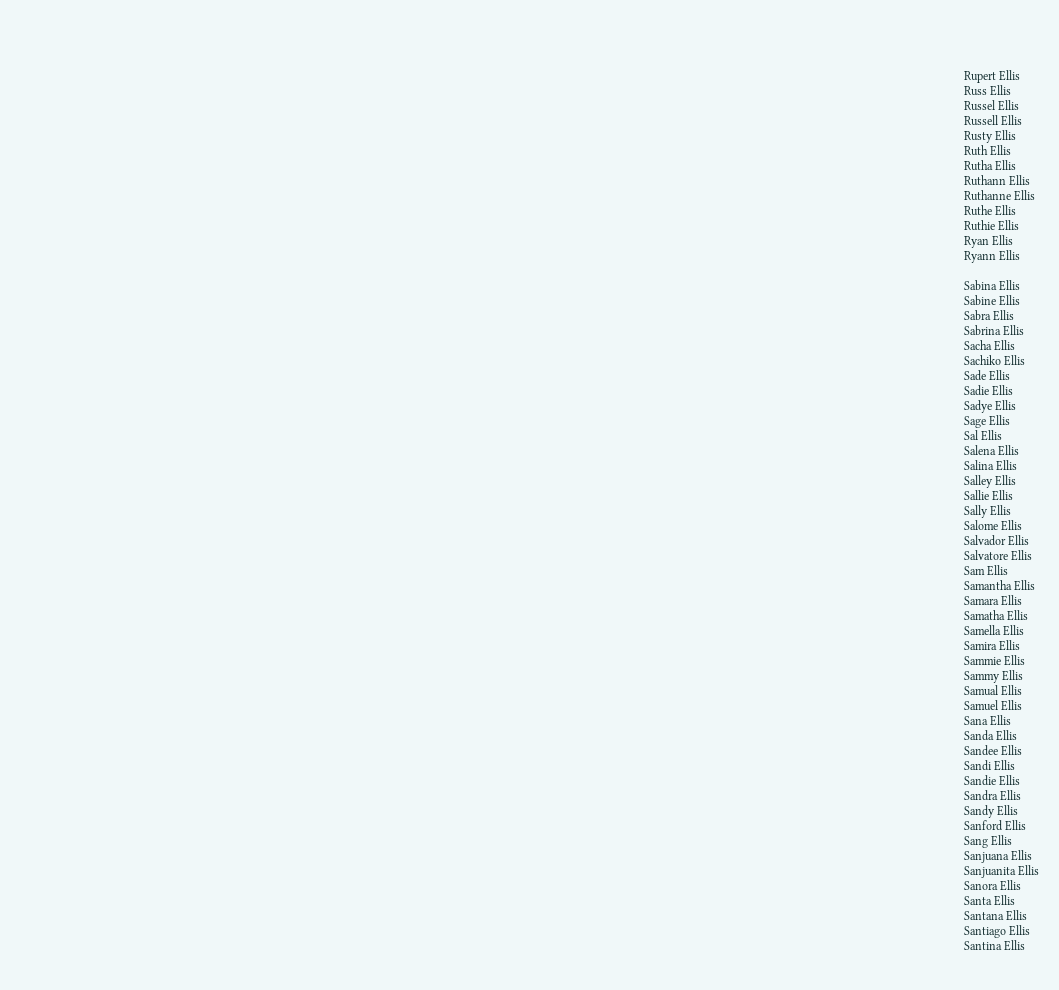Rupert Ellis
Russ Ellis
Russel Ellis
Russell Ellis
Rusty Ellis
Ruth Ellis
Rutha Ellis
Ruthann Ellis
Ruthanne Ellis
Ruthe Ellis
Ruthie Ellis
Ryan Ellis
Ryann Ellis

Sabina Ellis
Sabine Ellis
Sabra Ellis
Sabrina Ellis
Sacha Ellis
Sachiko Ellis
Sade Ellis
Sadie Ellis
Sadye Ellis
Sage Ellis
Sal Ellis
Salena Ellis
Salina Ellis
Salley Ellis
Sallie Ellis
Sally Ellis
Salome Ellis
Salvador Ellis
Salvatore Ellis
Sam Ellis
Samantha Ellis
Samara Ellis
Samatha Ellis
Samella Ellis
Samira Ellis
Sammie Ellis
Sammy Ellis
Samual Ellis
Samuel Ellis
Sana Ellis
Sanda Ellis
Sandee Ellis
Sandi Ellis
Sandie Ellis
Sandra Ellis
Sandy Ellis
Sanford Ellis
Sang Ellis
Sanjuana Ellis
Sanjuanita Ellis
Sanora Ellis
Santa Ellis
Santana Ellis
Santiago Ellis
Santina Ellis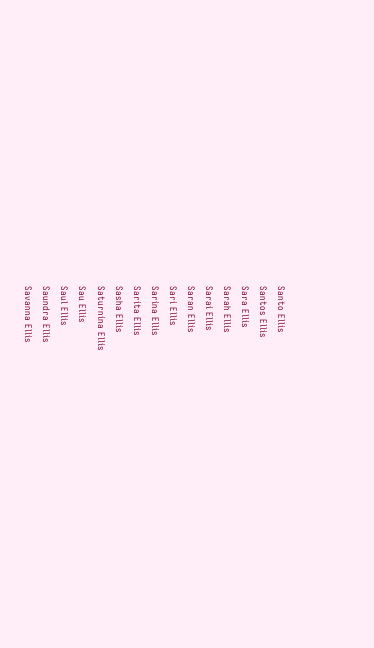Santo Ellis
Santos Ellis
Sara Ellis
Sarah Ellis
Sarai Ellis
Saran Ellis
Sari Ellis
Sarina Ellis
Sarita Ellis
Sasha Ellis
Saturnina Ellis
Sau Ellis
Saul Ellis
Saundra Ellis
Savanna Ellis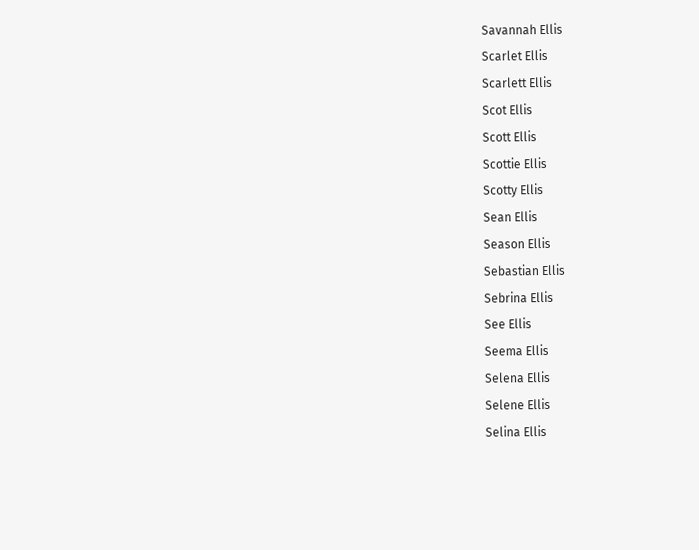Savannah Ellis
Scarlet Ellis
Scarlett Ellis
Scot Ellis
Scott Ellis
Scottie Ellis
Scotty Ellis
Sean Ellis
Season Ellis
Sebastian Ellis
Sebrina Ellis
See Ellis
Seema Ellis
Selena Ellis
Selene Ellis
Selina Ellis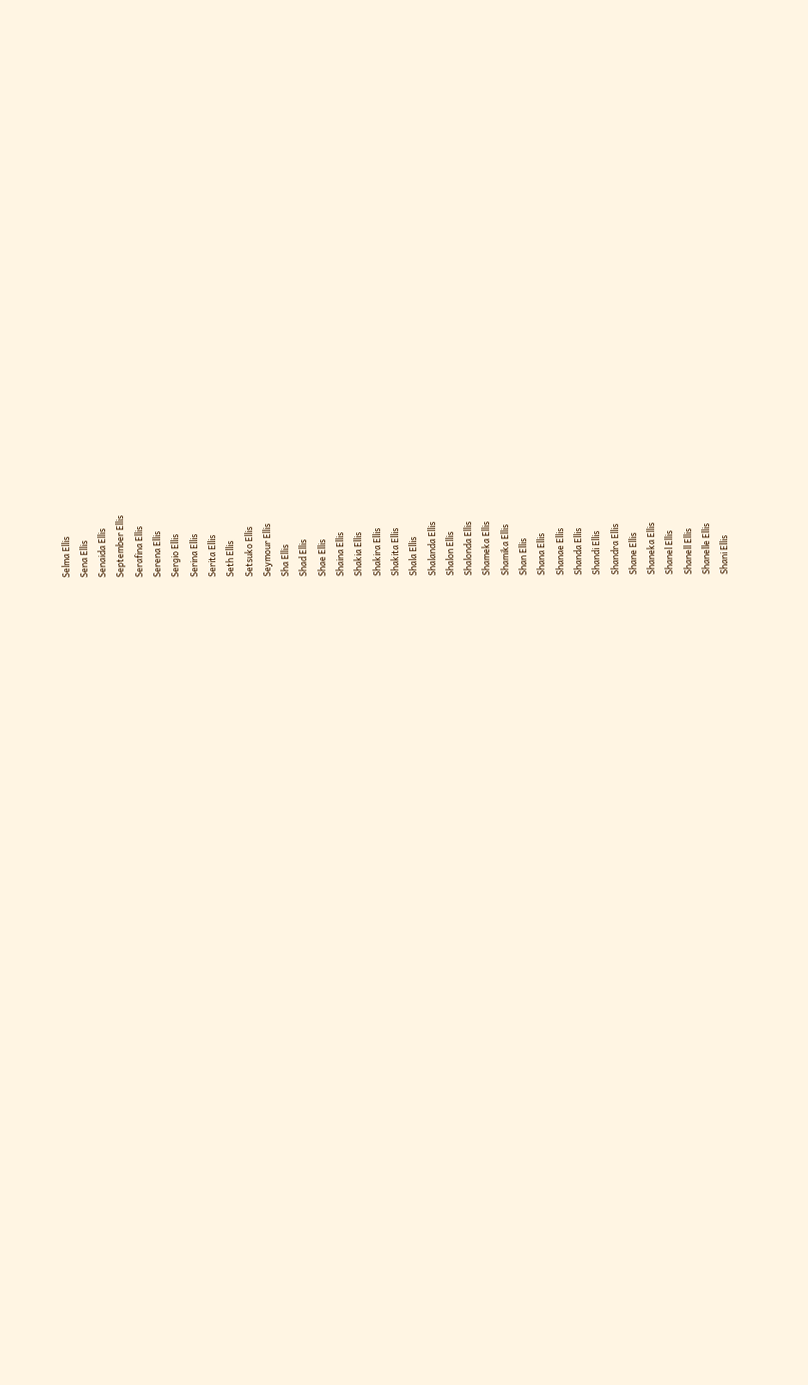Selma Ellis
Sena Ellis
Senaida Ellis
September Ellis
Serafina Ellis
Serena Ellis
Sergio Ellis
Serina Ellis
Serita Ellis
Seth Ellis
Setsuko Ellis
Seymour Ellis
Sha Ellis
Shad Ellis
Shae Ellis
Shaina Ellis
Shakia Ellis
Shakira Ellis
Shakita Ellis
Shala Ellis
Shalanda Ellis
Shalon Ellis
Shalonda Ellis
Shameka Ellis
Shamika Ellis
Shan Ellis
Shana Ellis
Shanae Ellis
Shanda Ellis
Shandi Ellis
Shandra Ellis
Shane Ellis
Shaneka Ellis
Shanel Ellis
Shanell Ellis
Shanelle Ellis
Shani Ellis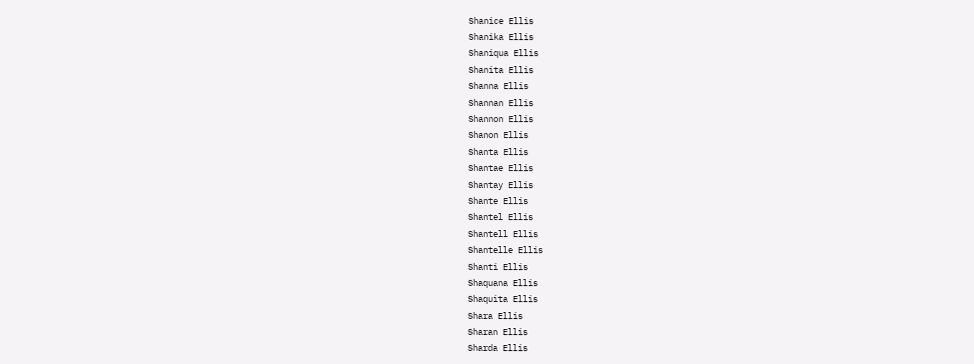Shanice Ellis
Shanika Ellis
Shaniqua Ellis
Shanita Ellis
Shanna Ellis
Shannan Ellis
Shannon Ellis
Shanon Ellis
Shanta Ellis
Shantae Ellis
Shantay Ellis
Shante Ellis
Shantel Ellis
Shantell Ellis
Shantelle Ellis
Shanti Ellis
Shaquana Ellis
Shaquita Ellis
Shara Ellis
Sharan Ellis
Sharda Ellis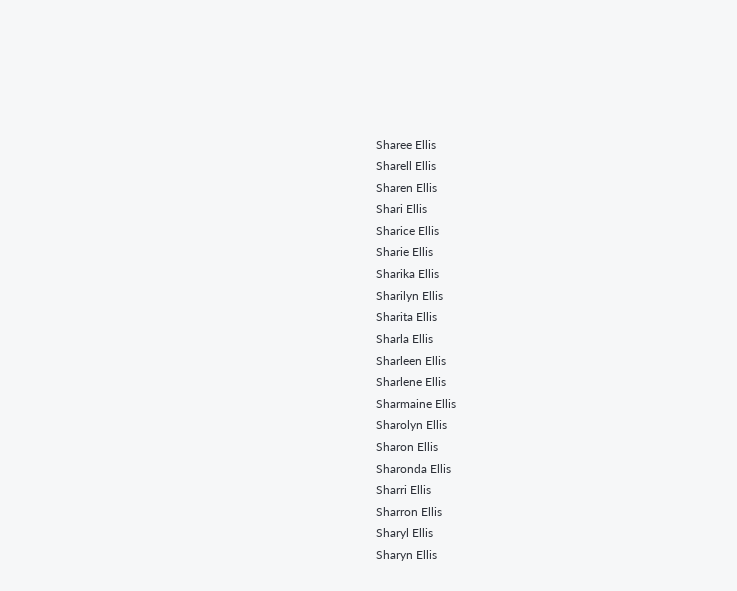Sharee Ellis
Sharell Ellis
Sharen Ellis
Shari Ellis
Sharice Ellis
Sharie Ellis
Sharika Ellis
Sharilyn Ellis
Sharita Ellis
Sharla Ellis
Sharleen Ellis
Sharlene Ellis
Sharmaine Ellis
Sharolyn Ellis
Sharon Ellis
Sharonda Ellis
Sharri Ellis
Sharron Ellis
Sharyl Ellis
Sharyn Ellis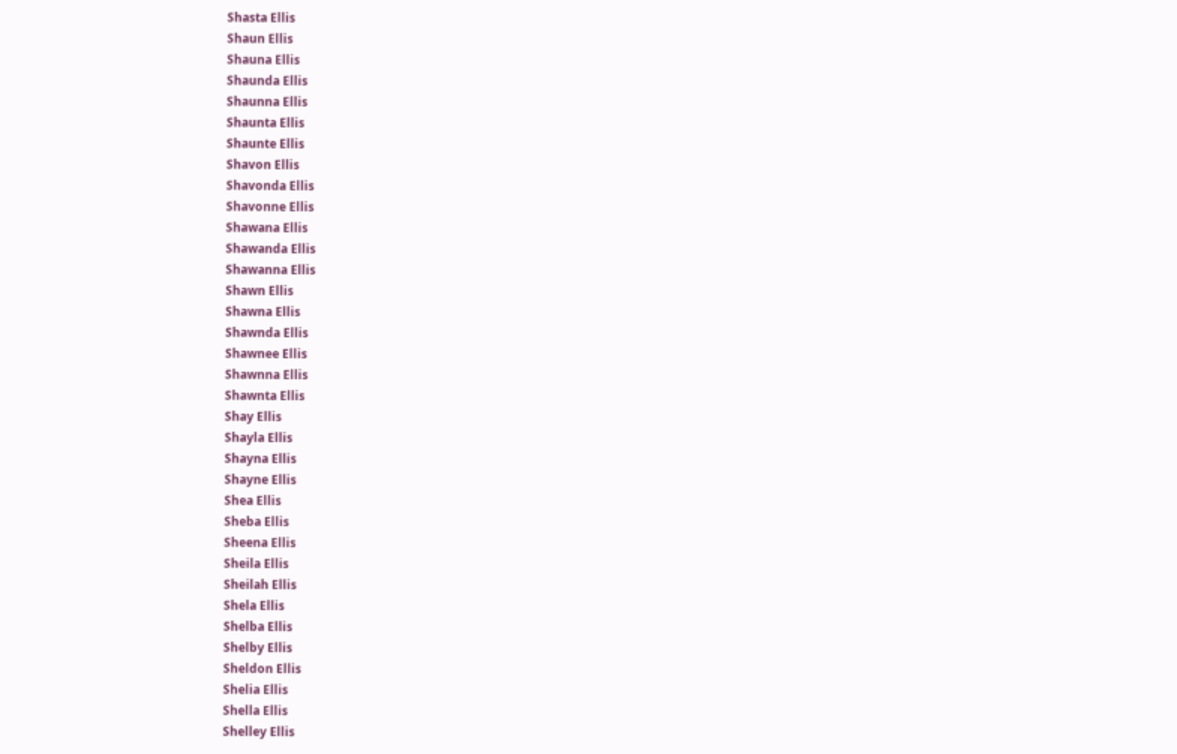Shasta Ellis
Shaun Ellis
Shauna Ellis
Shaunda Ellis
Shaunna Ellis
Shaunta Ellis
Shaunte Ellis
Shavon Ellis
Shavonda Ellis
Shavonne Ellis
Shawana Ellis
Shawanda Ellis
Shawanna Ellis
Shawn Ellis
Shawna Ellis
Shawnda Ellis
Shawnee Ellis
Shawnna Ellis
Shawnta Ellis
Shay Ellis
Shayla Ellis
Shayna Ellis
Shayne Ellis
Shea Ellis
Sheba Ellis
Sheena Ellis
Sheila Ellis
Sheilah Ellis
Shela Ellis
Shelba Ellis
Shelby Ellis
Sheldon Ellis
Shelia Ellis
Shella Ellis
Shelley Ellis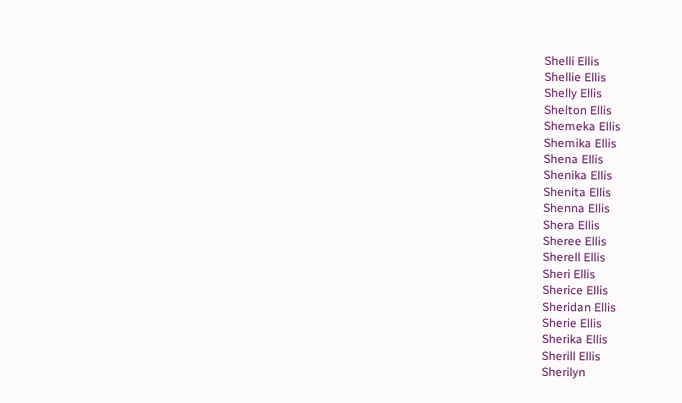Shelli Ellis
Shellie Ellis
Shelly Ellis
Shelton Ellis
Shemeka Ellis
Shemika Ellis
Shena Ellis
Shenika Ellis
Shenita Ellis
Shenna Ellis
Shera Ellis
Sheree Ellis
Sherell Ellis
Sheri Ellis
Sherice Ellis
Sheridan Ellis
Sherie Ellis
Sherika Ellis
Sherill Ellis
Sherilyn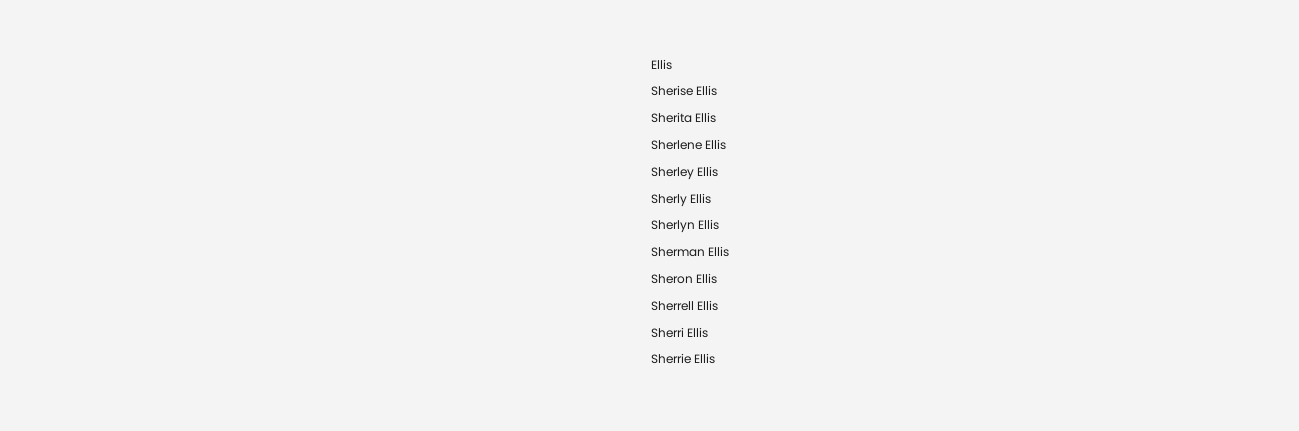Ellis
Sherise Ellis
Sherita Ellis
Sherlene Ellis
Sherley Ellis
Sherly Ellis
Sherlyn Ellis
Sherman Ellis
Sheron Ellis
Sherrell Ellis
Sherri Ellis
Sherrie Ellis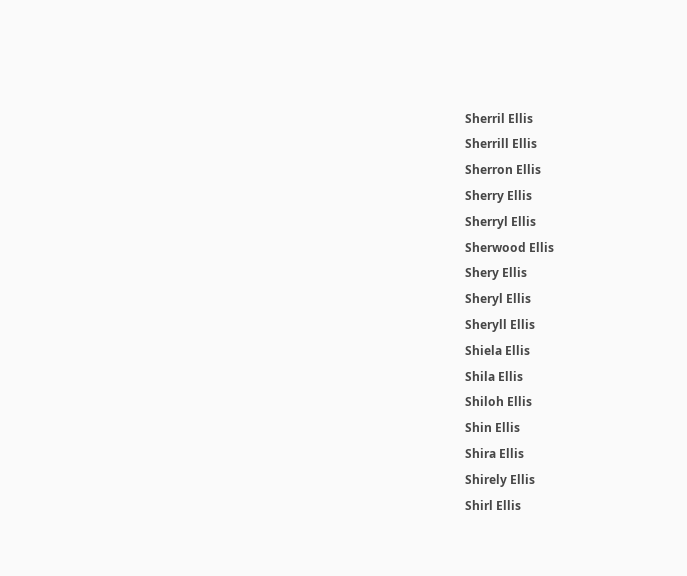Sherril Ellis
Sherrill Ellis
Sherron Ellis
Sherry Ellis
Sherryl Ellis
Sherwood Ellis
Shery Ellis
Sheryl Ellis
Sheryll Ellis
Shiela Ellis
Shila Ellis
Shiloh Ellis
Shin Ellis
Shira Ellis
Shirely Ellis
Shirl Ellis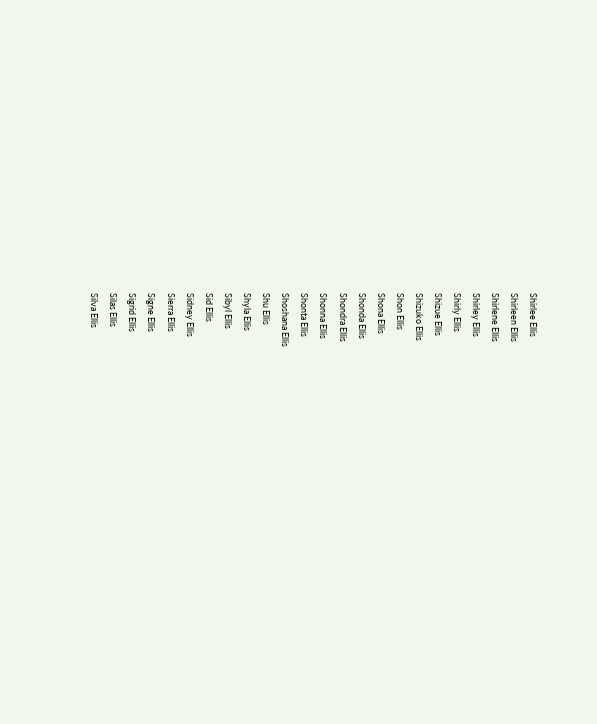Shirlee Ellis
Shirleen Ellis
Shirlene Ellis
Shirley Ellis
Shirly Ellis
Shizue Ellis
Shizuko Ellis
Shon Ellis
Shona Ellis
Shonda Ellis
Shondra Ellis
Shonna Ellis
Shonta Ellis
Shoshana Ellis
Shu Ellis
Shyla Ellis
Sibyl Ellis
Sid Ellis
Sidney Ellis
Sierra Ellis
Signe Ellis
Sigrid Ellis
Silas Ellis
Silva Ellis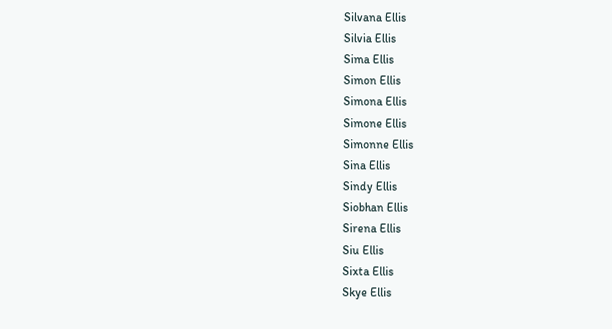Silvana Ellis
Silvia Ellis
Sima Ellis
Simon Ellis
Simona Ellis
Simone Ellis
Simonne Ellis
Sina Ellis
Sindy Ellis
Siobhan Ellis
Sirena Ellis
Siu Ellis
Sixta Ellis
Skye Ellis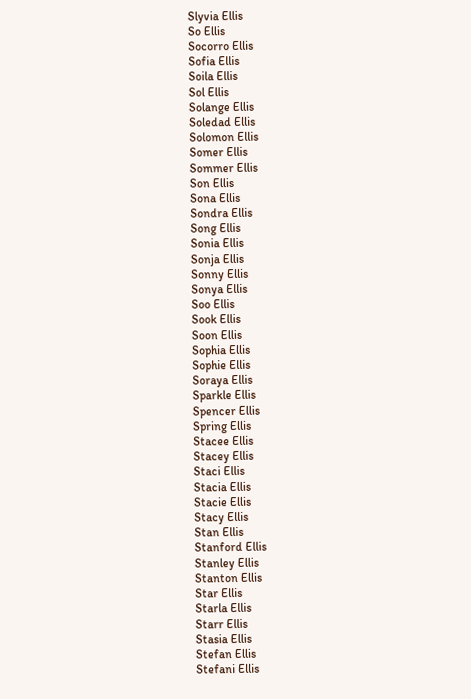Slyvia Ellis
So Ellis
Socorro Ellis
Sofia Ellis
Soila Ellis
Sol Ellis
Solange Ellis
Soledad Ellis
Solomon Ellis
Somer Ellis
Sommer Ellis
Son Ellis
Sona Ellis
Sondra Ellis
Song Ellis
Sonia Ellis
Sonja Ellis
Sonny Ellis
Sonya Ellis
Soo Ellis
Sook Ellis
Soon Ellis
Sophia Ellis
Sophie Ellis
Soraya Ellis
Sparkle Ellis
Spencer Ellis
Spring Ellis
Stacee Ellis
Stacey Ellis
Staci Ellis
Stacia Ellis
Stacie Ellis
Stacy Ellis
Stan Ellis
Stanford Ellis
Stanley Ellis
Stanton Ellis
Star Ellis
Starla Ellis
Starr Ellis
Stasia Ellis
Stefan Ellis
Stefani Ellis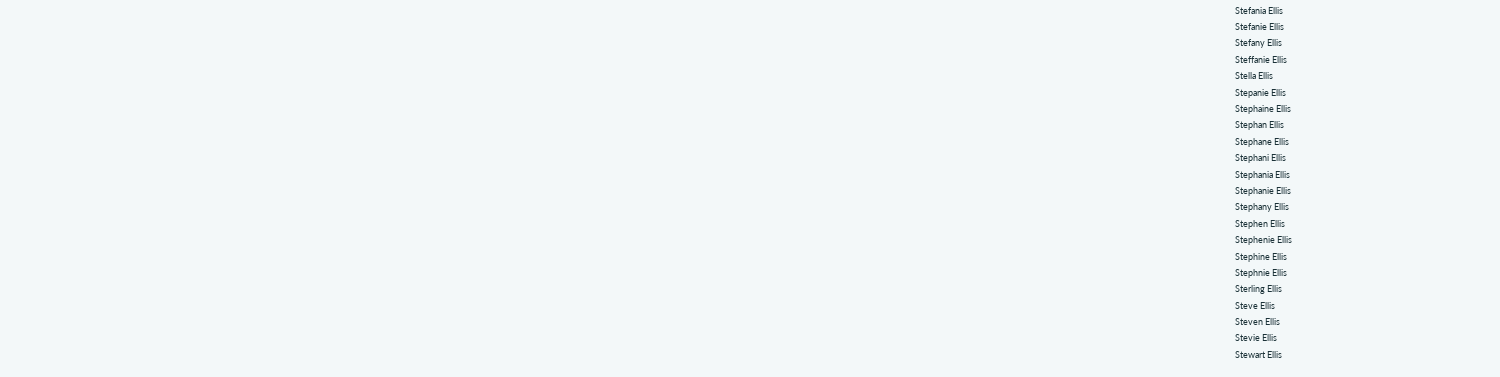Stefania Ellis
Stefanie Ellis
Stefany Ellis
Steffanie Ellis
Stella Ellis
Stepanie Ellis
Stephaine Ellis
Stephan Ellis
Stephane Ellis
Stephani Ellis
Stephania Ellis
Stephanie Ellis
Stephany Ellis
Stephen Ellis
Stephenie Ellis
Stephine Ellis
Stephnie Ellis
Sterling Ellis
Steve Ellis
Steven Ellis
Stevie Ellis
Stewart Ellis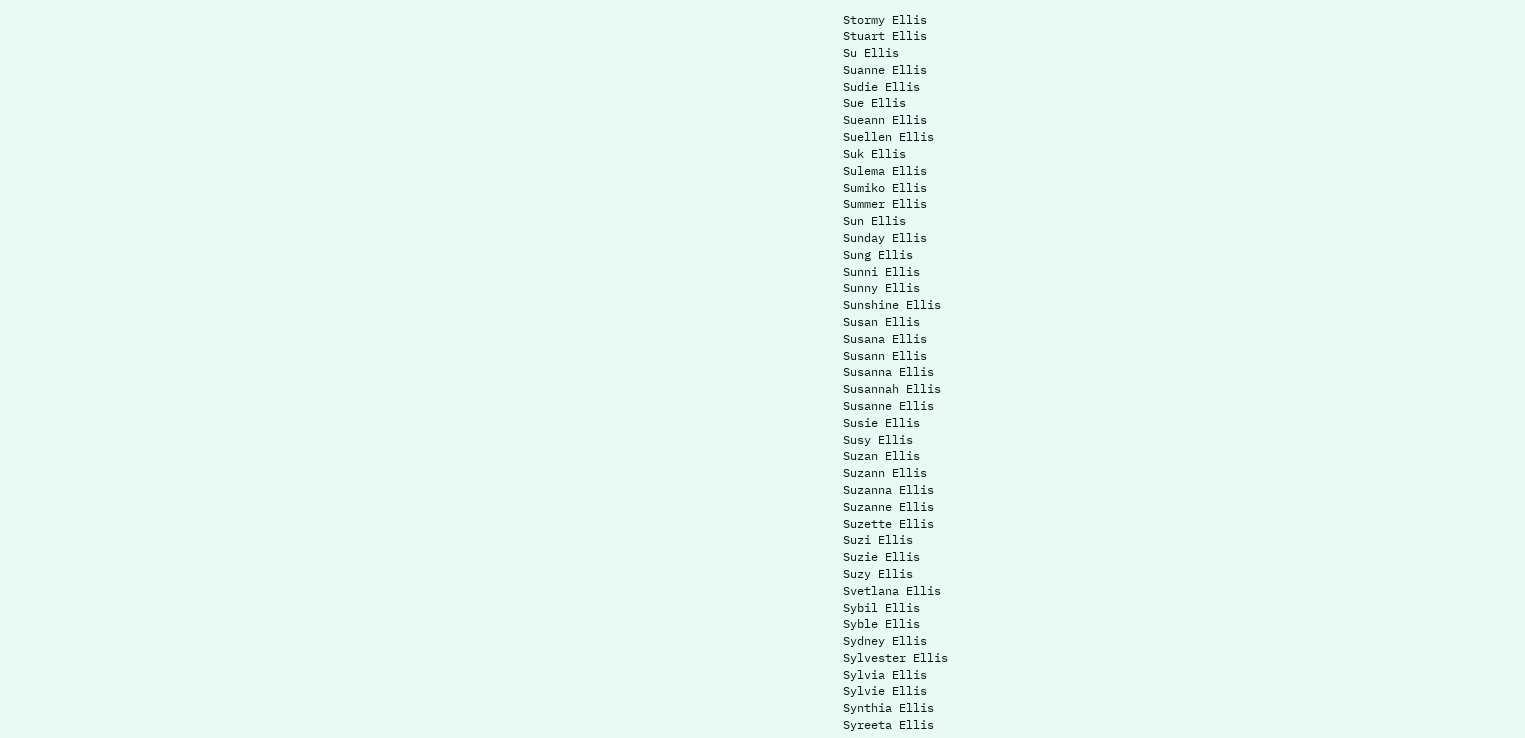Stormy Ellis
Stuart Ellis
Su Ellis
Suanne Ellis
Sudie Ellis
Sue Ellis
Sueann Ellis
Suellen Ellis
Suk Ellis
Sulema Ellis
Sumiko Ellis
Summer Ellis
Sun Ellis
Sunday Ellis
Sung Ellis
Sunni Ellis
Sunny Ellis
Sunshine Ellis
Susan Ellis
Susana Ellis
Susann Ellis
Susanna Ellis
Susannah Ellis
Susanne Ellis
Susie Ellis
Susy Ellis
Suzan Ellis
Suzann Ellis
Suzanna Ellis
Suzanne Ellis
Suzette Ellis
Suzi Ellis
Suzie Ellis
Suzy Ellis
Svetlana Ellis
Sybil Ellis
Syble Ellis
Sydney Ellis
Sylvester Ellis
Sylvia Ellis
Sylvie Ellis
Synthia Ellis
Syreeta Ellis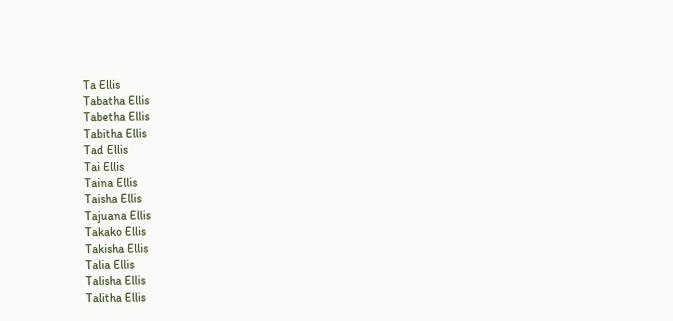Ta Ellis
Tabatha Ellis
Tabetha Ellis
Tabitha Ellis
Tad Ellis
Tai Ellis
Taina Ellis
Taisha Ellis
Tajuana Ellis
Takako Ellis
Takisha Ellis
Talia Ellis
Talisha Ellis
Talitha Ellis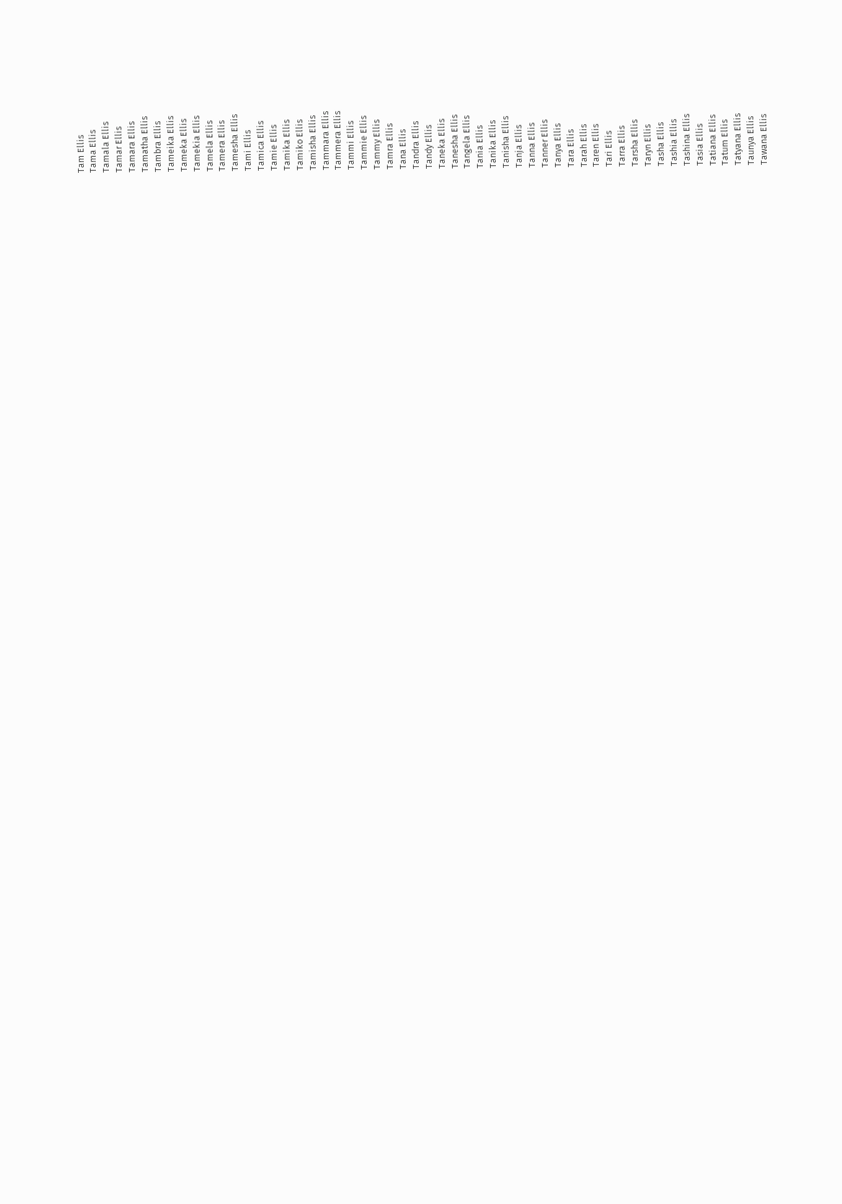Tam Ellis
Tama Ellis
Tamala Ellis
Tamar Ellis
Tamara Ellis
Tamatha Ellis
Tambra Ellis
Tameika Ellis
Tameka Ellis
Tamekia Ellis
Tamela Ellis
Tamera Ellis
Tamesha Ellis
Tami Ellis
Tamica Ellis
Tamie Ellis
Tamika Ellis
Tamiko Ellis
Tamisha Ellis
Tammara Ellis
Tammera Ellis
Tammi Ellis
Tammie Ellis
Tammy Ellis
Tamra Ellis
Tana Ellis
Tandra Ellis
Tandy Ellis
Taneka Ellis
Tanesha Ellis
Tangela Ellis
Tania Ellis
Tanika Ellis
Tanisha Ellis
Tanja Ellis
Tanna Ellis
Tanner Ellis
Tanya Ellis
Tara Ellis
Tarah Ellis
Taren Ellis
Tari Ellis
Tarra Ellis
Tarsha Ellis
Taryn Ellis
Tasha Ellis
Tashia Ellis
Tashina Ellis
Tasia Ellis
Tatiana Ellis
Tatum Ellis
Tatyana Ellis
Taunya Ellis
Tawana Ellis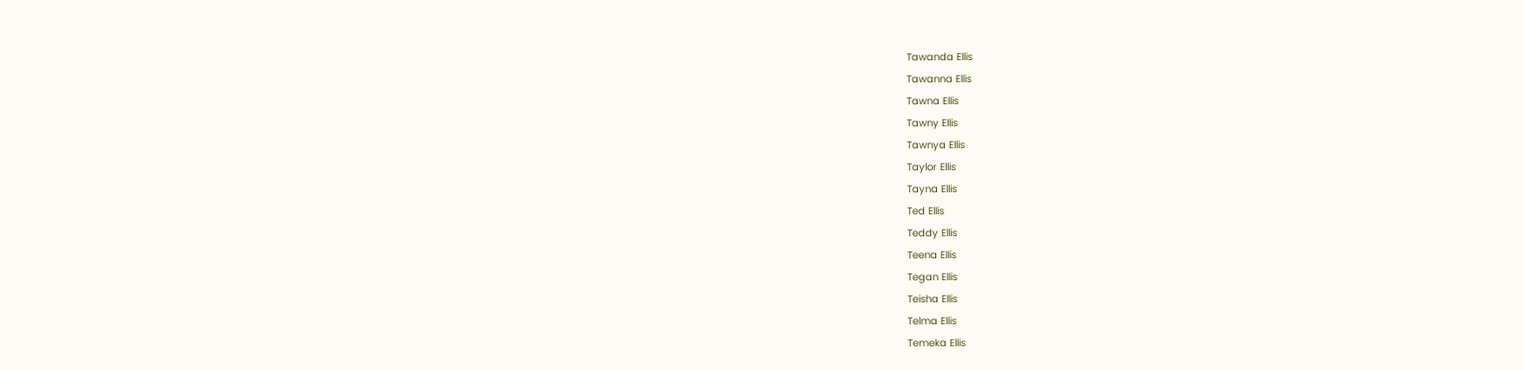Tawanda Ellis
Tawanna Ellis
Tawna Ellis
Tawny Ellis
Tawnya Ellis
Taylor Ellis
Tayna Ellis
Ted Ellis
Teddy Ellis
Teena Ellis
Tegan Ellis
Teisha Ellis
Telma Ellis
Temeka Ellis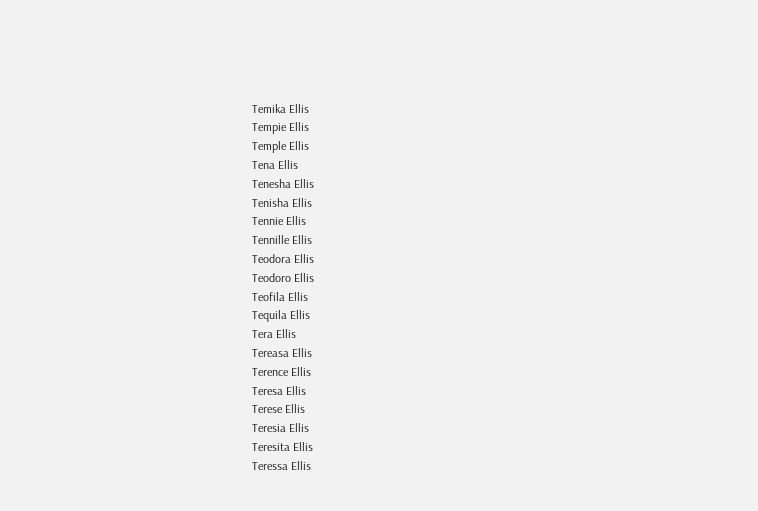Temika Ellis
Tempie Ellis
Temple Ellis
Tena Ellis
Tenesha Ellis
Tenisha Ellis
Tennie Ellis
Tennille Ellis
Teodora Ellis
Teodoro Ellis
Teofila Ellis
Tequila Ellis
Tera Ellis
Tereasa Ellis
Terence Ellis
Teresa Ellis
Terese Ellis
Teresia Ellis
Teresita Ellis
Teressa Ellis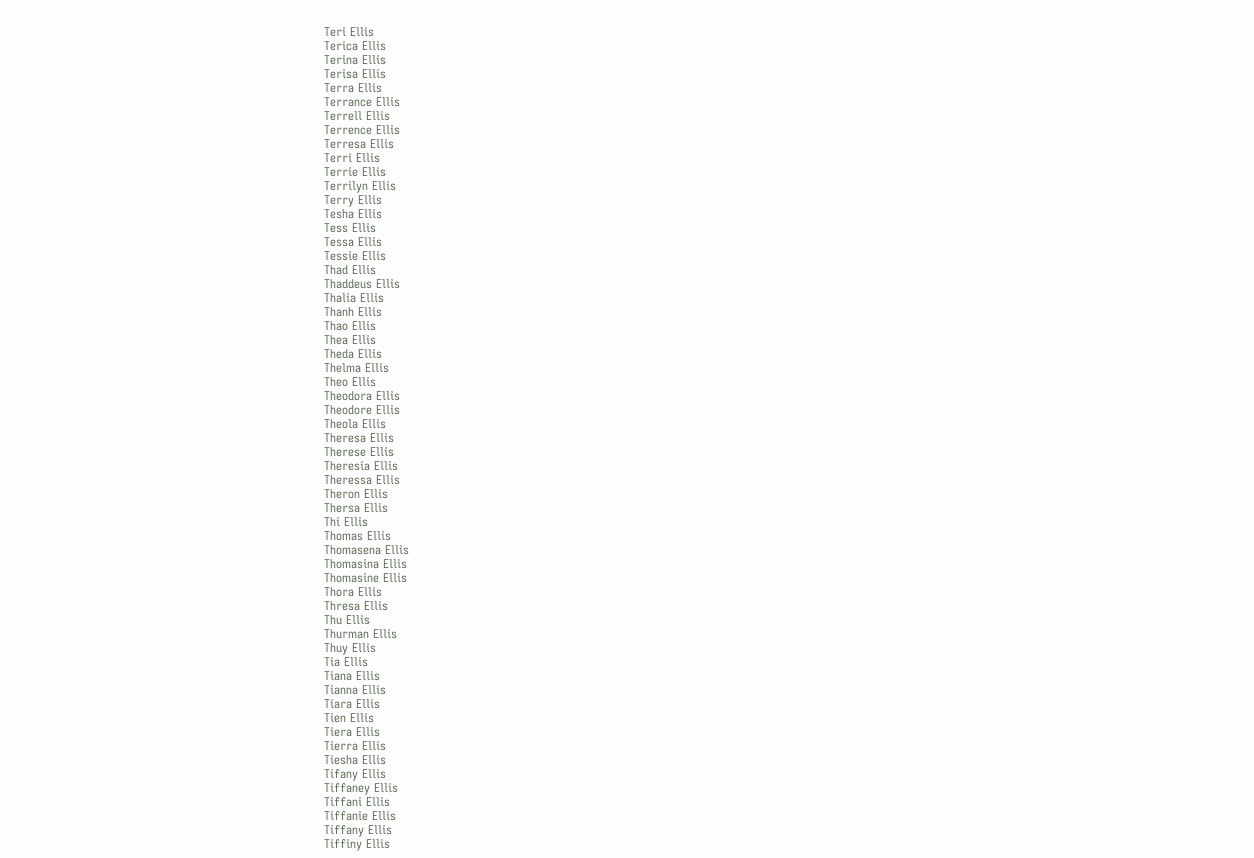Teri Ellis
Terica Ellis
Terina Ellis
Terisa Ellis
Terra Ellis
Terrance Ellis
Terrell Ellis
Terrence Ellis
Terresa Ellis
Terri Ellis
Terrie Ellis
Terrilyn Ellis
Terry Ellis
Tesha Ellis
Tess Ellis
Tessa Ellis
Tessie Ellis
Thad Ellis
Thaddeus Ellis
Thalia Ellis
Thanh Ellis
Thao Ellis
Thea Ellis
Theda Ellis
Thelma Ellis
Theo Ellis
Theodora Ellis
Theodore Ellis
Theola Ellis
Theresa Ellis
Therese Ellis
Theresia Ellis
Theressa Ellis
Theron Ellis
Thersa Ellis
Thi Ellis
Thomas Ellis
Thomasena Ellis
Thomasina Ellis
Thomasine Ellis
Thora Ellis
Thresa Ellis
Thu Ellis
Thurman Ellis
Thuy Ellis
Tia Ellis
Tiana Ellis
Tianna Ellis
Tiara Ellis
Tien Ellis
Tiera Ellis
Tierra Ellis
Tiesha Ellis
Tifany Ellis
Tiffaney Ellis
Tiffani Ellis
Tiffanie Ellis
Tiffany Ellis
Tiffiny Ellis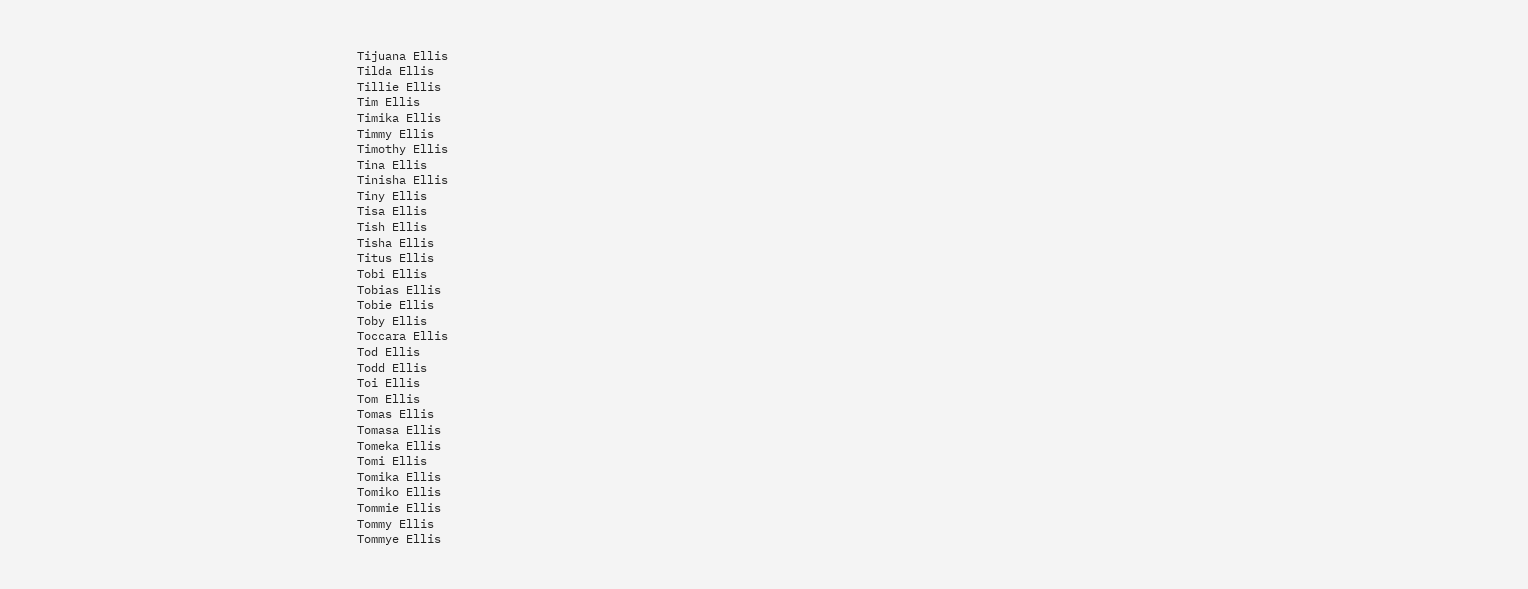Tijuana Ellis
Tilda Ellis
Tillie Ellis
Tim Ellis
Timika Ellis
Timmy Ellis
Timothy Ellis
Tina Ellis
Tinisha Ellis
Tiny Ellis
Tisa Ellis
Tish Ellis
Tisha Ellis
Titus Ellis
Tobi Ellis
Tobias Ellis
Tobie Ellis
Toby Ellis
Toccara Ellis
Tod Ellis
Todd Ellis
Toi Ellis
Tom Ellis
Tomas Ellis
Tomasa Ellis
Tomeka Ellis
Tomi Ellis
Tomika Ellis
Tomiko Ellis
Tommie Ellis
Tommy Ellis
Tommye Ellis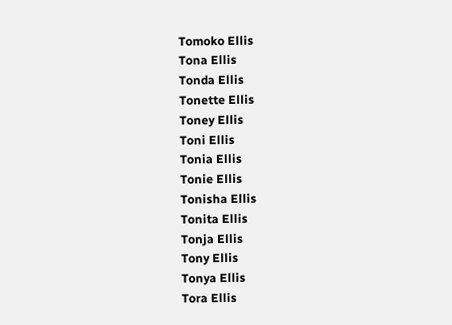Tomoko Ellis
Tona Ellis
Tonda Ellis
Tonette Ellis
Toney Ellis
Toni Ellis
Tonia Ellis
Tonie Ellis
Tonisha Ellis
Tonita Ellis
Tonja Ellis
Tony Ellis
Tonya Ellis
Tora Ellis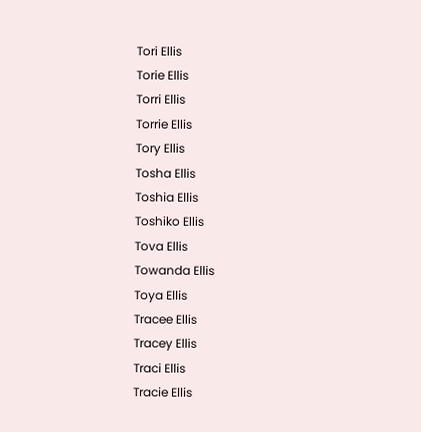Tori Ellis
Torie Ellis
Torri Ellis
Torrie Ellis
Tory Ellis
Tosha Ellis
Toshia Ellis
Toshiko Ellis
Tova Ellis
Towanda Ellis
Toya Ellis
Tracee Ellis
Tracey Ellis
Traci Ellis
Tracie Ellis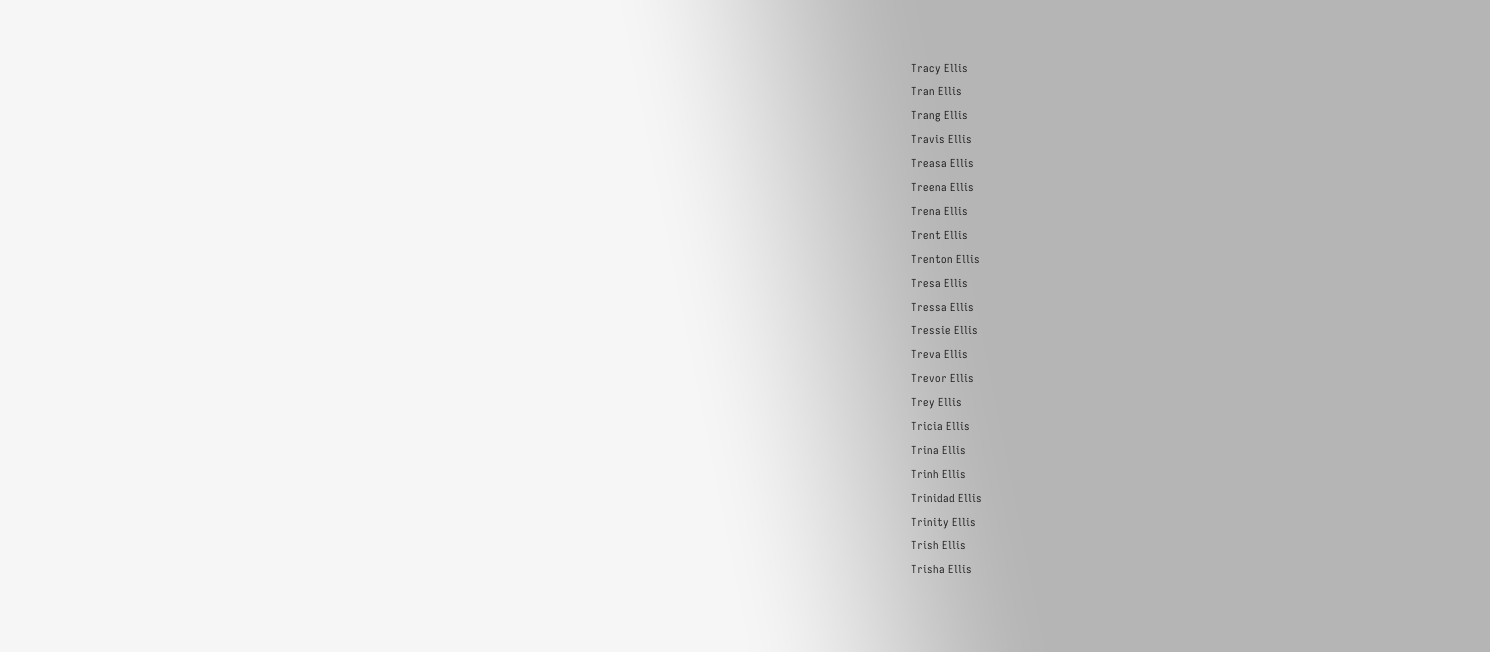Tracy Ellis
Tran Ellis
Trang Ellis
Travis Ellis
Treasa Ellis
Treena Ellis
Trena Ellis
Trent Ellis
Trenton Ellis
Tresa Ellis
Tressa Ellis
Tressie Ellis
Treva Ellis
Trevor Ellis
Trey Ellis
Tricia Ellis
Trina Ellis
Trinh Ellis
Trinidad Ellis
Trinity Ellis
Trish Ellis
Trisha Ellis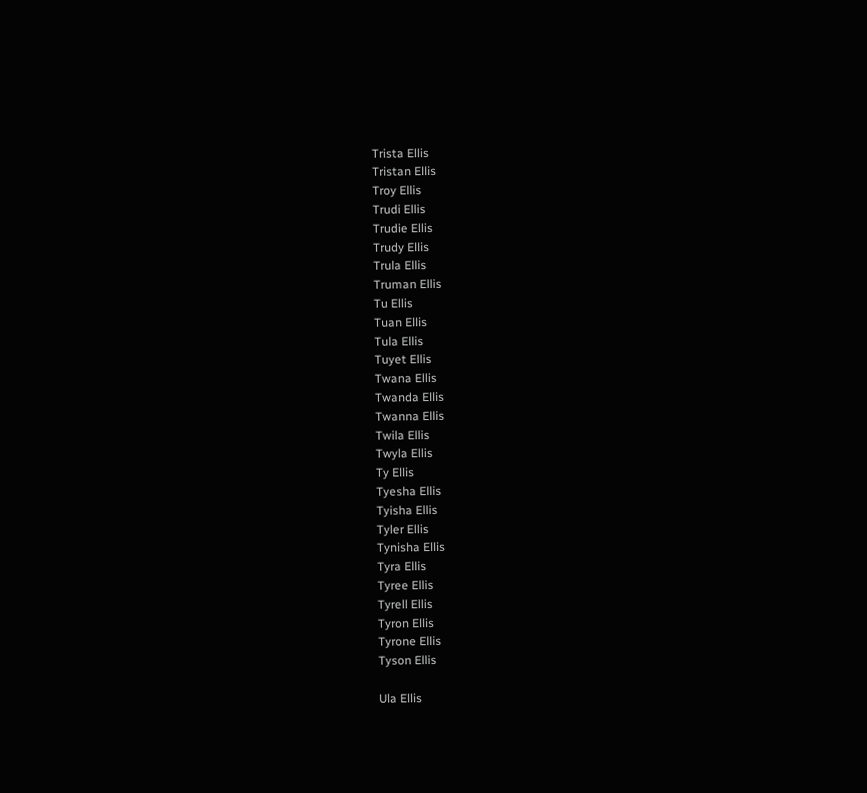Trista Ellis
Tristan Ellis
Troy Ellis
Trudi Ellis
Trudie Ellis
Trudy Ellis
Trula Ellis
Truman Ellis
Tu Ellis
Tuan Ellis
Tula Ellis
Tuyet Ellis
Twana Ellis
Twanda Ellis
Twanna Ellis
Twila Ellis
Twyla Ellis
Ty Ellis
Tyesha Ellis
Tyisha Ellis
Tyler Ellis
Tynisha Ellis
Tyra Ellis
Tyree Ellis
Tyrell Ellis
Tyron Ellis
Tyrone Ellis
Tyson Ellis

Ula Ellis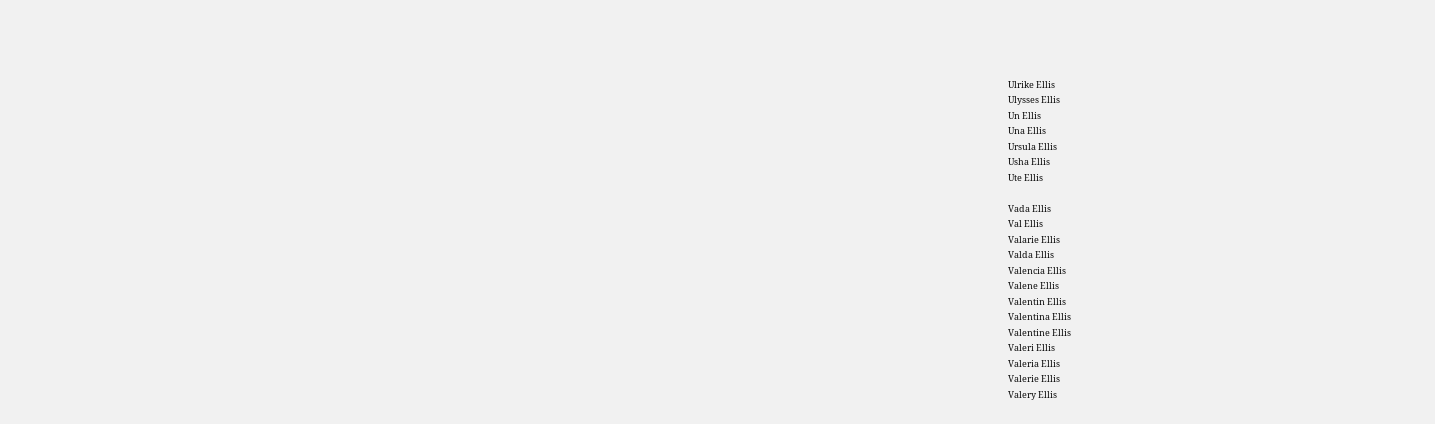Ulrike Ellis
Ulysses Ellis
Un Ellis
Una Ellis
Ursula Ellis
Usha Ellis
Ute Ellis

Vada Ellis
Val Ellis
Valarie Ellis
Valda Ellis
Valencia Ellis
Valene Ellis
Valentin Ellis
Valentina Ellis
Valentine Ellis
Valeri Ellis
Valeria Ellis
Valerie Ellis
Valery Ellis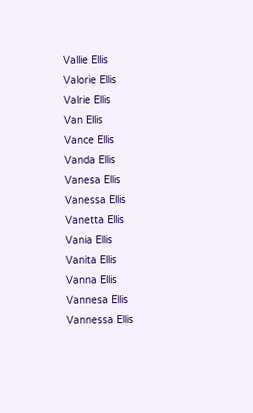Vallie Ellis
Valorie Ellis
Valrie Ellis
Van Ellis
Vance Ellis
Vanda Ellis
Vanesa Ellis
Vanessa Ellis
Vanetta Ellis
Vania Ellis
Vanita Ellis
Vanna Ellis
Vannesa Ellis
Vannessa Ellis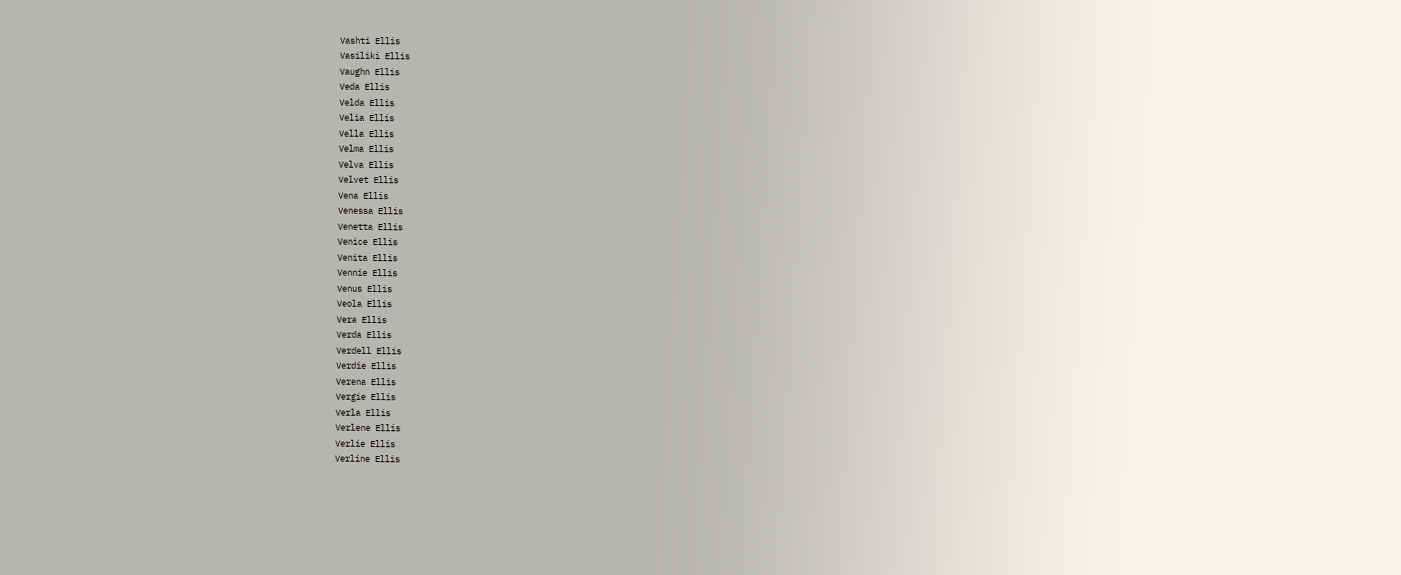Vashti Ellis
Vasiliki Ellis
Vaughn Ellis
Veda Ellis
Velda Ellis
Velia Ellis
Vella Ellis
Velma Ellis
Velva Ellis
Velvet Ellis
Vena Ellis
Venessa Ellis
Venetta Ellis
Venice Ellis
Venita Ellis
Vennie Ellis
Venus Ellis
Veola Ellis
Vera Ellis
Verda Ellis
Verdell Ellis
Verdie Ellis
Verena Ellis
Vergie Ellis
Verla Ellis
Verlene Ellis
Verlie Ellis
Verline Ellis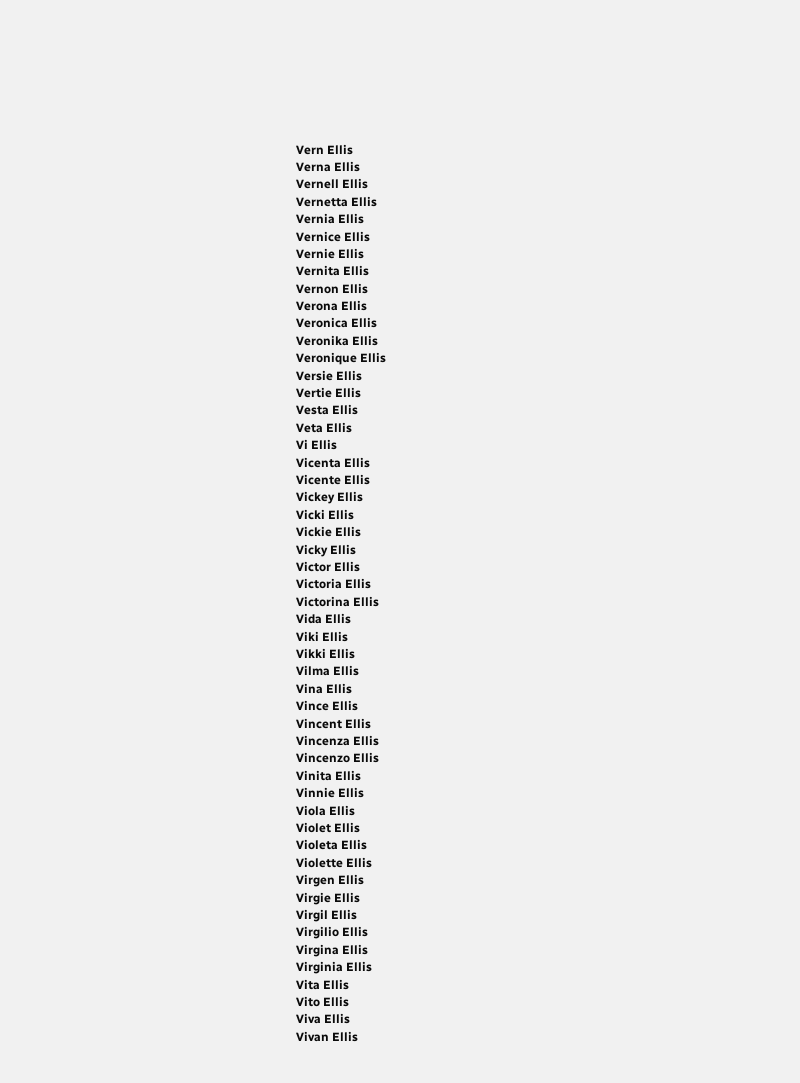Vern Ellis
Verna Ellis
Vernell Ellis
Vernetta Ellis
Vernia Ellis
Vernice Ellis
Vernie Ellis
Vernita Ellis
Vernon Ellis
Verona Ellis
Veronica Ellis
Veronika Ellis
Veronique Ellis
Versie Ellis
Vertie Ellis
Vesta Ellis
Veta Ellis
Vi Ellis
Vicenta Ellis
Vicente Ellis
Vickey Ellis
Vicki Ellis
Vickie Ellis
Vicky Ellis
Victor Ellis
Victoria Ellis
Victorina Ellis
Vida Ellis
Viki Ellis
Vikki Ellis
Vilma Ellis
Vina Ellis
Vince Ellis
Vincent Ellis
Vincenza Ellis
Vincenzo Ellis
Vinita Ellis
Vinnie Ellis
Viola Ellis
Violet Ellis
Violeta Ellis
Violette Ellis
Virgen Ellis
Virgie Ellis
Virgil Ellis
Virgilio Ellis
Virgina Ellis
Virginia Ellis
Vita Ellis
Vito Ellis
Viva Ellis
Vivan Ellis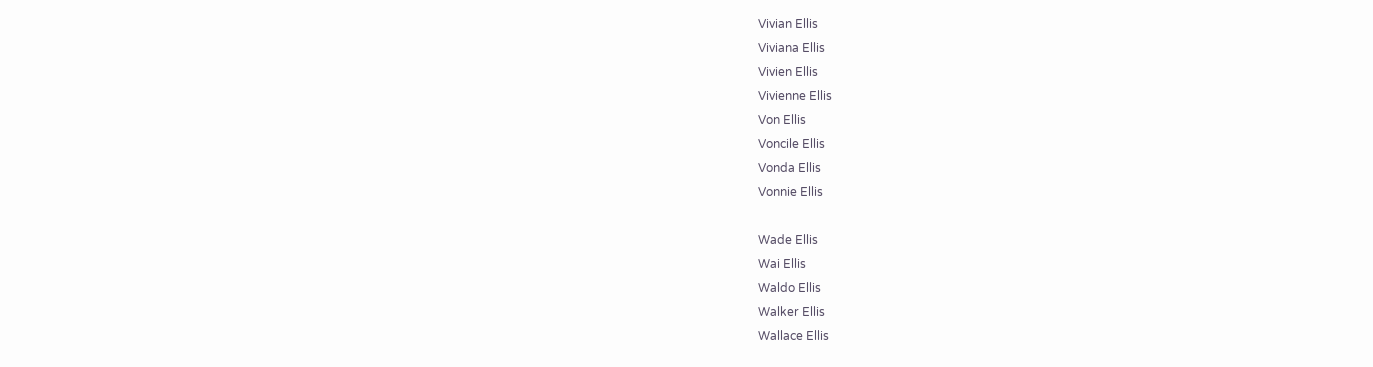Vivian Ellis
Viviana Ellis
Vivien Ellis
Vivienne Ellis
Von Ellis
Voncile Ellis
Vonda Ellis
Vonnie Ellis

Wade Ellis
Wai Ellis
Waldo Ellis
Walker Ellis
Wallace Ellis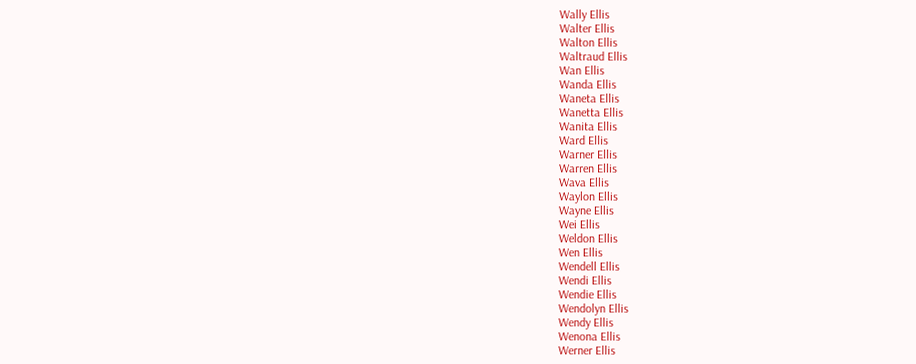Wally Ellis
Walter Ellis
Walton Ellis
Waltraud Ellis
Wan Ellis
Wanda Ellis
Waneta Ellis
Wanetta Ellis
Wanita Ellis
Ward Ellis
Warner Ellis
Warren Ellis
Wava Ellis
Waylon Ellis
Wayne Ellis
Wei Ellis
Weldon Ellis
Wen Ellis
Wendell Ellis
Wendi Ellis
Wendie Ellis
Wendolyn Ellis
Wendy Ellis
Wenona Ellis
Werner Ellis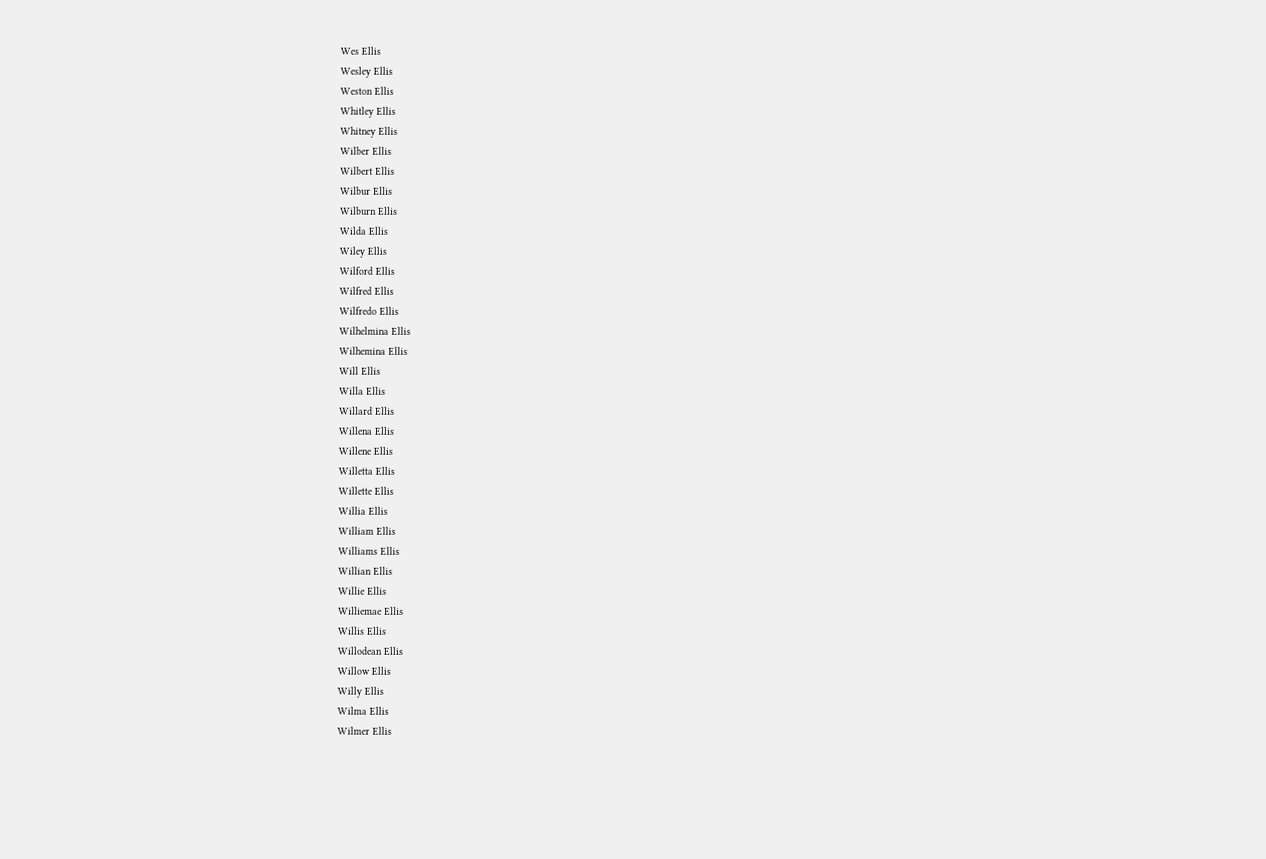Wes Ellis
Wesley Ellis
Weston Ellis
Whitley Ellis
Whitney Ellis
Wilber Ellis
Wilbert Ellis
Wilbur Ellis
Wilburn Ellis
Wilda Ellis
Wiley Ellis
Wilford Ellis
Wilfred Ellis
Wilfredo Ellis
Wilhelmina Ellis
Wilhemina Ellis
Will Ellis
Willa Ellis
Willard Ellis
Willena Ellis
Willene Ellis
Willetta Ellis
Willette Ellis
Willia Ellis
William Ellis
Williams Ellis
Willian Ellis
Willie Ellis
Williemae Ellis
Willis Ellis
Willodean Ellis
Willow Ellis
Willy Ellis
Wilma Ellis
Wilmer Ellis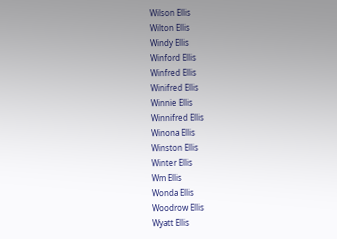Wilson Ellis
Wilton Ellis
Windy Ellis
Winford Ellis
Winfred Ellis
Winifred Ellis
Winnie Ellis
Winnifred Ellis
Winona Ellis
Winston Ellis
Winter Ellis
Wm Ellis
Wonda Ellis
Woodrow Ellis
Wyatt Ellis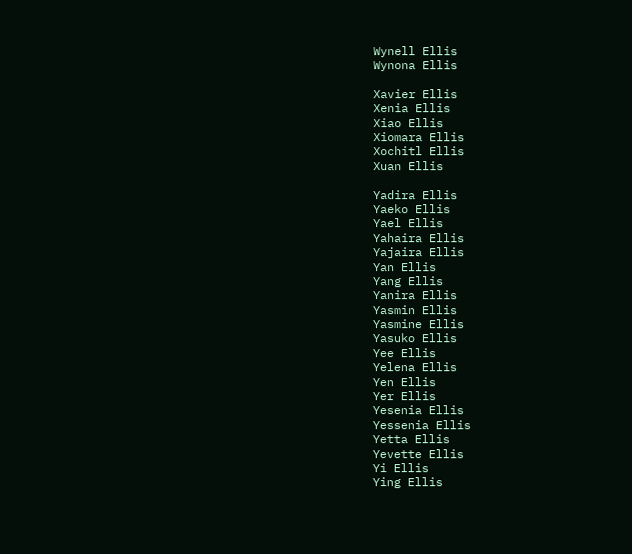Wynell Ellis
Wynona Ellis

Xavier Ellis
Xenia Ellis
Xiao Ellis
Xiomara Ellis
Xochitl Ellis
Xuan Ellis

Yadira Ellis
Yaeko Ellis
Yael Ellis
Yahaira Ellis
Yajaira Ellis
Yan Ellis
Yang Ellis
Yanira Ellis
Yasmin Ellis
Yasmine Ellis
Yasuko Ellis
Yee Ellis
Yelena Ellis
Yen Ellis
Yer Ellis
Yesenia Ellis
Yessenia Ellis
Yetta Ellis
Yevette Ellis
Yi Ellis
Ying Ellis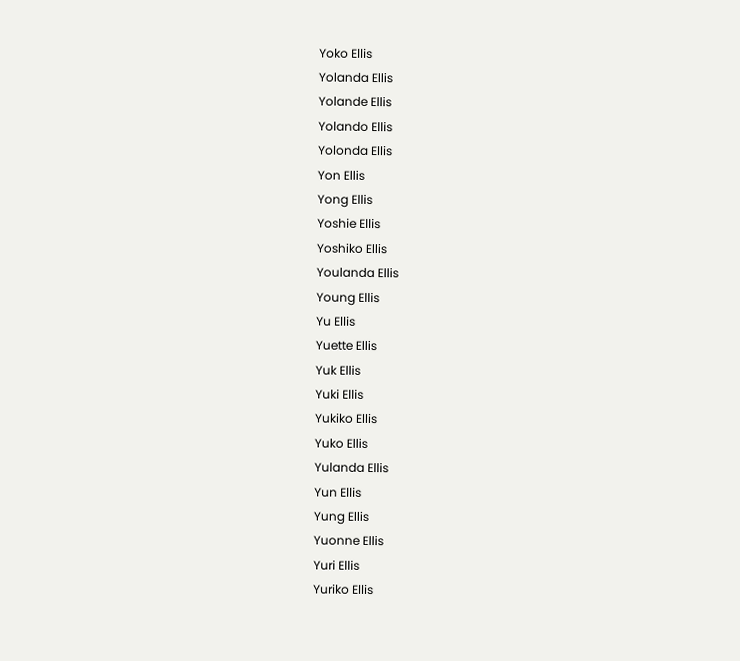Yoko Ellis
Yolanda Ellis
Yolande Ellis
Yolando Ellis
Yolonda Ellis
Yon Ellis
Yong Ellis
Yoshie Ellis
Yoshiko Ellis
Youlanda Ellis
Young Ellis
Yu Ellis
Yuette Ellis
Yuk Ellis
Yuki Ellis
Yukiko Ellis
Yuko Ellis
Yulanda Ellis
Yun Ellis
Yung Ellis
Yuonne Ellis
Yuri Ellis
Yuriko Ellis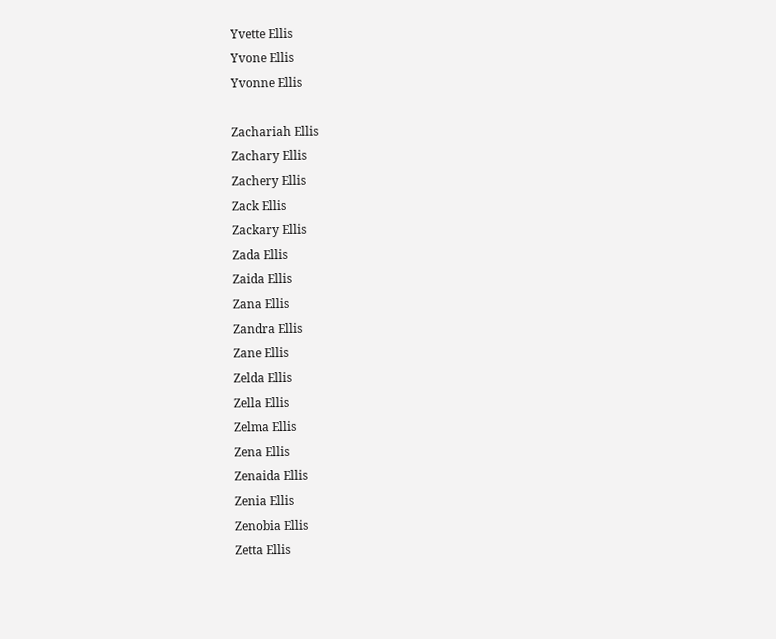Yvette Ellis
Yvone Ellis
Yvonne Ellis

Zachariah Ellis
Zachary Ellis
Zachery Ellis
Zack Ellis
Zackary Ellis
Zada Ellis
Zaida Ellis
Zana Ellis
Zandra Ellis
Zane Ellis
Zelda Ellis
Zella Ellis
Zelma Ellis
Zena Ellis
Zenaida Ellis
Zenia Ellis
Zenobia Ellis
Zetta Ellis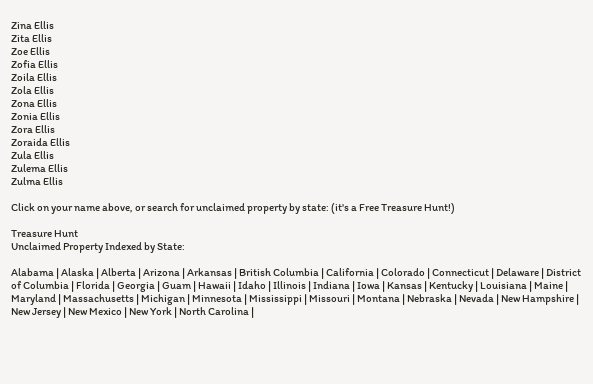Zina Ellis
Zita Ellis
Zoe Ellis
Zofia Ellis
Zoila Ellis
Zola Ellis
Zona Ellis
Zonia Ellis
Zora Ellis
Zoraida Ellis
Zula Ellis
Zulema Ellis
Zulma Ellis

Click on your name above, or search for unclaimed property by state: (it's a Free Treasure Hunt!)

Treasure Hunt
Unclaimed Property Indexed by State:

Alabama | Alaska | Alberta | Arizona | Arkansas | British Columbia | California | Colorado | Connecticut | Delaware | District of Columbia | Florida | Georgia | Guam | Hawaii | Idaho | Illinois | Indiana | Iowa | Kansas | Kentucky | Louisiana | Maine | Maryland | Massachusetts | Michigan | Minnesota | Mississippi | Missouri | Montana | Nebraska | Nevada | New Hampshire | New Jersey | New Mexico | New York | North Carolina |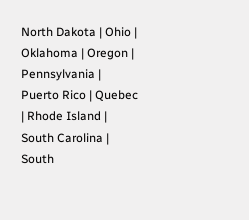North Dakota | Ohio | Oklahoma | Oregon | Pennsylvania | Puerto Rico | Quebec | Rhode Island | South Carolina | South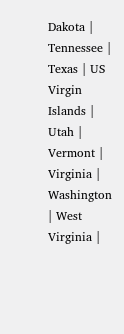Dakota | Tennessee | Texas | US Virgin Islands | Utah | Vermont | Virginia | Washington | West Virginia |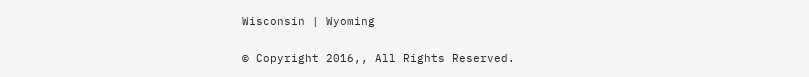Wisconsin | Wyoming

© Copyright 2016,, All Rights Reserved.